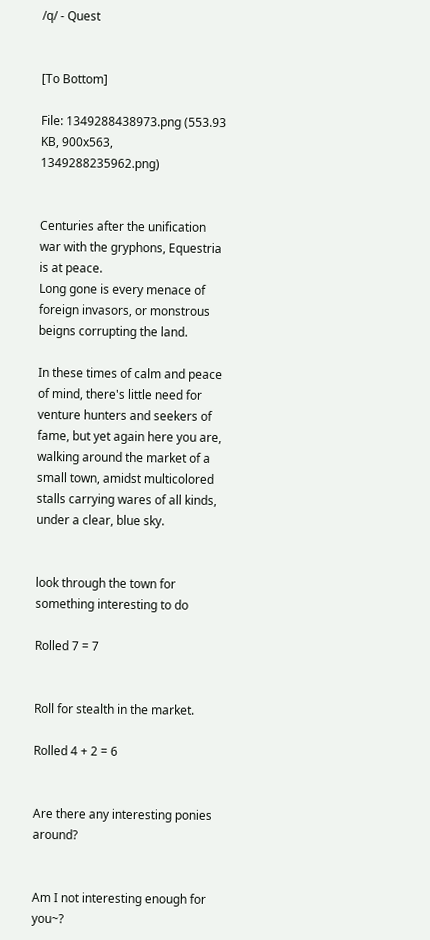/q/ - Quest


[To Bottom]

File: 1349288438973.png (553.93 KB, 900x563, 1349288235962.png)


Centuries after the unification war with the gryphons, Equestria is at peace.
Long gone is every menace of foreign invasors, or monstrous beigns corrupting the land.

In these times of calm and peace of mind, there's little need for venture hunters and seekers of fame, but yet again here you are, walking around the market of a small town, amidst multicolored stalls carrying wares of all kinds, under a clear, blue sky.


look through the town for something interesting to do

Rolled 7 = 7


Roll for stealth in the market.

Rolled 4 + 2 = 6


Are there any interesting ponies around?


Am I not interesting enough for you~?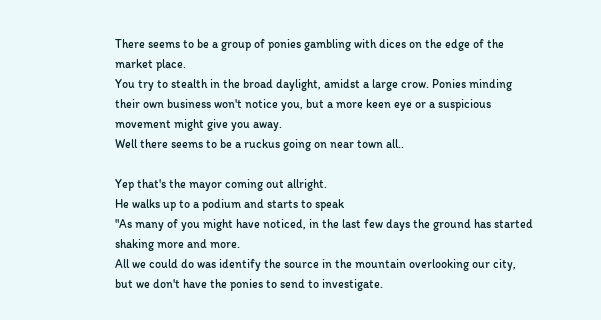There seems to be a group of ponies gambling with dices on the edge of the market place.
You try to stealth in the broad daylight, amidst a large crow. Ponies minding their own business won't notice you, but a more keen eye or a suspicious movement might give you away.
Well there seems to be a ruckus going on near town all..

Yep that's the mayor coming out allright.
He walks up to a podium and starts to speak
"As many of you might have noticed, in the last few days the ground has started shaking more and more.
All we could do was identify the source in the mountain overlooking our city, but we don't have the ponies to send to investigate.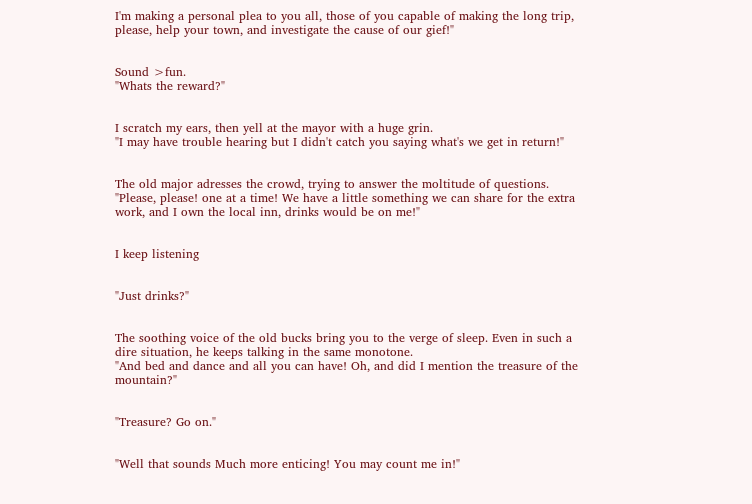I'm making a personal plea to you all, those of you capable of making the long trip, please, help your town, and investigate the cause of our gief!"


Sound >fun.
"Whats the reward?"


I scratch my ears, then yell at the mayor with a huge grin.
"I may have trouble hearing but I didn't catch you saying what's we get in return!"


The old major adresses the crowd, trying to answer the moltitude of questions.
"Please, please! one at a time! We have a little something we can share for the extra work, and I own the local inn, drinks would be on me!"


I keep listening


"Just drinks?"


The soothing voice of the old bucks bring you to the verge of sleep. Even in such a dire situation, he keeps talking in the same monotone.
"And bed and dance and all you can have! Oh, and did I mention the treasure of the mountain?"


"Treasure? Go on."


"Well that sounds Much more enticing! You may count me in!"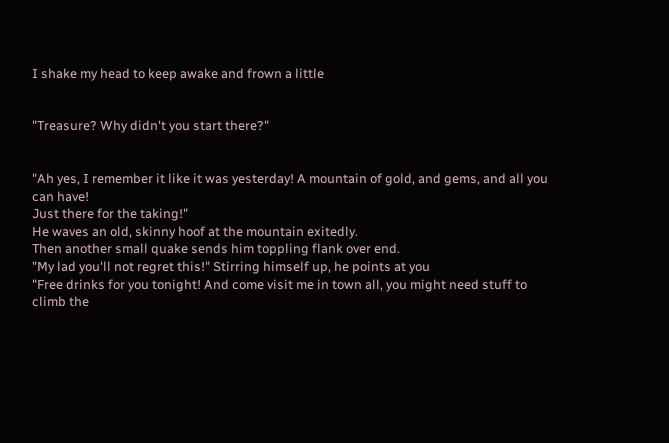I shake my head to keep awake and frown a little


"Treasure? Why didn't you start there?"


"Ah yes, I remember it like it was yesterday! A mountain of gold, and gems, and all you can have!
Just there for the taking!"
He waves an old, skinny hoof at the mountain exitedly.
Then another small quake sends him toppling flank over end.
"My lad you'll not regret this!" Stirring himself up, he points at you
"Free drinks for you tonight! And come visit me in town all, you might need stuff to climb the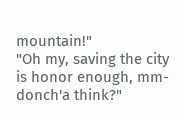mountain!"
"Oh my, saving the city is honor enough, mm-donch'a think?"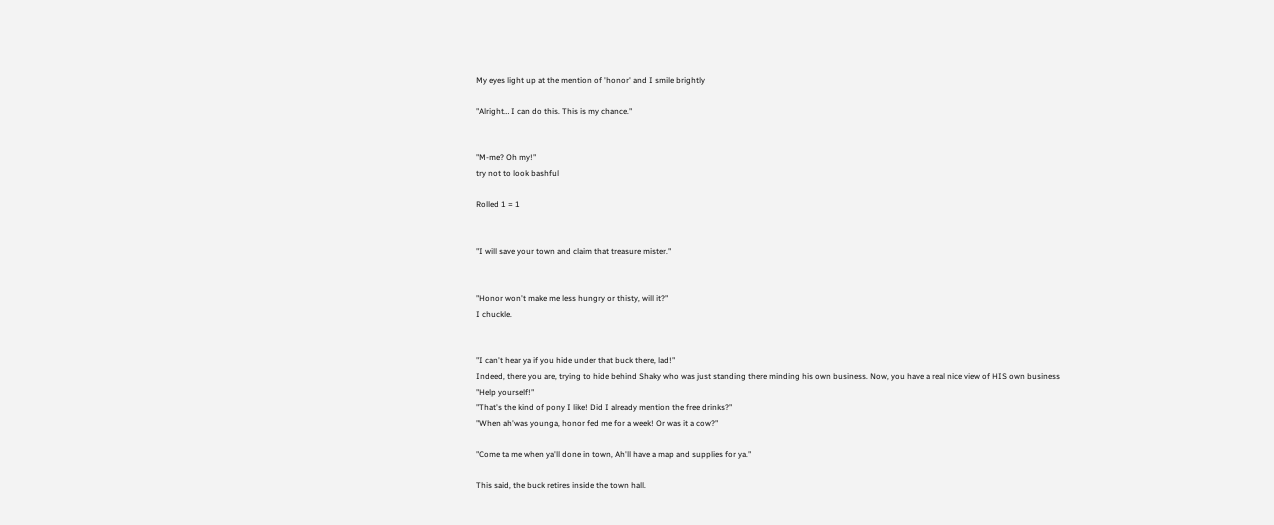My eyes light up at the mention of 'honor' and I smile brightly

"Alright… I can do this. This is my chance."


"M-me? Oh my!"
try not to look bashful

Rolled 1 = 1


"I will save your town and claim that treasure mister."


"Honor won't make me less hungry or thisty, will it?"
I chuckle.


"I can't hear ya if you hide under that buck there, lad!"
Indeed, there you are, trying to hide behind Shaky who was just standing there minding his own business. Now, you have a real nice view of HIS own business
"Help yourself!"
"That's the kind of pony I like! Did I already mention the free drinks?"
"When ah'was younga, honor fed me for a week! Or was it a cow?"

"Come ta me when ya'll done in town, Ah'll have a map and supplies for ya."

This said, the buck retires inside the town hall.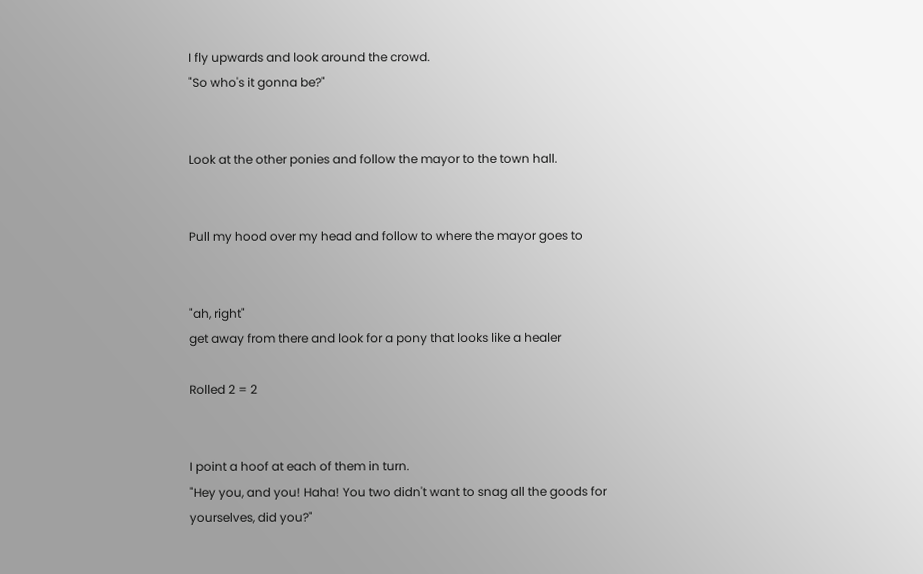I fly upwards and look around the crowd.
"So who's it gonna be?"


Look at the other ponies and follow the mayor to the town hall.


Pull my hood over my head and follow to where the mayor goes to


"ah, right"
get away from there and look for a pony that looks like a healer

Rolled 2 = 2


I point a hoof at each of them in turn.
"Hey you, and you! Haha! You two didn't want to snag all the goods for yourselves, did you?"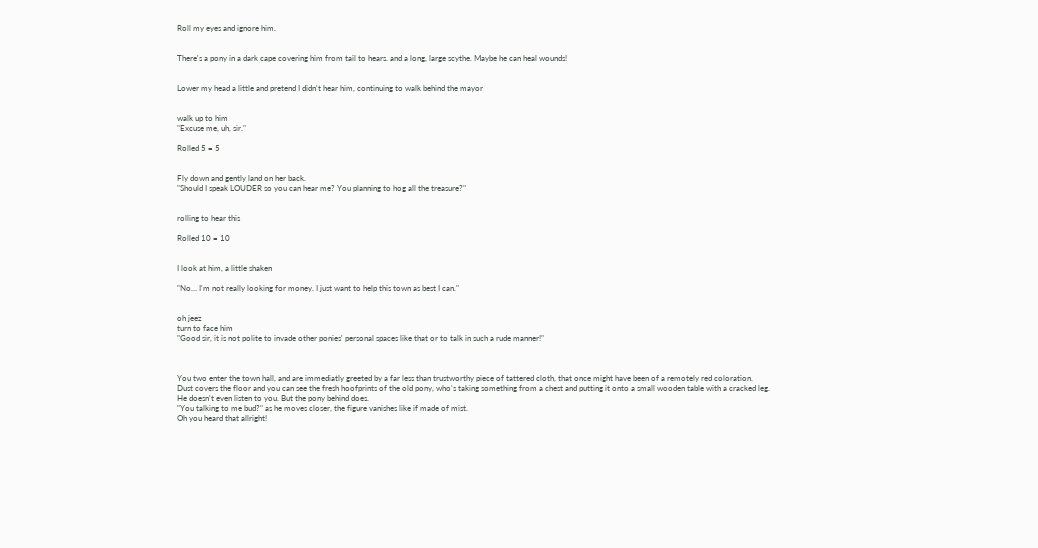Roll my eyes and ignore him.


There's a pony in a dark cape covering him from tail to hears. and a long, large scythe. Maybe he can heal wounds!


Lower my head a little and pretend I didn't hear him, continuing to walk behind the mayor


walk up to him
"Excuse me, uh, sir."

Rolled 5 = 5


Fly down and gently land on her back.
"Should I speak LOUDER so you can hear me? You planning to hog all the treasure?"


rolling to hear this

Rolled 10 = 10


I look at him, a little shaken

"No… I'm not really looking for money. I just want to help this town as best I can."


oh jeez
turn to face him
"Good sir, it is not polite to invade other ponies' personal spaces like that or to talk in such a rude manner!"



You two enter the town hall, and are immediatly greeted by a far less than trustworthy piece of tattered cloth, that once might have been of a remotely red coloration.
Dust covers the floor and you can see the fresh hoofprints of the old pony, who's taking something from a chest and putting it onto a small wooden table with a cracked leg.
He doesn't even listen to you. But the pony behind does.
"You talking to me bud?" as he moves closer, the figure vanishes like if made of mist.
Oh you heard that allright!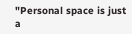"Personal space is just a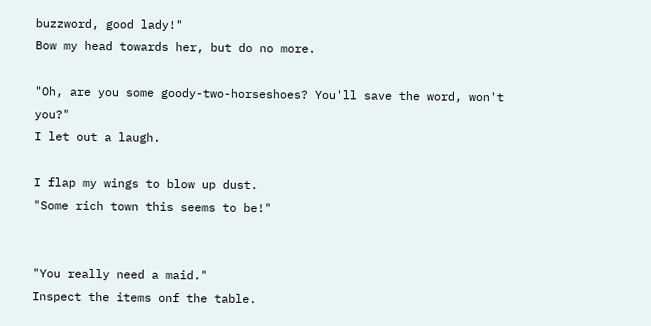buzzword, good lady!"
Bow my head towards her, but do no more.

"Oh, are you some goody-two-horseshoes? You'll save the word, won't you?"
I let out a laugh.

I flap my wings to blow up dust.
"Some rich town this seems to be!"


"You really need a maid."
Inspect the items onf the table.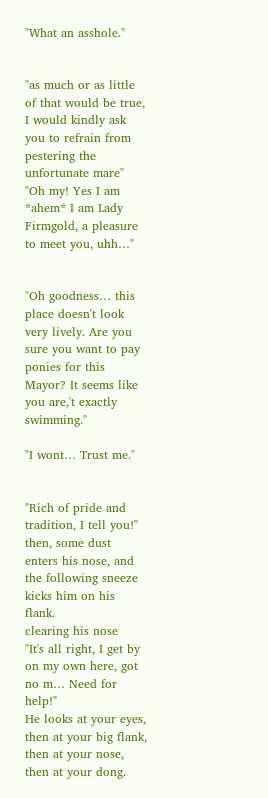"What an asshole."


"as much or as little of that would be true, I would kindly ask you to refrain from pestering the unfortunate mare"
"Oh my! Yes I am *ahem* I am Lady Firmgold, a pleasure to meet you, uhh…"


"Oh goodness… this place doesn't look very lively. Are you sure you want to pay ponies for this Mayor? It seems like you are,'t exactly swimming."

"I wont… Trust me."


"Rich of pride and tradition, I tell you!"
then, some dust enters his nose, and the following sneeze kicks him on his flank.
clearing his nose
"It's all right, I get by on my own here, got no m… Need for help!"
He looks at your eyes, then at your big flank, then at your nose, then at your dong.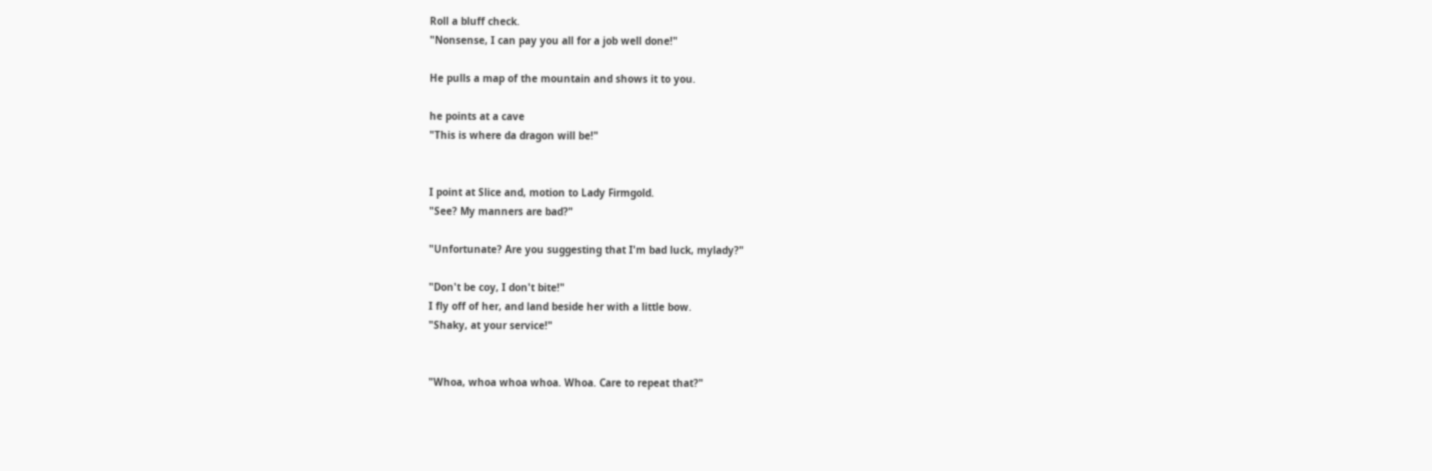Roll a bluff check.
"Nonsense, I can pay you all for a job well done!"

He pulls a map of the mountain and shows it to you.

he points at a cave
"This is where da dragon will be!"


I point at Slice and, motion to Lady Firmgold.
"See? My manners are bad?"

"Unfortunate? Are you suggesting that I'm bad luck, mylady?"

"Don't be coy, I don't bite!"
I fly off of her, and land beside her with a little bow.
"Shaky, at your service!"


"Whoa, whoa whoa whoa. Whoa. Care to repeat that?"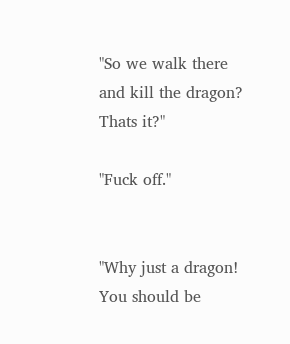"So we walk there and kill the dragon? Thats it?"

"Fuck off."


"Why just a dragon! You should be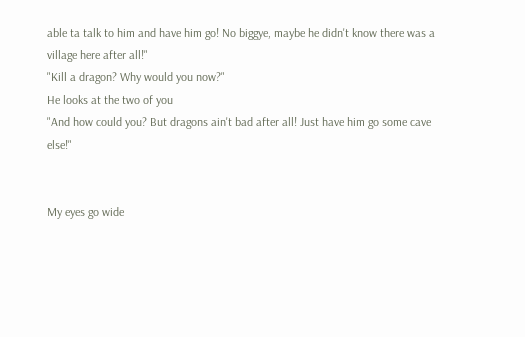able ta talk to him and have him go! No biggye, maybe he didn't know there was a village here after all!"
"Kill a dragon? Why would you now?"
He looks at the two of you
"And how could you? But dragons ain't bad after all! Just have him go some cave else!"


My eyes go wide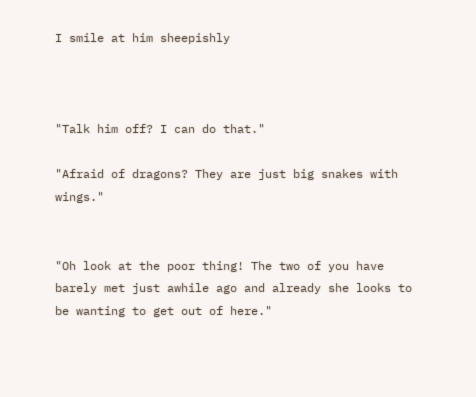I smile at him sheepishly



"Talk him off? I can do that."

"Afraid of dragons? They are just big snakes with wings."


"Oh look at the poor thing! The two of you have barely met just awhile ago and already she looks to be wanting to get out of here."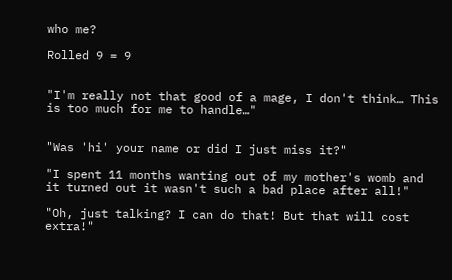who me?

Rolled 9 = 9


"I'm really not that good of a mage, I don't think… This is too much for me to handle…"


"Was 'hi' your name or did I just miss it?"

"I spent 11 months wanting out of my mother's womb and it turned out it wasn't such a bad place after all!"

"Oh, just talking? I can do that! But that will cost extra!"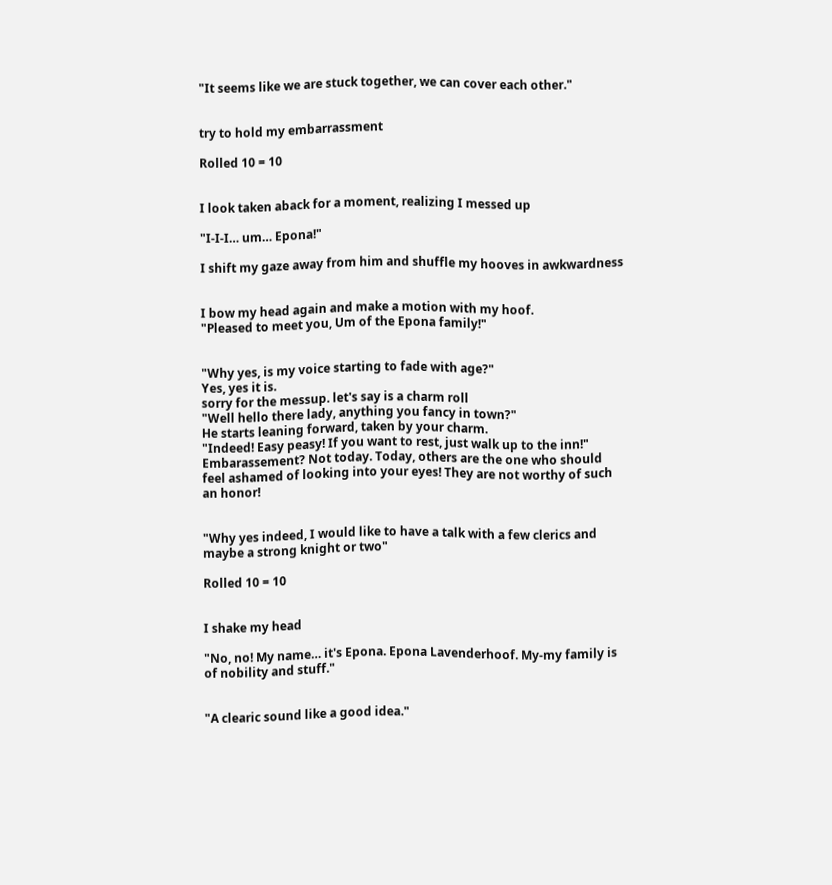"It seems like we are stuck together, we can cover each other."


try to hold my embarrassment

Rolled 10 = 10


I look taken aback for a moment, realizing I messed up

"I-I-I… um… Epona!"

I shift my gaze away from him and shuffle my hooves in awkwardness


I bow my head again and make a motion with my hoof.
"Pleased to meet you, Um of the Epona family!"


"Why yes, is my voice starting to fade with age?"
Yes, yes it is.
sorry for the messup. let's say is a charm roll
"Well hello there lady, anything you fancy in town?"
He starts leaning forward, taken by your charm.
"Indeed! Easy peasy! If you want to rest, just walk up to the inn!"
Embarassement? Not today. Today, others are the one who should feel ashamed of looking into your eyes! They are not worthy of such an honor!


"Why yes indeed, I would like to have a talk with a few clerics and maybe a strong knight or two"

Rolled 10 = 10


I shake my head

"No, no! My name… it's Epona. Epona Lavenderhoof. My-my family is of nobility and stuff."


"A clearic sound like a good idea."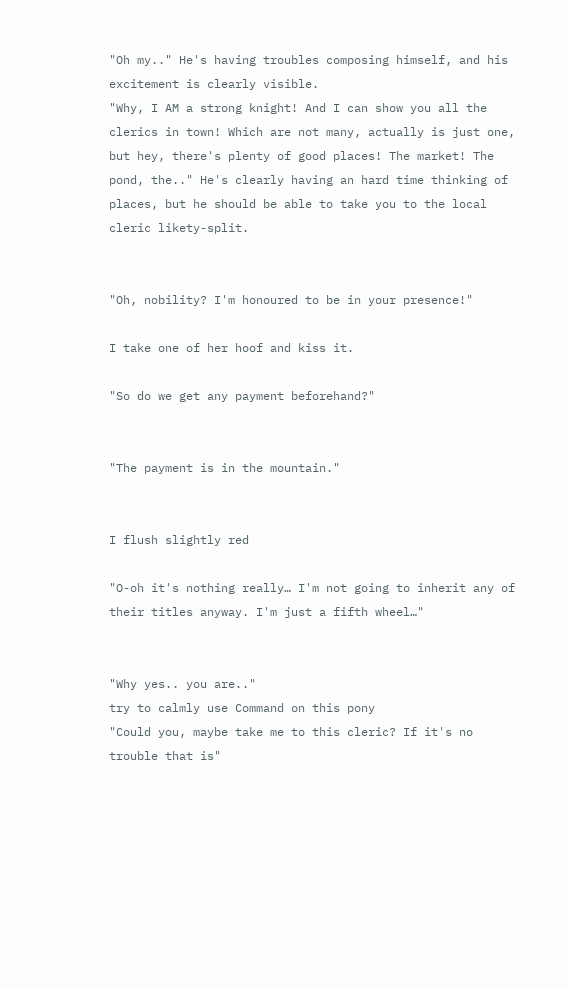"Oh my.." He's having troubles composing himself, and his excitement is clearly visible.
"Why, I AM a strong knight! And I can show you all the clerics in town! Which are not many, actually is just one, but hey, there's plenty of good places! The market! The pond, the.." He's clearly having an hard time thinking of places, but he should be able to take you to the local cleric likety-split.


"Oh, nobility? I'm honoured to be in your presence!"

I take one of her hoof and kiss it.

"So do we get any payment beforehand?"


"The payment is in the mountain."


I flush slightly red

"O-oh it's nothing really… I'm not going to inherit any of their titles anyway. I'm just a fifth wheel…"


"Why yes.. you are.."
try to calmly use Command on this pony
"Could you, maybe take me to this cleric? If it's no trouble that is"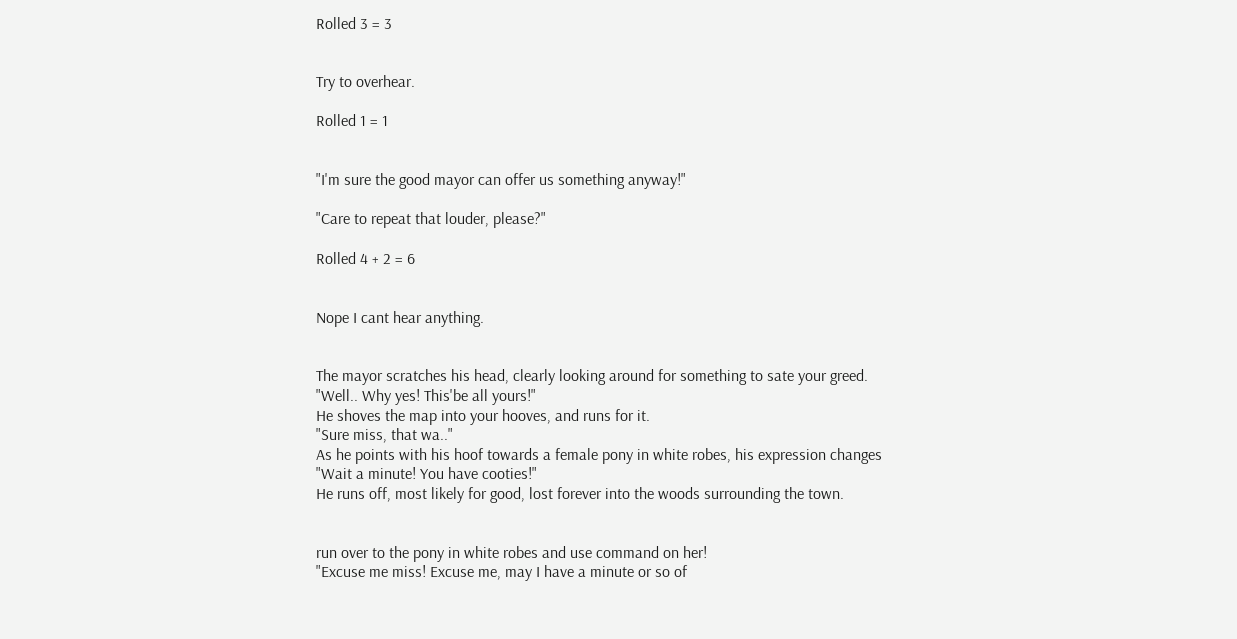Rolled 3 = 3


Try to overhear.

Rolled 1 = 1


"I'm sure the good mayor can offer us something anyway!"

"Care to repeat that louder, please?"

Rolled 4 + 2 = 6


Nope I cant hear anything.


The mayor scratches his head, clearly looking around for something to sate your greed.
"Well.. Why yes! This'be all yours!"
He shoves the map into your hooves, and runs for it.
"Sure miss, that wa.."
As he points with his hoof towards a female pony in white robes, his expression changes
"Wait a minute! You have cooties!"
He runs off, most likely for good, lost forever into the woods surrounding the town.


run over to the pony in white robes and use command on her!
"Excuse me miss! Excuse me, may I have a minute or so of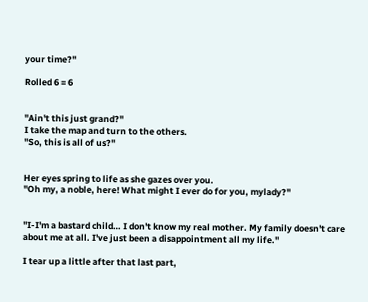your time?"

Rolled 6 = 6


"Ain't this just grand?"
I take the map and turn to the others.
"So, this is all of us?"


Her eyes spring to life as she gazes over you.
"Oh my, a noble, here! What might I ever do for you, mylady?"


"I-I'm a bastard child… I don't know my real mother. My family doesn't care about me at all. I've just been a disappointment all my life."

I tear up a little after that last part,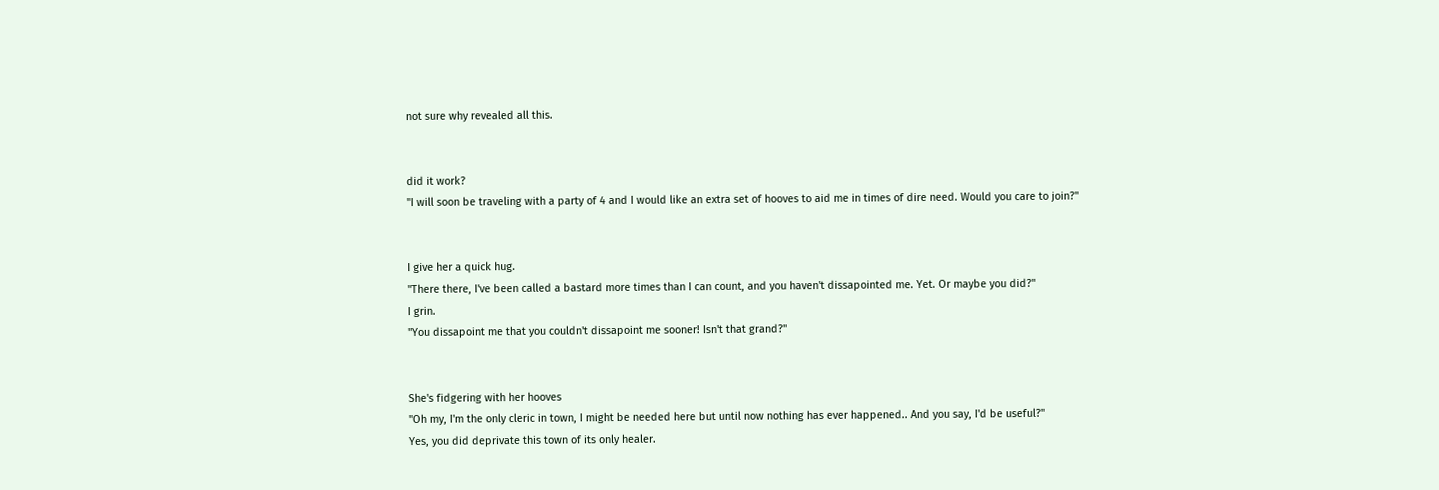not sure why revealed all this.


did it work?
"I will soon be traveling with a party of 4 and I would like an extra set of hooves to aid me in times of dire need. Would you care to join?"


I give her a quick hug.
"There there, I've been called a bastard more times than I can count, and you haven't dissapointed me. Yet. Or maybe you did?"
I grin.
"You dissapoint me that you couldn't dissapoint me sooner! Isn't that grand?"


She's fidgering with her hooves
"Oh my, I'm the only cleric in town, I might be needed here but until now nothing has ever happened.. And you say, I'd be useful?"
Yes, you did deprivate this town of its only healer.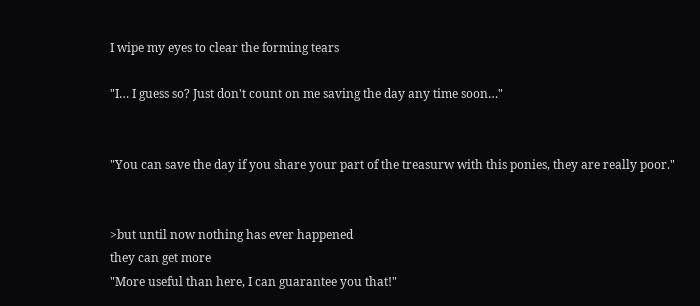I wipe my eyes to clear the forming tears

"I… I guess so? Just don't count on me saving the day any time soon…"


"You can save the day if you share your part of the treasurw with this ponies, they are really poor."


>but until now nothing has ever happened
they can get more
"More useful than here, I can guarantee you that!"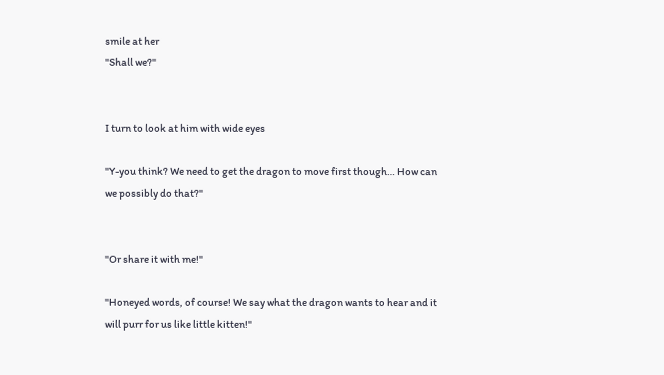smile at her
"Shall we?"


I turn to look at him with wide eyes

"Y-you think? We need to get the dragon to move first though… How can we possibly do that?"


"Or share it with me!"

"Honeyed words, of course! We say what the dragon wants to hear and it will purr for us like little kitten!"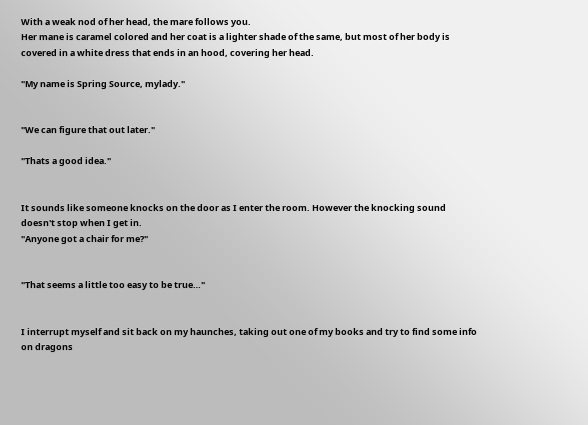With a weak nod of her head, the mare follows you.
Her mane is caramel colored and her coat is a lighter shade of the same, but most of her body is covered in a white dress that ends in an hood, covering her head.

"My name is Spring Source, mylady."


"We can figure that out later."

"Thats a good idea."


It sounds like someone knocks on the door as I enter the room. However the knocking sound doesn't stop when I get in.
"Anyone got a chair for me?"


"That seems a little too easy to be true…"


I interrupt myself and sit back on my haunches, taking out one of my books and try to find some info on dragons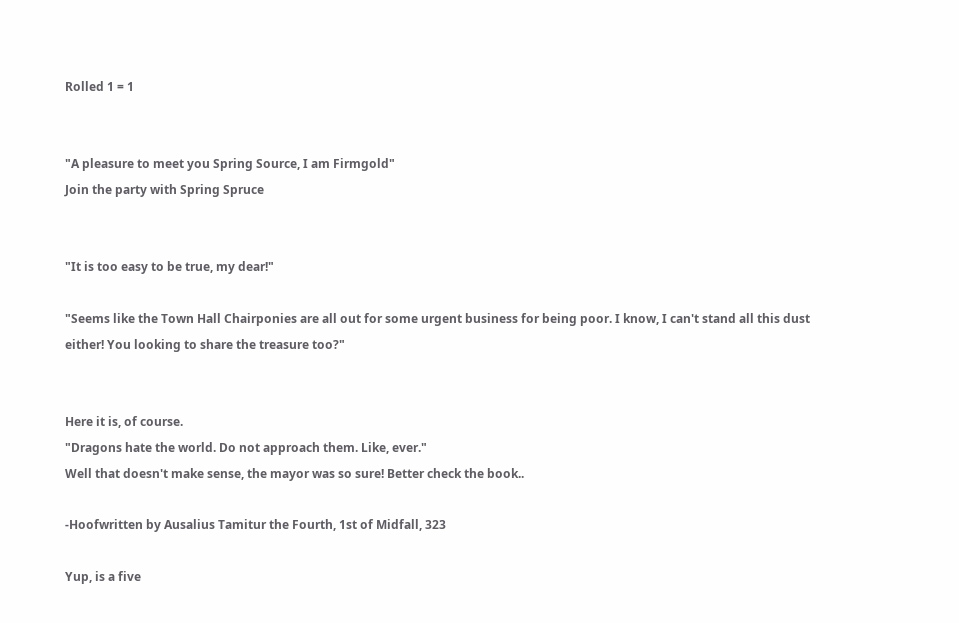Rolled 1 = 1


"A pleasure to meet you Spring Source, I am Firmgold"
Join the party with Spring Spruce


"It is too easy to be true, my dear!"

"Seems like the Town Hall Chairponies are all out for some urgent business for being poor. I know, I can't stand all this dust either! You looking to share the treasure too?"


Here it is, of course.
"Dragons hate the world. Do not approach them. Like, ever."
Well that doesn't make sense, the mayor was so sure! Better check the book..

-Hoofwritten by Ausalius Tamitur the Fourth, 1st of Midfall, 323

Yup, is a five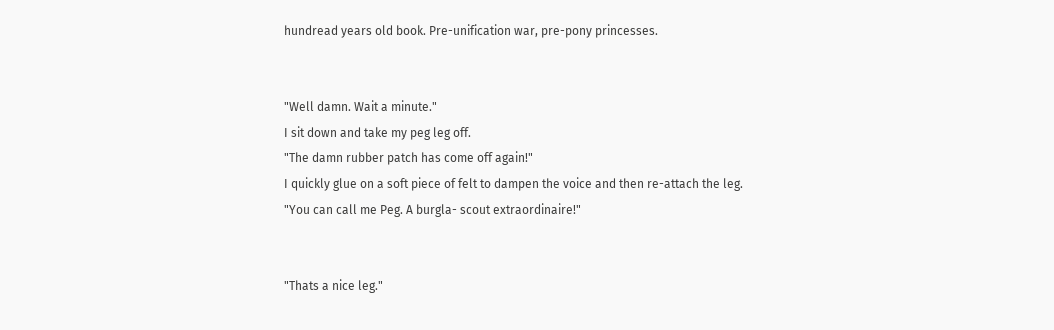hundread years old book. Pre-unification war, pre-pony princesses.


"Well damn. Wait a minute."
I sit down and take my peg leg off.
"The damn rubber patch has come off again!"
I quickly glue on a soft piece of felt to dampen the voice and then re-attach the leg.
"You can call me Peg. A burgla- scout extraordinaire!"


"Thats a nice leg."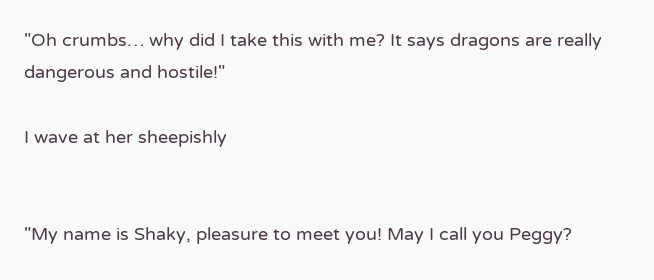"Oh crumbs… why did I take this with me? It says dragons are really dangerous and hostile!"

I wave at her sheepishly


"My name is Shaky, pleasure to meet you! May I call you Peggy?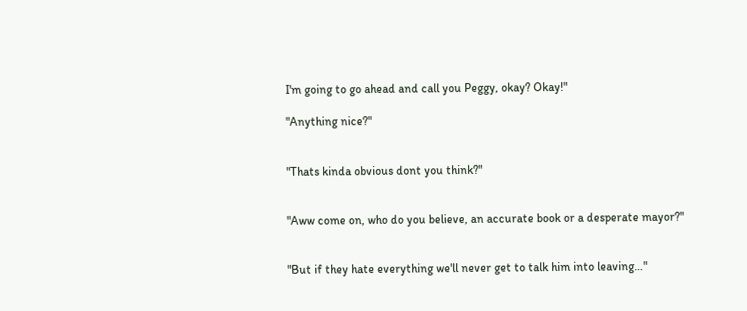I'm going to go ahead and call you Peggy, okay? Okay!"

"Anything nice?"


"Thats kinda obvious dont you think?"


"Aww come on, who do you believe, an accurate book or a desperate mayor?"


"But if they hate everything we'll never get to talk him into leaving…"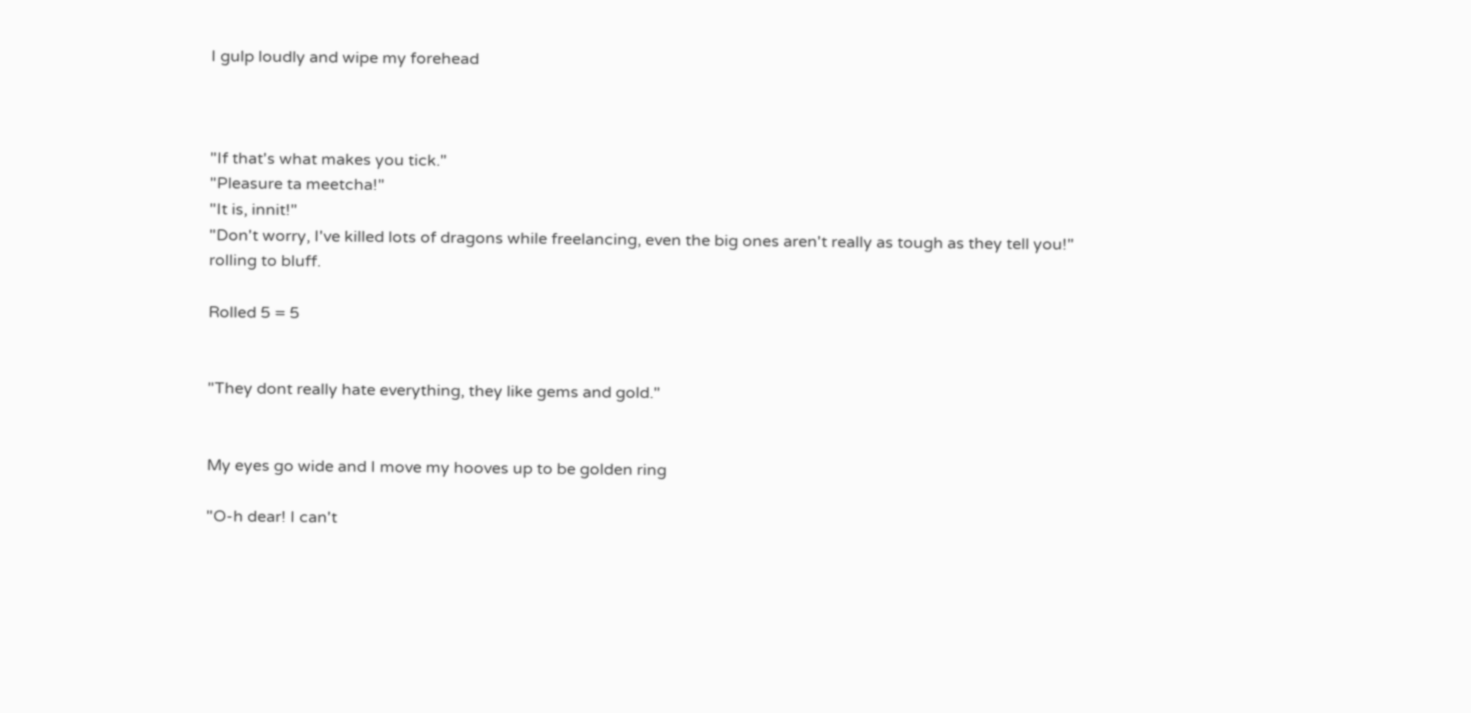I gulp loudly and wipe my forehead



"If that's what makes you tick."
"Pleasure ta meetcha!"
"It is, innit!"
"Don't worry, I've killed lots of dragons while freelancing, even the big ones aren't really as tough as they tell you!"
rolling to bluff.

Rolled 5 = 5


"They dont really hate everything, they like gems and gold."


My eyes go wide and I move my hooves up to be golden ring

"O-h dear! I can't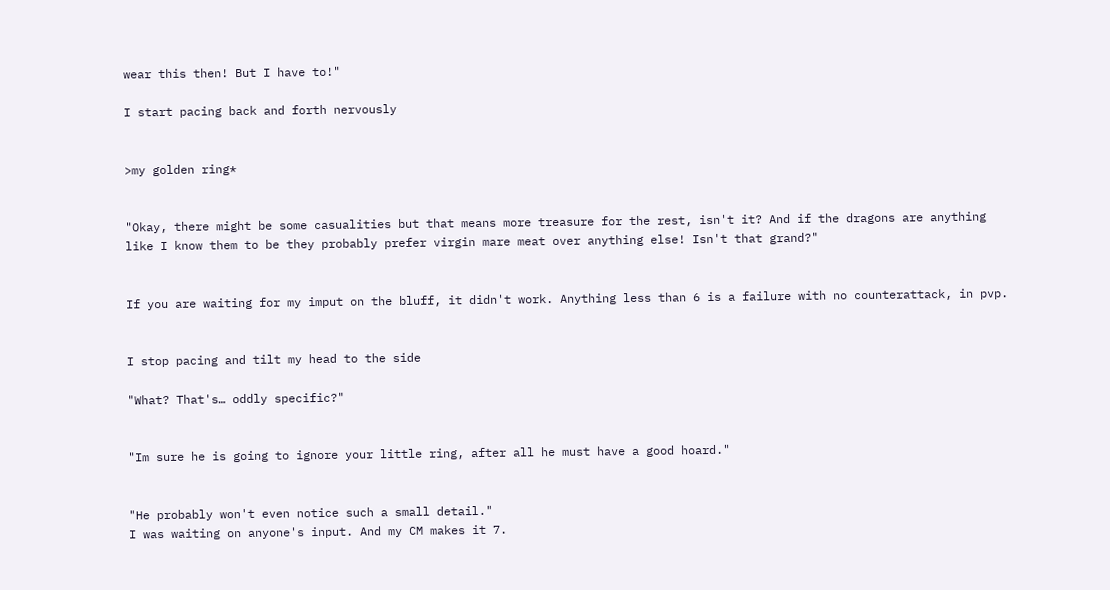wear this then! But I have to!"

I start pacing back and forth nervously


>my golden ring*


"Okay, there might be some casualities but that means more treasure for the rest, isn't it? And if the dragons are anything like I know them to be they probably prefer virgin mare meat over anything else! Isn't that grand?"


If you are waiting for my imput on the bluff, it didn't work. Anything less than 6 is a failure with no counterattack, in pvp.


I stop pacing and tilt my head to the side

"What? That's… oddly specific?"


"Im sure he is going to ignore your little ring, after all he must have a good hoard."


"He probably won't even notice such a small detail."
I was waiting on anyone's input. And my CM makes it 7.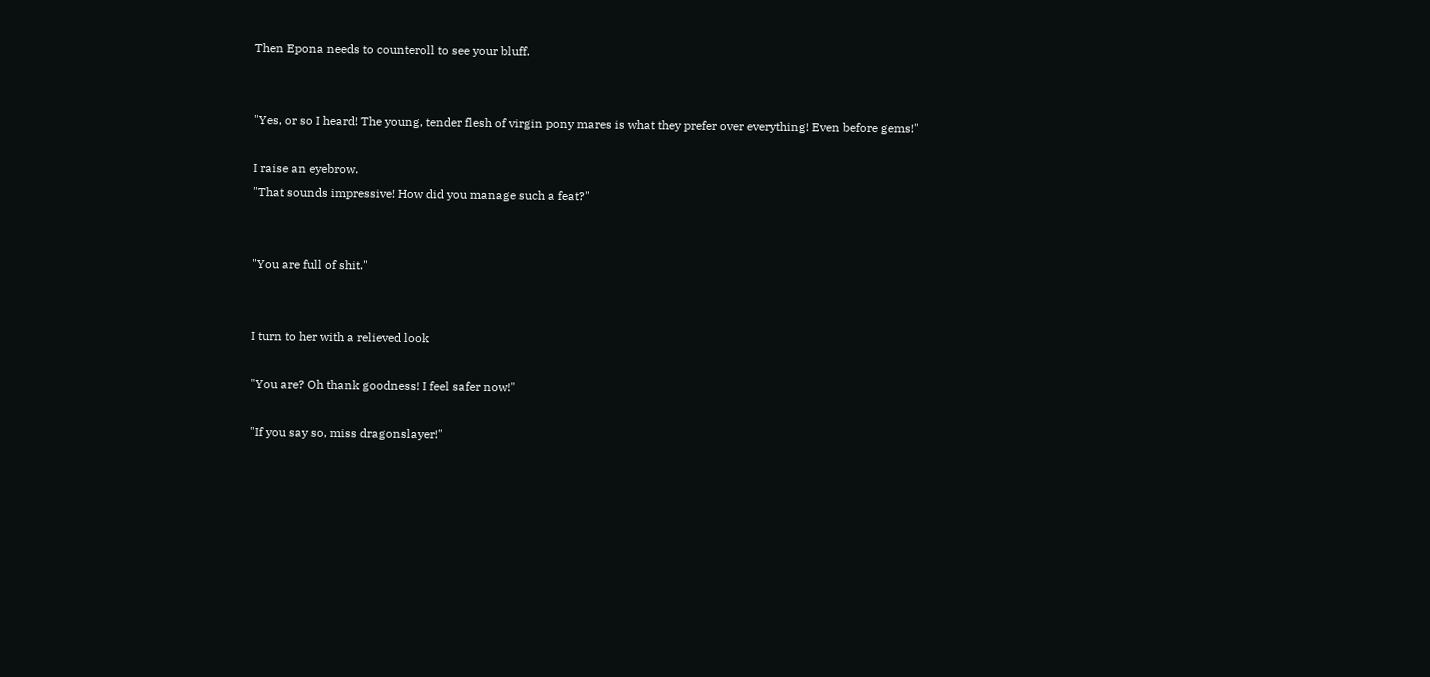Then Epona needs to counteroll to see your bluff.


"Yes, or so I heard! The young, tender flesh of virgin pony mares is what they prefer over everything! Even before gems!"

I raise an eyebrow.
"That sounds impressive! How did you manage such a feat?"


"You are full of shit."


I turn to her with a relieved look

"You are? Oh thank goodness! I feel safer now!"

"If you say so, miss dragonslayer!"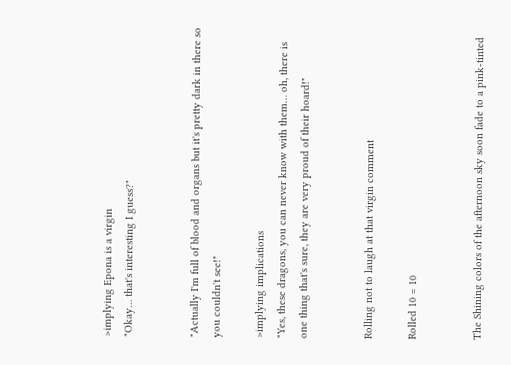>implying Epona is a virgin
"Okay… that's interesting I guess?"


"Actually I'm full of blood and organs but it's pretty dark in there so you couldn't see!"

>implying implications
"Yes, these dragons, you can never know with them… oh, there is one thing that's sure, they are very proud of their hoard!"


Rolling not to laugh at that virgin comment

Rolled 10 = 10


The Shining colors of the afternoon sky soon fade to a pink-tinted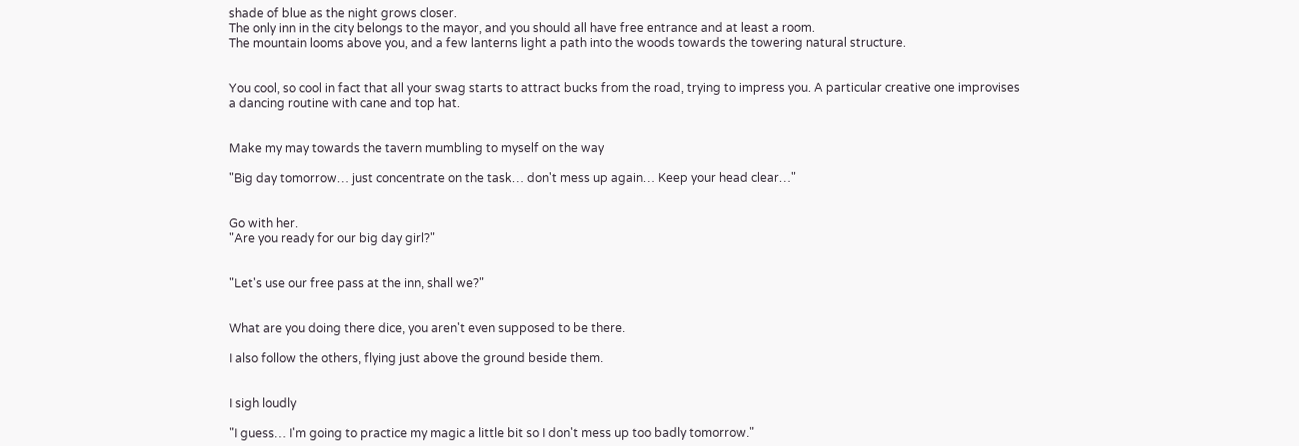shade of blue as the night grows closer.
The only inn in the city belongs to the mayor, and you should all have free entrance and at least a room.
The mountain looms above you, and a few lanterns light a path into the woods towards the towering natural structure.


You cool, so cool in fact that all your swag starts to attract bucks from the road, trying to impress you. A particular creative one improvises a dancing routine with cane and top hat.


Make my may towards the tavern mumbling to myself on the way

"Big day tomorrow… just concentrate on the task… don't mess up again… Keep your head clear…"


Go with her.
"Are you ready for our big day girl?"


"Let's use our free pass at the inn, shall we?"


What are you doing there dice, you aren't even supposed to be there.

I also follow the others, flying just above the ground beside them.


I sigh loudly

"I guess… I'm going to practice my magic a little bit so I don't mess up too badly tomorrow."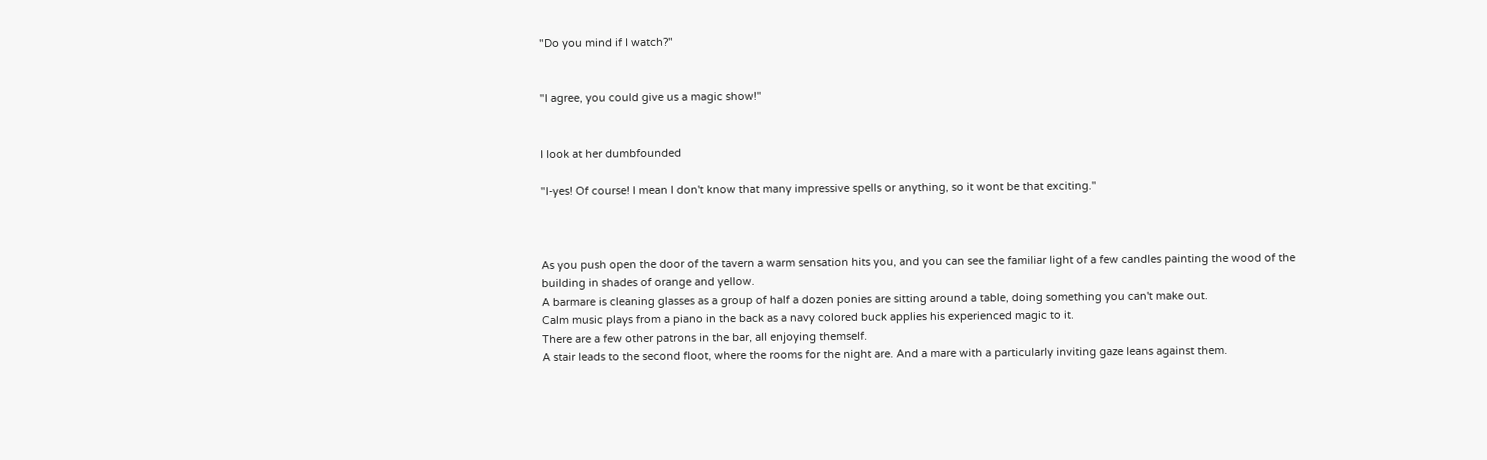"Do you mind if I watch?"


"I agree, you could give us a magic show!"


I look at her dumbfounded

"I-yes! Of course! I mean I don't know that many impressive spells or anything, so it wont be that exciting."



As you push open the door of the tavern a warm sensation hits you, and you can see the familiar light of a few candles painting the wood of the building in shades of orange and yellow.
A barmare is cleaning glasses as a group of half a dozen ponies are sitting around a table, doing something you can't make out.
Calm music plays from a piano in the back as a navy colored buck applies his experienced magic to it.
There are a few other patrons in the bar, all enjoying themself.
A stair leads to the second floot, where the rooms for the night are. And a mare with a particularly inviting gaze leans against them.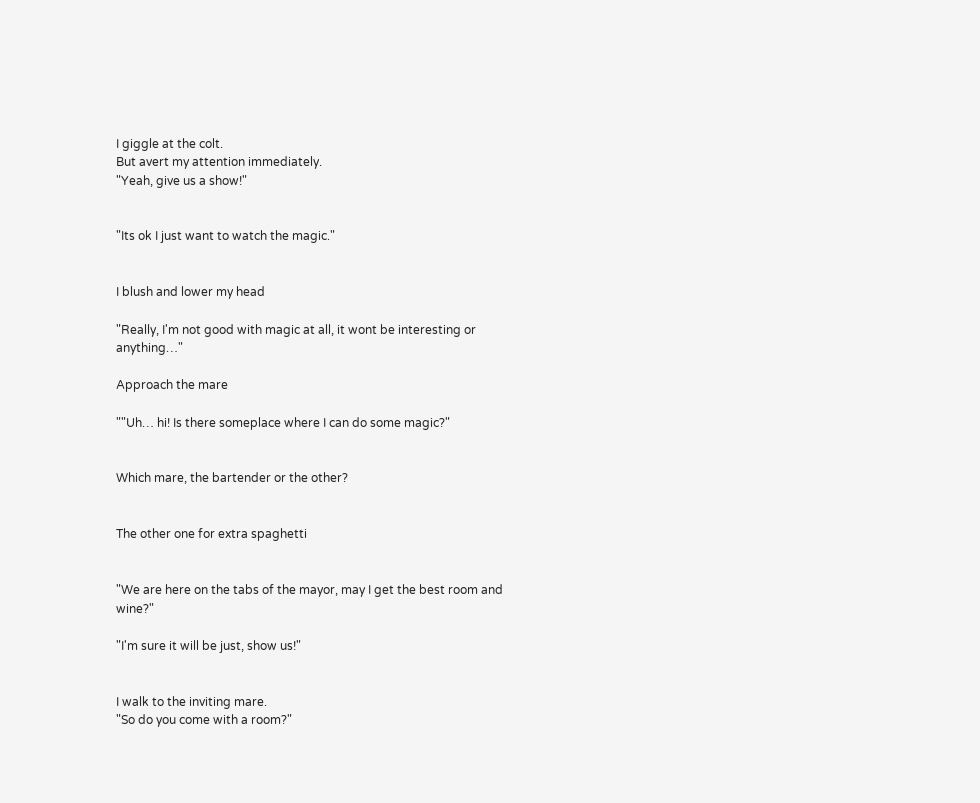I giggle at the colt.
But avert my attention immediately.
"Yeah, give us a show!"


"Its ok I just want to watch the magic."


I blush and lower my head

"Really, I'm not good with magic at all, it wont be interesting or anything…"

Approach the mare

""Uh… hi! Is there someplace where I can do some magic?"


Which mare, the bartender or the other?


The other one for extra spaghetti


"We are here on the tabs of the mayor, may I get the best room and wine?"

"I'm sure it will be just, show us!"


I walk to the inviting mare.
"So do you come with a room?"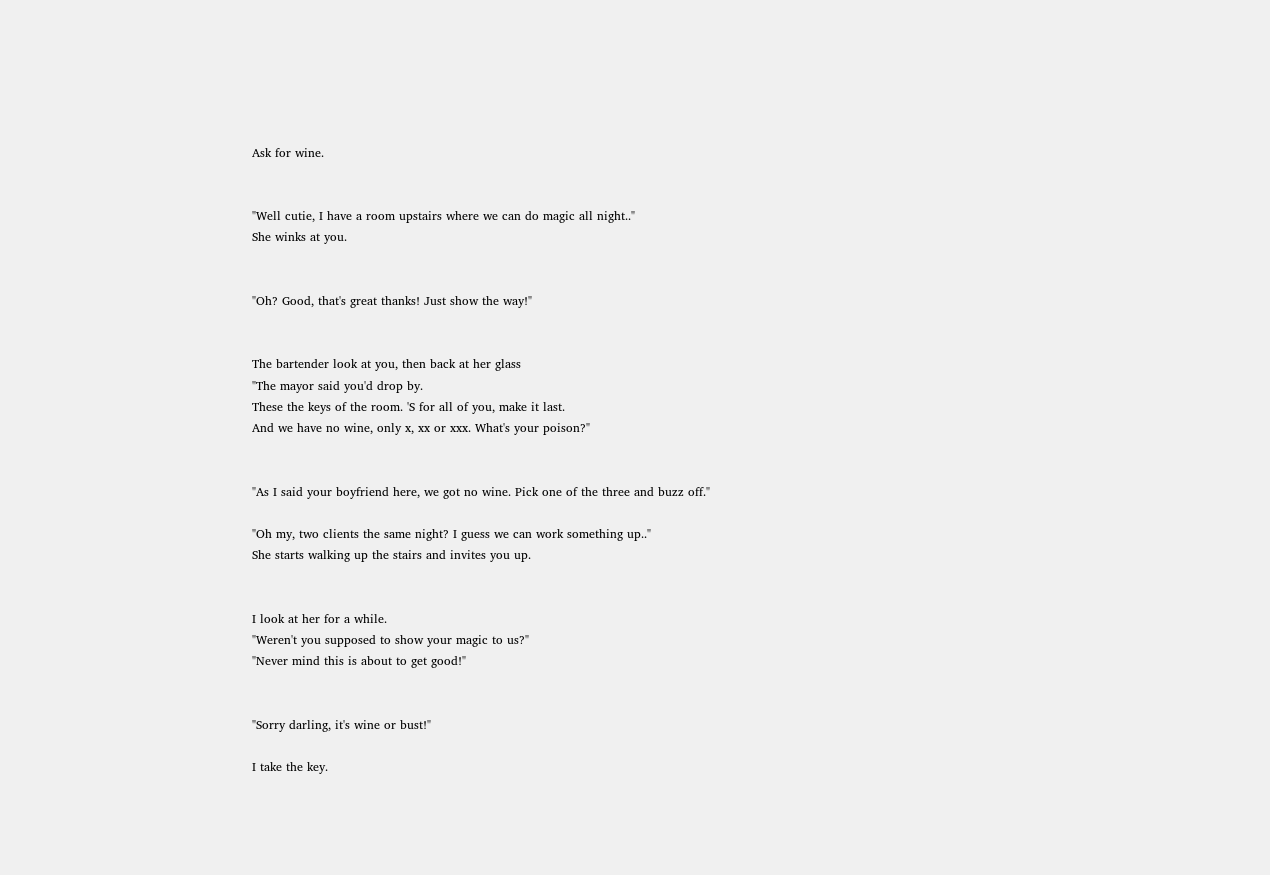Ask for wine.


"Well cutie, I have a room upstairs where we can do magic all night.."
She winks at you.


"Oh? Good, that's great thanks! Just show the way!"


The bartender look at you, then back at her glass
"The mayor said you'd drop by.
These the keys of the room. 'S for all of you, make it last.
And we have no wine, only x, xx or xxx. What's your poison?"


"As I said your boyfriend here, we got no wine. Pick one of the three and buzz off."

"Oh my, two clients the same night? I guess we can work something up.."
She starts walking up the stairs and invites you up.


I look at her for a while.
"Weren't you supposed to show your magic to us?"
"Never mind this is about to get good!"


"Sorry darling, it's wine or bust!"

I take the key.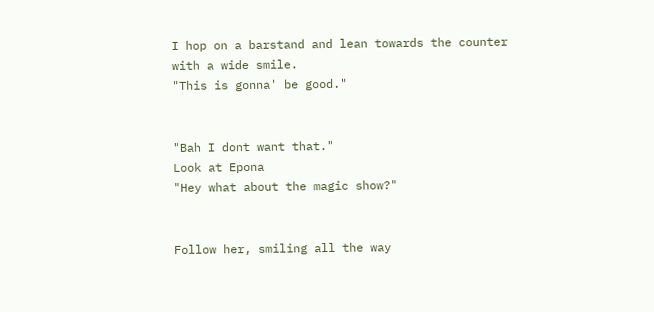I hop on a barstand and lean towards the counter with a wide smile.
"This is gonna' be good."


"Bah I dont want that."
Look at Epona
"Hey what about the magic show?"


Follow her, smiling all the way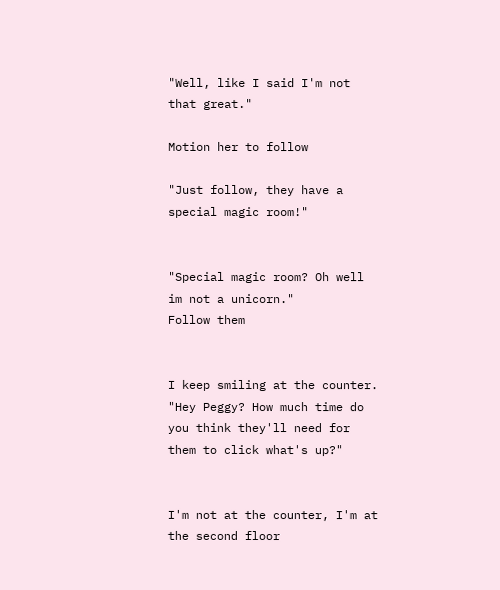"Well, like I said I'm not that great."

Motion her to follow

"Just follow, they have a special magic room!"


"Special magic room? Oh well im not a unicorn."
Follow them


I keep smiling at the counter.
"Hey Peggy? How much time do you think they'll need for them to click what's up?"


I'm not at the counter, I'm at the second floor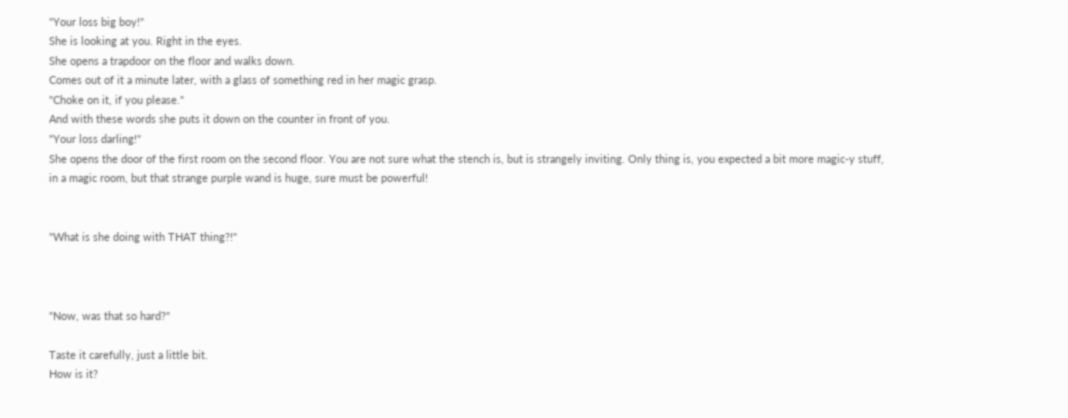"Your loss big boy!"
She is looking at you. Right in the eyes.
She opens a trapdoor on the floor and walks down.
Comes out of it a minute later, with a glass of something red in her magic grasp.
"Choke on it, if you please."
And with these words she puts it down on the counter in front of you.
"Your loss darling!"
She opens the door of the first room on the second floor. You are not sure what the stench is, but is strangely inviting. Only thing is, you expected a bit more magic-y stuff, in a magic room, but that strange purple wand is huge, sure must be powerful!


"What is she doing with THAT thing?!"



"Now, was that so hard?"

Taste it carefully, just a little bit.
How is it?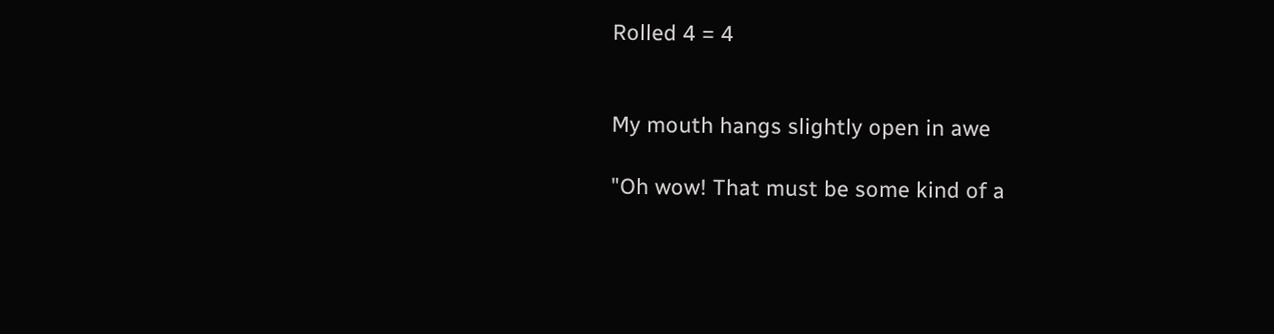Rolled 4 = 4


My mouth hangs slightly open in awe

"Oh wow! That must be some kind of a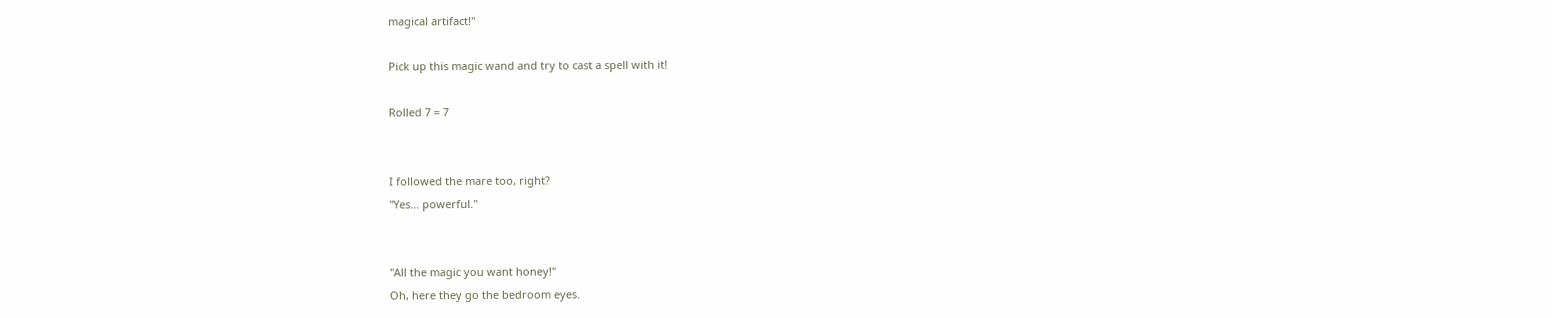magical artifact!"

Pick up this magic wand and try to cast a spell with it!

Rolled 7 = 7


I followed the mare too, right?
"Yes… powerful."


"All the magic you want honey!"
Oh, here they go the bedroom eyes.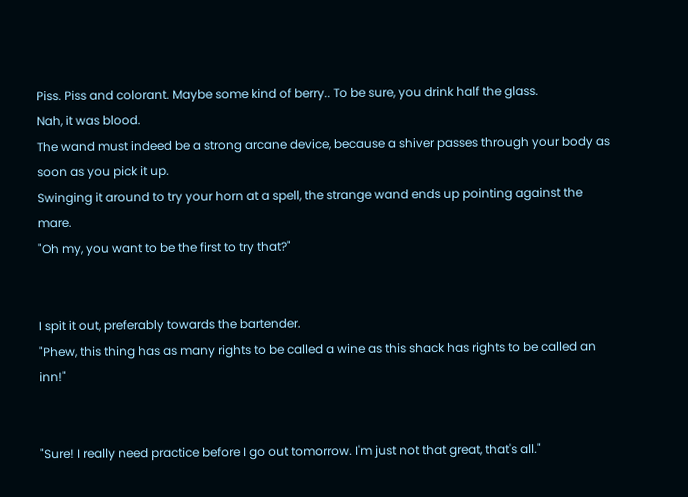Piss. Piss and colorant. Maybe some kind of berry.. To be sure, you drink half the glass.
Nah, it was blood.
The wand must indeed be a strong arcane device, because a shiver passes through your body as soon as you pick it up.
Swinging it around to try your horn at a spell, the strange wand ends up pointing against the mare.
"Oh my, you want to be the first to try that?"


I spit it out, preferably towards the bartender.
"Phew, this thing has as many rights to be called a wine as this shack has rights to be called an inn!"


"Sure! I really need practice before I go out tomorrow. I'm just not that great, that's all."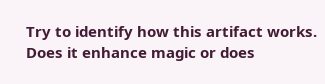Try to identify how this artifact works. Does it enhance magic or does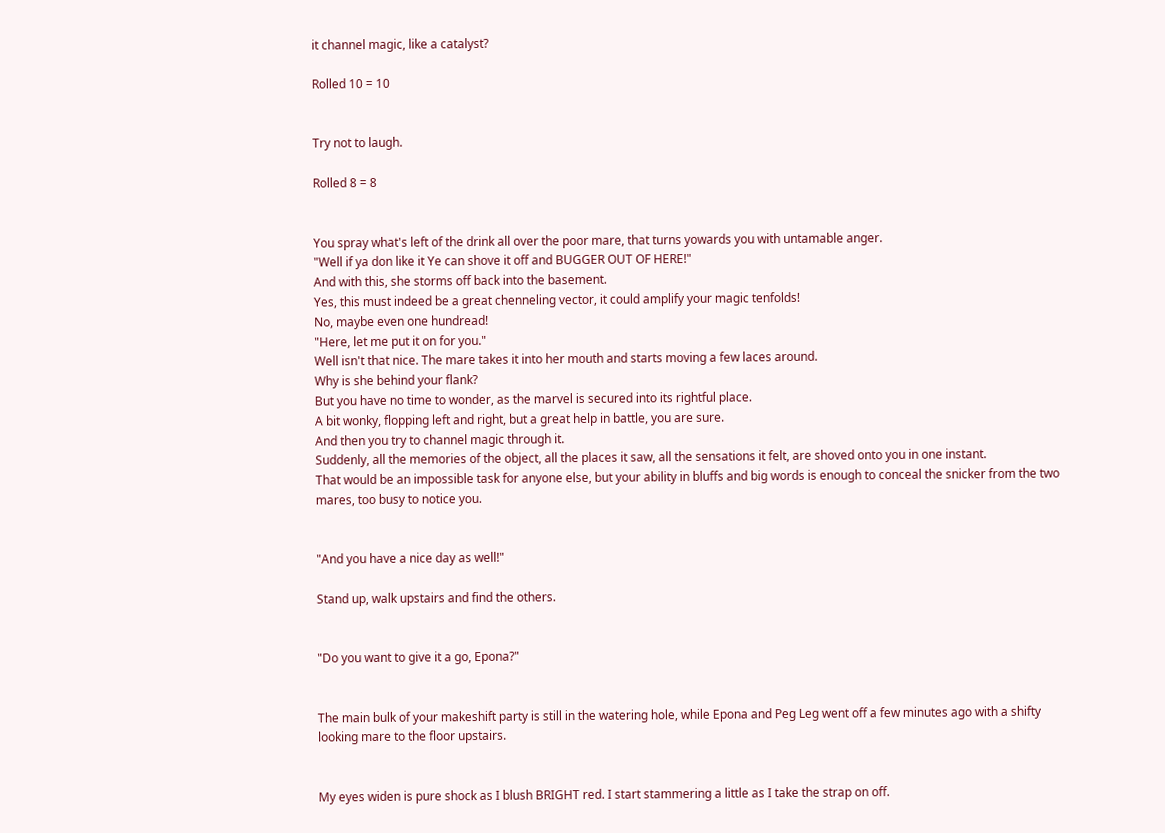it channel magic, like a catalyst?

Rolled 10 = 10


Try not to laugh.

Rolled 8 = 8


You spray what's left of the drink all over the poor mare, that turns yowards you with untamable anger.
"Well if ya don like it Ye can shove it off and BUGGER OUT OF HERE!"
And with this, she storms off back into the basement.
Yes, this must indeed be a great chenneling vector, it could amplify your magic tenfolds!
No, maybe even one hundread!
"Here, let me put it on for you."
Well isn't that nice. The mare takes it into her mouth and starts moving a few laces around.
Why is she behind your flank?
But you have no time to wonder, as the marvel is secured into its rightful place.
A bit wonky, flopping left and right, but a great help in battle, you are sure.
And then you try to channel magic through it.
Suddenly, all the memories of the object, all the places it saw, all the sensations it felt, are shoved onto you in one instant.
That would be an impossible task for anyone else, but your ability in bluffs and big words is enough to conceal the snicker from the two mares, too busy to notice you.


"And you have a nice day as well!"

Stand up, walk upstairs and find the others.


"Do you want to give it a go, Epona?"


The main bulk of your makeshift party is still in the watering hole, while Epona and Peg Leg went off a few minutes ago with a shifty looking mare to the floor upstairs.


My eyes widen is pure shock as I blush BRIGHT red. I start stammering a little as I take the strap on off.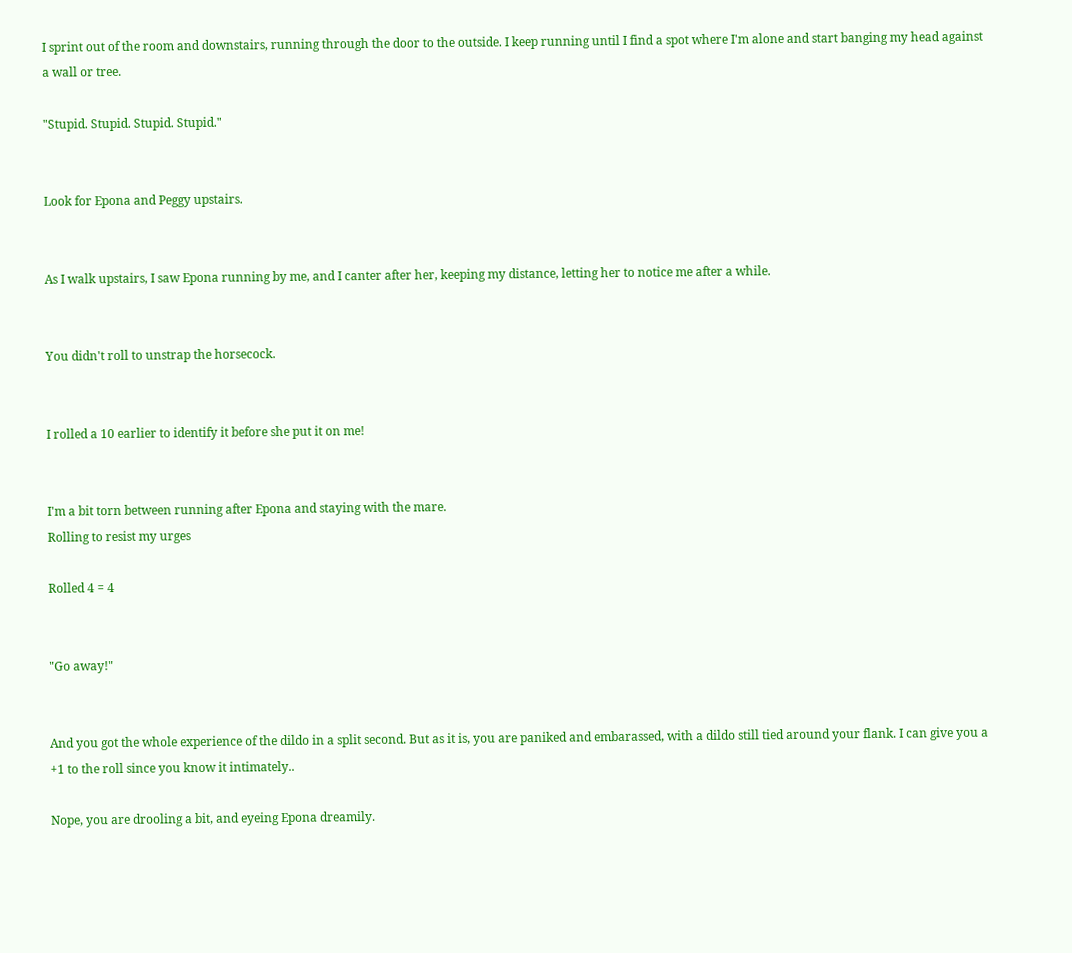I sprint out of the room and downstairs, running through the door to the outside. I keep running until I find a spot where I'm alone and start banging my head against a wall or tree.

"Stupid. Stupid. Stupid. Stupid."


Look for Epona and Peggy upstairs.


As I walk upstairs, I saw Epona running by me, and I canter after her, keeping my distance, letting her to notice me after a while.


You didn't roll to unstrap the horsecock.


I rolled a 10 earlier to identify it before she put it on me!


I'm a bit torn between running after Epona and staying with the mare.
Rolling to resist my urges

Rolled 4 = 4


"Go away!"


And you got the whole experience of the dildo in a split second. But as it is, you are paniked and embarassed, with a dildo still tied around your flank. I can give you a +1 to the roll since you know it intimately..

Nope, you are drooling a bit, and eyeing Epona dreamily.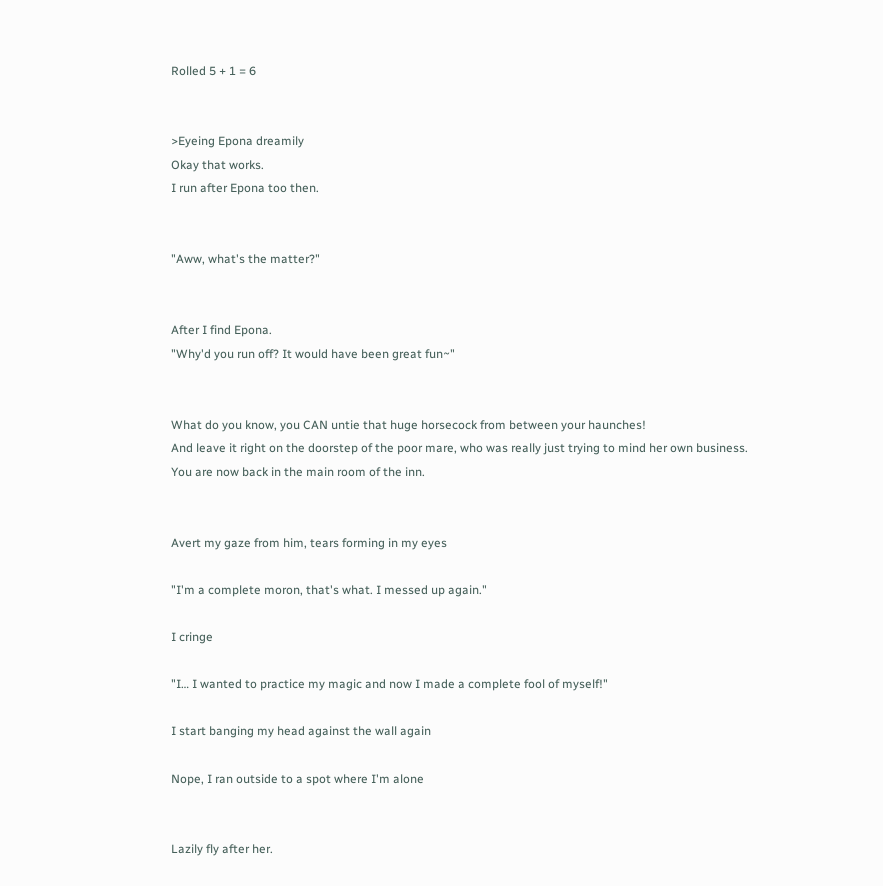Rolled 5 + 1 = 6


>Eyeing Epona dreamily
Okay that works.
I run after Epona too then.


"Aww, what's the matter?"


After I find Epona.
"Why'd you run off? It would have been great fun~"


What do you know, you CAN untie that huge horsecock from between your haunches!
And leave it right on the doorstep of the poor mare, who was really just trying to mind her own business.
You are now back in the main room of the inn.


Avert my gaze from him, tears forming in my eyes

"I'm a complete moron, that's what. I messed up again."

I cringe

"I… I wanted to practice my magic and now I made a complete fool of myself!"

I start banging my head against the wall again

Nope, I ran outside to a spot where I'm alone


Lazily fly after her.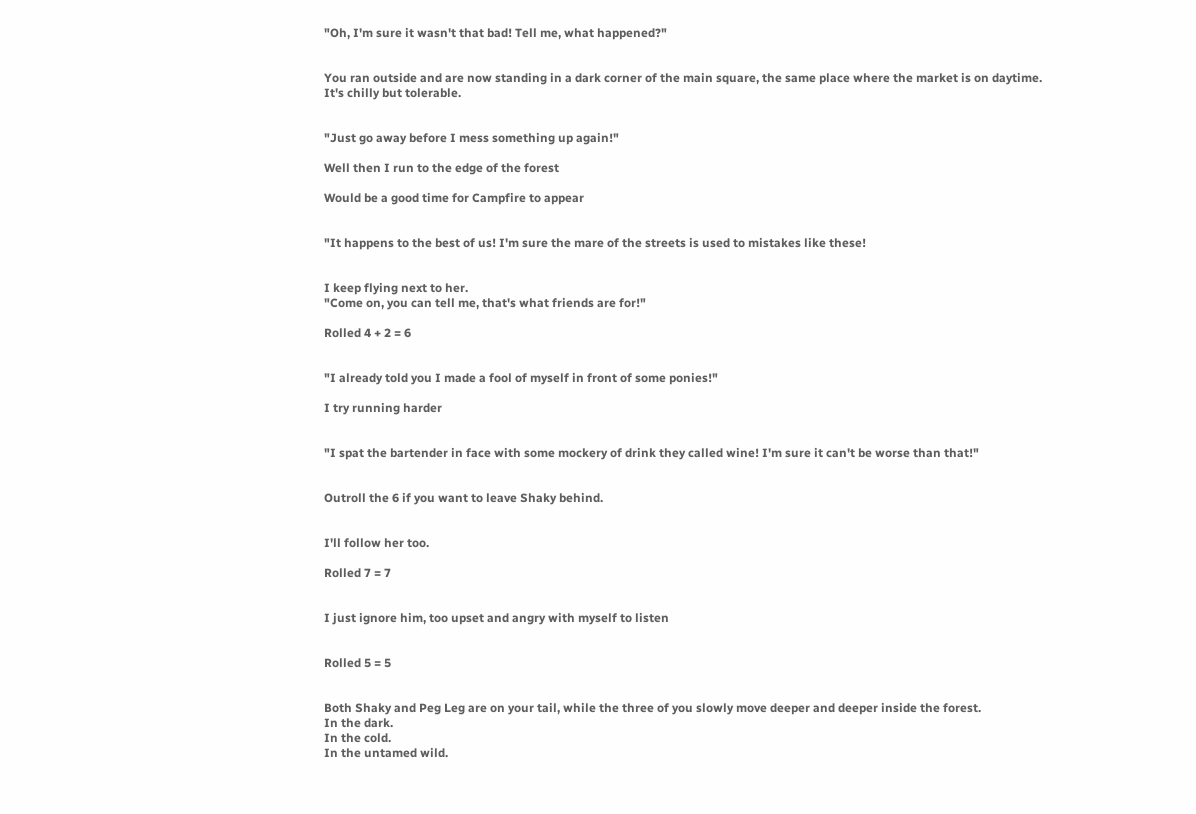"Oh, I'm sure it wasn't that bad! Tell me, what happened?"


You ran outside and are now standing in a dark corner of the main square, the same place where the market is on daytime.
It's chilly but tolerable.


"Just go away before I mess something up again!"

Well then I run to the edge of the forest

Would be a good time for Campfire to appear


"It happens to the best of us! I'm sure the mare of the streets is used to mistakes like these!


I keep flying next to her.
"Come on, you can tell me, that's what friends are for!"

Rolled 4 + 2 = 6


"I already told you I made a fool of myself in front of some ponies!"

I try running harder


"I spat the bartender in face with some mockery of drink they called wine! I'm sure it can't be worse than that!"


Outroll the 6 if you want to leave Shaky behind.


I'll follow her too.

Rolled 7 = 7


I just ignore him, too upset and angry with myself to listen


Rolled 5 = 5


Both Shaky and Peg Leg are on your tail, while the three of you slowly move deeper and deeper inside the forest.
In the dark.
In the cold.
In the untamed wild.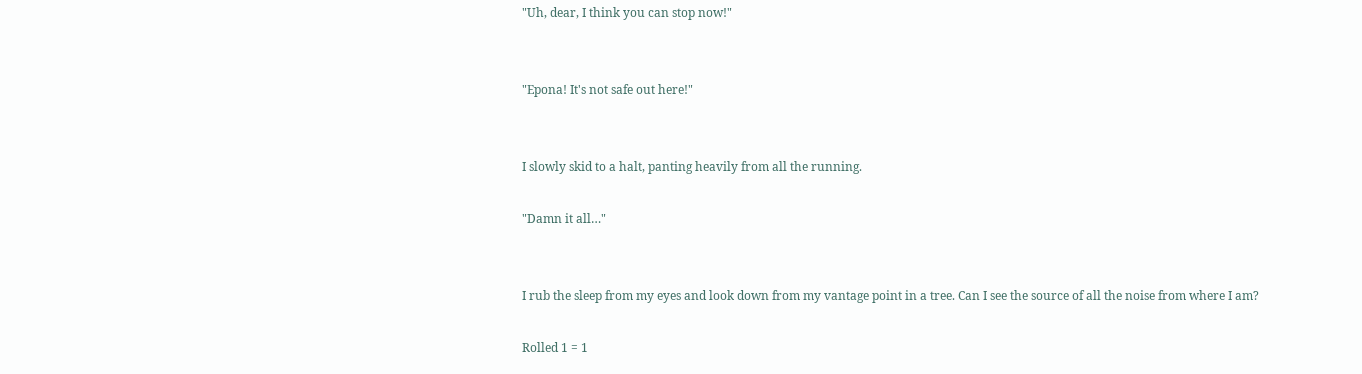"Uh, dear, I think you can stop now!"


"Epona! It's not safe out here!"


I slowly skid to a halt, panting heavily from all the running.

"Damn it all…"


I rub the sleep from my eyes and look down from my vantage point in a tree. Can I see the source of all the noise from where I am?

Rolled 1 = 1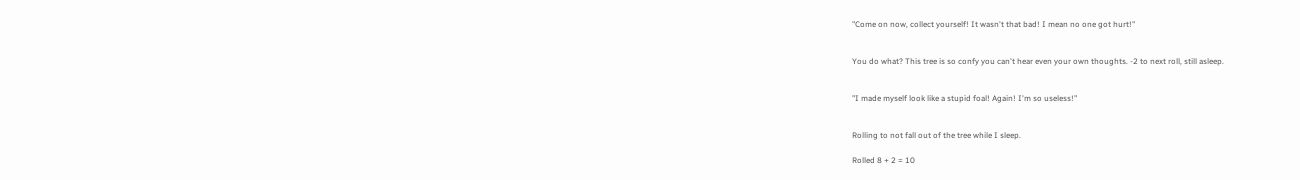"Come on now, collect yourself! It wasn't that bad! I mean no one got hurt!"


You do what? This tree is so confy you can't hear even your own thoughts. -2 to next roll, still asleep.


"I made myself look like a stupid foal! Again! I'm so useless!"


Rolling to not fall out of the tree while I sleep.

Rolled 8 + 2 = 10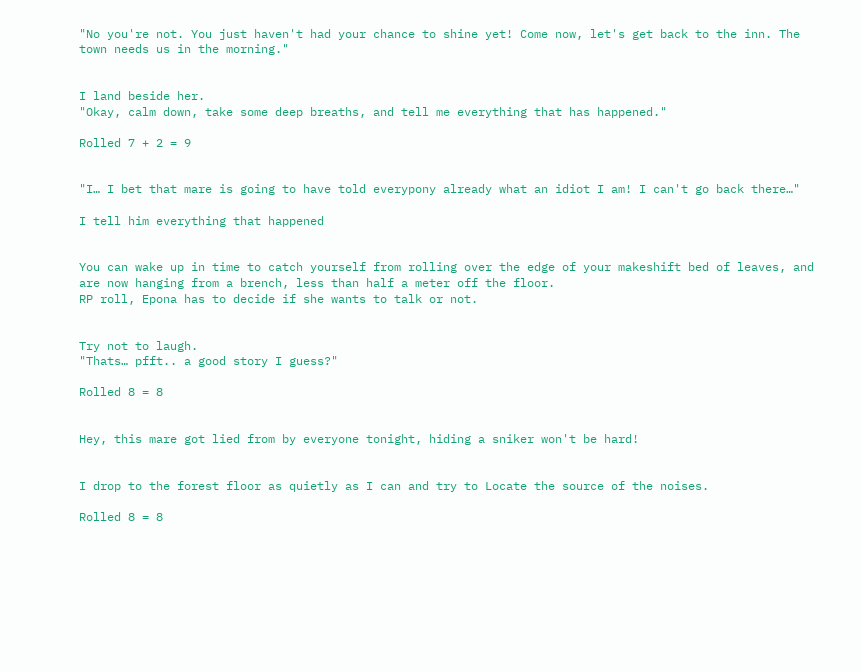"No you're not. You just haven't had your chance to shine yet! Come now, let's get back to the inn. The town needs us in the morning."


I land beside her.
"Okay, calm down, take some deep breaths, and tell me everything that has happened."

Rolled 7 + 2 = 9


"I… I bet that mare is going to have told everypony already what an idiot I am! I can't go back there…"

I tell him everything that happened


You can wake up in time to catch yourself from rolling over the edge of your makeshift bed of leaves, and are now hanging from a brench, less than half a meter off the floor.
RP roll, Epona has to decide if she wants to talk or not.


Try not to laugh.
"Thats… pfft.. a good story I guess?"

Rolled 8 = 8


Hey, this mare got lied from by everyone tonight, hiding a sniker won't be hard!


I drop to the forest floor as quietly as I can and try to Locate the source of the noises.

Rolled 8 = 8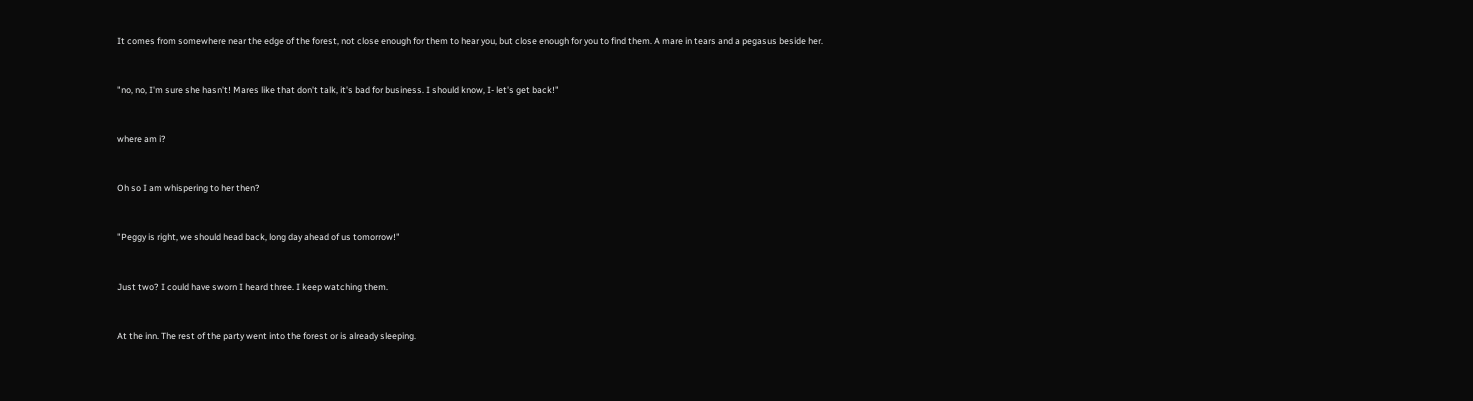It comes from somewhere near the edge of the forest, not close enough for them to hear you, but close enough for you to find them. A mare in tears and a pegasus beside her.


"no, no, I'm sure she hasn't! Mares like that don't talk, it's bad for business. I should know, I- let's get back!"


where am i?


Oh so I am whispering to her then?


"Peggy is right, we should head back, long day ahead of us tomorrow!"


Just two? I could have sworn I heard three. I keep watching them.


At the inn. The rest of the party went into the forest or is already sleeping.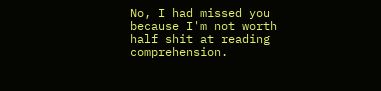No, I had missed you because I'm not worth half shit at reading comprehension.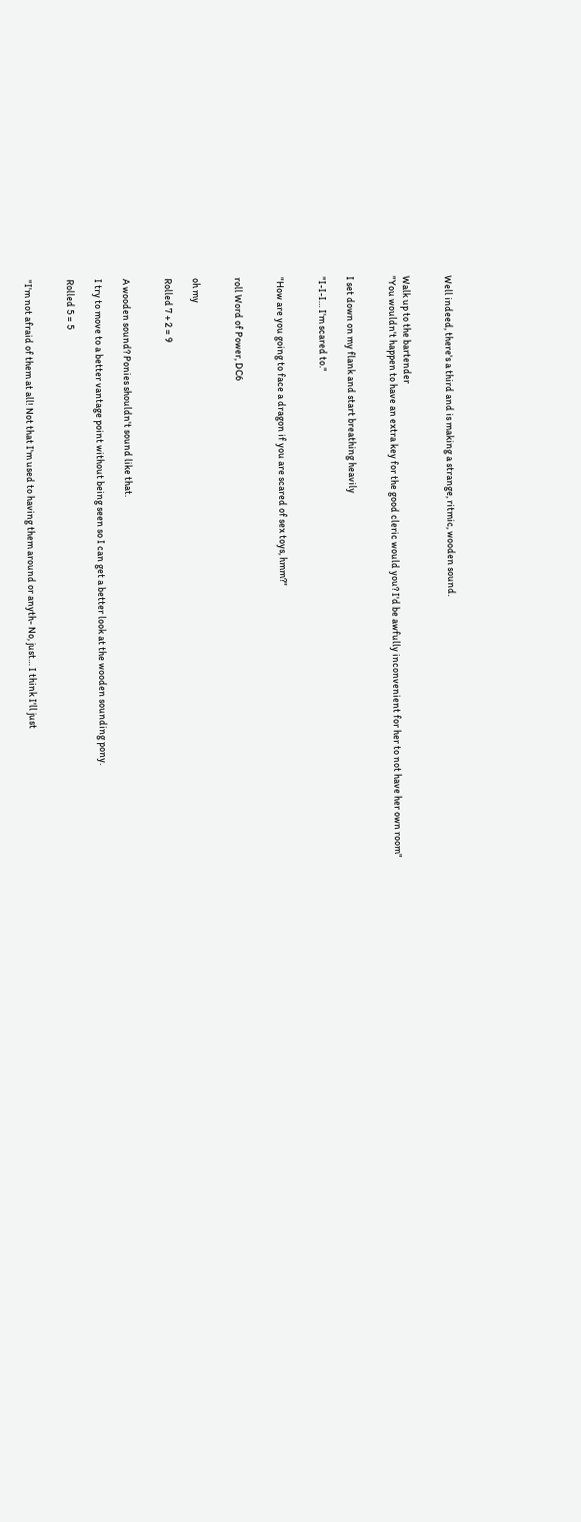Well indeed, there's a third and is making a strange, ritmic, wooden sound.


Walk up to the bartender
"You wouldn't happen to have an extra key for the good cleric would you? I'd be awfully inconvenient for her to not have her own room"


I set down on my flank and start breathing heavily

"I-I-I… I'm scared to."


"How are you going to face a dragon if you are scared of sex toys, hmm?"


roll Word of Power, DC6


oh my

Rolled 7 + 2 = 9


A wooden sound? Ponies shouldn't sound like that.

I try to move to a better vantage point without being seen so I can get a better look at the wooden sounding pony.

Rolled 5 = 5


"I'm not afraid of them at all! Not that I'm used to having them around or anyth- No, just… I think I'll just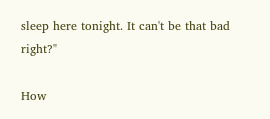sleep here tonight. It can't be that bad right?"

How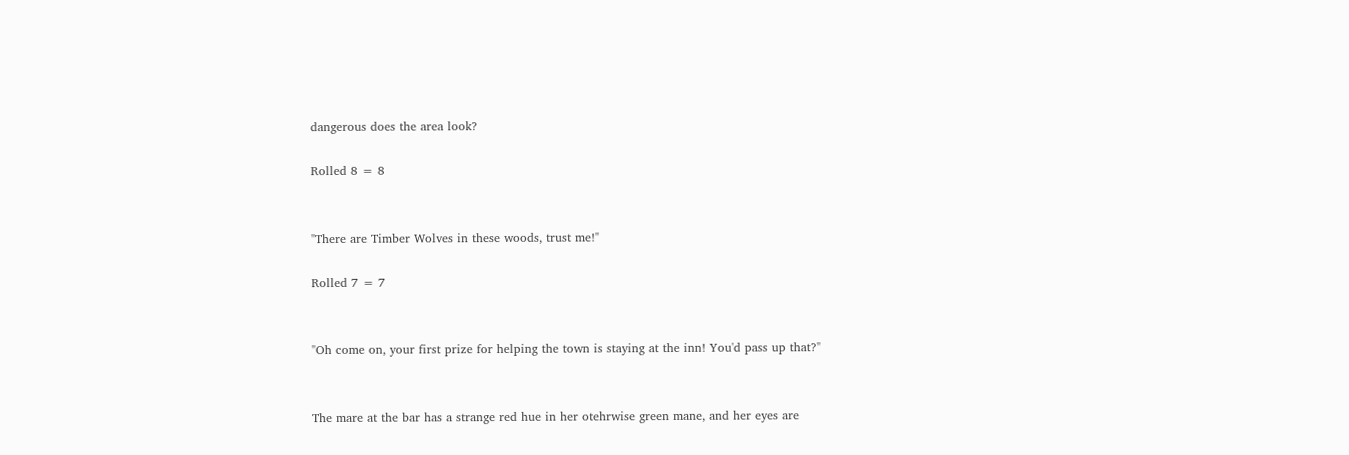dangerous does the area look?

Rolled 8 = 8


"There are Timber Wolves in these woods, trust me!"

Rolled 7 = 7


"Oh come on, your first prize for helping the town is staying at the inn! You'd pass up that?"


The mare at the bar has a strange red hue in her otehrwise green mane, and her eyes are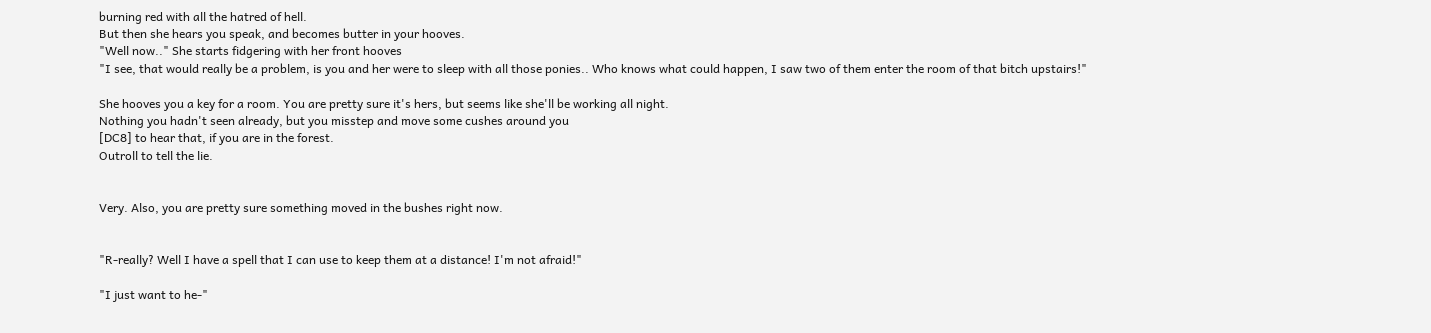burning red with all the hatred of hell.
But then she hears you speak, and becomes butter in your hooves.
"Well now.." She starts fidgering with her front hooves
"I see, that would really be a problem, is you and her were to sleep with all those ponies.. Who knows what could happen, I saw two of them enter the room of that bitch upstairs!"

She hooves you a key for a room. You are pretty sure it's hers, but seems like she'll be working all night.
Nothing you hadn't seen already, but you misstep and move some cushes around you
[DC8] to hear that, if you are in the forest.
Outroll to tell the lie.


Very. Also, you are pretty sure something moved in the bushes right now.


"R-really? Well I have a spell that I can use to keep them at a distance! I'm not afraid!"

"I just want to he-"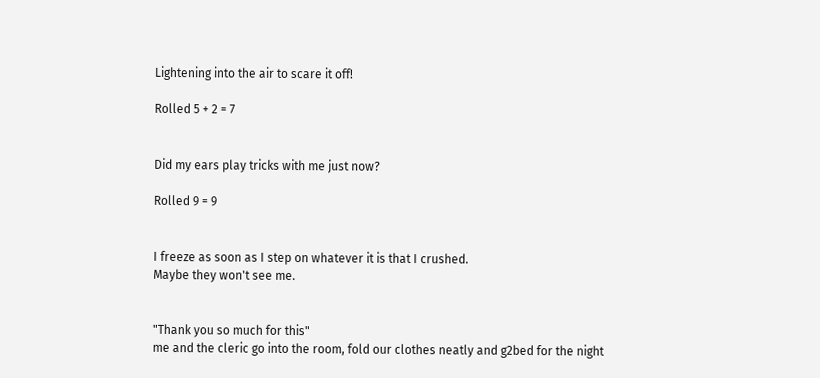Lightening into the air to scare it off!

Rolled 5 + 2 = 7


Did my ears play tricks with me just now?

Rolled 9 = 9


I freeze as soon as I step on whatever it is that I crushed.
Maybe they won't see me.


"Thank you so much for this"
me and the cleric go into the room, fold our clothes neatly and g2bed for the night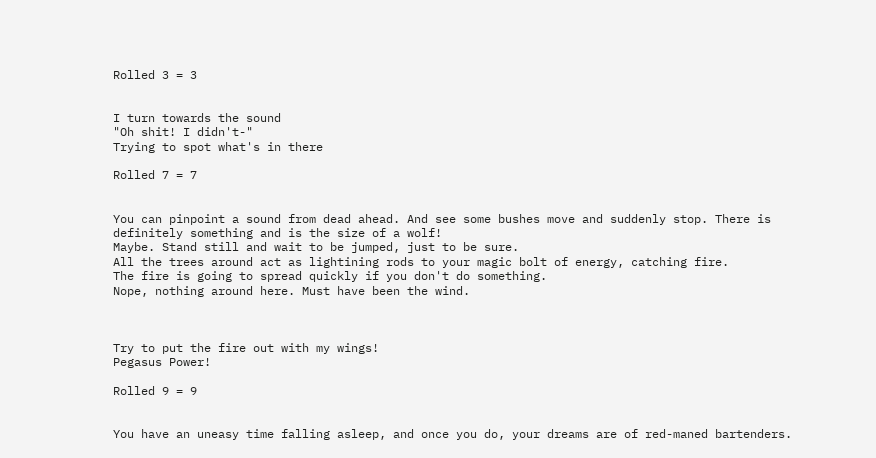Rolled 3 = 3


I turn towards the sound
"Oh shit! I didn't-"
Trying to spot what's in there

Rolled 7 = 7


You can pinpoint a sound from dead ahead. And see some bushes move and suddenly stop. There is definitely something and is the size of a wolf!
Maybe. Stand still and wait to be jumped, just to be sure.
All the trees around act as lightining rods to your magic bolt of energy, catching fire.
The fire is going to spread quickly if you don't do something.
Nope, nothing around here. Must have been the wind.



Try to put the fire out with my wings!
Pegasus Power!

Rolled 9 = 9


You have an uneasy time falling asleep, and once you do, your dreams are of red-maned bartenders.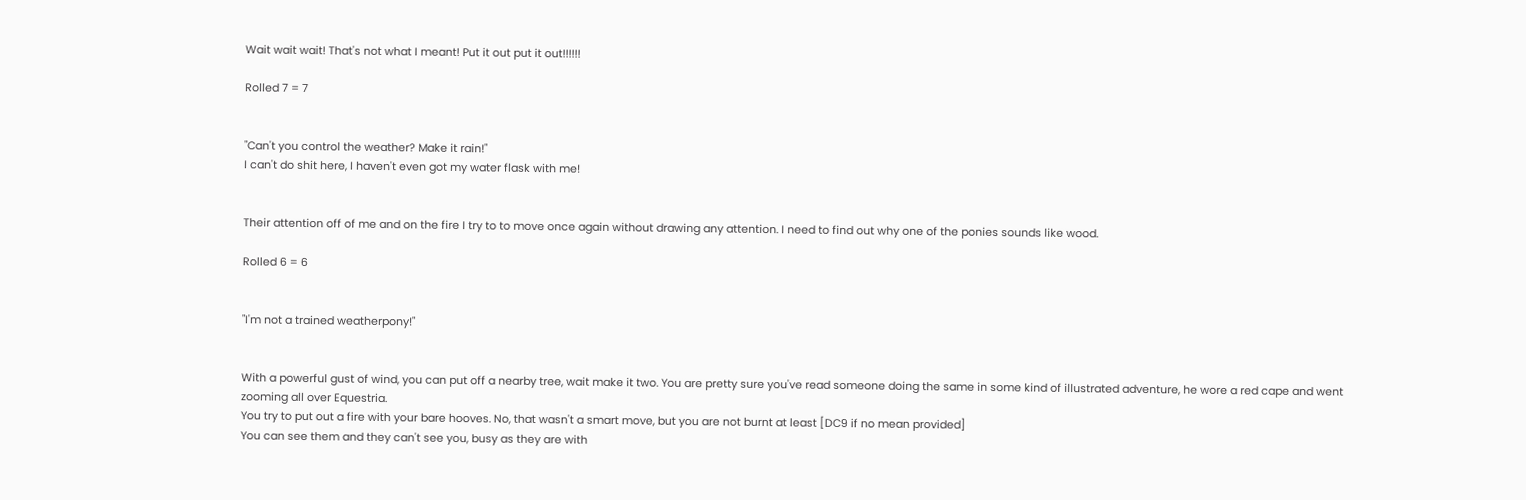Wait wait wait! That's not what I meant! Put it out put it out!!!!!!

Rolled 7 = 7


"Can't you control the weather? Make it rain!"
I can't do shit here, I haven't even got my water flask with me!


Their attention off of me and on the fire I try to to move once again without drawing any attention. I need to find out why one of the ponies sounds like wood.

Rolled 6 = 6


"I'm not a trained weatherpony!"


With a powerful gust of wind, you can put off a nearby tree, wait make it two. You are pretty sure you've read someone doing the same in some kind of illustrated adventure, he wore a red cape and went zooming all over Equestria.
You try to put out a fire with your bare hooves. No, that wasn't a smart move, but you are not burnt at least [DC9 if no mean provided]
You can see them and they can't see you, busy as they are with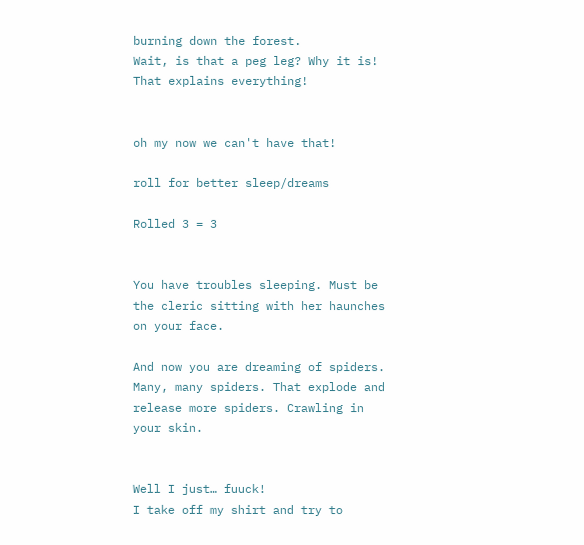burning down the forest.
Wait, is that a peg leg? Why it is! That explains everything!


oh my now we can't have that!

roll for better sleep/dreams

Rolled 3 = 3


You have troubles sleeping. Must be the cleric sitting with her haunches on your face.

And now you are dreaming of spiders. Many, many spiders. That explode and release more spiders. Crawling in your skin.


Well I just… fuuck!
I take off my shirt and try to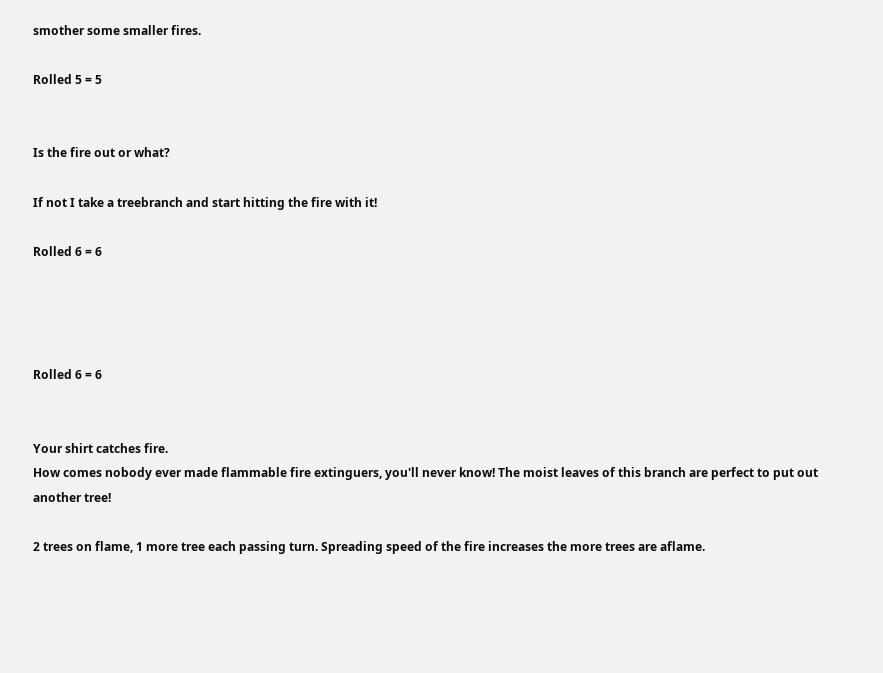smother some smaller fires.

Rolled 5 = 5


Is the fire out or what?

If not I take a treebranch and start hitting the fire with it!

Rolled 6 = 6




Rolled 6 = 6


Your shirt catches fire.
How comes nobody ever made flammable fire extinguers, you'll never know! The moist leaves of this branch are perfect to put out another tree!

2 trees on flame, 1 more tree each passing turn. Spreading speed of the fire increases the more trees are aflame.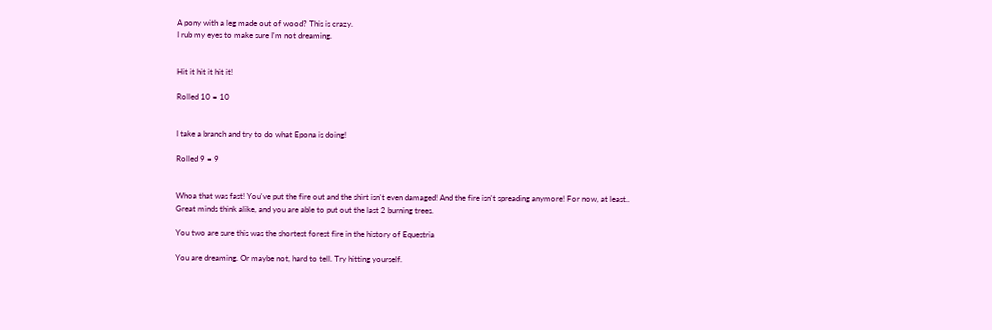A pony with a leg made out of wood? This is crazy.
I rub my eyes to make sure I'm not dreaming.


Hit it hit it hit it!

Rolled 10 = 10


I take a branch and try to do what Epona is doing!

Rolled 9 = 9


Whoa that was fast! You've put the fire out and the shirt isn't even damaged! And the fire isn't spreading anymore! For now, at least..
Great minds think alike, and you are able to put out the last 2 burning trees.

You two are sure this was the shortest forest fire in the history of Equestria

You are dreaming. Or maybe not, hard to tell. Try hitting yourself.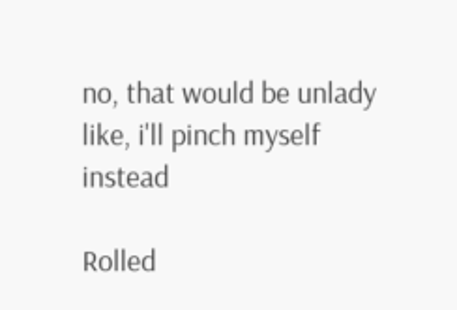no, that would be unlady like, i'll pinch myself instead

Rolled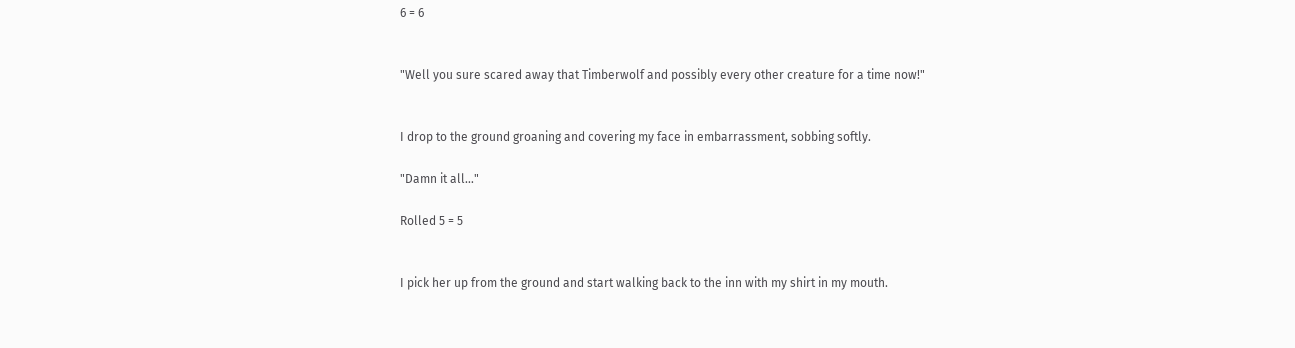6 = 6


"Well you sure scared away that Timberwolf and possibly every other creature for a time now!"


I drop to the ground groaning and covering my face in embarrassment, sobbing softly.

"Damn it all…"

Rolled 5 = 5


I pick her up from the ground and start walking back to the inn with my shirt in my mouth.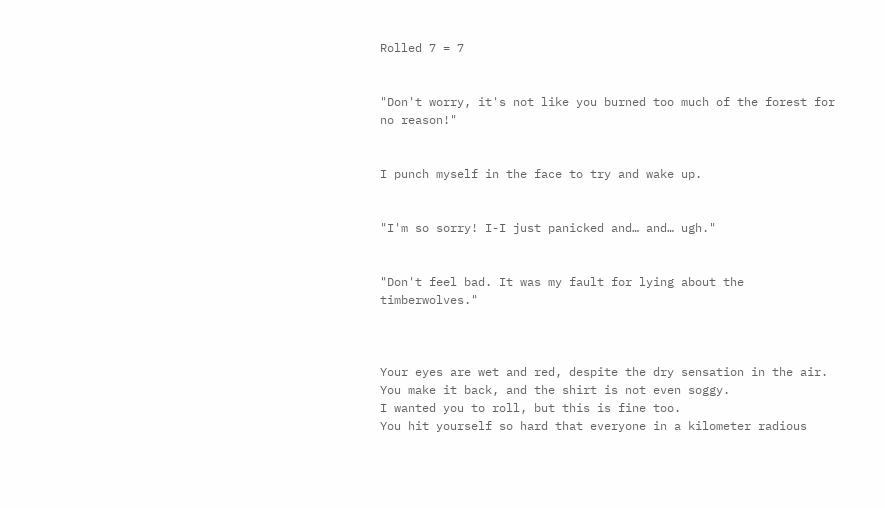Rolled 7 = 7


"Don't worry, it's not like you burned too much of the forest for no reason!"


I punch myself in the face to try and wake up.


"I'm so sorry! I-I just panicked and… and… ugh."


"Don't feel bad. It was my fault for lying about the timberwolves."



Your eyes are wet and red, despite the dry sensation in the air.
You make it back, and the shirt is not even soggy.
I wanted you to roll, but this is fine too.
You hit yourself so hard that everyone in a kilometer radious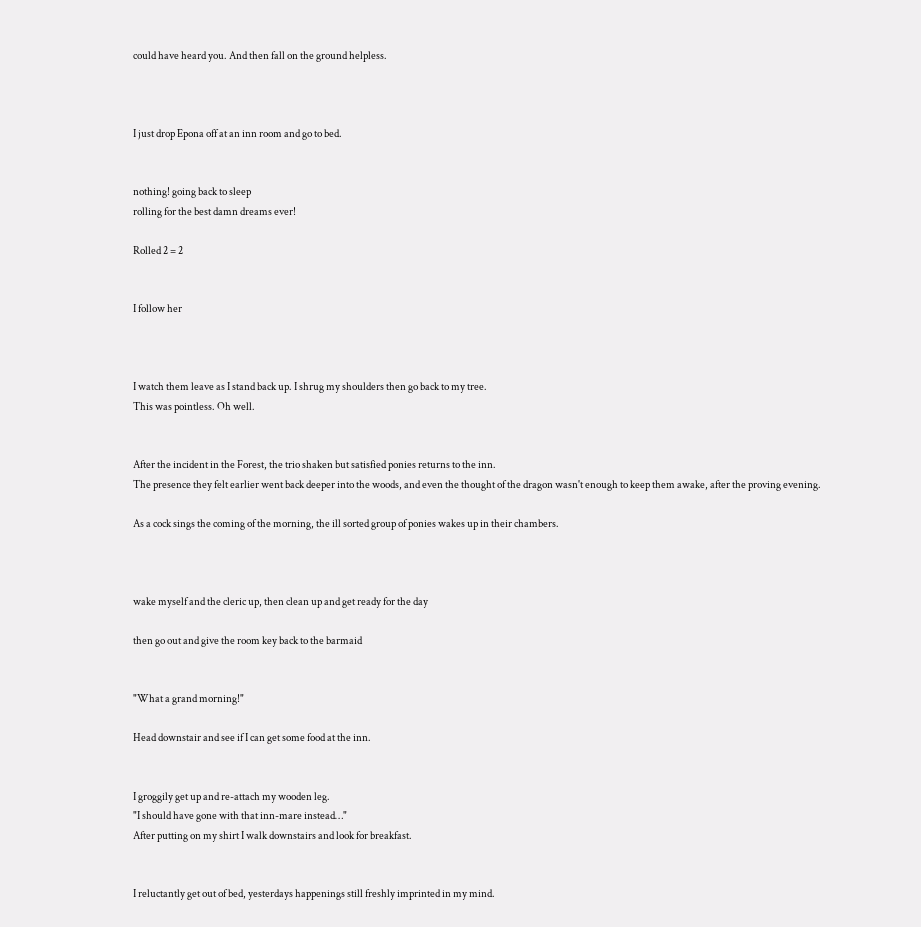could have heard you. And then fall on the ground helpless.



I just drop Epona off at an inn room and go to bed.


nothing! going back to sleep
rolling for the best damn dreams ever!

Rolled 2 = 2


I follow her



I watch them leave as I stand back up. I shrug my shoulders then go back to my tree.
This was pointless. Oh well.


After the incident in the Forest, the trio shaken but satisfied ponies returns to the inn.
The presence they felt earlier went back deeper into the woods, and even the thought of the dragon wasn't enough to keep them awake, after the proving evening.

As a cock sings the coming of the morning, the ill sorted group of ponies wakes up in their chambers.



wake myself and the cleric up, then clean up and get ready for the day

then go out and give the room key back to the barmaid


"What a grand morning!"

Head downstair and see if I can get some food at the inn.


I groggily get up and re-attach my wooden leg.
"I should have gone with that inn-mare instead…"
After putting on my shirt I walk downstairs and look for breakfast.


I reluctantly get out of bed, yesterdays happenings still freshly imprinted in my mind.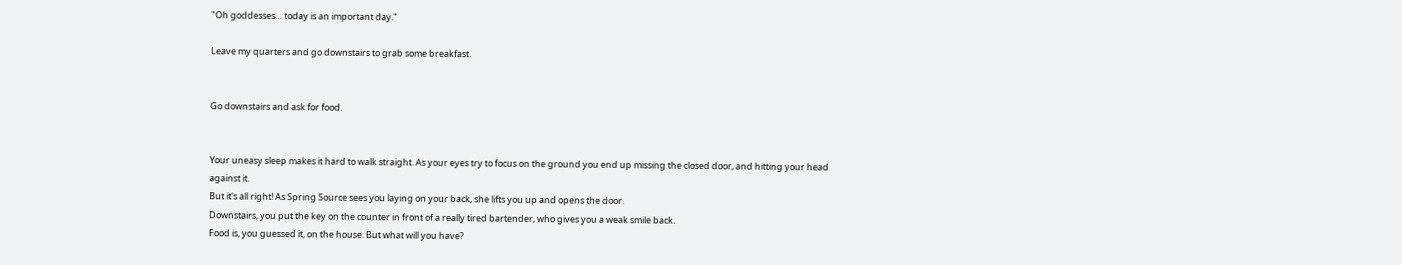"Oh goddesses… today is an important day."

Leave my quarters and go downstairs to grab some breakfast.


Go downstairs and ask for food.


Your uneasy sleep makes it hard to walk straight. As your eyes try to focus on the ground you end up missing the closed door, and hitting your head against it.
But it's all right! As Spring Source sees you laying on your back, she lifts you up and opens the door.
Downstairs, you put the key on the counter in front of a really tired bartender, who gives you a weak smile back.
Food is, you guessed it, on the house. But what will you have?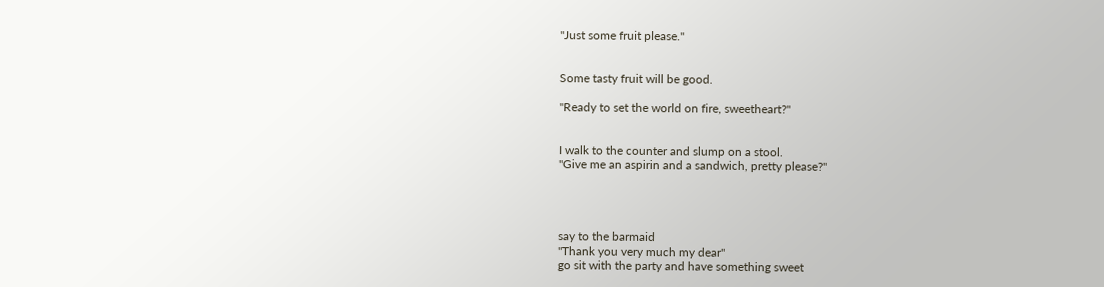"Just some fruit please."


Some tasty fruit will be good.

"Ready to set the world on fire, sweetheart?"


I walk to the counter and slump on a stool.
"Give me an aspirin and a sandwich, pretty please?"




say to the barmaid
"Thank you very much my dear"
go sit with the party and have something sweet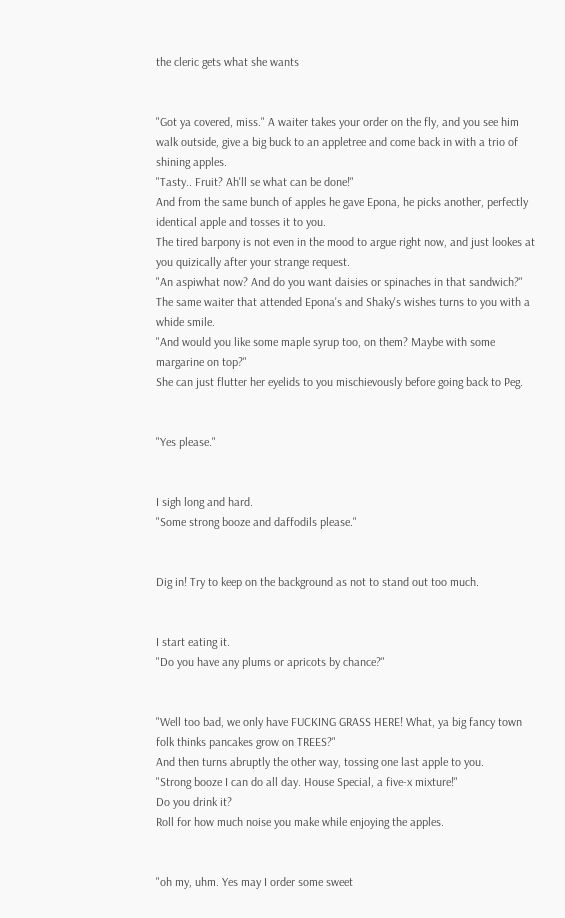the cleric gets what she wants


"Got ya covered, miss." A waiter takes your order on the fly, and you see him walk outside, give a big buck to an appletree and come back in with a trio of shining apples.
"Tasty.. Fruit? Ah'll se what can be done!"
And from the same bunch of apples he gave Epona, he picks another, perfectly identical apple and tosses it to you.
The tired barpony is not even in the mood to argue right now, and just lookes at you quizically after your strange request.
"An aspiwhat now? And do you want daisies or spinaches in that sandwich?"
The same waiter that attended Epona's and Shaky's wishes turns to you with a whide smile.
"And would you like some maple syrup too, on them? Maybe with some margarine on top?"
She can just flutter her eyelids to you mischievously before going back to Peg.


"Yes please."


I sigh long and hard.
"Some strong booze and daffodils please."


Dig in! Try to keep on the background as not to stand out too much.


I start eating it.
"Do you have any plums or apricots by chance?"


"Well too bad, we only have FUCKING GRASS HERE! What, ya big fancy town folk thinks pancakes grow on TREES?"
And then turns abruptly the other way, tossing one last apple to you.
"Strong booze I can do all day. House Special, a five-x mixture!"
Do you drink it?
Roll for how much noise you make while enjoying the apples.


"oh my, uhm. Yes may I order some sweet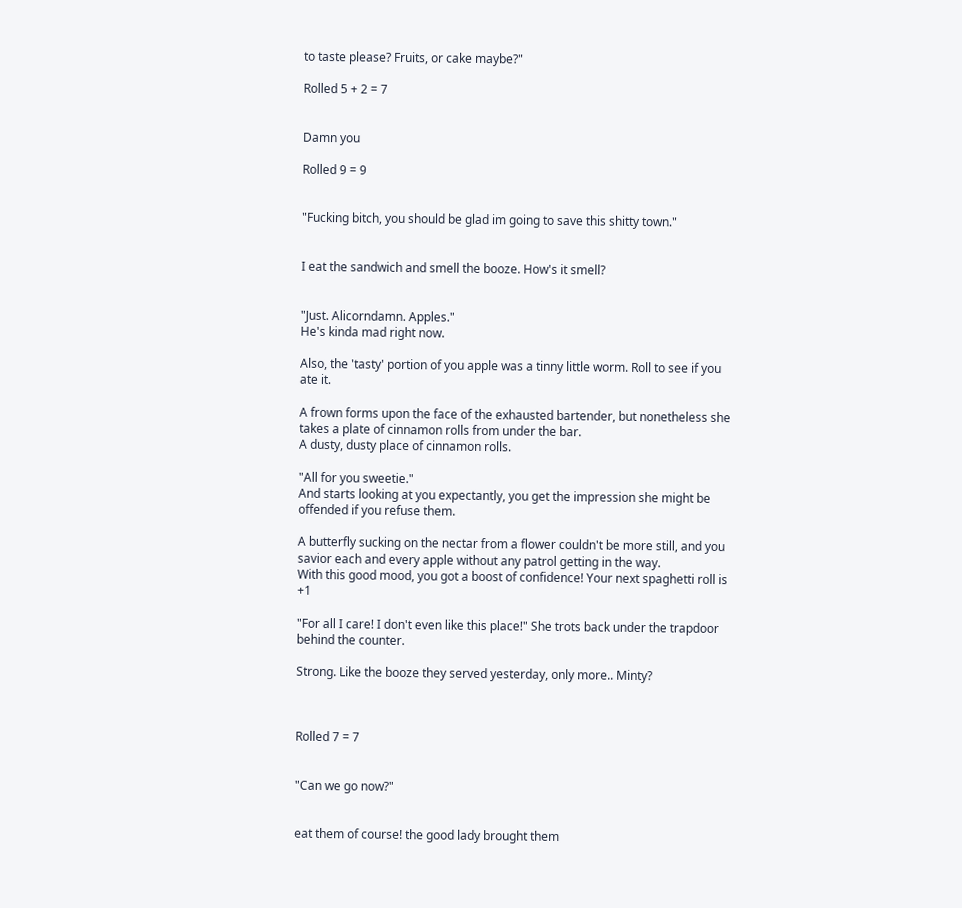to taste please? Fruits, or cake maybe?"

Rolled 5 + 2 = 7


Damn you

Rolled 9 = 9


"Fucking bitch, you should be glad im going to save this shitty town."


I eat the sandwich and smell the booze. How's it smell?


"Just. Alicorndamn. Apples."
He's kinda mad right now.

Also, the 'tasty' portion of you apple was a tinny little worm. Roll to see if you ate it.

A frown forms upon the face of the exhausted bartender, but nonetheless she takes a plate of cinnamon rolls from under the bar.
A dusty, dusty place of cinnamon rolls.

"All for you sweetie."
And starts looking at you expectantly, you get the impression she might be offended if you refuse them.

A butterfly sucking on the nectar from a flower couldn't be more still, and you savior each and every apple without any patrol getting in the way.
With this good mood, you got a boost of confidence! Your next spaghetti roll is +1

"For all I care! I don't even like this place!" She trots back under the trapdoor behind the counter.

Strong. Like the booze they served yesterday, only more.. Minty?



Rolled 7 = 7


"Can we go now?"


eat them of course! the good lady brought them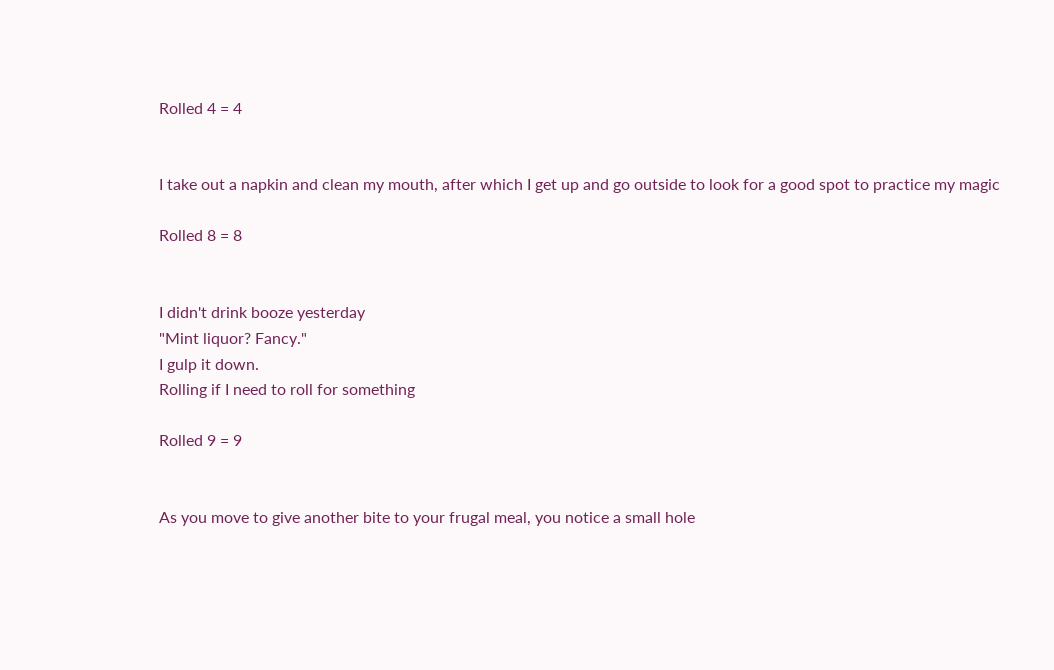Rolled 4 = 4


I take out a napkin and clean my mouth, after which I get up and go outside to look for a good spot to practice my magic

Rolled 8 = 8


I didn't drink booze yesterday
"Mint liquor? Fancy."
I gulp it down.
Rolling if I need to roll for something

Rolled 9 = 9


As you move to give another bite to your frugal meal, you notice a small hole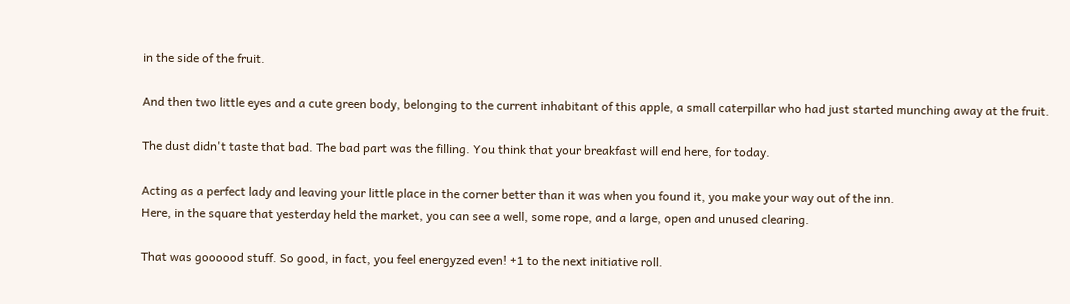in the side of the fruit.

And then two little eyes and a cute green body, belonging to the current inhabitant of this apple, a small caterpillar who had just started munching away at the fruit.

The dust didn't taste that bad. The bad part was the filling. You think that your breakfast will end here, for today.

Acting as a perfect lady and leaving your little place in the corner better than it was when you found it, you make your way out of the inn.
Here, in the square that yesterday held the market, you can see a well, some rope, and a large, open and unused clearing.

That was goooood stuff. So good, in fact, you feel energyzed even! +1 to the next initiative roll.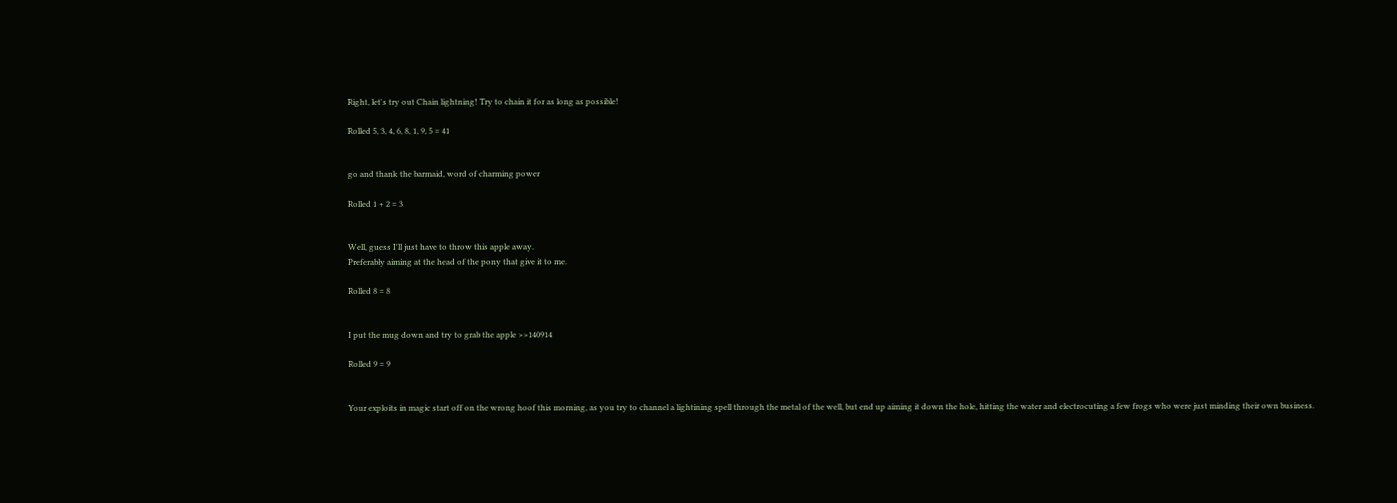Right, let's try out Chain lightning! Try to chain it for as long as possible!

Rolled 5, 3, 4, 6, 8, 1, 9, 5 = 41


go and thank the barmaid, word of charming power

Rolled 1 + 2 = 3


Well, guess I'll just have to throw this apple away.
Preferably aiming at the head of the pony that give it to me.

Rolled 8 = 8


I put the mug down and try to grab the apple >>140914

Rolled 9 = 9


Your exploits in magic start off on the wrong hoof this morning, as you try to channel a lightining spell through the metal of the well, but end up aiming it down the hole, hitting the water and electrocuting a few frogs who were just minding their own business.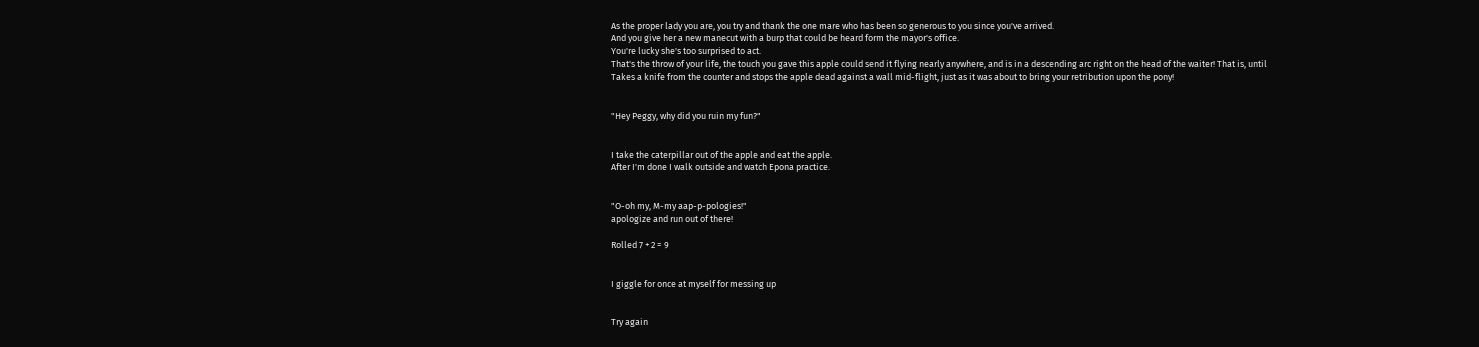As the proper lady you are, you try and thank the one mare who has been so generous to you since you've arrived.
And you give her a new manecut with a burp that could be heard form the mayor's office.
You're lucky she's too surprised to act.
That's the throw of your life, the touch you gave this apple could send it flying nearly anywhere, and is in a descending arc right on the head of the waiter! That is, until
Takes a knife from the counter and stops the apple dead against a wall mid-flight, just as it was about to bring your retribution upon the pony!


"Hey Peggy, why did you ruin my fun?"


I take the caterpillar out of the apple and eat the apple.
After I'm done I walk outside and watch Epona practice.


"O-oh my, M-my aap-p-pologies!"
apologize and run out of there!

Rolled 7 + 2 = 9


I giggle for once at myself for messing up


Try again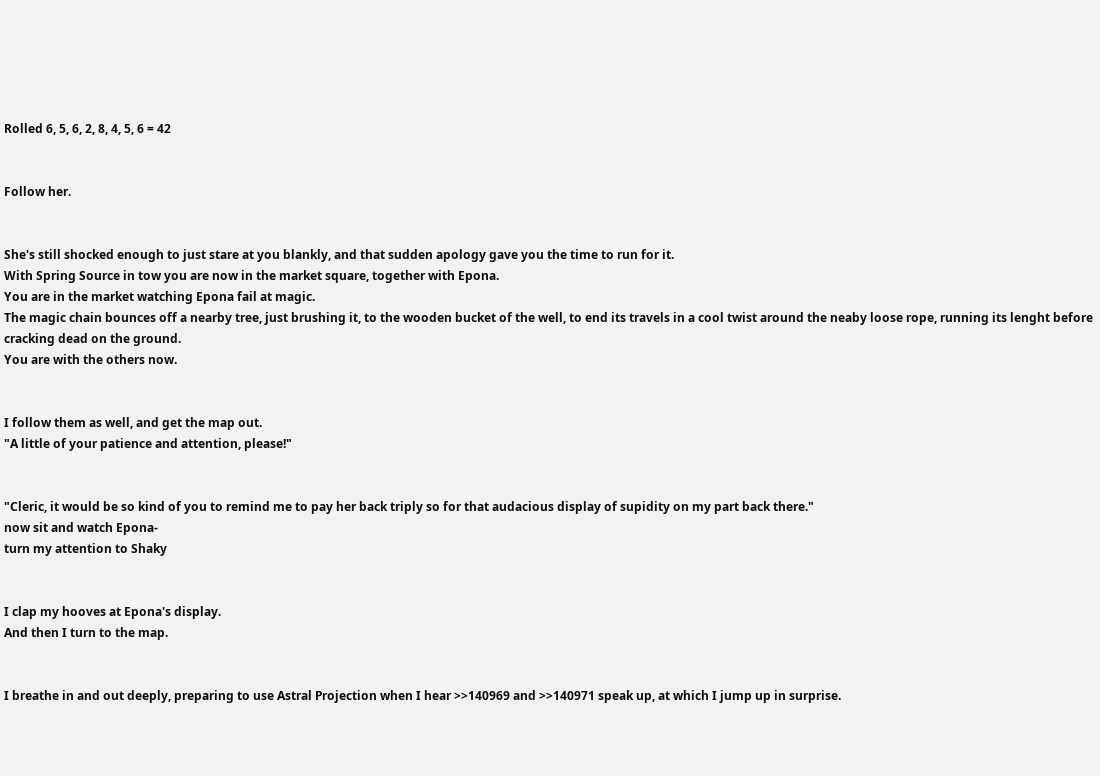Rolled 6, 5, 6, 2, 8, 4, 5, 6 = 42


Follow her.


She's still shocked enough to just stare at you blankly, and that sudden apology gave you the time to run for it.
With Spring Source in tow you are now in the market square, together with Epona.
You are in the market watching Epona fail at magic.
The magic chain bounces off a nearby tree, just brushing it, to the wooden bucket of the well, to end its travels in a cool twist around the neaby loose rope, running its lenght before cracking dead on the ground.
You are with the others now.


I follow them as well, and get the map out.
"A little of your patience and attention, please!"


"Cleric, it would be so kind of you to remind me to pay her back triply so for that audacious display of supidity on my part back there."
now sit and watch Epona-
turn my attention to Shaky


I clap my hooves at Epona's display.
And then I turn to the map.


I breathe in and out deeply, preparing to use Astral Projection when I hear >>140969 and >>140971 speak up, at which I jump up in surprise.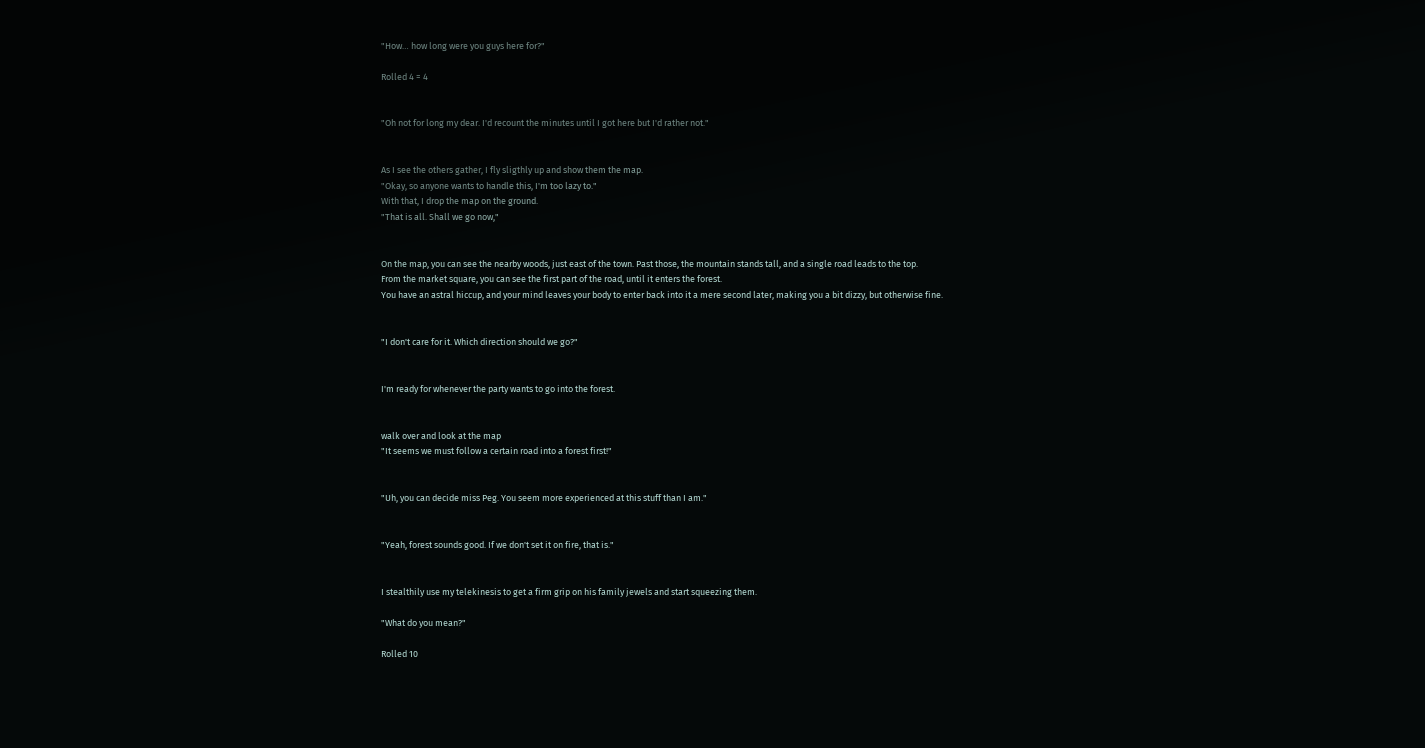"How… how long were you guys here for?"

Rolled 4 = 4


"Oh not for long my dear. I'd recount the minutes until I got here but I'd rather not."


As I see the others gather, I fly sligthly up and show them the map.
"Okay, so anyone wants to handle this, I'm too lazy to."
With that, I drop the map on the ground.
"That is all. Shall we go now,"


On the map, you can see the nearby woods, just east of the town. Past those, the mountain stands tall, and a single road leads to the top.
From the market square, you can see the first part of the road, until it enters the forest.
You have an astral hiccup, and your mind leaves your body to enter back into it a mere second later, making you a bit dizzy, but otherwise fine.


"I don't care for it. Which direction should we go?"


I'm ready for whenever the party wants to go into the forest.


walk over and look at the map
"It seems we must follow a certain road into a forest first!"


"Uh, you can decide miss Peg. You seem more experienced at this stuff than I am."


"Yeah, forest sounds good. If we don't set it on fire, that is."


I stealthily use my telekinesis to get a firm grip on his family jewels and start squeezing them.

"What do you mean?"

Rolled 10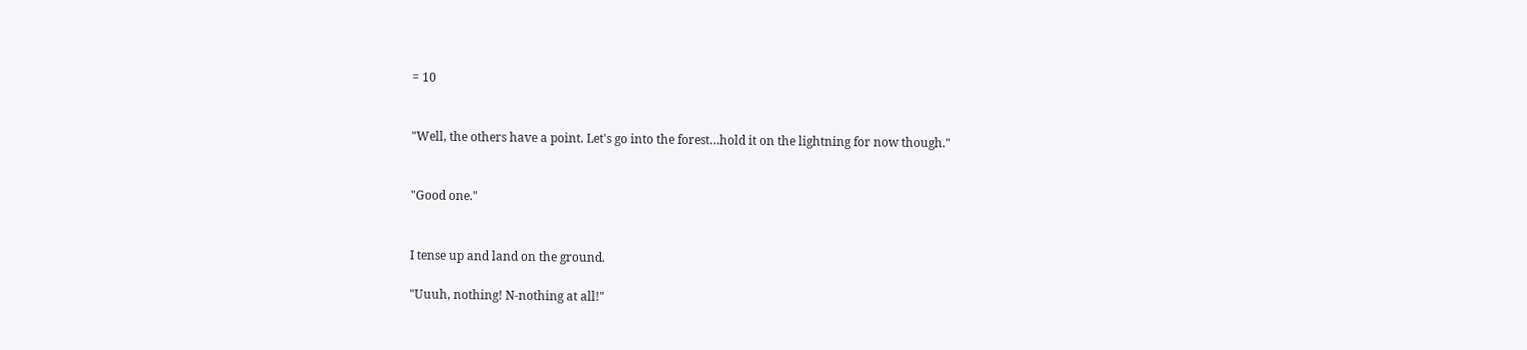= 10


"Well, the others have a point. Let's go into the forest…hold it on the lightning for now though."


"Good one."


I tense up and land on the ground.

"Uuuh, nothing! N-nothing at all!"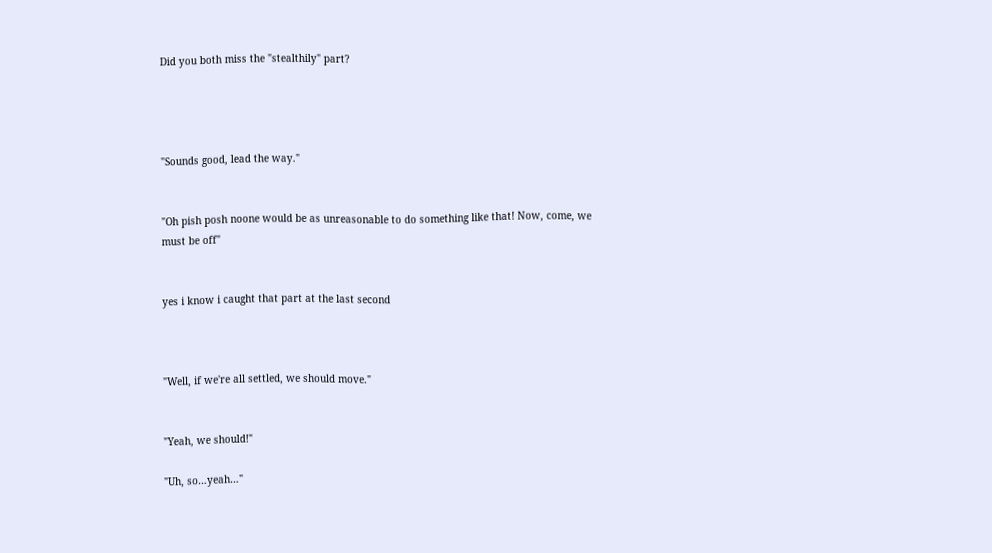Did you both miss the "stealthily" part?




"Sounds good, lead the way."


"Oh pish posh noone would be as unreasonable to do something like that! Now, come, we must be off"


yes i know i caught that part at the last second



"Well, if we're all settled, we should move."


"Yeah, we should!"

"Uh, so…yeah…"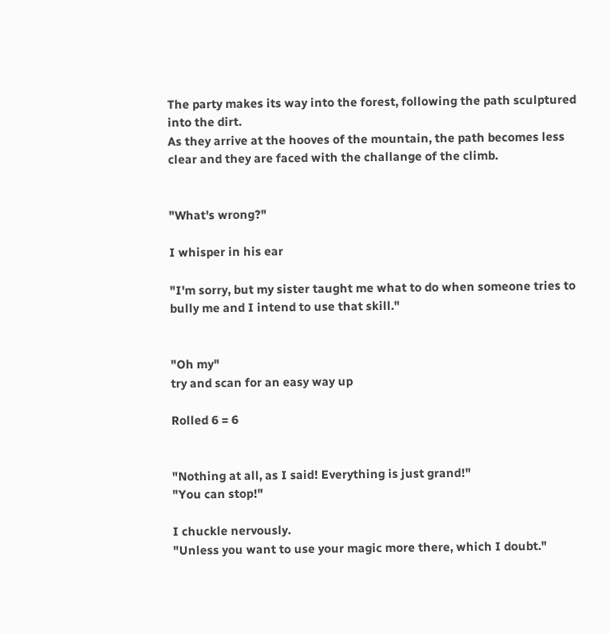The party makes its way into the forest, following the path sculptured into the dirt.
As they arrive at the hooves of the mountain, the path becomes less clear and they are faced with the challange of the climb.


"What's wrong?"

I whisper in his ear

"I'm sorry, but my sister taught me what to do when someone tries to bully me and I intend to use that skill."


"Oh my"
try and scan for an easy way up

Rolled 6 = 6


"Nothing at all, as I said! Everything is just grand!"
"You can stop!"

I chuckle nervously.
"Unless you want to use your magic more there, which I doubt."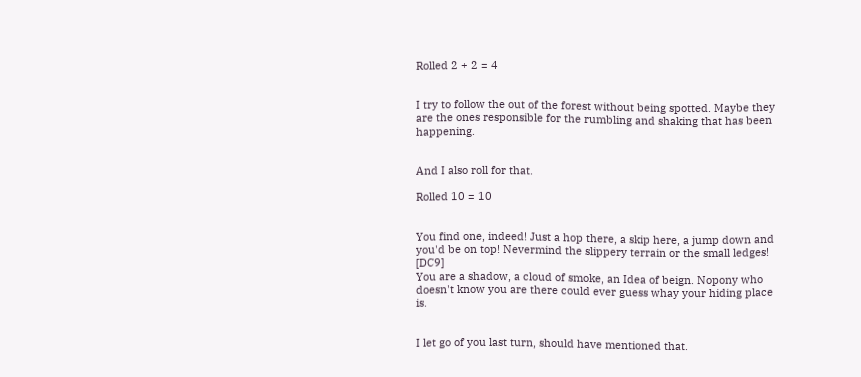Rolled 2 + 2 = 4


I try to follow the out of the forest without being spotted. Maybe they are the ones responsible for the rumbling and shaking that has been happening.


And I also roll for that.

Rolled 10 = 10


You find one, indeed! Just a hop there, a skip here, a jump down and you'd be on top! Nevermind the slippery terrain or the small ledges! [DC9]
You are a shadow, a cloud of smoke, an Idea of beign. Nopony who doesn't know you are there could ever guess whay your hiding place is.


I let go of you last turn, should have mentioned that.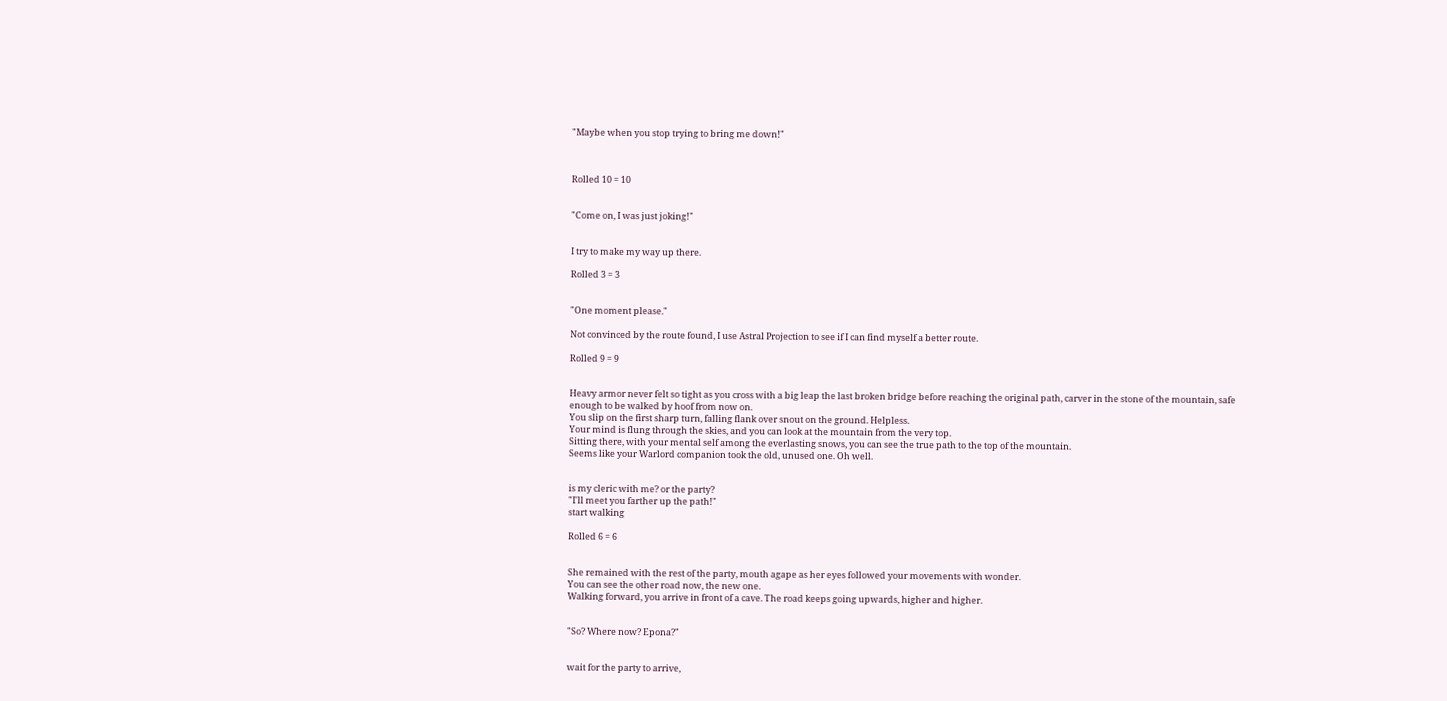"Maybe when you stop trying to bring me down!"



Rolled 10 = 10


"Come on, I was just joking!"


I try to make my way up there.

Rolled 3 = 3


"One moment please."

Not convinced by the route found, I use Astral Projection to see if I can find myself a better route.

Rolled 9 = 9


Heavy armor never felt so tight as you cross with a big leap the last broken bridge before reaching the original path, carver in the stone of the mountain, safe enough to be walked by hoof from now on.
You slip on the first sharp turn, falling flank over snout on the ground. Helpless.
Your mind is flung through the skies, and you can look at the mountain from the very top.
Sitting there, with your mental self among the everlasting snows, you can see the true path to the top of the mountain.
Seems like your Warlord companion took the old, unused one. Oh well.


is my cleric with me? or the party?
"I'll meet you farther up the path!"
start walking

Rolled 6 = 6


She remained with the rest of the party, mouth agape as her eyes followed your movements with wonder.
You can see the other road now, the new one.
Walking forward, you arrive in front of a cave. The road keeps going upwards, higher and higher.


"So? Where now? Epona?"


wait for the party to arrive,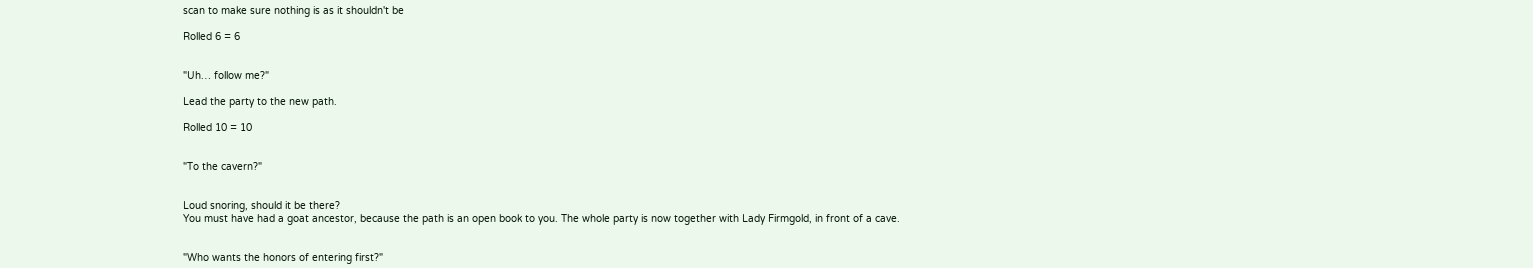scan to make sure nothing is as it shouldn't be

Rolled 6 = 6


"Uh… follow me?"

Lead the party to the new path.

Rolled 10 = 10


"To the cavern?"


Loud snoring, should it be there?
You must have had a goat ancestor, because the path is an open book to you. The whole party is now together with Lady Firmgold, in front of a cave.


"Who wants the honors of entering first?"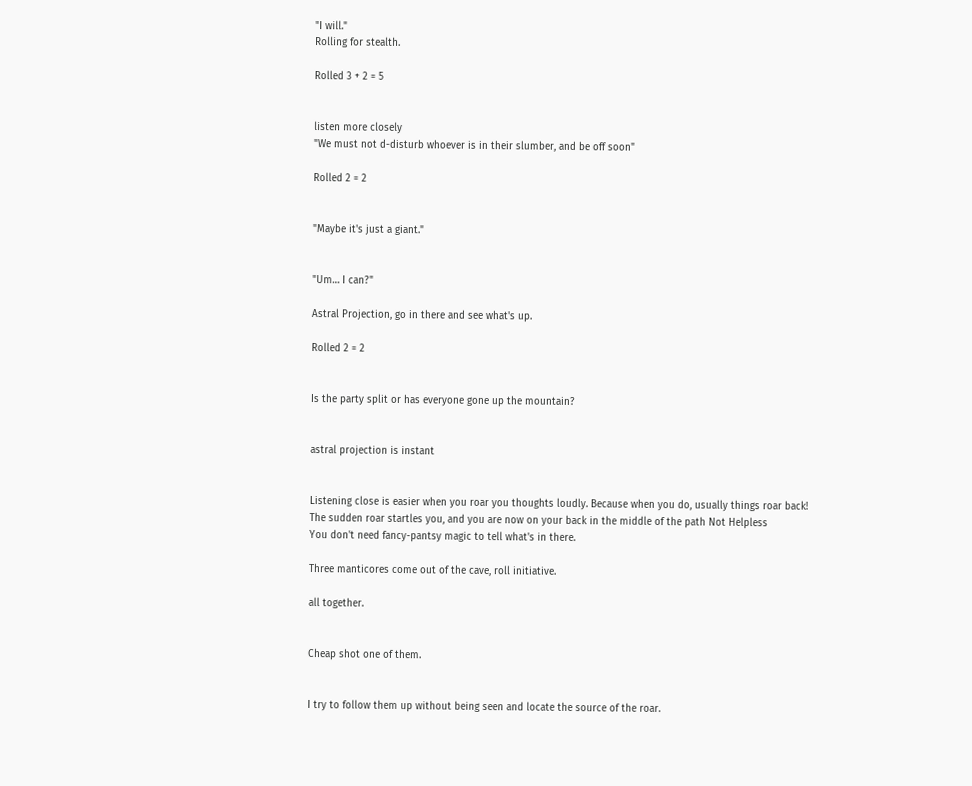"I will."
Rolling for stealth.

Rolled 3 + 2 = 5


listen more closely
"We must not d-disturb whoever is in their slumber, and be off soon"

Rolled 2 = 2


"Maybe it's just a giant."


"Um… I can?"

Astral Projection, go in there and see what's up.

Rolled 2 = 2


Is the party split or has everyone gone up the mountain?


astral projection is instant


Listening close is easier when you roar you thoughts loudly. Because when you do, usually things roar back!
The sudden roar startles you, and you are now on your back in the middle of the path Not Helpless
You don't need fancy-pantsy magic to tell what's in there.

Three manticores come out of the cave, roll initiative.

all together.


Cheap shot one of them.


I try to follow them up without being seen and locate the source of the roar.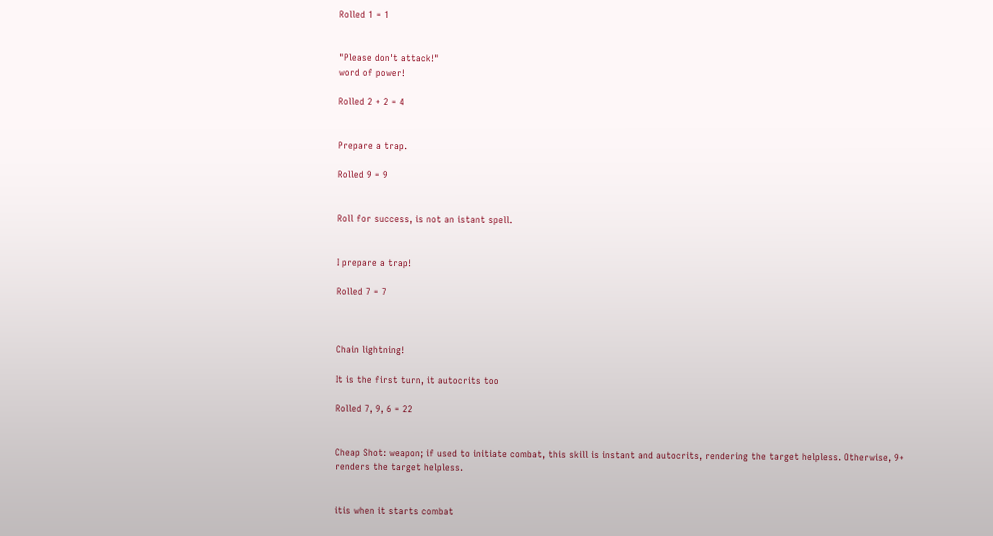Rolled 1 = 1


"Please don't attack!"
word of power!

Rolled 2 + 2 = 4


Prepare a trap.

Rolled 9 = 9


Roll for success, is not an istant spell.


I prepare a trap!

Rolled 7 = 7



Chain lightning!

It is the first turn, it autocrits too

Rolled 7, 9, 6 = 22


Cheap Shot: weapon; if used to initiate combat, this skill is instant and autocrits, rendering the target helpless. Otherwise, 9+ renders the target helpless.


itis when it starts combat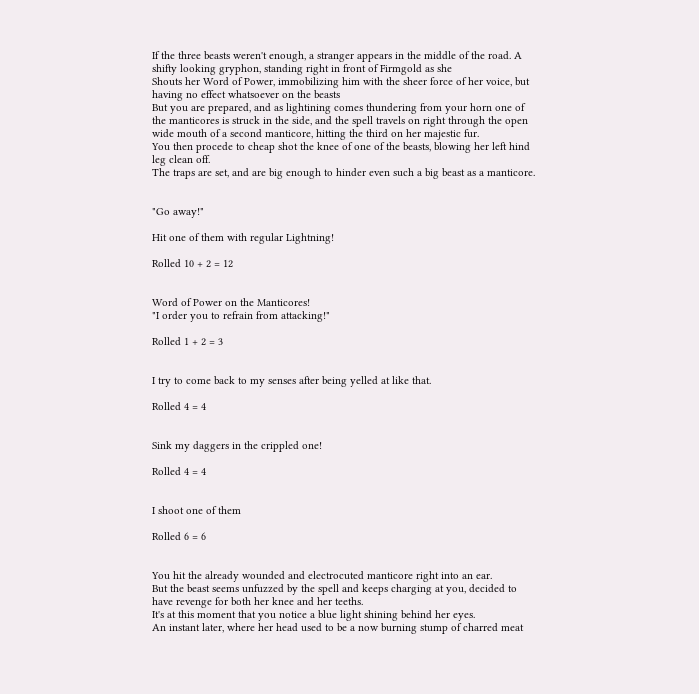If the three beasts weren't enough, a stranger appears in the middle of the road. A shifty looking gryphon, standing right in front of Firmgold as she
Shouts her Word of Power, immobilizing him with the sheer force of her voice, but having no effect whatsoever on the beasts
But you are prepared, and as lightining comes thundering from your horn one of the manticores is struck in the side, and the spell travels on right through the open wide mouth of a second manticore, hitting the third on her majestic fur.
You then procede to cheap shot the knee of one of the beasts, blowing her left hind leg clean off.
The traps are set, and are big enough to hinder even such a big beast as a manticore.


"Go away!"

Hit one of them with regular Lightning!

Rolled 10 + 2 = 12


Word of Power on the Manticores!
"I order you to refrain from attacking!"

Rolled 1 + 2 = 3


I try to come back to my senses after being yelled at like that.

Rolled 4 = 4


Sink my daggers in the crippled one!

Rolled 4 = 4


I shoot one of them

Rolled 6 = 6


You hit the already wounded and electrocuted manticore right into an ear.
But the beast seems unfuzzed by the spell and keeps charging at you, decided to have revenge for both her knee and her teeths.
It's at this moment that you notice a blue light shining behind her eyes.
An instant later, where her head used to be a now burning stump of charred meat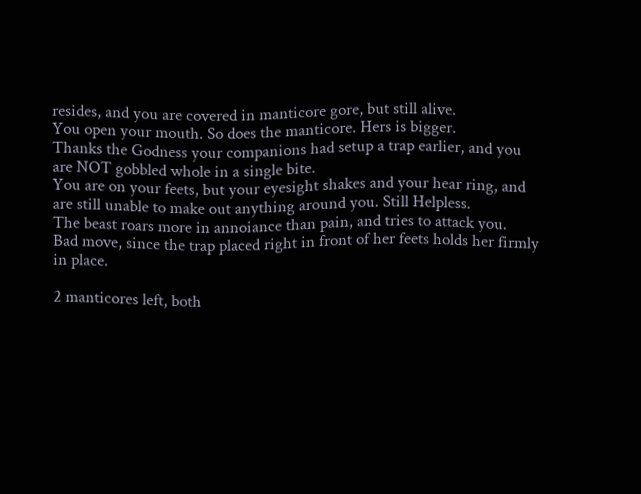resides, and you are covered in manticore gore, but still alive.
You open your mouth. So does the manticore. Hers is bigger.
Thanks the Godness your companions had setup a trap earlier, and you are NOT gobbled whole in a single bite.
You are on your feets, but your eyesight shakes and your hear ring, and are still unable to make out anything around you. Still Helpless.
The beast roars more in annoiance than pain, and tries to attack you.
Bad move, since the trap placed right in front of her feets holds her firmly in place.

2 manticores left, both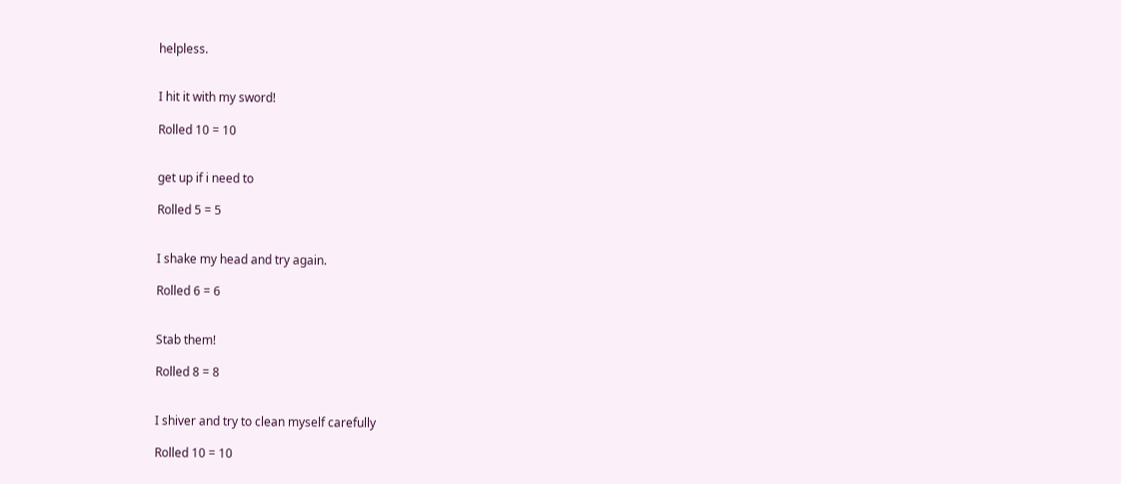helpless.


I hit it with my sword!

Rolled 10 = 10


get up if i need to

Rolled 5 = 5


I shake my head and try again.

Rolled 6 = 6


Stab them!

Rolled 8 = 8


I shiver and try to clean myself carefully

Rolled 10 = 10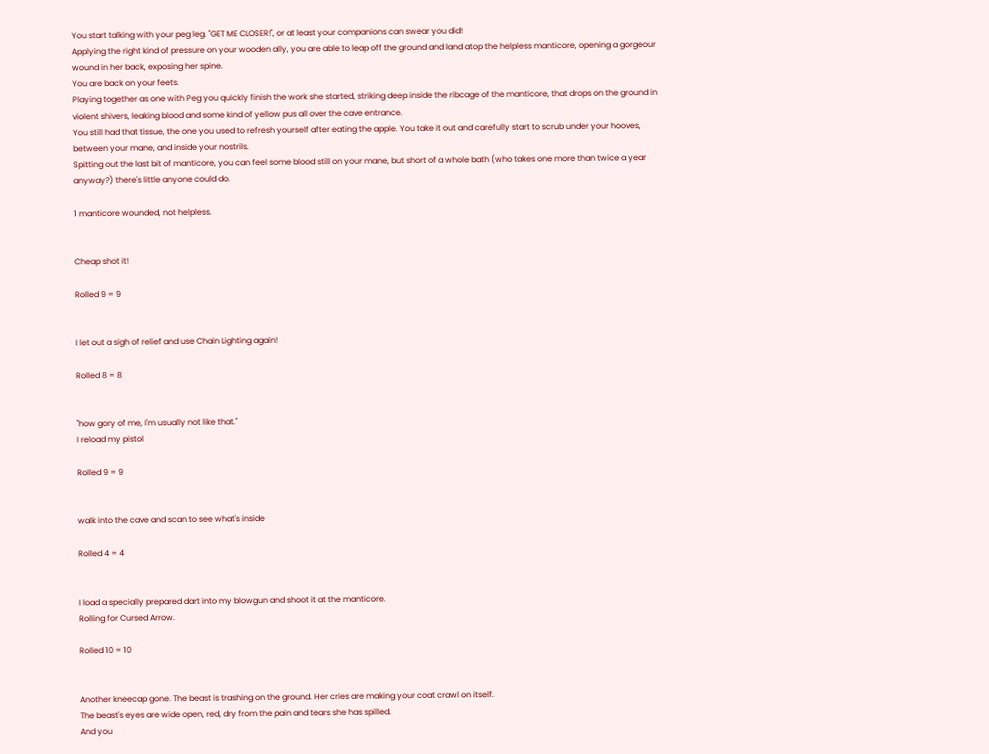You start talking with your peg leg. "GET ME CLOSER!", or at least your companions can swear you did!
Applying the right kind of pressure on your wooden ally, you are able to leap off the ground and land atop the helpless manticore, opening a gorgeour wound in her back, exposing her spine.
You are back on your feets.
Playing together as one with Peg you quickly finish the work she started, striking deep inside the ribcage of the manticore, that drops on the ground in violent shivers, leaking blood and some kind of yellow pus all over the cave entrance.
You still had that tissue, the one you used to refresh yourself after eating the apple. You take it out and carefully start to scrub under your hooves, between your mane, and inside your nostrils.
Spitting out the last bit of manticore, you can feel some blood still on your mane, but short of a whole bath (who takes one more than twice a year anyway?) there's little anyone could do.

1 manticore wounded, not helpless.


Cheap shot it!

Rolled 9 = 9


I let out a sigh of relief and use Chain Lighting again!

Rolled 8 = 8


"how gory of me, I'm usually not like that."
I reload my pistol

Rolled 9 = 9


walk into the cave and scan to see what's inside

Rolled 4 = 4


I load a specially prepared dart into my blowgun and shoot it at the manticore.
Rolling for Cursed Arrow.

Rolled 10 = 10


Another kneecap gone. The beast is trashing on the ground. Her cries are making your coat crawl on itself.
The beast's eyes are wide open, red, dry from the pain and tears she has spilled.
And you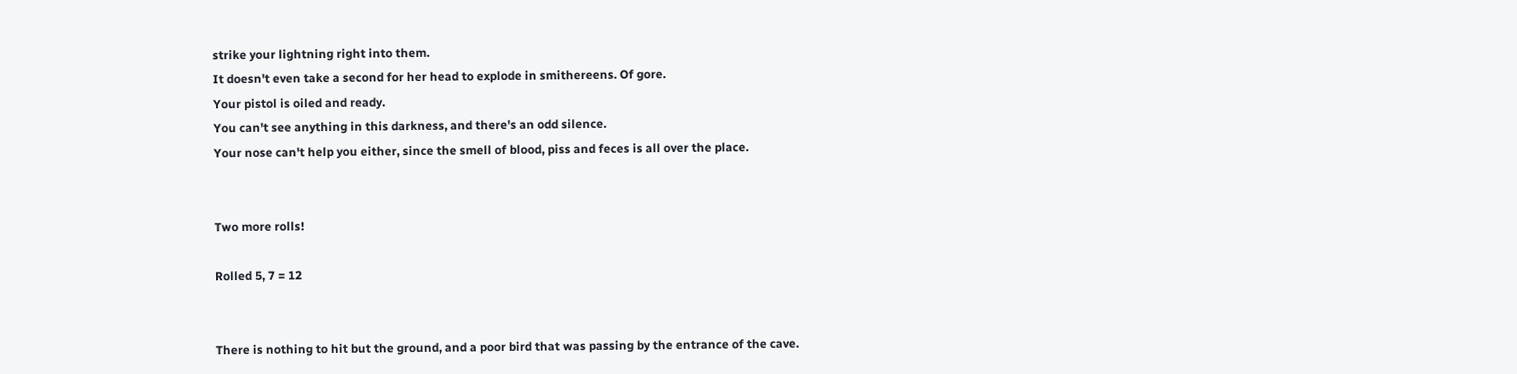strike your lightning right into them.
It doesn't even take a second for her head to explode in smithereens. Of gore.
Your pistol is oiled and ready.
You can't see anything in this darkness, and there's an odd silence.
Your nose can't help you either, since the smell of blood, piss and feces is all over the place.


Two more rolls!

Rolled 5, 7 = 12


There is nothing to hit but the ground, and a poor bird that was passing by the entrance of the cave.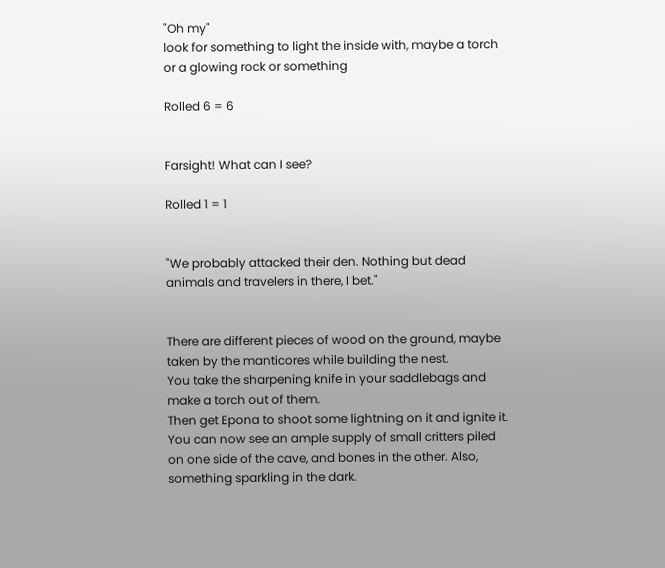"Oh my"
look for something to light the inside with, maybe a torch or a glowing rock or something

Rolled 6 = 6


Farsight! What can I see?

Rolled 1 = 1


"We probably attacked their den. Nothing but dead animals and travelers in there, I bet."


There are different pieces of wood on the ground, maybe taken by the manticores while building the nest.
You take the sharpening knife in your saddlebags and make a torch out of them.
Then get Epona to shoot some lightning on it and ignite it.
You can now see an ample supply of small critters piled on one side of the cave, and bones in the other. Also, something sparkling in the dark.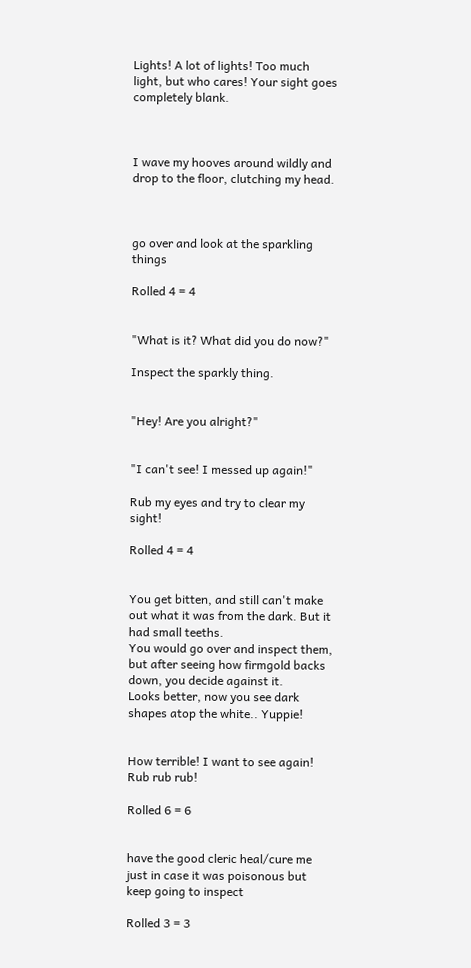Lights! A lot of lights! Too much light, but who cares! Your sight goes completely blank.



I wave my hooves around wildly and drop to the floor, clutching my head.



go over and look at the sparkling things

Rolled 4 = 4


"What is it? What did you do now?"

Inspect the sparkly thing.


"Hey! Are you alright?"


"I can't see! I messed up again!"

Rub my eyes and try to clear my sight!

Rolled 4 = 4


You get bitten, and still can't make out what it was from the dark. But it had small teeths.
You would go over and inspect them, but after seeing how firmgold backs down, you decide against it.
Looks better, now you see dark shapes atop the white.. Yuppie!


How terrible! I want to see again! Rub rub rub!

Rolled 6 = 6


have the good cleric heal/cure me just in case it was poisonous but keep going to inspect

Rolled 3 = 3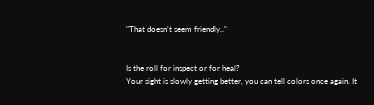"That doesn't seem friendly.."


Is the roll for inspect or for heal?
Your sight is slowly getting better, you can tell colors once again. It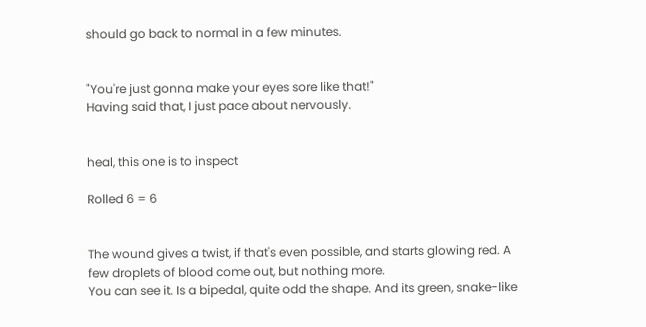should go back to normal in a few minutes.


"You're just gonna make your eyes sore like that!"
Having said that, I just pace about nervously.


heal, this one is to inspect

Rolled 6 = 6


The wound gives a twist, if that's even possible, and starts glowing red. A few droplets of blood come out, but nothing more.
You can see it. Is a bipedal, quite odd the shape. And its green, snake-like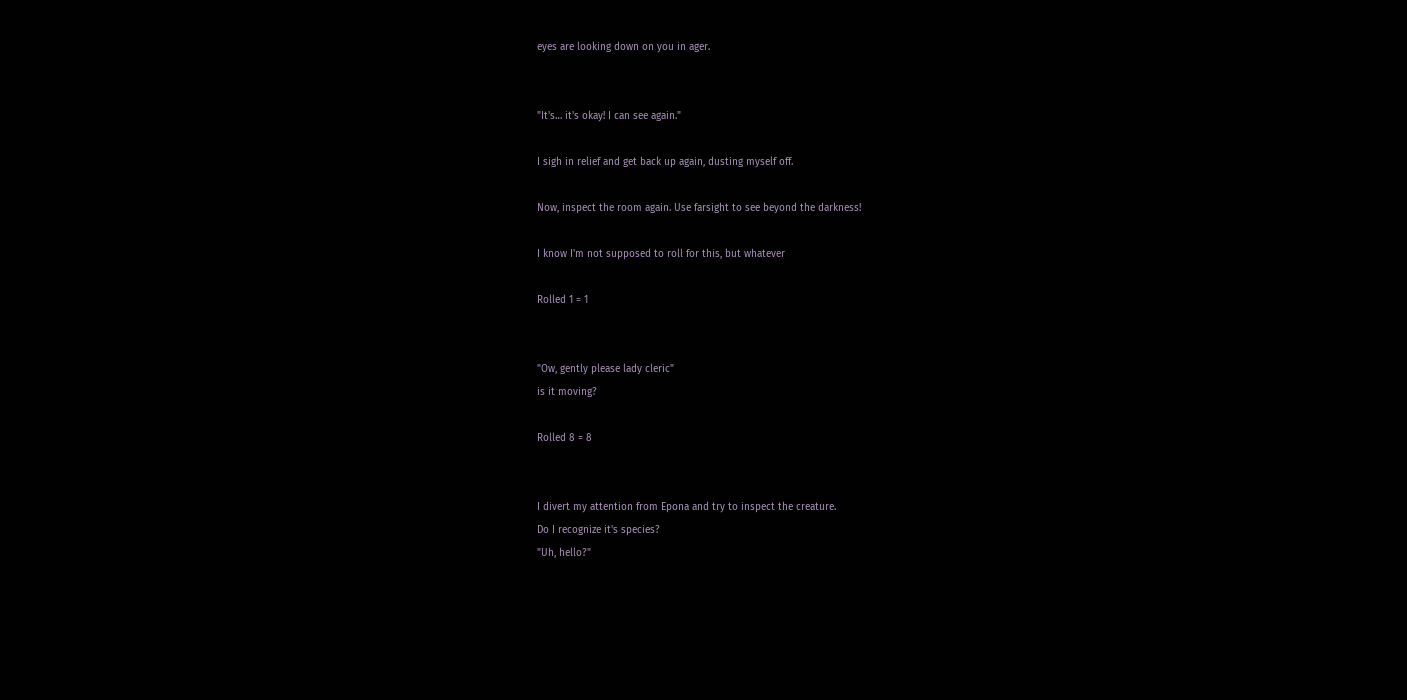eyes are looking down on you in ager.


"It's… it's okay! I can see again."

I sigh in relief and get back up again, dusting myself off.

Now, inspect the room again. Use farsight to see beyond the darkness!

I know I'm not supposed to roll for this, but whatever

Rolled 1 = 1


"Ow, gently please lady cleric"
is it moving?

Rolled 8 = 8


I divert my attention from Epona and try to inspect the creature.
Do I recognize it's species?
"Uh, hello?"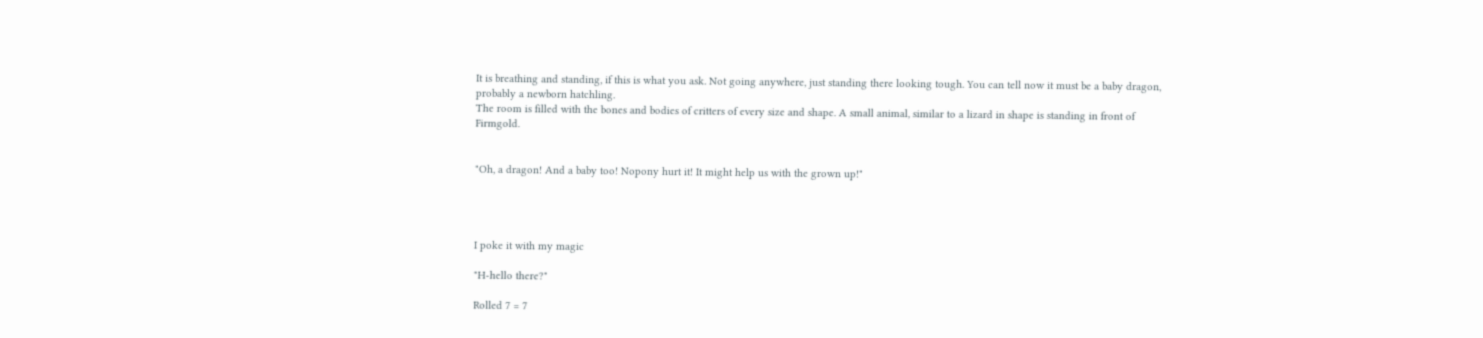It is breathing and standing, if this is what you ask. Not going anywhere, just standing there looking tough. You can tell now it must be a baby dragon, probably a newborn hatchling.
The room is filled with the bones and bodies of critters of every size and shape. A small animal, similar to a lizard in shape is standing in front of Firmgold.


"Oh, a dragon! And a baby too! Nopony hurt it! It might help us with the grown up!"




I poke it with my magic

"H-hello there?"

Rolled 7 = 7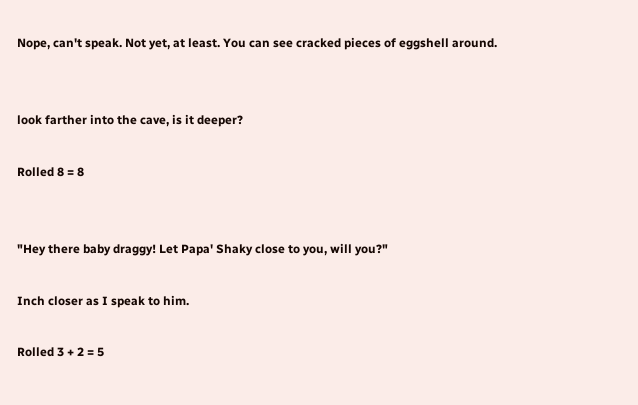Nope, can't speak. Not yet, at least. You can see cracked pieces of eggshell around.


look farther into the cave, is it deeper?

Rolled 8 = 8


"Hey there baby draggy! Let Papa' Shaky close to you, will you?"

Inch closer as I speak to him.

Rolled 3 + 2 = 5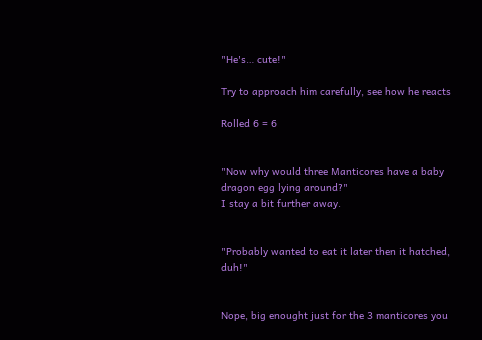"He's… cute!"

Try to approach him carefully, see how he reacts

Rolled 6 = 6


"Now why would three Manticores have a baby dragon egg lying around?"
I stay a bit further away.


"Probably wanted to eat it later then it hatched, duh!"


Nope, big enought just for the 3 manticores you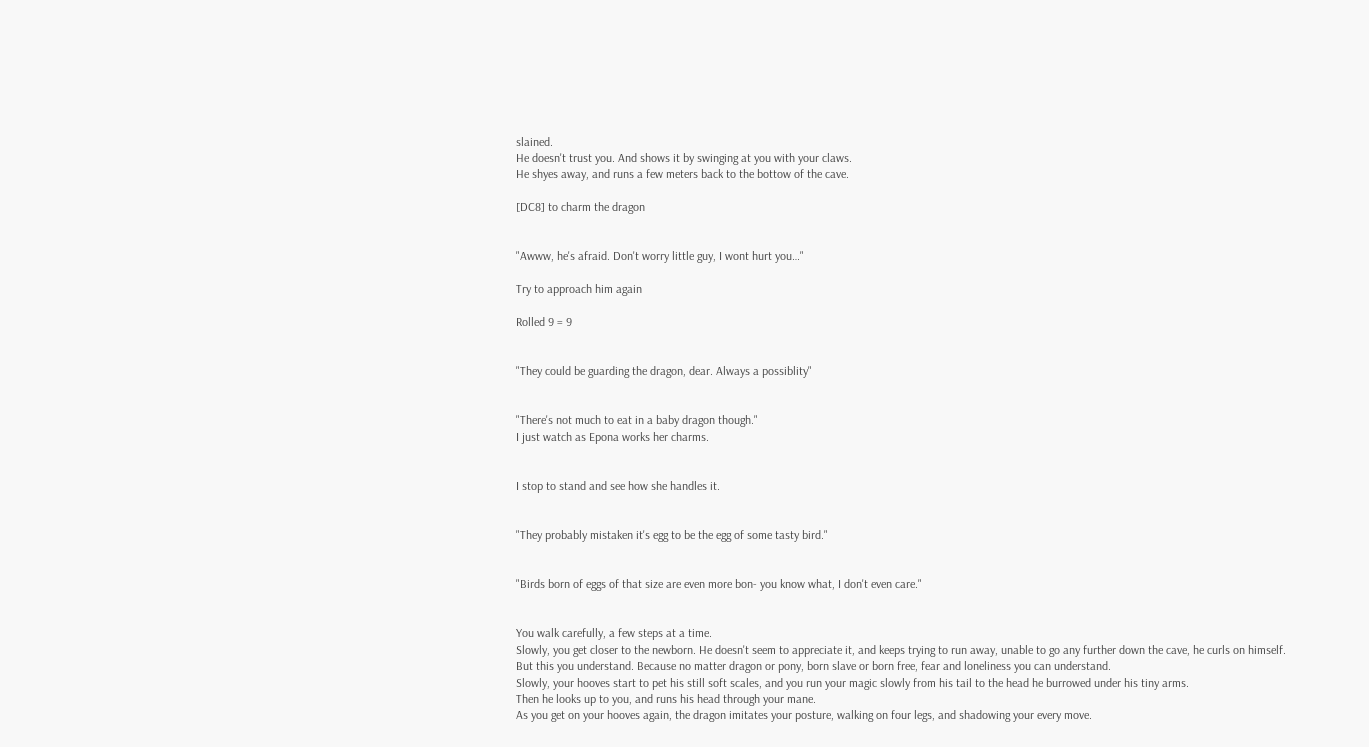slained.
He doesn't trust you. And shows it by swinging at you with your claws.
He shyes away, and runs a few meters back to the bottow of the cave.

[DC8] to charm the dragon


"Awww, he's afraid. Don't worry little guy, I wont hurt you…"

Try to approach him again

Rolled 9 = 9


"They could be guarding the dragon, dear. Always a possiblity"


"There's not much to eat in a baby dragon though."
I just watch as Epona works her charms.


I stop to stand and see how she handles it.


"They probably mistaken it's egg to be the egg of some tasty bird."


"Birds born of eggs of that size are even more bon- you know what, I don't even care."


You walk carefully, a few steps at a time.
Slowly, you get closer to the newborn. He doesn't seem to appreciate it, and keeps trying to run away, unable to go any further down the cave, he curls on himself.
But this you understand. Because no matter dragon or pony, born slave or born free, fear and loneliness you can understand.
Slowly, your hooves start to pet his still soft scales, and you run your magic slowly from his tail to the head he burrowed under his tiny arms.
Then he looks up to you, and runs his head through your mane.
As you get on your hooves again, the dragon imitates your posture, walking on four legs, and shadowing your every move.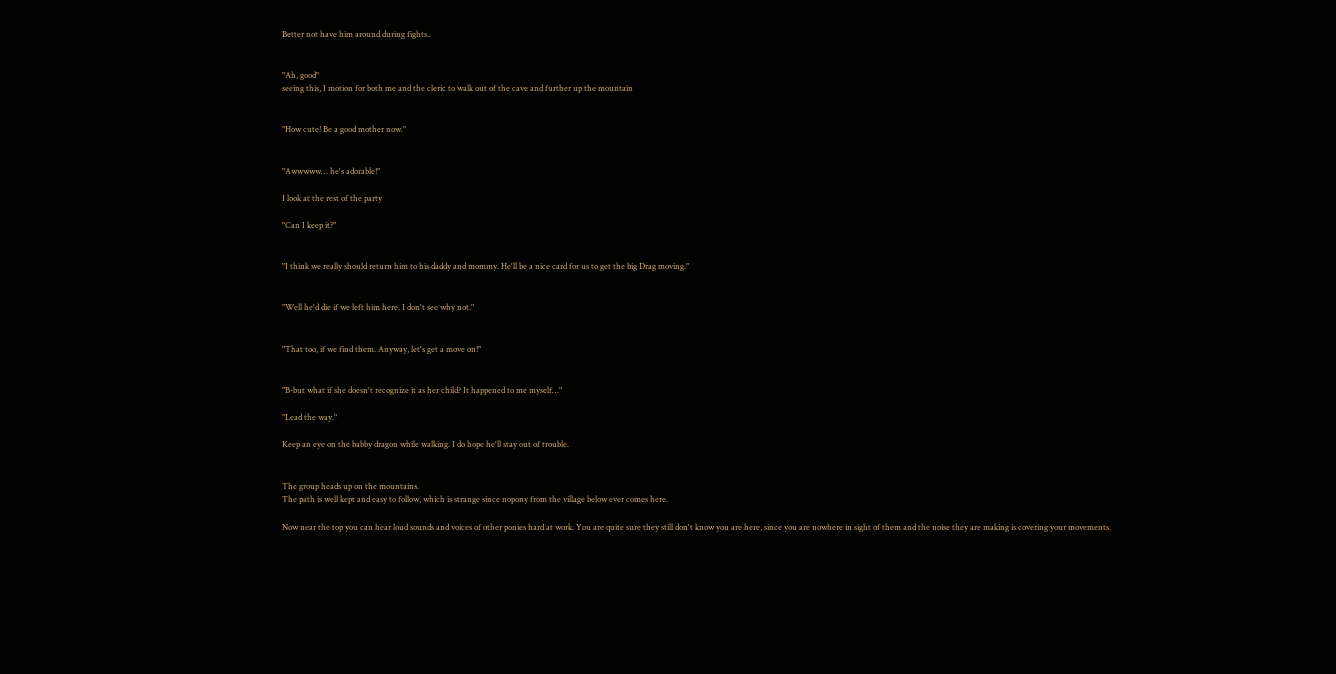Better not have him around during fights..


"Ah, good"
seeing this, I motion for both me and the cleric to walk out of the cave and further up the mountain


"How cute! Be a good mother now."


"Awwwww… he's adorable!"

I look at the rest of the party

"Can I keep it?"


"I think we really should return him to his daddy and mommy. He'll be a nice card for us to get the big Drag moving."


"Well he'd die if we left him here. I don't see why not."


"That too, if we find them. Anyway, let's get a move on!"


"B-but what if she doesn't recognize it as her child? It happened to me myself…"

"Lead the way."

Keep an eye on the babby dragon while walking. I do hope he'll stay out of trouble.


The group heads up on the mountains.
The path is well kept and easy to follow, which is strange since nopony from the village below ever comes here.

Now near the top you can hear loud sounds and voices of other ponies hard at work. You are quite sure they still don't know you are here, since you are nowhere in sight of them and the noise they are making is covering your movements.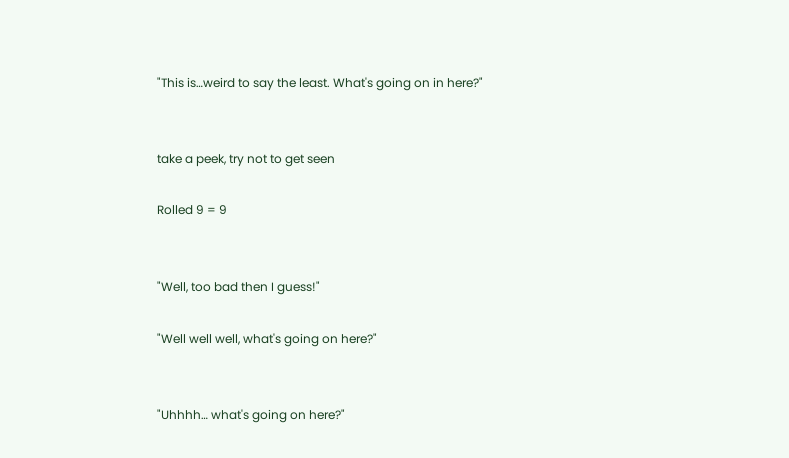"This is…weird to say the least. What's going on in here?"


take a peek, try not to get seen

Rolled 9 = 9


"Well, too bad then I guess!"

"Well well well, what's going on here?"


"Uhhhh… what's going on here?"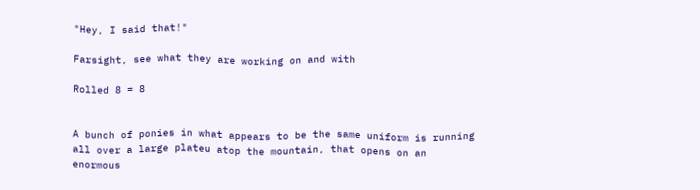"Hey, I said that!"

Farsight, see what they are working on and with

Rolled 8 = 8


A bunch of ponies in what appears to be the same uniform is running all over a large plateu atop the mountain, that opens on an enormous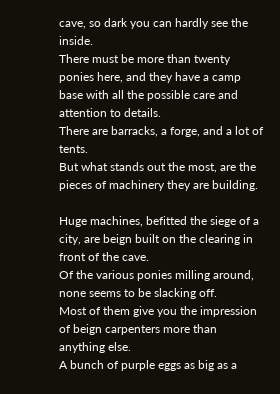cave, so dark you can hardly see the inside.
There must be more than twenty ponies here, and they have a camp base with all the possible care and attention to details.
There are barracks, a forge, and a lot of tents.
But what stands out the most, are the pieces of machinery they are building.

Huge machines, befitted the siege of a city, are beign built on the clearing in front of the cave.
Of the various ponies milling around, none seems to be slacking off.
Most of them give you the impression of beign carpenters more than anything else.
A bunch of purple eggs as big as a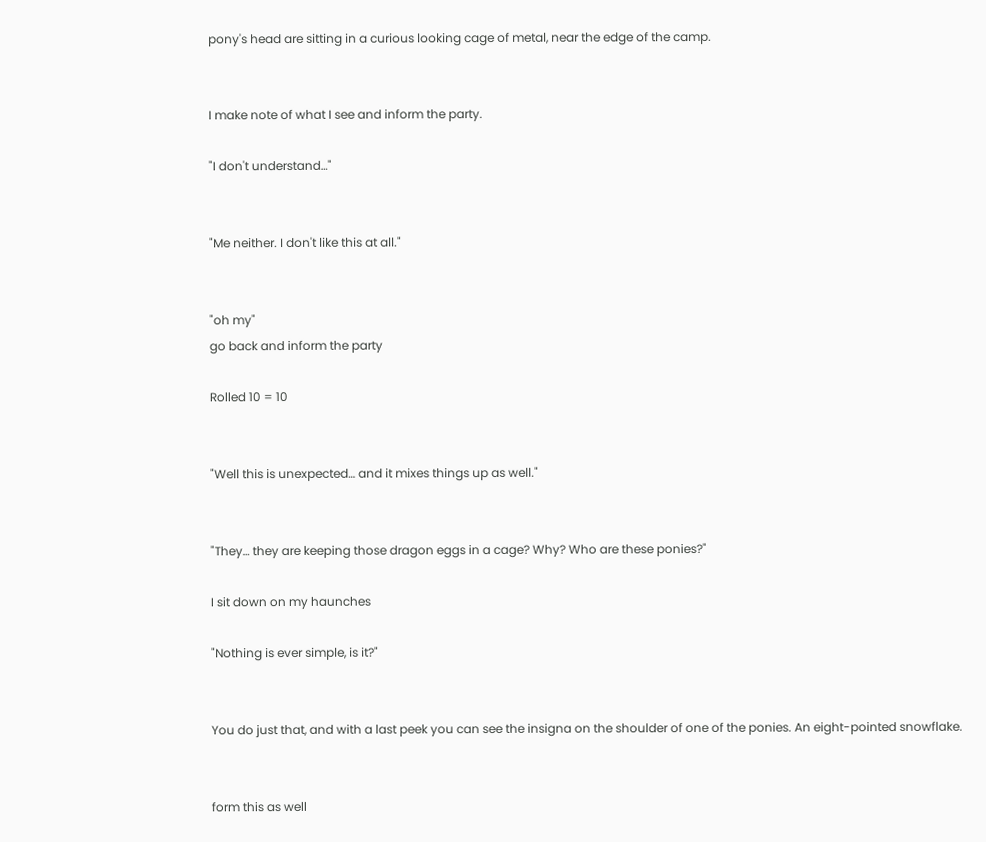pony's head are sitting in a curious looking cage of metal, near the edge of the camp.


I make note of what I see and inform the party.

"I don't understand…"


"Me neither. I don't like this at all."


"oh my"
go back and inform the party

Rolled 10 = 10


"Well this is unexpected… and it mixes things up as well."


"They… they are keeping those dragon eggs in a cage? Why? Who are these ponies?"

I sit down on my haunches

"Nothing is ever simple, is it?"


You do just that, and with a last peek you can see the insigna on the shoulder of one of the ponies. An eight-pointed snowflake.


form this as well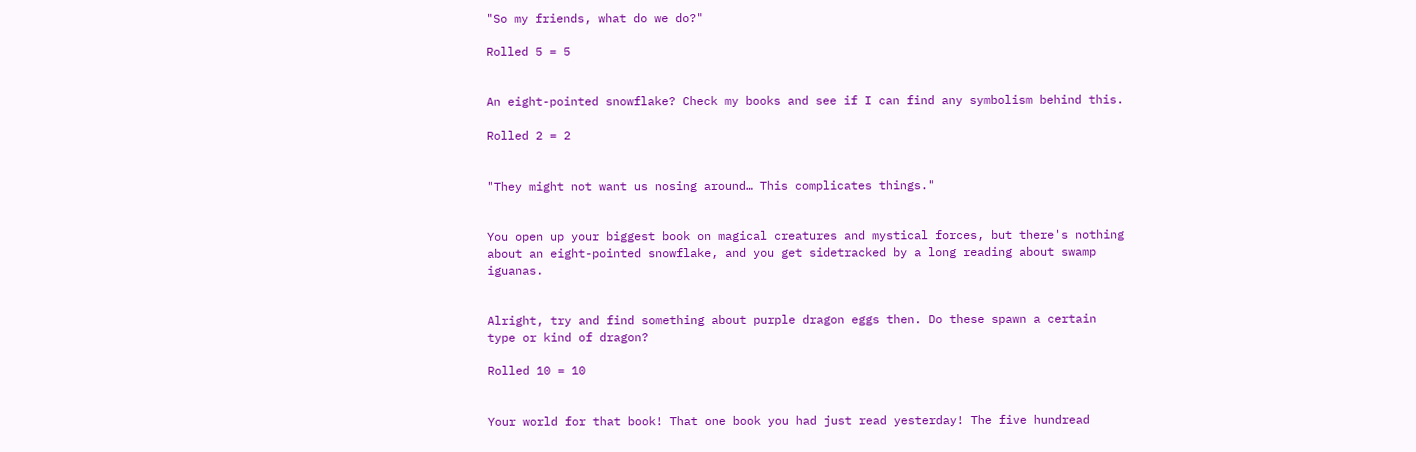"So my friends, what do we do?"

Rolled 5 = 5


An eight-pointed snowflake? Check my books and see if I can find any symbolism behind this.

Rolled 2 = 2


"They might not want us nosing around… This complicates things."


You open up your biggest book on magical creatures and mystical forces, but there's nothing about an eight-pointed snowflake, and you get sidetracked by a long reading about swamp iguanas.


Alright, try and find something about purple dragon eggs then. Do these spawn a certain type or kind of dragon?

Rolled 10 = 10


Your world for that book! That one book you had just read yesterday! The five hundread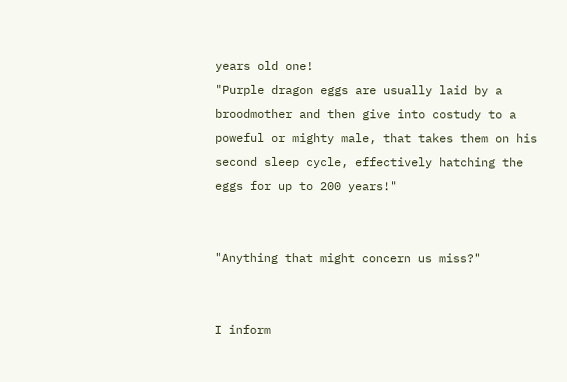years old one!
"Purple dragon eggs are usually laid by a broodmother and then give into costudy to a poweful or mighty male, that takes them on his second sleep cycle, effectively hatching the eggs for up to 200 years!"


"Anything that might concern us miss?"


I inform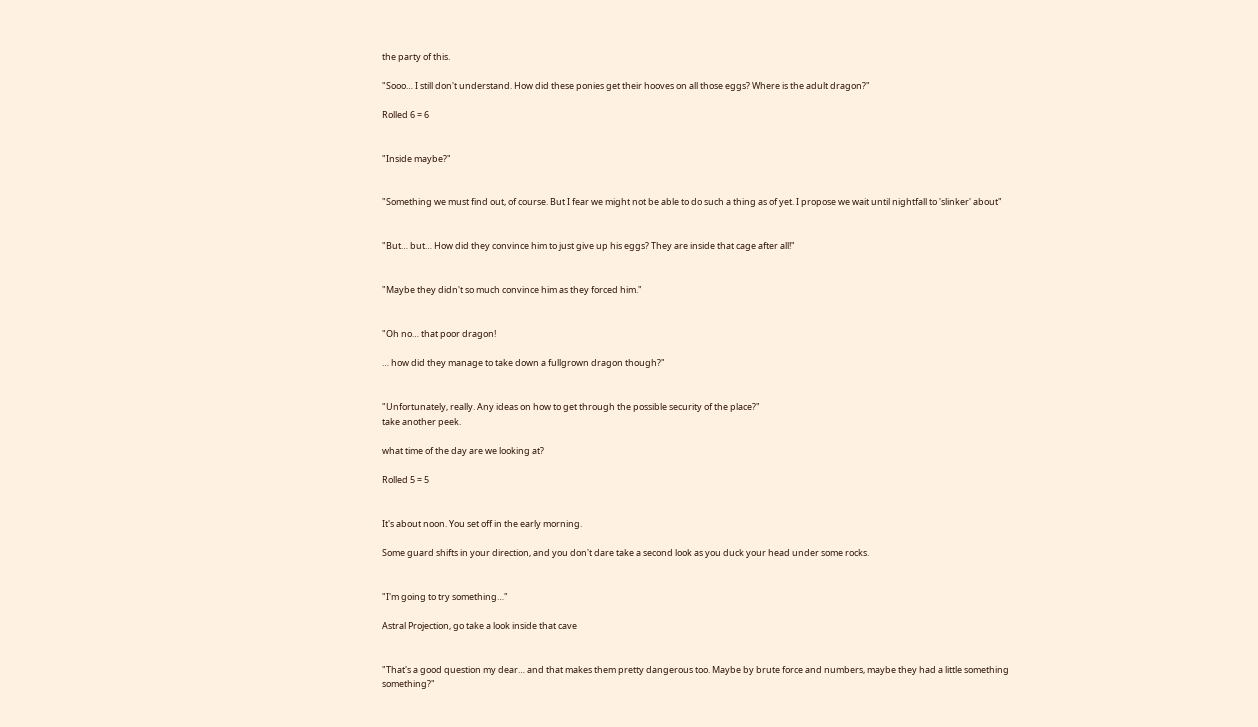the party of this.

"Sooo… I still don't understand. How did these ponies get their hooves on all those eggs? Where is the adult dragon?"

Rolled 6 = 6


"Inside maybe?"


"Something we must find out, of course. But I fear we might not be able to do such a thing as of yet. I propose we wait until nightfall to 'slinker' about"


"But… but… How did they convince him to just give up his eggs? They are inside that cage after all!"


"Maybe they didn't so much convince him as they forced him."


"Oh no… that poor dragon!

… how did they manage to take down a fullgrown dragon though?"


"Unfortunately, really. Any ideas on how to get through the possible security of the place?"
take another peek.

what time of the day are we looking at?

Rolled 5 = 5


It's about noon. You set off in the early morning.

Some guard shifts in your direction, and you don't dare take a second look as you duck your head under some rocks.


"I'm going to try something…"

Astral Projection, go take a look inside that cave


"That's a good question my dear… and that makes them pretty dangerous too. Maybe by brute force and numbers, maybe they had a little something something?"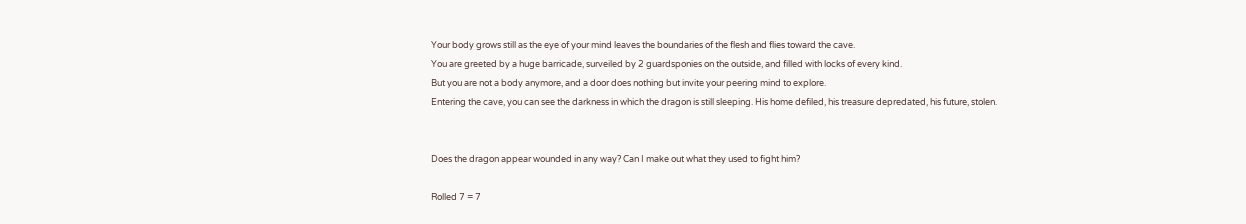Your body grows still as the eye of your mind leaves the boundaries of the flesh and flies toward the cave.
You are greeted by a huge barricade, surveiled by 2 guardsponies on the outside, and filled with locks of every kind.
But you are not a body anymore, and a door does nothing but invite your peering mind to explore.
Entering the cave, you can see the darkness in which the dragon is still sleeping. His home defiled, his treasure depredated, his future, stolen.


Does the dragon appear wounded in any way? Can I make out what they used to fight him?

Rolled 7 = 7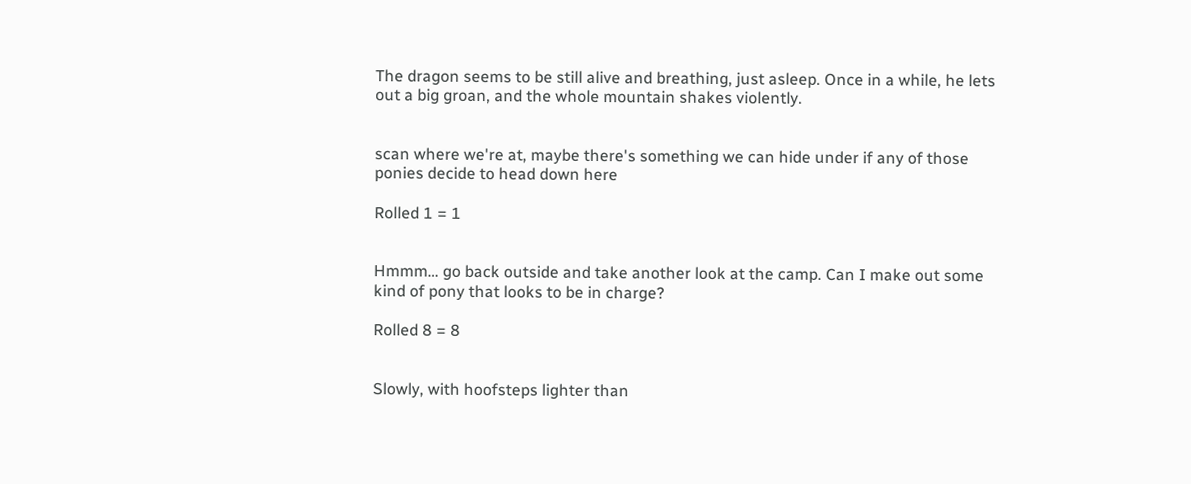The dragon seems to be still alive and breathing, just asleep. Once in a while, he lets out a big groan, and the whole mountain shakes violently.


scan where we're at, maybe there's something we can hide under if any of those ponies decide to head down here

Rolled 1 = 1


Hmmm… go back outside and take another look at the camp. Can I make out some kind of pony that looks to be in charge?

Rolled 8 = 8


Slowly, with hoofsteps lighter than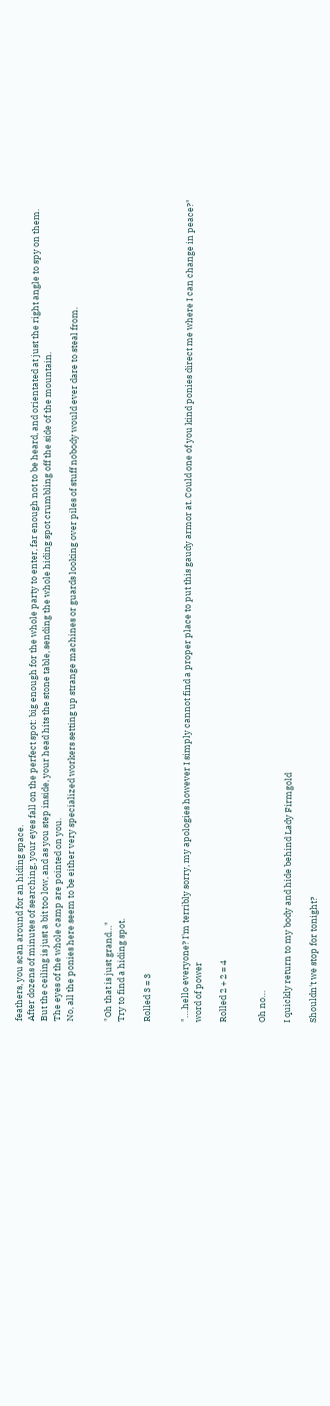feathers, you scan around for an hiding space.
After dozens of minutes of searching, your eyes fall on the perfect spot: big enough for the whole party to enter, far enough not to be heard, and orientated at just the right angle to spy on them.
But the ceiling is just a bit too low, and as you step inside, your head hits the stone table, sending the whole hiding spot crumbling off the side of the mountain.
The eyes of the whole camp are pointed on you.
No, all the ponies here seem to be either very specialized workers setting up strange machines or guards looking over piles of stuff nobody would ever dare to steal from.


"Oh that is just grand…"
Try to find a hiding spot.

Rolled 3 = 3


"….hello everyone? I'm terribly sorry, my apologies however I simply cannot find a proper place to put this gaudy armor at. Could one of you kind ponies direct me where I can change in peace?"
word of power

Rolled 2 + 2 = 4


Oh no…

I quickly return to my body and hide behind Lady Firmgold

Shouldn't we stop for tonight?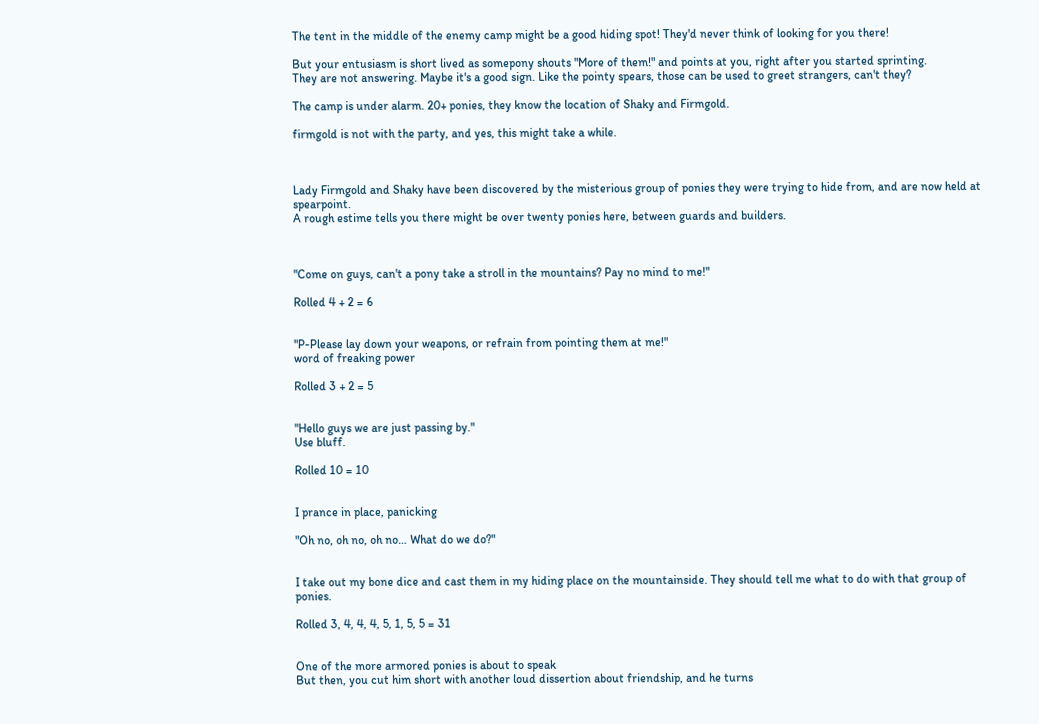The tent in the middle of the enemy camp might be a good hiding spot! They'd never think of looking for you there!

But your entusiasm is short lived as somepony shouts "More of them!" and points at you, right after you started sprinting.
They are not answering. Maybe it's a good sign. Like the pointy spears, those can be used to greet strangers, can't they?

The camp is under alarm. 20+ ponies, they know the location of Shaky and Firmgold.

firmgold is not with the party, and yes, this might take a while.



Lady Firmgold and Shaky have been discovered by the misterious group of ponies they were trying to hide from, and are now held at spearpoint.
A rough estime tells you there might be over twenty ponies here, between guards and builders.



"Come on guys, can't a pony take a stroll in the mountains? Pay no mind to me!"

Rolled 4 + 2 = 6


"P-Please lay down your weapons, or refrain from pointing them at me!"
word of freaking power

Rolled 3 + 2 = 5


"Hello guys we are just passing by."
Use bluff.

Rolled 10 = 10


I prance in place, panicking

"Oh no, oh no, oh no… What do we do?"


I take out my bone dice and cast them in my hiding place on the mountainside. They should tell me what to do with that group of ponies.

Rolled 3, 4, 4, 4, 5, 1, 5, 5 = 31


One of the more armored ponies is about to speak
But then, you cut him short with another loud dissertion about friendship, and he turns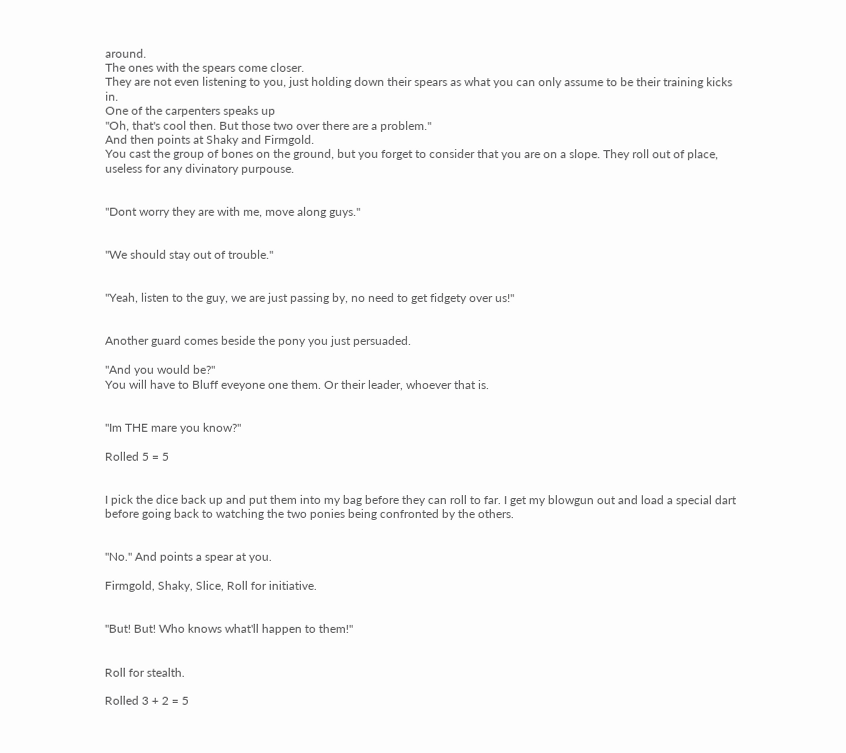around.
The ones with the spears come closer.
They are not even listening to you, just holding down their spears as what you can only assume to be their training kicks in.
One of the carpenters speaks up
"Oh, that's cool then. But those two over there are a problem."
And then points at Shaky and Firmgold.
You cast the group of bones on the ground, but you forget to consider that you are on a slope. They roll out of place, useless for any divinatory purpouse.


"Dont worry they are with me, move along guys."


"We should stay out of trouble."


"Yeah, listen to the guy, we are just passing by, no need to get fidgety over us!"


Another guard comes beside the pony you just persuaded.

"And you would be?"
You will have to Bluff eveyone one them. Or their leader, whoever that is.


"Im THE mare you know?"

Rolled 5 = 5


I pick the dice back up and put them into my bag before they can roll to far. I get my blowgun out and load a special dart before going back to watching the two ponies being confronted by the others.


"No." And points a spear at you.

Firmgold, Shaky, Slice, Roll for initiative.


"But! But! Who knows what'll happen to them!"


Roll for stealth.

Rolled 3 + 2 = 5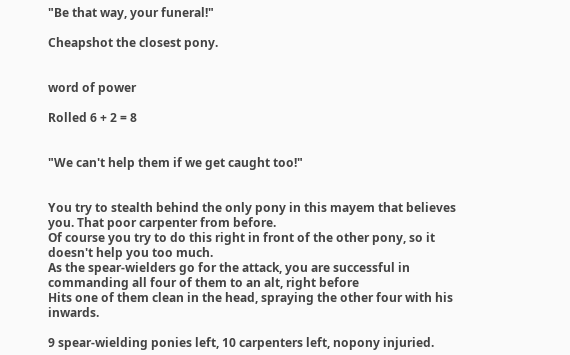"Be that way, your funeral!"

Cheapshot the closest pony.


word of power

Rolled 6 + 2 = 8


"We can't help them if we get caught too!"


You try to stealth behind the only pony in this mayem that believes you. That poor carpenter from before.
Of course you try to do this right in front of the other pony, so it doesn't help you too much.
As the spear-wielders go for the attack, you are successful in commanding all four of them to an alt, right before
Hits one of them clean in the head, spraying the other four with his inwards.

9 spear-wielding ponies left, 10 carpenters left, nopony injuried.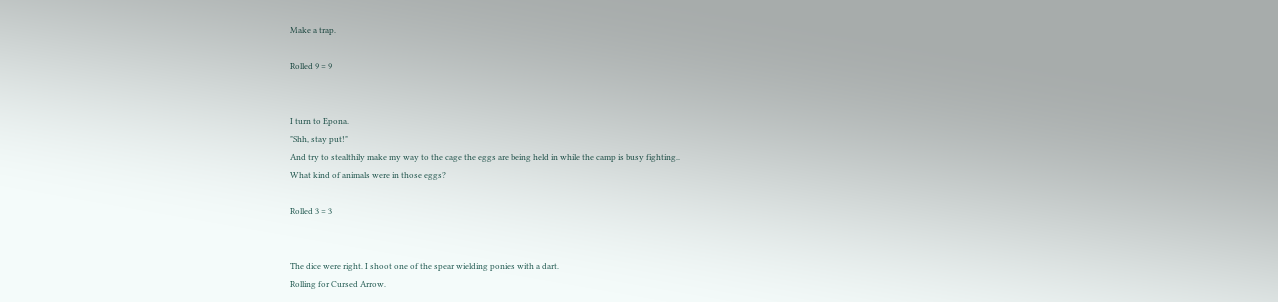Make a trap.

Rolled 9 = 9


I turn to Epona.
"Shh, stay put!"
And try to stealthily make my way to the cage the eggs are being held in while the camp is busy fighting..
What kind of animals were in those eggs?

Rolled 3 = 3


The dice were right. I shoot one of the spear wielding ponies with a dart.
Rolling for Cursed Arrow.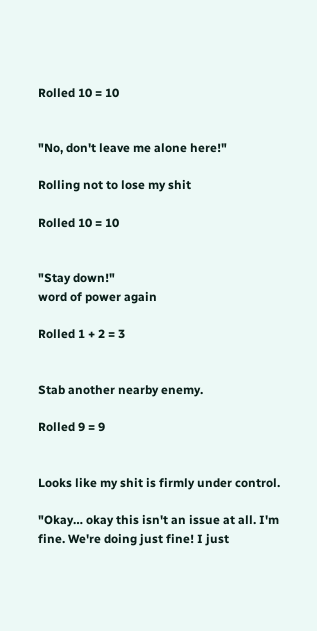Rolled 10 = 10


"No, don't leave me alone here!"

Rolling not to lose my shit

Rolled 10 = 10


"Stay down!"
word of power again

Rolled 1 + 2 = 3


Stab another nearby enemy.

Rolled 9 = 9


Looks like my shit is firmly under control.

"Okay… okay this isn't an issue at all. I'm fine. We're doing just fine! I just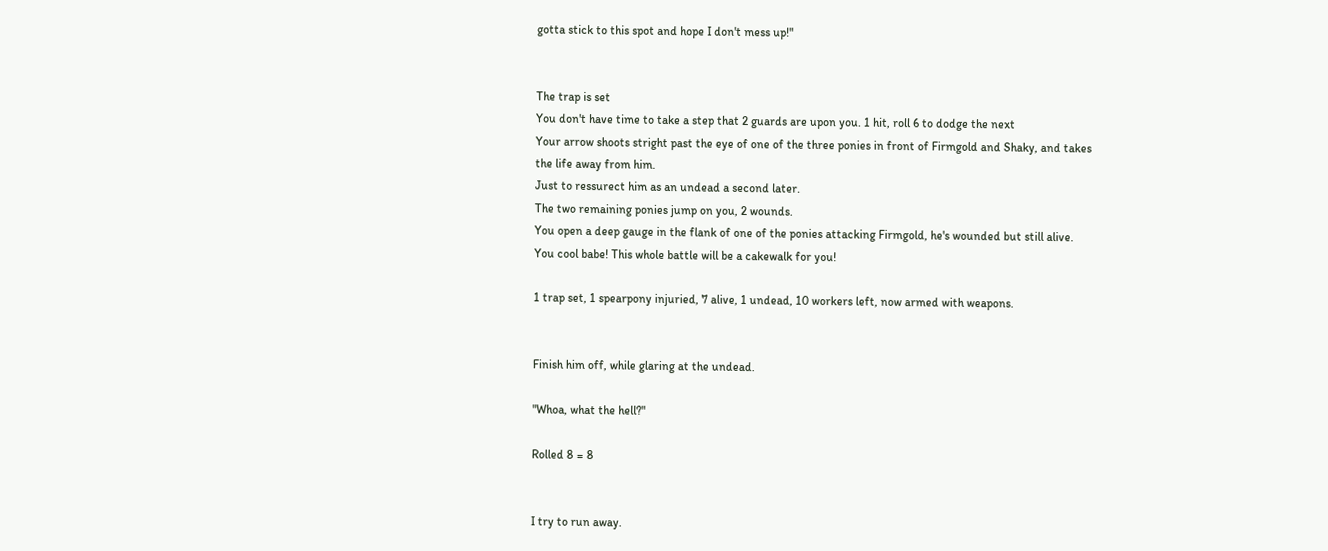gotta stick to this spot and hope I don't mess up!"


The trap is set
You don't have time to take a step that 2 guards are upon you. 1 hit, roll 6 to dodge the next
Your arrow shoots stright past the eye of one of the three ponies in front of Firmgold and Shaky, and takes the life away from him.
Just to ressurect him as an undead a second later.
The two remaining ponies jump on you, 2 wounds.
You open a deep gauge in the flank of one of the ponies attacking Firmgold, he's wounded but still alive.
You cool babe! This whole battle will be a cakewalk for you!

1 trap set, 1 spearpony injuried, 7 alive, 1 undead, 10 workers left, now armed with weapons.


Finish him off, while glaring at the undead.

"Whoa, what the hell?"

Rolled 8 = 8


I try to run away.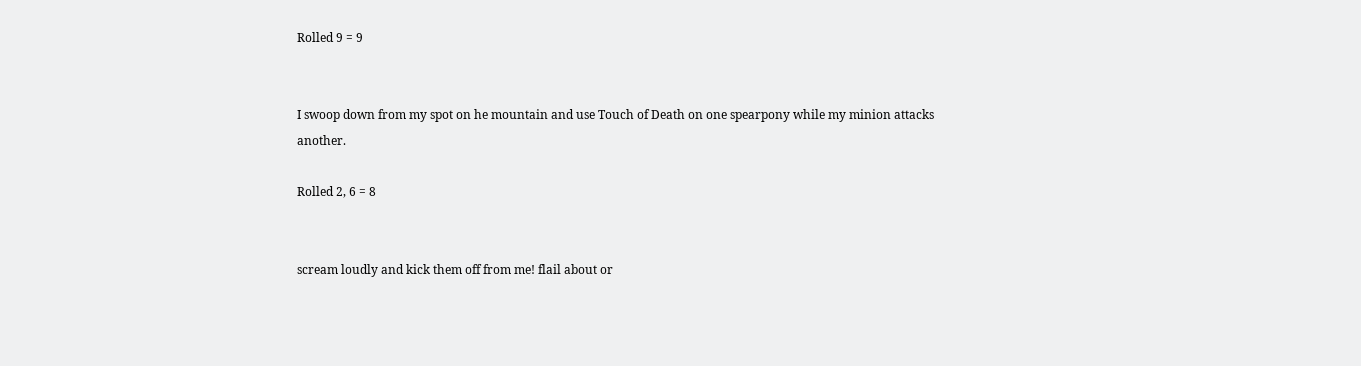Rolled 9 = 9


I swoop down from my spot on he mountain and use Touch of Death on one spearpony while my minion attacks another.

Rolled 2, 6 = 8


scream loudly and kick them off from me! flail about or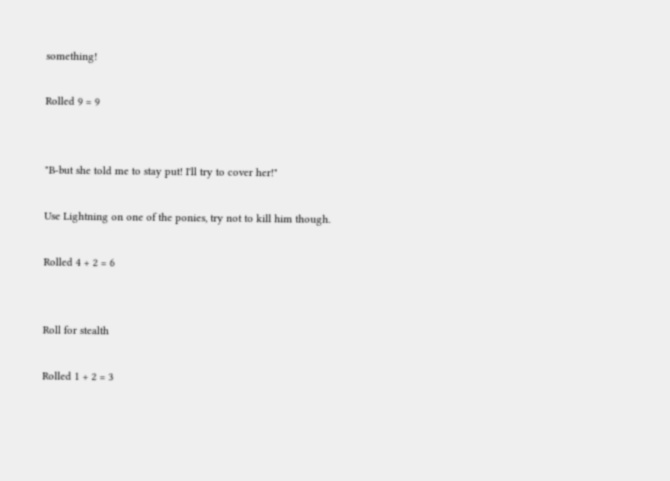something!

Rolled 9 = 9


"B-but she told me to stay put! I'll try to cover her!"

Use Lightning on one of the ponies, try not to kill him though.

Rolled 4 + 2 = 6


Roll for stealth

Rolled 1 + 2 = 3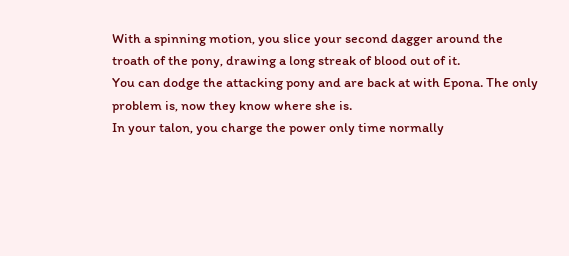With a spinning motion, you slice your second dagger around the troath of the pony, drawing a long streak of blood out of it.
You can dodge the attacking pony and are back at with Epona. The only problem is, now they know where she is.
In your talon, you charge the power only time normally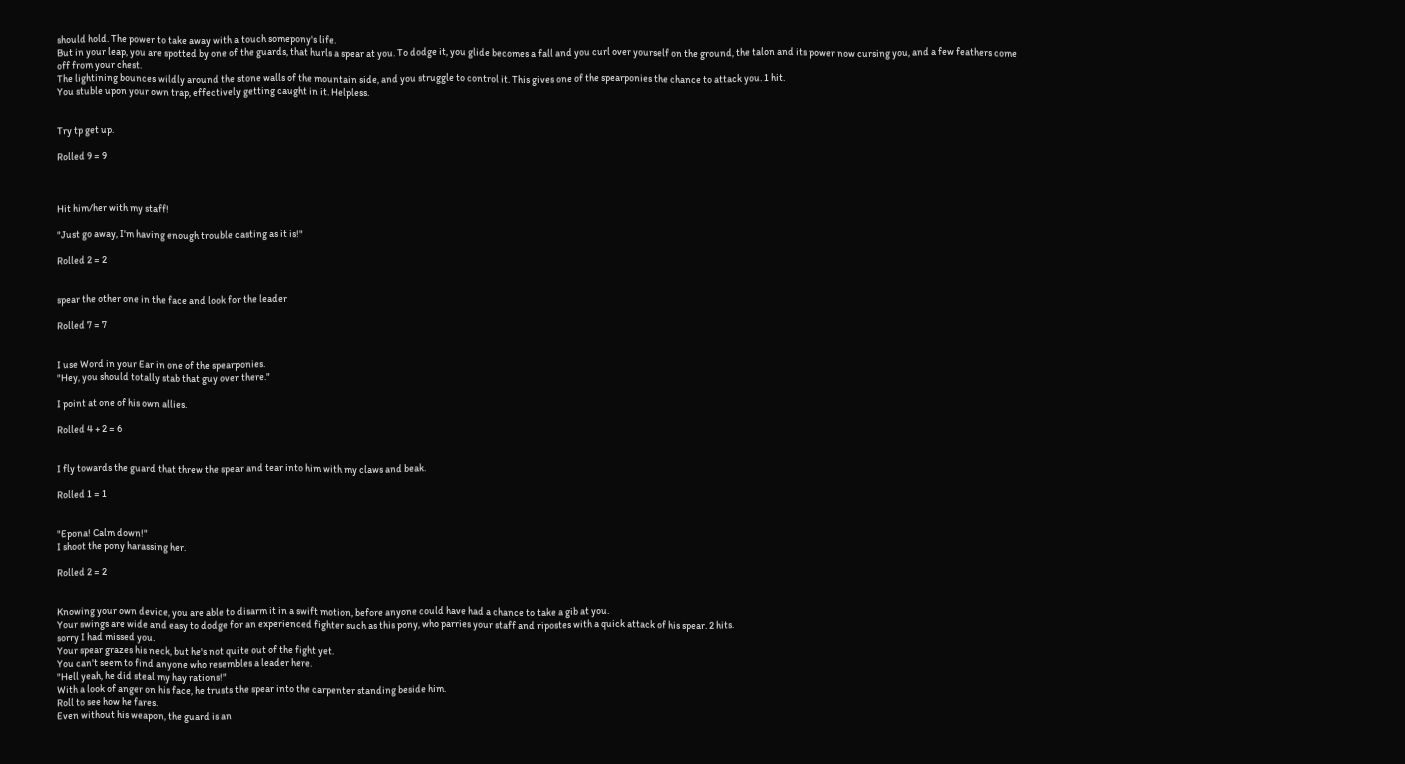should hold. The power to take away with a touch somepony's life.
But in your leap, you are spotted by one of the guards, that hurls a spear at you. To dodge it, you glide becomes a fall and you curl over yourself on the ground, the talon and its power now cursing you, and a few feathers come off from your chest.
The lightining bounces wildly around the stone walls of the mountain side, and you struggle to control it. This gives one of the spearponies the chance to attack you. 1 hit.
You stuble upon your own trap, effectively getting caught in it. Helpless.


Try tp get up.

Rolled 9 = 9



Hit him/her with my staff!

"Just go away, I'm having enough trouble casting as it is!"

Rolled 2 = 2


spear the other one in the face and look for the leader

Rolled 7 = 7


I use Word in your Ear in one of the spearponies.
"Hey, you should totally stab that guy over there."

I point at one of his own allies.

Rolled 4 + 2 = 6


I fly towards the guard that threw the spear and tear into him with my claws and beak.

Rolled 1 = 1


"Epona! Calm down!"
I shoot the pony harassing her.

Rolled 2 = 2


Knowing your own device, you are able to disarm it in a swift motion, before anyone could have had a chance to take a gib at you.
Your swings are wide and easy to dodge for an experienced fighter such as this pony, who parries your staff and ripostes with a quick attack of his spear. 2 hits.
sorry I had missed you.
Your spear grazes his neck, but he's not quite out of the fight yet.
You can't seem to find anyone who resembles a leader here.
"Hell yeah, he did steal my hay rations!"
With a look of anger on his face, he trusts the spear into the carpenter standing beside him.
Roll to see how he fares.
Even without his weapon, the guard is an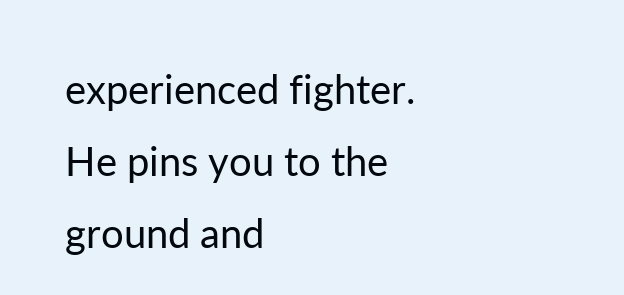experienced fighter.
He pins you to the ground and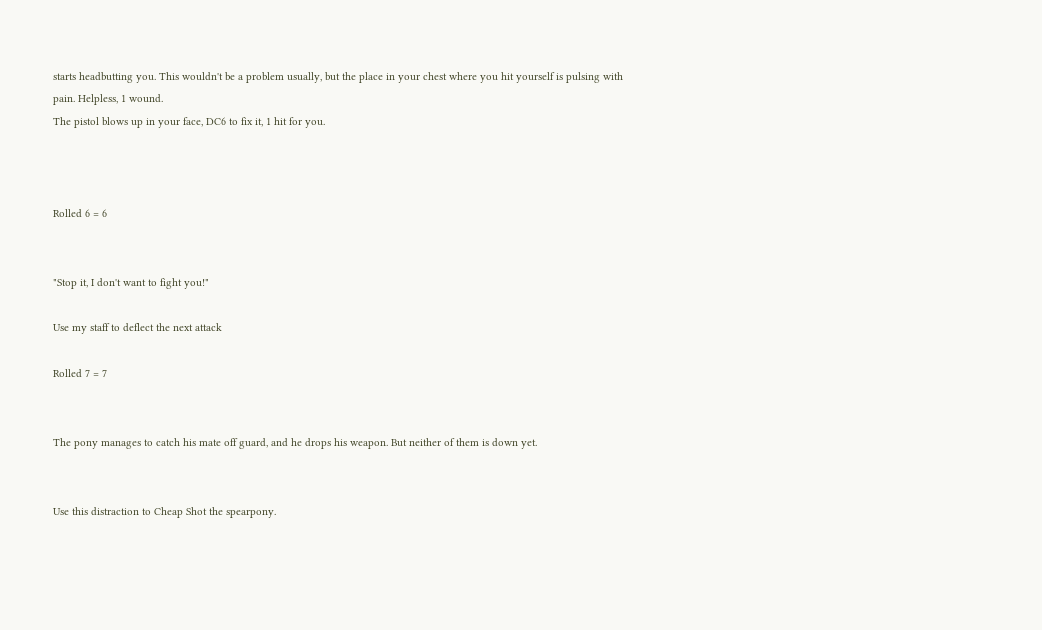starts headbutting you. This wouldn't be a problem usually, but the place in your chest where you hit yourself is pulsing with pain. Helpless, 1 wound.
The pistol blows up in your face, DC6 to fix it, 1 hit for you.



Rolled 6 = 6


"Stop it, I don't want to fight you!"

Use my staff to deflect the next attack

Rolled 7 = 7


The pony manages to catch his mate off guard, and he drops his weapon. But neither of them is down yet.


Use this distraction to Cheap Shot the spearpony.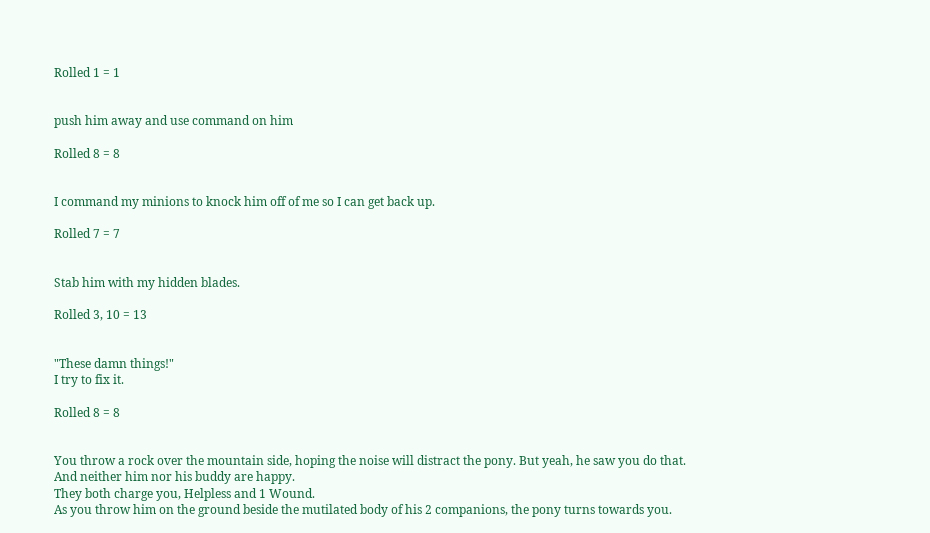Rolled 1 = 1


push him away and use command on him

Rolled 8 = 8


I command my minions to knock him off of me so I can get back up.

Rolled 7 = 7


Stab him with my hidden blades.

Rolled 3, 10 = 13


"These damn things!"
I try to fix it.

Rolled 8 = 8


You throw a rock over the mountain side, hoping the noise will distract the pony. But yeah, he saw you do that. And neither him nor his buddy are happy.
They both charge you, Helpless and 1 Wound.
As you throw him on the ground beside the mutilated body of his 2 companions, the pony turns towards you.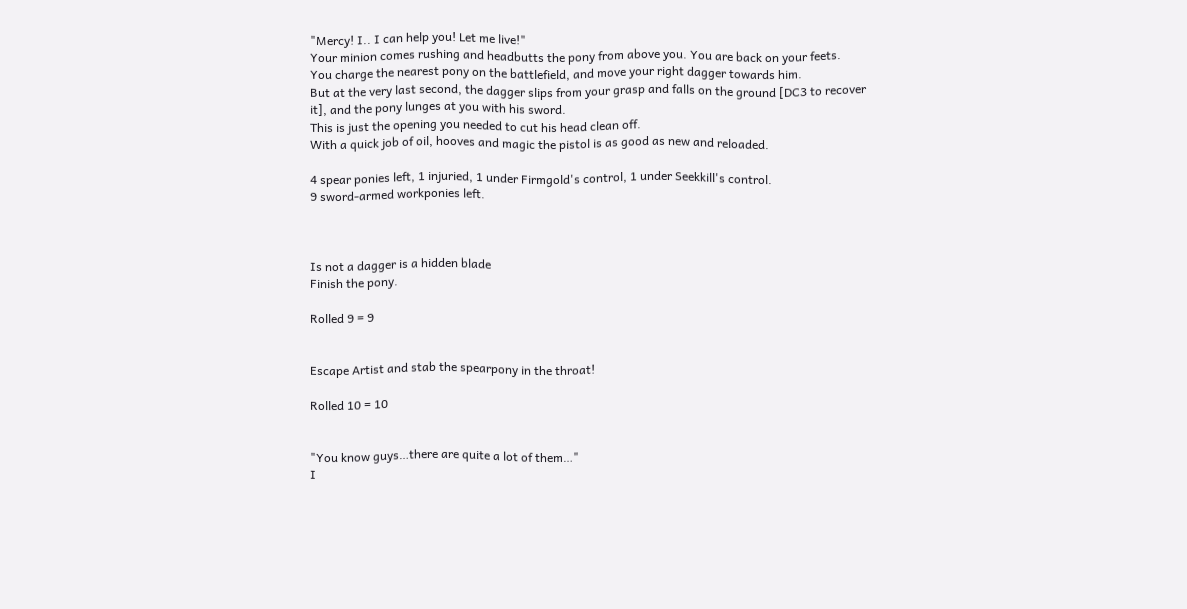"Mercy! I.. I can help you! Let me live!"
Your minion comes rushing and headbutts the pony from above you. You are back on your feets.
You charge the nearest pony on the battlefield, and move your right dagger towards him.
But at the very last second, the dagger slips from your grasp and falls on the ground [DC3 to recover it], and the pony lunges at you with his sword.
This is just the opening you needed to cut his head clean off.
With a quick job of oil, hooves and magic the pistol is as good as new and reloaded.

4 spear ponies left, 1 injuried, 1 under Firmgold's control, 1 under Seekkill's control.
9 sword-armed workponies left.



Is not a dagger is a hidden blade
Finish the pony.

Rolled 9 = 9


Escape Artist and stab the spearpony in the throat!

Rolled 10 = 10


"You know guys…there are quite a lot of them…"
I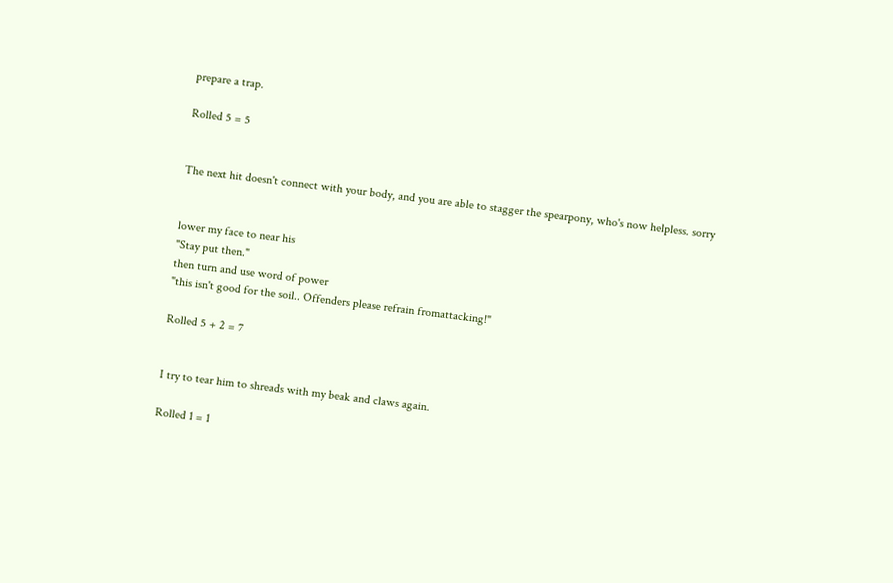prepare a trap.

Rolled 5 = 5


The next hit doesn't connect with your body, and you are able to stagger the spearpony, who's now helpless. sorry


lower my face to near his
"Stay put then."
then turn and use word of power
"this isn't good for the soil.. Offenders please refrain fromattacking!"

Rolled 5 + 2 = 7


I try to tear him to shreads with my beak and claws again.

Rolled 1 = 1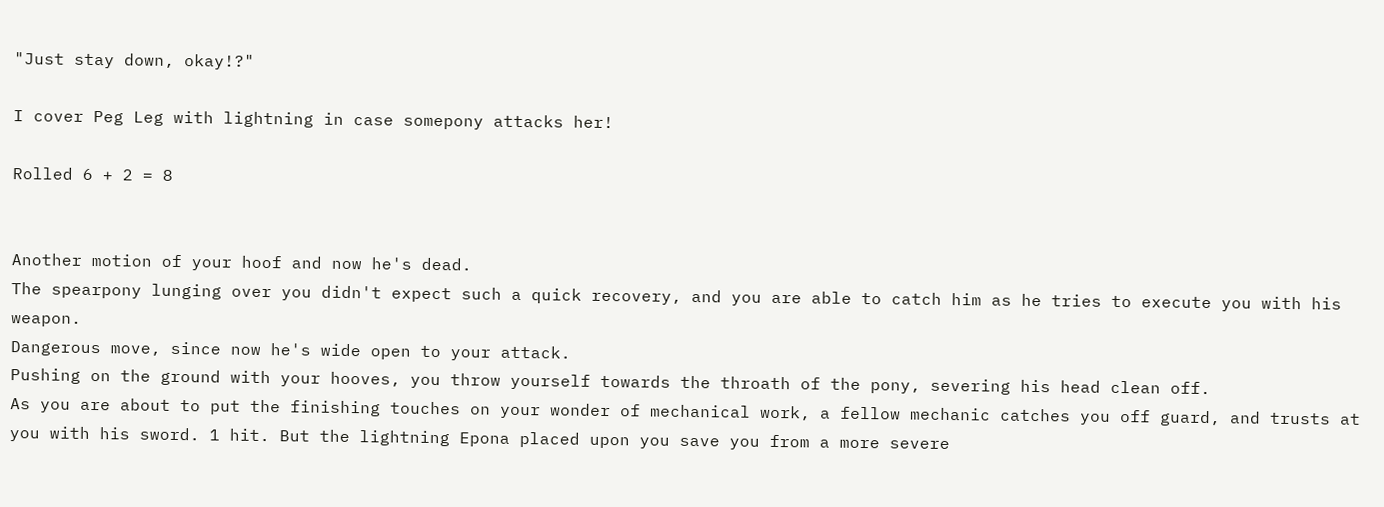"Just stay down, okay!?"

I cover Peg Leg with lightning in case somepony attacks her!

Rolled 6 + 2 = 8


Another motion of your hoof and now he's dead.
The spearpony lunging over you didn't expect such a quick recovery, and you are able to catch him as he tries to execute you with his weapon.
Dangerous move, since now he's wide open to your attack.
Pushing on the ground with your hooves, you throw yourself towards the throath of the pony, severing his head clean off.
As you are about to put the finishing touches on your wonder of mechanical work, a fellow mechanic catches you off guard, and trusts at you with his sword. 1 hit. But the lightning Epona placed upon you save you from a more severe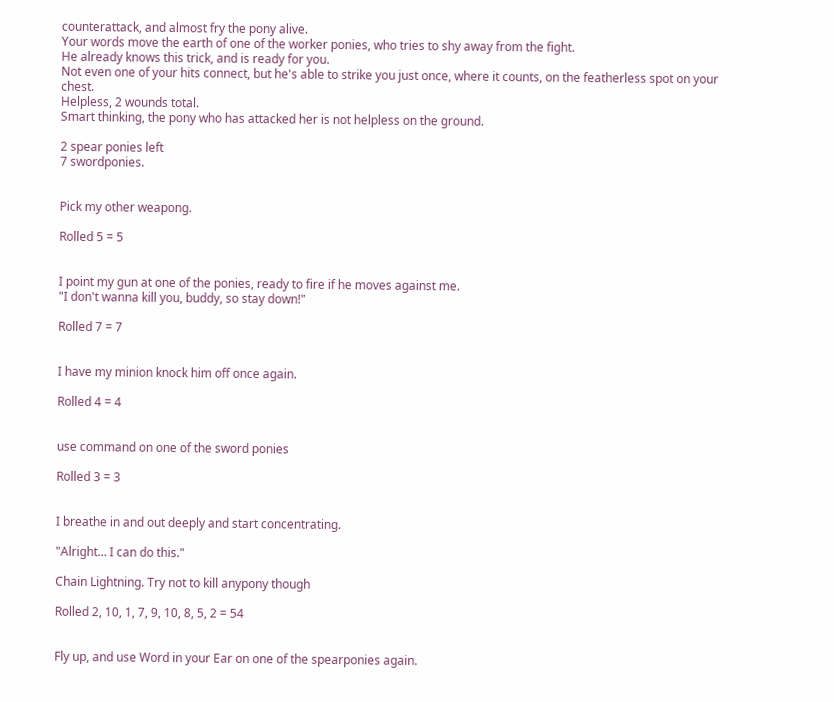counterattack, and almost fry the pony alive.
Your words move the earth of one of the worker ponies, who tries to shy away from the fight.
He already knows this trick, and is ready for you.
Not even one of your hits connect, but he's able to strike you just once, where it counts, on the featherless spot on your chest.
Helpless, 2 wounds total.
Smart thinking, the pony who has attacked her is not helpless on the ground.

2 spear ponies left
7 swordponies.


Pick my other weapong.

Rolled 5 = 5


I point my gun at one of the ponies, ready to fire if he moves against me.
"I don't wanna kill you, buddy, so stay down!"

Rolled 7 = 7


I have my minion knock him off once again.

Rolled 4 = 4


use command on one of the sword ponies

Rolled 3 = 3


I breathe in and out deeply and start concentrating.

"Alright… I can do this."

Chain Lightning. Try not to kill anypony though

Rolled 2, 10, 1, 7, 9, 10, 8, 5, 2 = 54


Fly up, and use Word in your Ear on one of the spearponies again.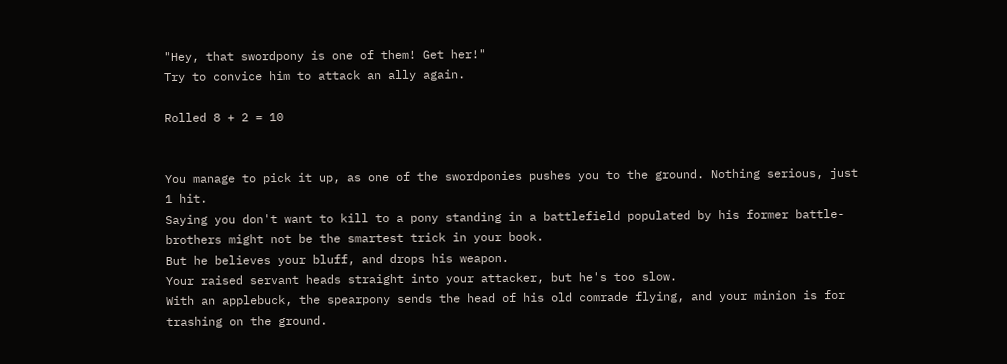"Hey, that swordpony is one of them! Get her!"
Try to convice him to attack an ally again.

Rolled 8 + 2 = 10


You manage to pick it up, as one of the swordponies pushes you to the ground. Nothing serious, just 1 hit.
Saying you don't want to kill to a pony standing in a battlefield populated by his former battle-brothers might not be the smartest trick in your book.
But he believes your bluff, and drops his weapon.
Your raised servant heads straight into your attacker, but he's too slow.
With an applebuck, the spearpony sends the head of his old comrade flying, and your minion is for trashing on the ground.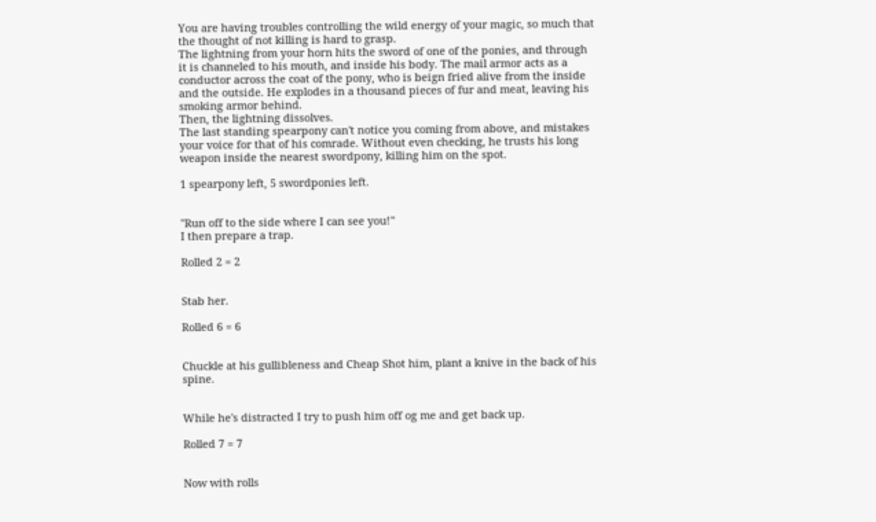You are having troubles controlling the wild energy of your magic, so much that the thought of not killing is hard to grasp.
The lightning from your horn hits the sword of one of the ponies, and through it is channeled to his mouth, and inside his body. The mail armor acts as a conductor across the coat of the pony, who is beign fried alive from the inside and the outside. He explodes in a thousand pieces of fur and meat, leaving his smoking armor behind.
Then, the lightning dissolves.
The last standing spearpony can't notice you coming from above, and mistakes your voice for that of his comrade. Without even checking, he trusts his long weapon inside the nearest swordpony, killing him on the spot.

1 spearpony left, 5 swordponies left.


"Run off to the side where I can see you!"
I then prepare a trap.

Rolled 2 = 2


Stab her.

Rolled 6 = 6


Chuckle at his gullibleness and Cheap Shot him, plant a knive in the back of his spine.


While he's distracted I try to push him off og me and get back up.

Rolled 7 = 7


Now with rolls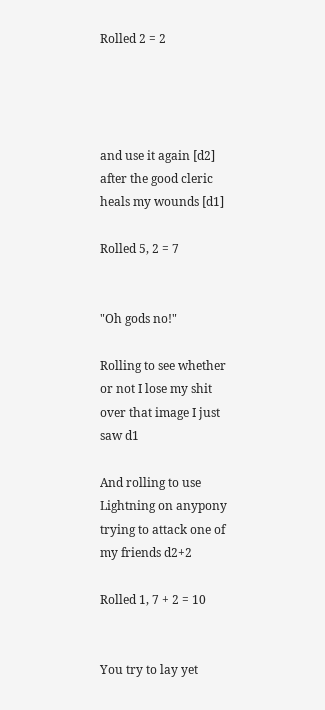Rolled 2 = 2




and use it again [d2] after the good cleric heals my wounds [d1]

Rolled 5, 2 = 7


"Oh gods no!"

Rolling to see whether or not I lose my shit over that image I just saw d1

And rolling to use Lightning on anypony trying to attack one of my friends d2+2

Rolled 1, 7 + 2 = 10


You try to lay yet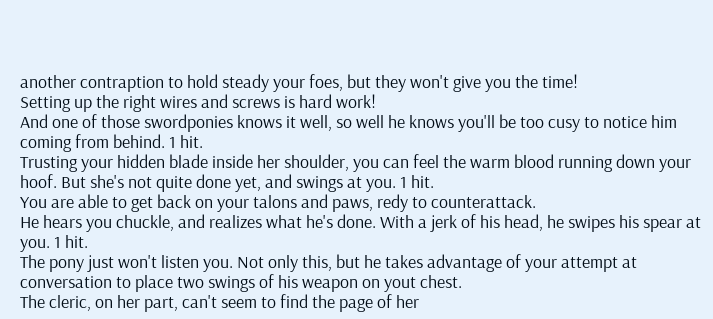another contraption to hold steady your foes, but they won't give you the time!
Setting up the right wires and screws is hard work!
And one of those swordponies knows it well, so well he knows you'll be too cusy to notice him coming from behind. 1 hit.
Trusting your hidden blade inside her shoulder, you can feel the warm blood running down your hoof. But she's not quite done yet, and swings at you. 1 hit.
You are able to get back on your talons and paws, redy to counterattack.
He hears you chuckle, and realizes what he's done. With a jerk of his head, he swipes his spear at you. 1 hit.
The pony just won't listen you. Not only this, but he takes advantage of your attempt at conversation to place two swings of his weapon on yout chest.
The cleric, on her part, can't seem to find the page of her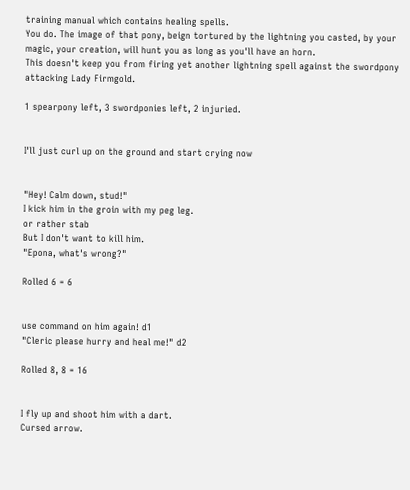training manual which contains healing spells.
You do. The image of that pony, beign tortured by the lightning you casted, by your magic, your creation, will hunt you as long as you'll have an horn.
This doesn't keep you from firing yet another lightning spell against the swordpony attacking Lady Firmgold.

1 spearpony left, 3 swordponies left, 2 injuried.


I'll just curl up on the ground and start crying now


"Hey! Calm down, stud!"
I kick him in the groin with my peg leg.
or rather stab
But I don't want to kill him.
"Epona, what's wrong?"

Rolled 6 = 6


use command on him again! d1
"Cleric please hurry and heal me!" d2

Rolled 8, 8 = 16


I fly up and shoot him with a dart.
Cursed arrow.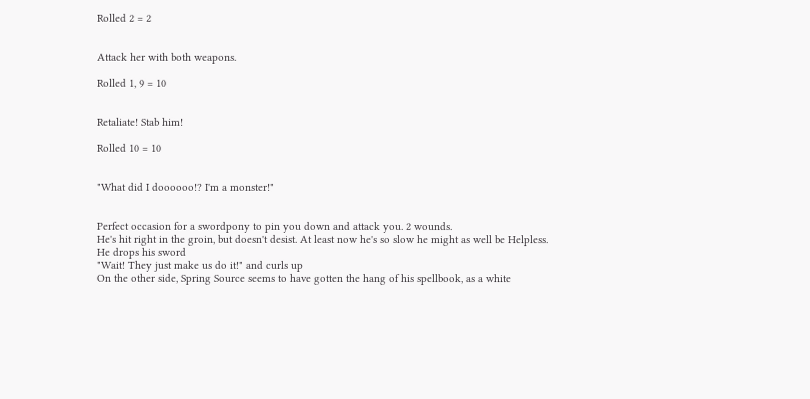Rolled 2 = 2


Attack her with both weapons.

Rolled 1, 9 = 10


Retaliate! Stab him!

Rolled 10 = 10


"What did I doooooo!? I'm a monster!"


Perfect occasion for a swordpony to pin you down and attack you. 2 wounds.
He's hit right in the groin, but doesn't desist. At least now he's so slow he might as well be Helpless.
He drops his sword
"Wait! They just make us do it!" and curls up
On the other side, Spring Source seems to have gotten the hang of his spellbook, as a white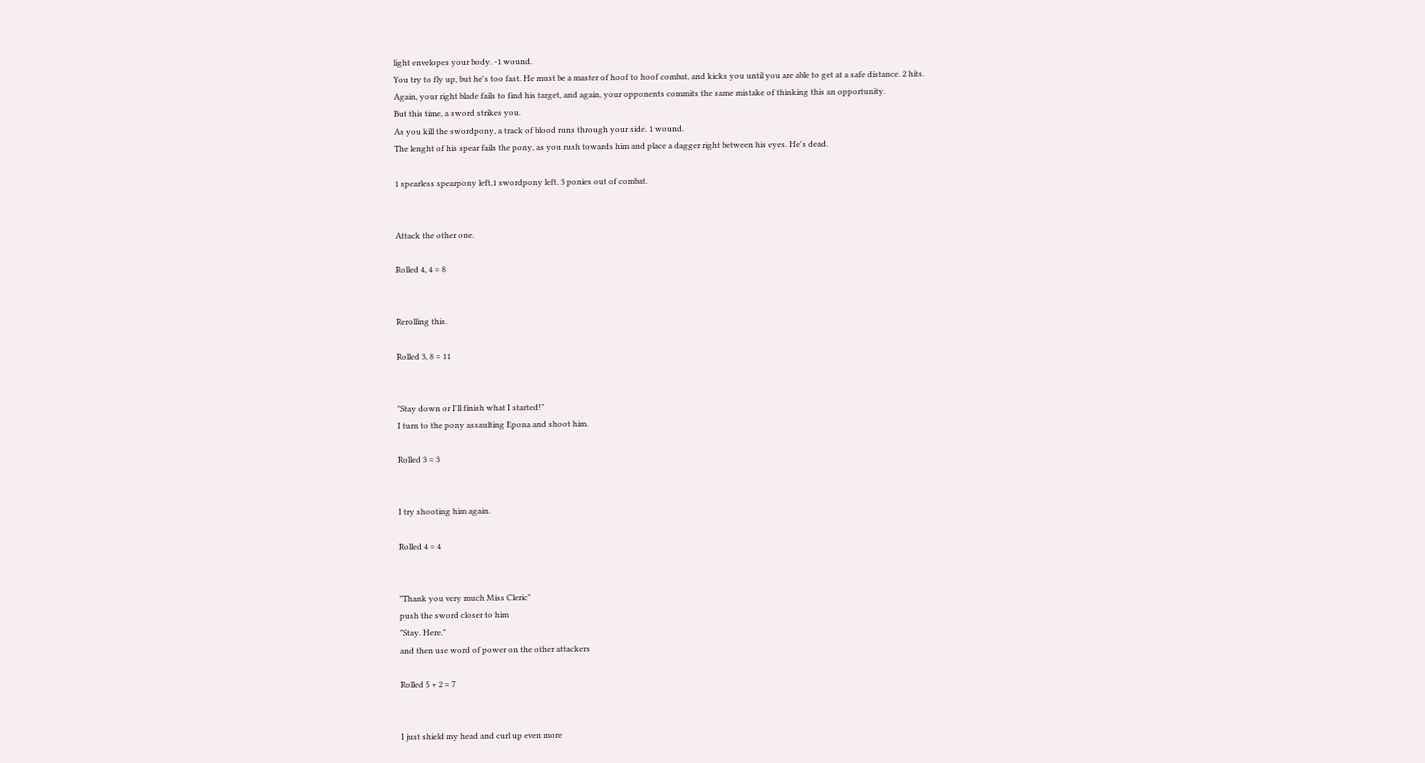light envelopes your body. -1 wound.
You try to fly up, but he's too fast. He must be a master of hoof to hoof combat, and kicks you until you are able to get at a safe distance. 2 hits.
Again, your right blade fails to find his target, and again, your opponents commits the same mistake of thinking this an opportunity.
But this time, a sword strikes you.
As you kill the swordpony, a track of blood runs through your side. 1 wound.
The lenght of his spear fails the pony, as you rush towards him and place a dagger right between his eyes. He's dead.

1 spearless spearpony left,1 swordpony left. 3 ponies out of combat.


Attack the other one.

Rolled 4, 4 = 8


Rerolling this.

Rolled 3, 8 = 11


"Stay down or I'll finish what I started!"
I turn to the pony assaulting Epona and shoot him.

Rolled 3 = 3


I try shooting him again.

Rolled 4 = 4


"Thank you very much Miss Cleric"
push the sword closer to him
"Stay. Here."
and then use word of power on the other attackers

Rolled 5 + 2 = 7


I just shield my head and curl up even more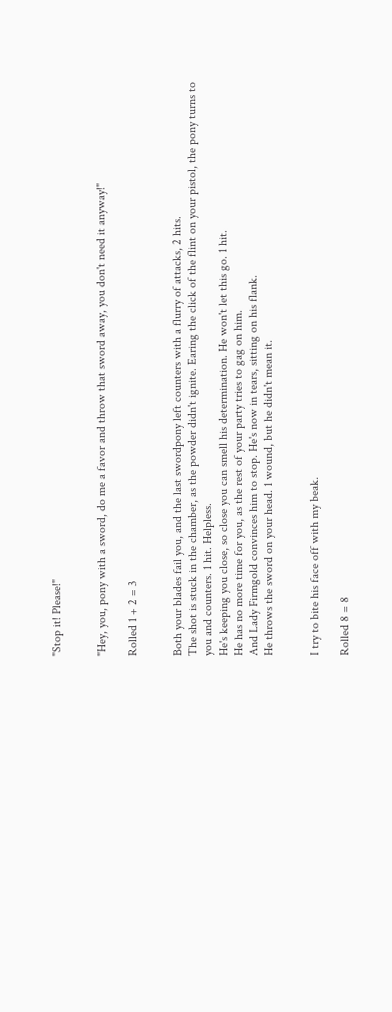"Stop it! Please!"


"Hey, you, pony with a sword, do me a favor and throw that sword away, you don't need it anyway!"

Rolled 1 + 2 = 3


Both your blades fail you, and the last swordpony left counters with a flurry of attacks, 2 hits.
The shot is stuck in the chamber, as the powder didn't ignite. Earing the click of the flint on your pistol, the pony turns to you and counters. 1 hit. Helpless.
He's keeping you close, so close you can smell his determination. He won't let this go. 1 hit.
He has no more time for you, as the rest of your party tries to gag on him.
And Lady Firmgold convinces him to stop. He's now in tears, sitting on his flank.
He throws the sword on your head. 1 wound, but he didn't mean it.


I try to bite his face off with my beak.

Rolled 8 = 8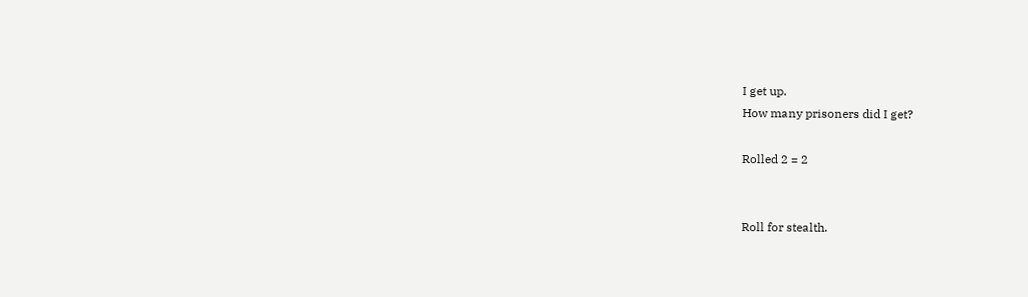I get up.
How many prisoners did I get?

Rolled 2 = 2


Roll for stealth.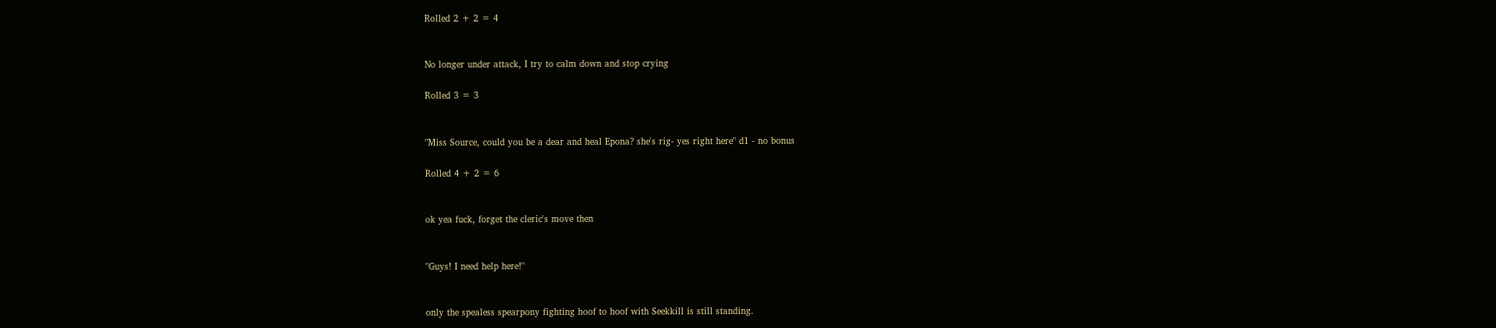Rolled 2 + 2 = 4


No longer under attack, I try to calm down and stop crying

Rolled 3 = 3


"Miss Source, could you be a dear and heal Epona? she's rig- yes right here" d1 - no bonus

Rolled 4 + 2 = 6


ok yea fuck, forget the cleric's move then


"Guys! I need help here!"


only the spealess spearpony fighting hoof to hoof with Seekkill is still standing.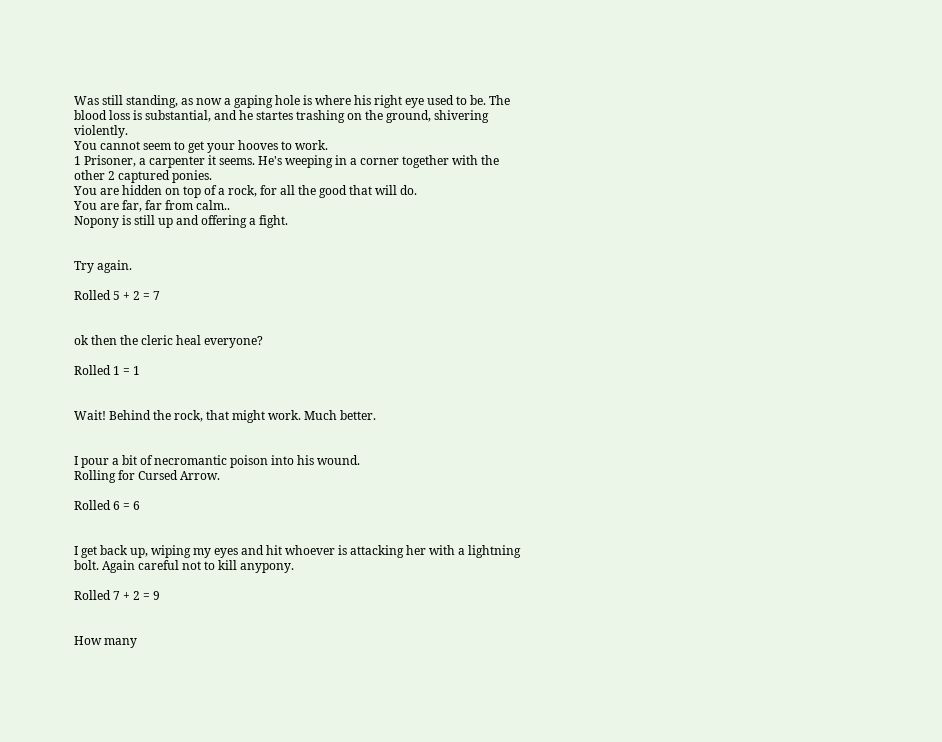Was still standing, as now a gaping hole is where his right eye used to be. The blood loss is substantial, and he startes trashing on the ground, shivering violently.
You cannot seem to get your hooves to work.
1 Prisoner, a carpenter it seems. He's weeping in a corner together with the other 2 captured ponies.
You are hidden on top of a rock, for all the good that will do.
You are far, far from calm..
Nopony is still up and offering a fight.


Try again.

Rolled 5 + 2 = 7


ok then the cleric heal everyone?

Rolled 1 = 1


Wait! Behind the rock, that might work. Much better.


I pour a bit of necromantic poison into his wound.
Rolling for Cursed Arrow.

Rolled 6 = 6


I get back up, wiping my eyes and hit whoever is attacking her with a lightning bolt. Again careful not to kill anypony.

Rolled 7 + 2 = 9


How many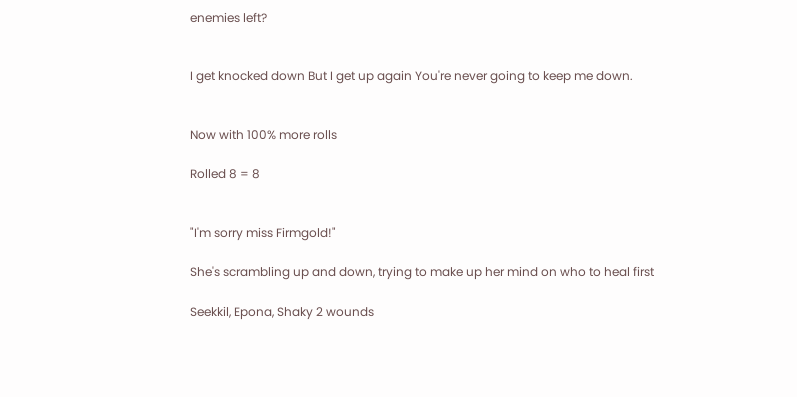enemies left?


I get knocked down But I get up again You're never going to keep me down.


Now with 100% more rolls

Rolled 8 = 8


"I'm sorry miss Firmgold!"

She's scrambling up and down, trying to make up her mind on who to heal first

Seekkil, Epona, Shaky 2 wounds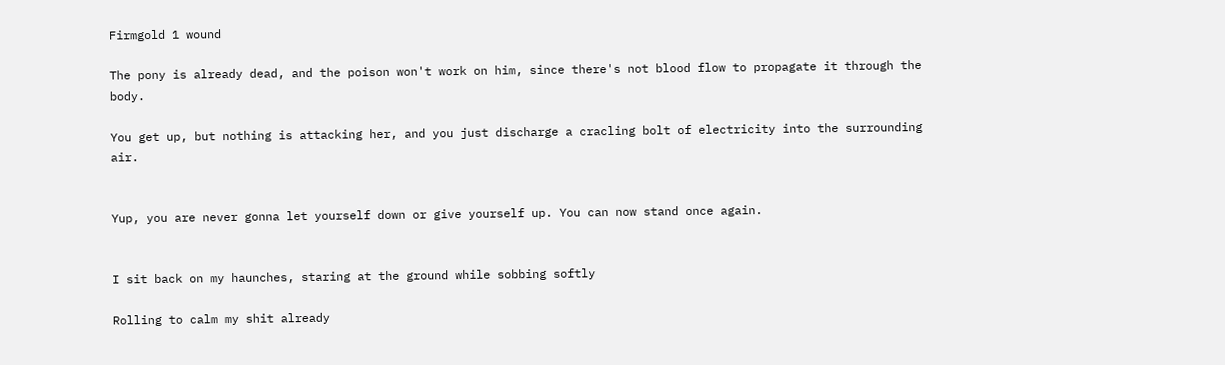Firmgold 1 wound

The pony is already dead, and the poison won't work on him, since there's not blood flow to propagate it through the body.

You get up, but nothing is attacking her, and you just discharge a cracling bolt of electricity into the surrounding air.


Yup, you are never gonna let yourself down or give yourself up. You can now stand once again.


I sit back on my haunches, staring at the ground while sobbing softly

Rolling to calm my shit already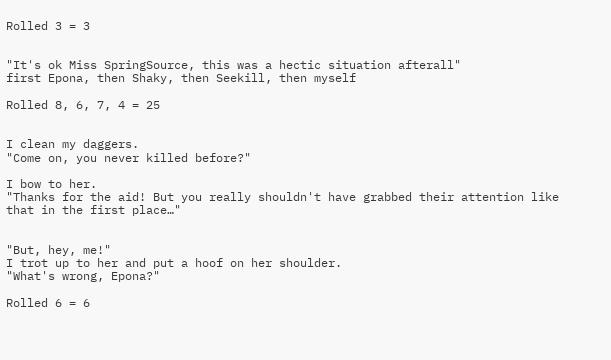Rolled 3 = 3


"It's ok Miss SpringSource, this was a hectic situation afterall"
first Epona, then Shaky, then Seekill, then myself

Rolled 8, 6, 7, 4 = 25


I clean my daggers.
"Come on, you never killed before?"

I bow to her.
"Thanks for the aid! But you really shouldn't have grabbed their attention like that in the first place…"


"But, hey, me!"
I trot up to her and put a hoof on her shoulder.
"What's wrong, Epona?"

Rolled 6 = 6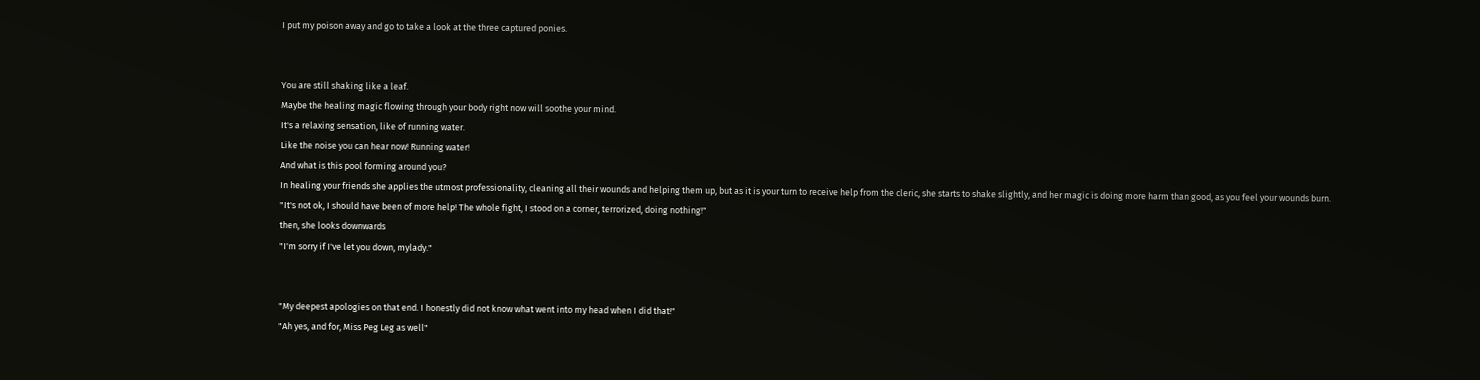I put my poison away and go to take a look at the three captured ponies.


You are still shaking like a leaf.
Maybe the healing magic flowing through your body right now will soothe your mind.
It's a relaxing sensation, like of running water.
Like the noise you can hear now! Running water!
And what is this pool forming around you?
In healing your friends she applies the utmost professionality, cleaning all their wounds and helping them up, but as it is your turn to receive help from the cleric, she starts to shake slightly, and her magic is doing more harm than good, as you feel your wounds burn.
"It's not ok, I should have been of more help! The whole fight, I stood on a corner, terrorized, doing nothing!"
then, she looks downwards
"I'm sorry if I've let you down, mylady."


"My deepest apologies on that end. I honestly did not know what went into my head when I did that!"
"Ah yes, and for, Miss Peg Leg as well"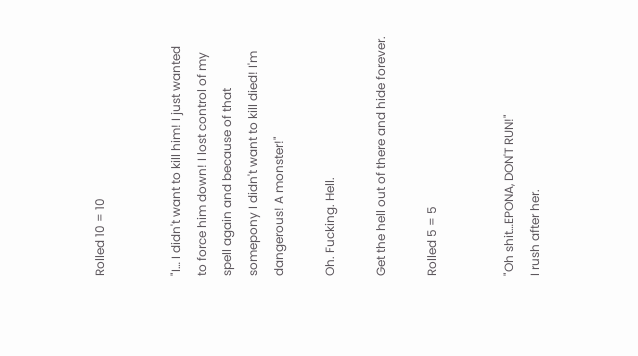Rolled 10 = 10


"I… I didn't want to kill him! I just wanted to force him down! I lost control of my spell again and because of that somepony I didn't want to kill died! I'm dangerous! A monster!"

Oh. Fucking. Hell.

Get the hell out of there and hide forever.

Rolled 5 = 5


"Oh shit…EPONA, DON'T RUN!"
I rush after her.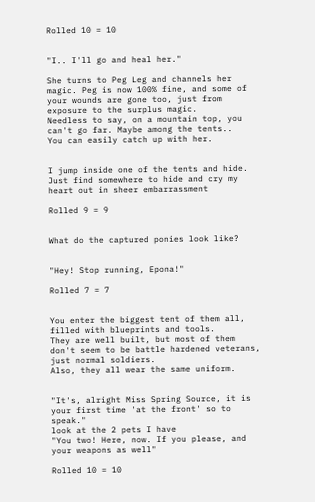Rolled 10 = 10


"I.. I'll go and heal her."

She turns to Peg Leg and channels her magic. Peg is now 100% fine, and some of your wounds are gone too, just from exposure to the surplus magic.
Needless to say, on a mountain top, you can't go far. Maybe among the tents..
You can easily catch up with her.


I jump inside one of the tents and hide. Just find somewhere to hide and cry my heart out in sheer embarrassment

Rolled 9 = 9


What do the captured ponies look like?


"Hey! Stop running, Epona!"

Rolled 7 = 7


You enter the biggest tent of them all, filled with blueprints and tools.
They are well built, but most of them don't seem to be battle hardened veterans, just normal soldiers.
Also, they all wear the same uniform.


"It's, alright Miss Spring Source, it is your first time 'at the front' so to speak."
look at the 2 pets I have
"You two! Here, now. If you please, and your weapons as well"

Rolled 10 = 10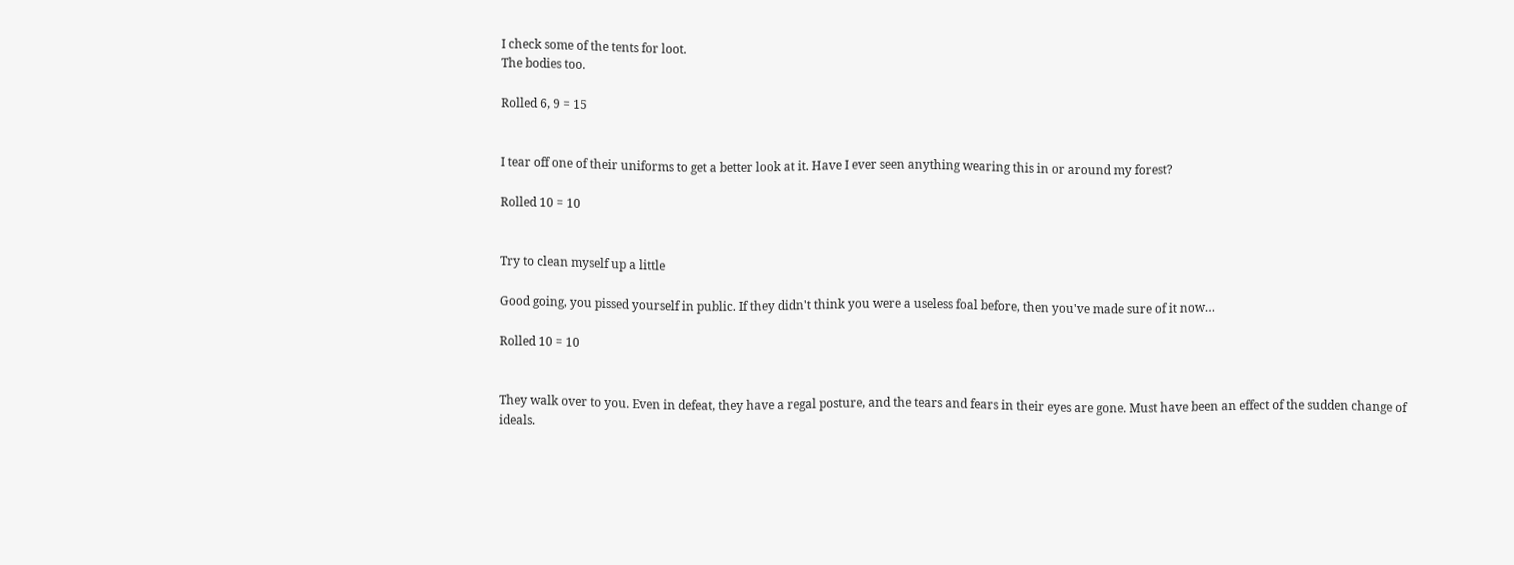I check some of the tents for loot.
The bodies too.

Rolled 6, 9 = 15


I tear off one of their uniforms to get a better look at it. Have I ever seen anything wearing this in or around my forest?

Rolled 10 = 10


Try to clean myself up a little

Good going, you pissed yourself in public. If they didn't think you were a useless foal before, then you've made sure of it now…

Rolled 10 = 10


They walk over to you. Even in defeat, they have a regal posture, and the tears and fears in their eyes are gone. Must have been an effect of the sudden change of ideals.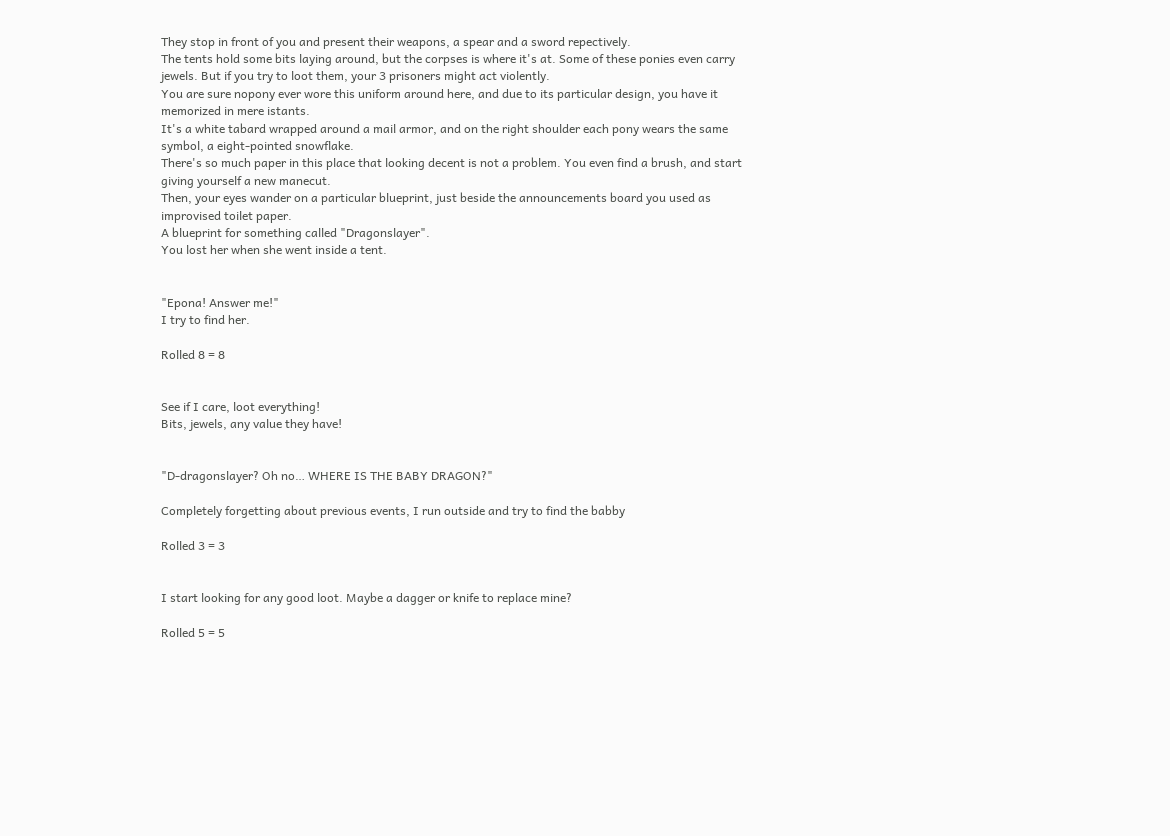They stop in front of you and present their weapons, a spear and a sword repectively.
The tents hold some bits laying around, but the corpses is where it's at. Some of these ponies even carry jewels. But if you try to loot them, your 3 prisoners might act violently.
You are sure nopony ever wore this uniform around here, and due to its particular design, you have it memorized in mere istants.
It's a white tabard wrapped around a mail armor, and on the right shoulder each pony wears the same symbol, a eight-pointed snowflake.
There's so much paper in this place that looking decent is not a problem. You even find a brush, and start giving yourself a new manecut.
Then, your eyes wander on a particular blueprint, just beside the announcements board you used as improvised toilet paper.
A blueprint for something called "Dragonslayer".
You lost her when she went inside a tent.


"Epona! Answer me!"
I try to find her.

Rolled 8 = 8


See if I care, loot everything!
Bits, jewels, any value they have!


"D-dragonslayer? Oh no… WHERE IS THE BABY DRAGON?"

Completely forgetting about previous events, I run outside and try to find the babby

Rolled 3 = 3


I start looking for any good loot. Maybe a dagger or knife to replace mine?

Rolled 5 = 5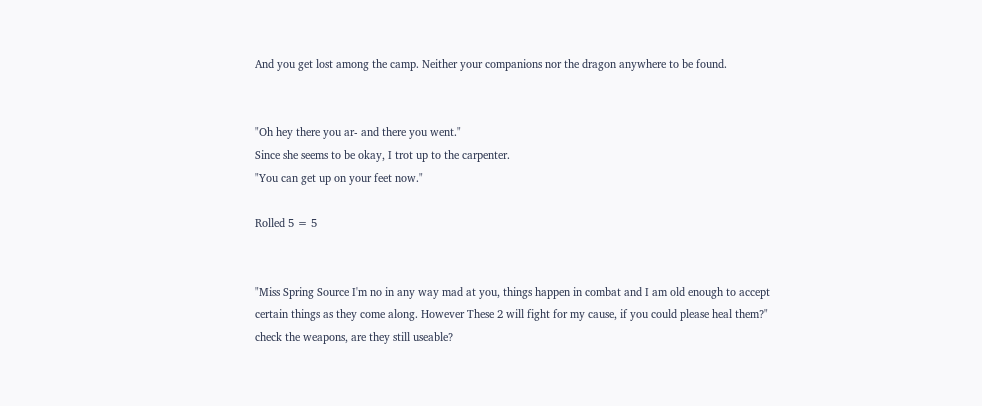And you get lost among the camp. Neither your companions nor the dragon anywhere to be found.


"Oh hey there you ar- and there you went."
Since she seems to be okay, I trot up to the carpenter.
"You can get up on your feet now."

Rolled 5 = 5


"Miss Spring Source I'm no in any way mad at you, things happen in combat and I am old enough to accept certain things as they come along. However These 2 will fight for my cause, if you could please heal them?"
check the weapons, are they still useable?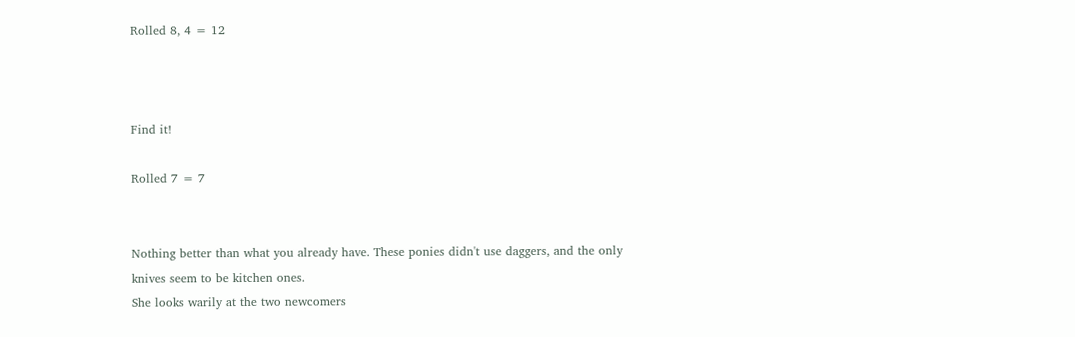Rolled 8, 4 = 12



Find it!

Rolled 7 = 7


Nothing better than what you already have. These ponies didn't use daggers, and the only knives seem to be kitchen ones.
She looks warily at the two newcomers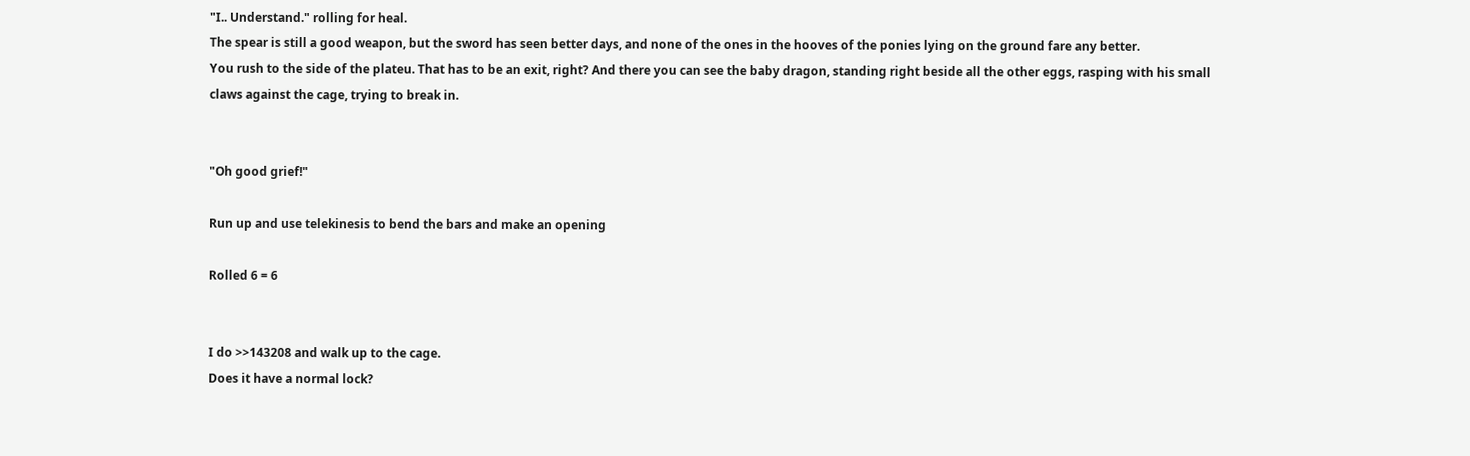"I.. Understand." rolling for heal.
The spear is still a good weapon, but the sword has seen better days, and none of the ones in the hooves of the ponies lying on the ground fare any better.
You rush to the side of the plateu. That has to be an exit, right? And there you can see the baby dragon, standing right beside all the other eggs, rasping with his small claws against the cage, trying to break in.


"Oh good grief!"

Run up and use telekinesis to bend the bars and make an opening

Rolled 6 = 6


I do >>143208 and walk up to the cage.
Does it have a normal lock?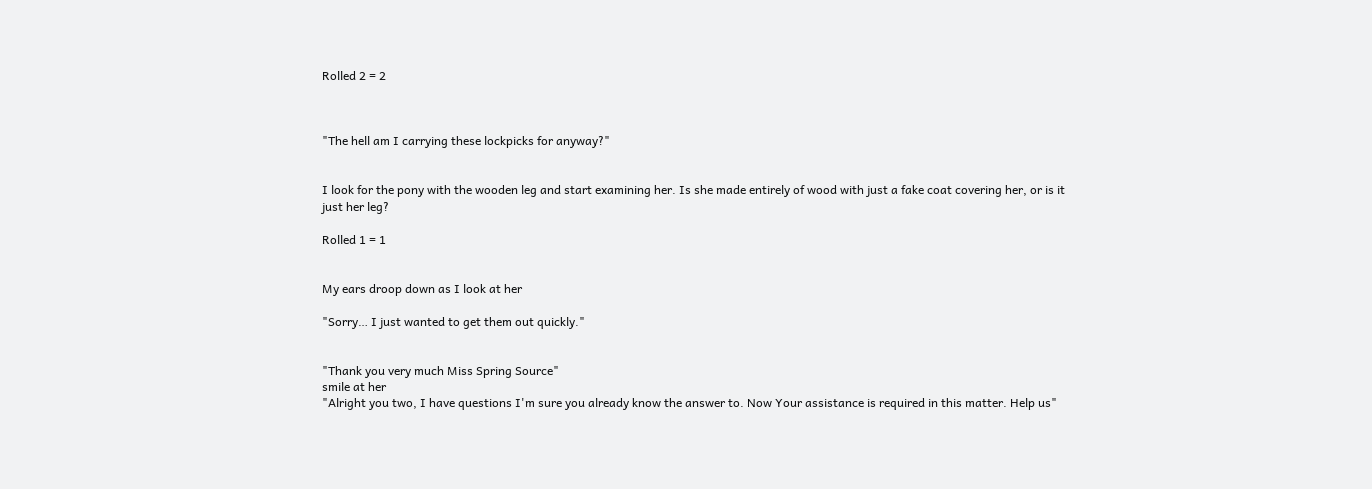Rolled 2 = 2



"The hell am I carrying these lockpicks for anyway?"


I look for the pony with the wooden leg and start examining her. Is she made entirely of wood with just a fake coat covering her, or is it just her leg?

Rolled 1 = 1


My ears droop down as I look at her

"Sorry… I just wanted to get them out quickly."


"Thank you very much Miss Spring Source"
smile at her
"Alright you two, I have questions I'm sure you already know the answer to. Now Your assistance is required in this matter. Help us"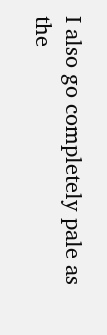I also go completely pale as the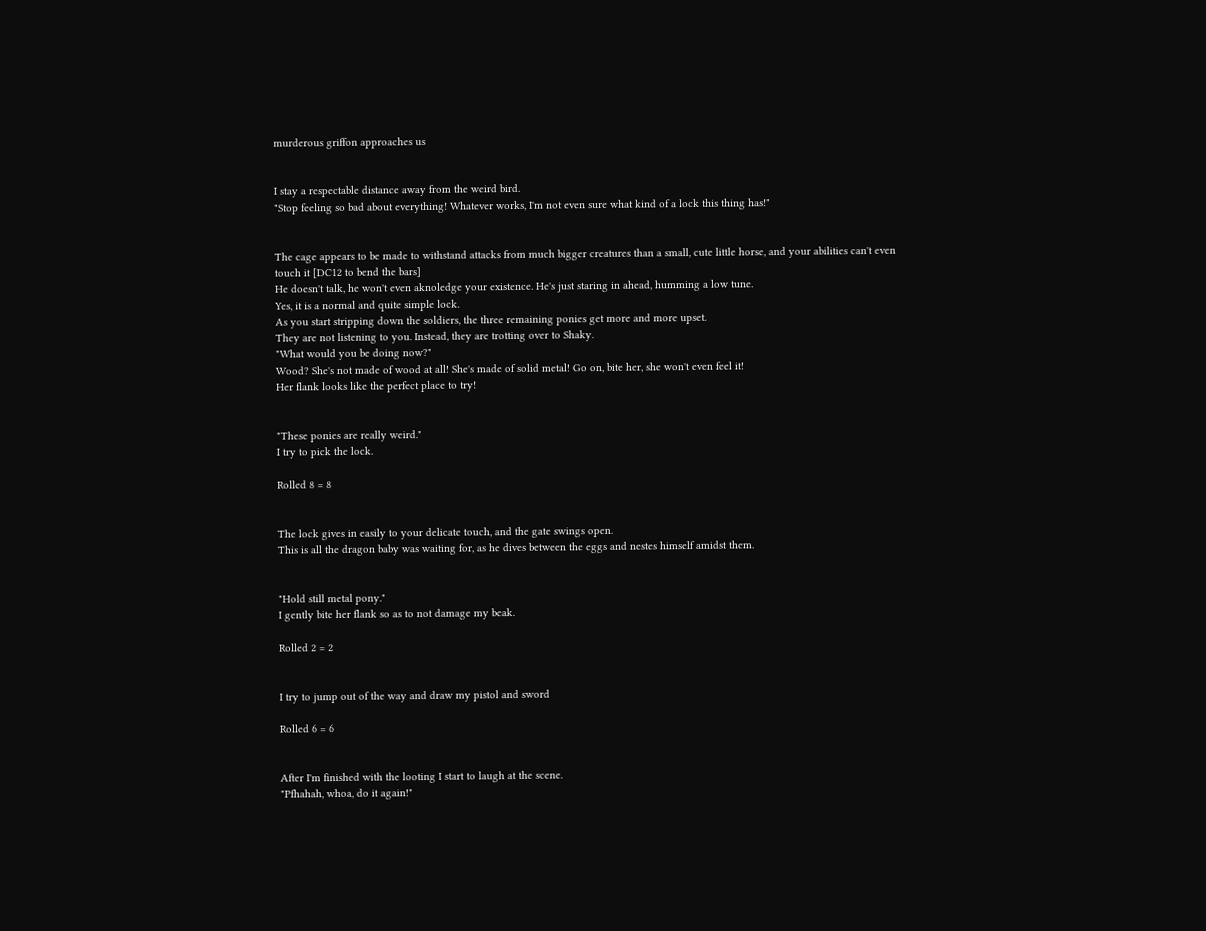murderous griffon approaches us


I stay a respectable distance away from the weird bird.
"Stop feeling so bad about everything! Whatever works, I'm not even sure what kind of a lock this thing has!"


The cage appears to be made to withstand attacks from much bigger creatures than a small, cute little horse, and your abilities can't even touch it [DC12 to bend the bars]
He doesn't talk, he won't even aknoledge your existence. He's just staring in ahead, humming a low tune.
Yes, it is a normal and quite simple lock.
As you start stripping down the soldiers, the three remaining ponies get more and more upset.
They are not listening to you. Instead, they are trotting over to Shaky.
"What would you be doing now?"
Wood? She's not made of wood at all! She's made of solid metal! Go on, bite her, she won't even feel it!
Her flank looks like the perfect place to try!


"These ponies are really weird."
I try to pick the lock.

Rolled 8 = 8


The lock gives in easily to your delicate touch, and the gate swings open.
This is all the dragon baby was waiting for, as he dives between the eggs and nestes himself amidst them.


"Hold still metal pony."
I gently bite her flank so as to not damage my beak.

Rolled 2 = 2


I try to jump out of the way and draw my pistol and sword

Rolled 6 = 6


After I'm finished with the looting I start to laugh at the scene.
"Pfhahah, whoa, do it again!"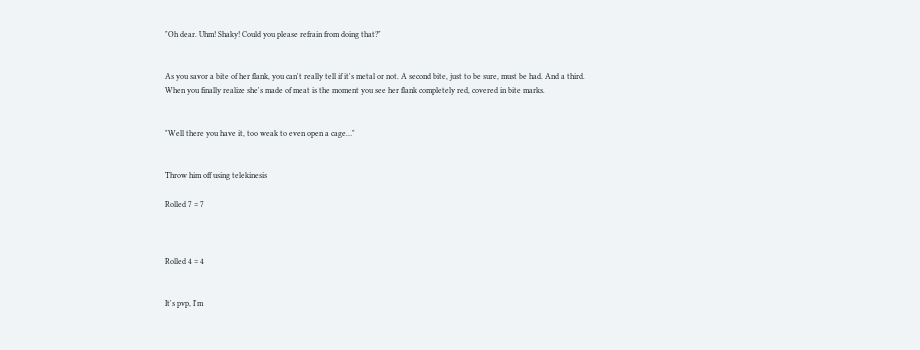"Oh dear. Uhm! Shaky! Could you please refrain from doing that?"


As you savor a bite of her flank, you can't really tell if it's metal or not. A second bite, just to be sure, must be had. And a third.
When you finally realize she's made of meat is the moment you see her flank completely red, covered in bite marks.


"Well there you have it, too weak to even open a cage…"


Throw him off using telekinesis

Rolled 7 = 7



Rolled 4 = 4


It's pvp, I'm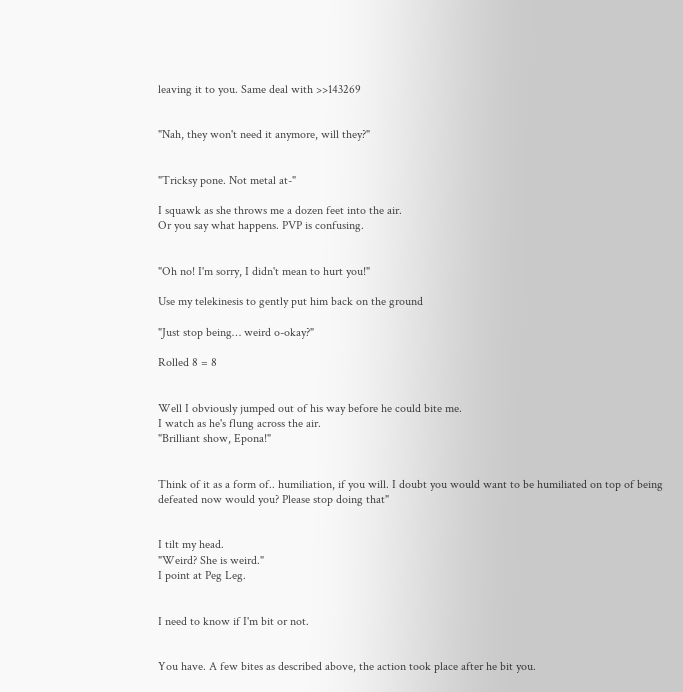leaving it to you. Same deal with >>143269


"Nah, they won't need it anymore, will they?"


"Tricksy pone. Not metal at-"

I squawk as she throws me a dozen feet into the air.
Or you say what happens. PVP is confusing.


"Oh no! I'm sorry, I didn't mean to hurt you!"

Use my telekinesis to gently put him back on the ground

"Just stop being… weird o-okay?"

Rolled 8 = 8


Well I obviously jumped out of his way before he could bite me.
I watch as he's flung across the air.
"Brilliant show, Epona!"


Think of it as a form of.. humiliation, if you will. I doubt you would want to be humiliated on top of being defeated now would you? Please stop doing that"


I tilt my head.
"Weird? She is weird."
I point at Peg Leg.


I need to know if I'm bit or not.


You have. A few bites as described above, the action took place after he bit you.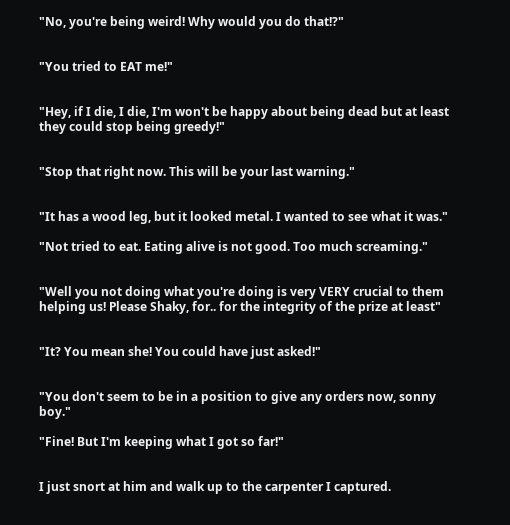"No, you're being weird! Why would you do that!?"


"You tried to EAT me!"


"Hey, if I die, I die, I'm won't be happy about being dead but at least they could stop being greedy!"


"Stop that right now. This will be your last warning."


"It has a wood leg, but it looked metal. I wanted to see what it was."

"Not tried to eat. Eating alive is not good. Too much screaming."


"Well you not doing what you're doing is very VERY crucial to them helping us! Please Shaky, for.. for the integrity of the prize at least"


"It? You mean she! You could have just asked!"


"You don't seem to be in a position to give any orders now, sonny boy."

"Fine! But I'm keeping what I got so far!"


I just snort at him and walk up to the carpenter I captured.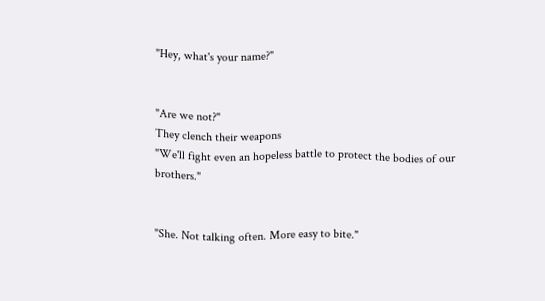"Hey, what's your name?"


"Are we not?"
They clench their weapons
"We'll fight even an hopeless battle to protect the bodies of our brothers."


"She. Not talking often. More easy to bite."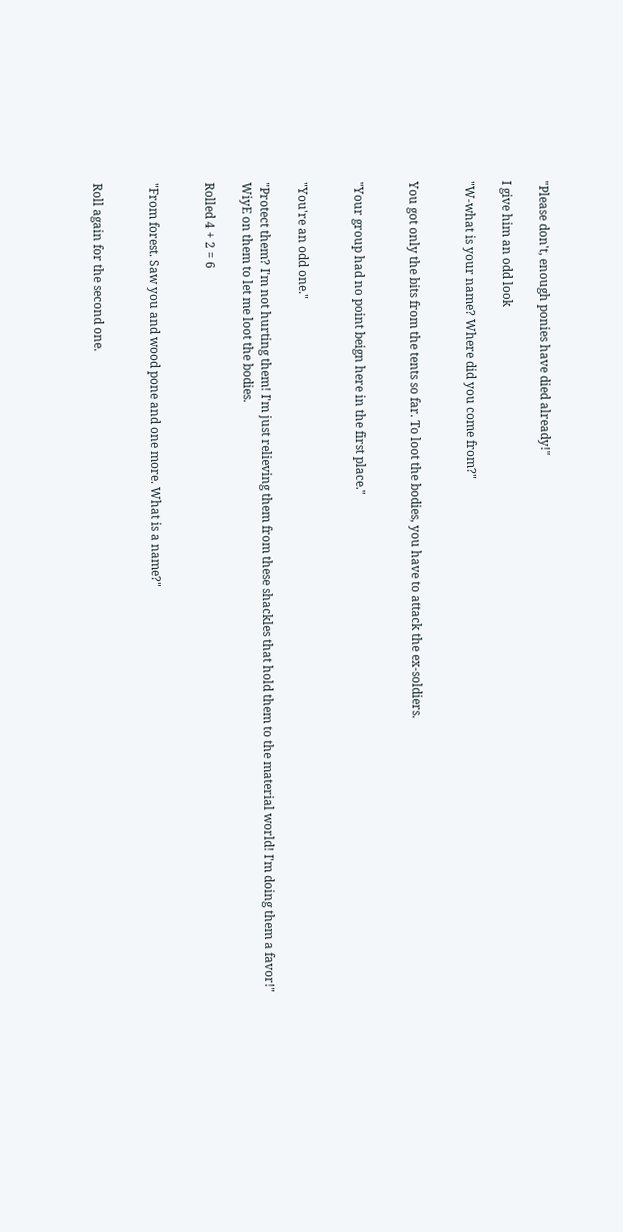"Please don't, enough ponies have died already!"

I give him an odd look

"W-what is your name? Where did you come from?"


You got only the bits from the tents so far. To loot the bodies, you have to attack the ex-soldiers.


"Your group had no point beign here in the first place."


"You're an odd one."

"Protect them? I'm not hurting them! I'm just relieving them from these shackles that hold them to the material world! I'm doing them a favor!"
WiyE on them to let me loot the bodies.

Rolled 4 + 2 = 6


"From forest. Saw you and wood pone and one more. What is a name?"


Roll again for the second one.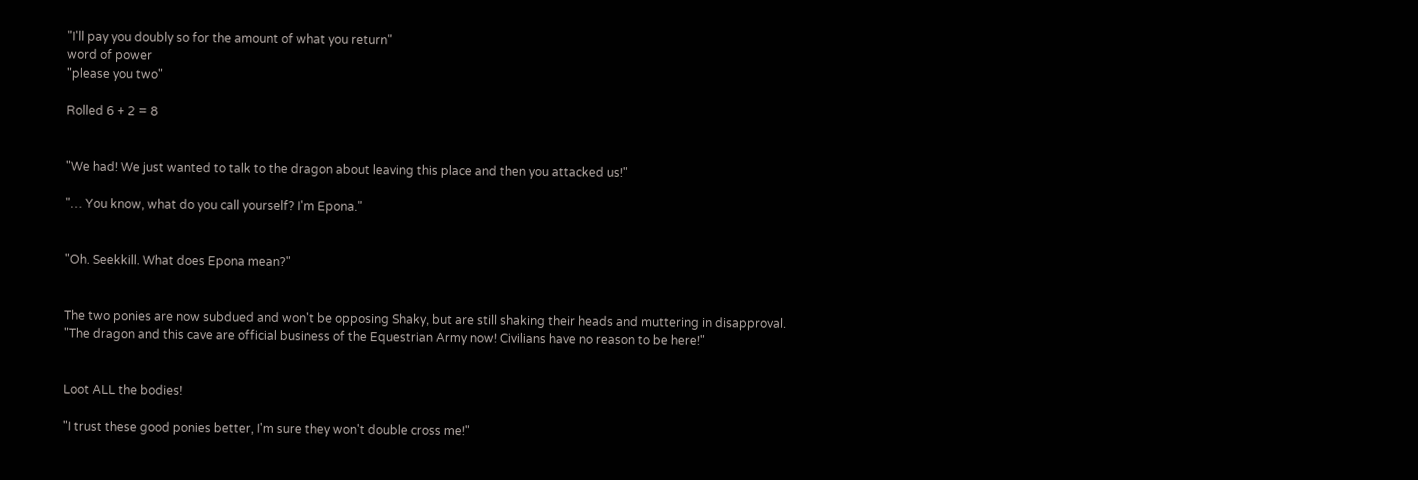"I'll pay you doubly so for the amount of what you return"
word of power
"please you two"

Rolled 6 + 2 = 8


"We had! We just wanted to talk to the dragon about leaving this place and then you attacked us!"

"… You know, what do you call yourself? I'm Epona."


"Oh. Seekkill. What does Epona mean?"


The two ponies are now subdued and won't be opposing Shaky, but are still shaking their heads and muttering in disapproval.
"The dragon and this cave are official business of the Equestrian Army now! Civilians have no reason to be here!"


Loot ALL the bodies!

"I trust these good ponies better, I'm sure they won't double cross me!"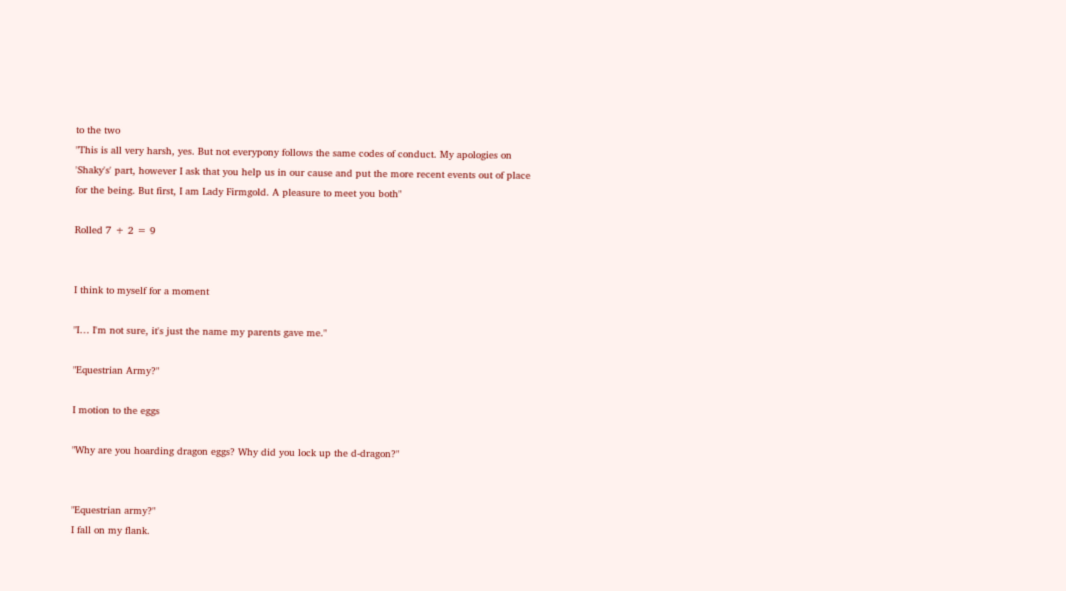to the two
"This is all very harsh, yes. But not everypony follows the same codes of conduct. My apologies on 'Shaky's' part, however I ask that you help us in our cause and put the more recent events out of place for the being. But first, I am Lady Firmgold. A pleasure to meet you both"

Rolled 7 + 2 = 9


I think to myself for a moment

"I… I'm not sure, it's just the name my parents gave me."

"Equestrian Army?"

I motion to the eggs

"Why are you hoarding dragon eggs? Why did you lock up the d-dragon?"


"Equestrian army?"
I fall on my flank.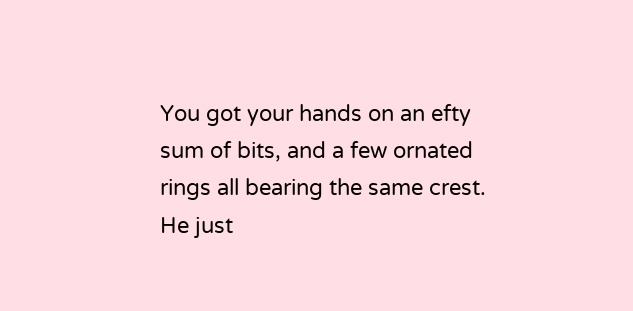You got your hands on an efty sum of bits, and a few ornated rings all bearing the same crest.
He just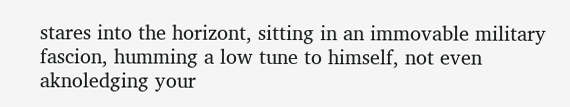stares into the horizont, sitting in an immovable military fascion, humming a low tune to himself, not even aknoledging your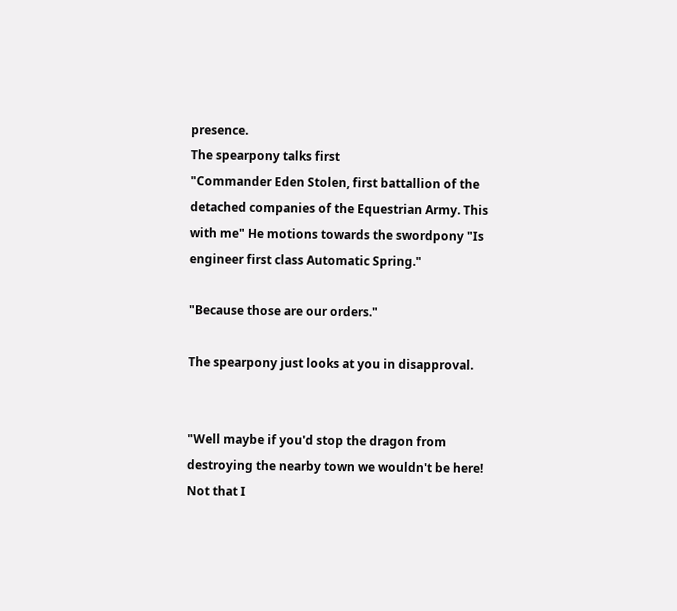presence.
The spearpony talks first
"Commander Eden Stolen, first battallion of the detached companies of the Equestrian Army. This with me" He motions towards the swordpony "Is engineer first class Automatic Spring."

"Because those are our orders."

The spearpony just looks at you in disapproval.


"Well maybe if you'd stop the dragon from destroying the nearby town we wouldn't be here! Not that I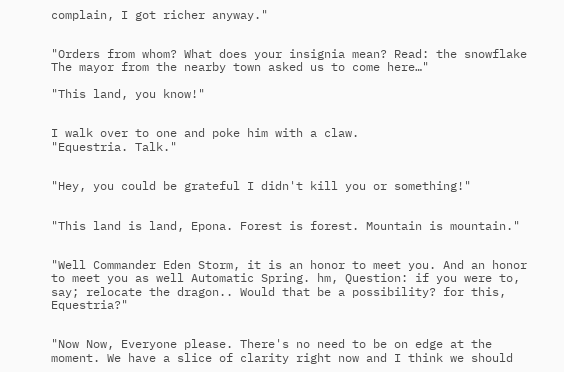complain, I got richer anyway."


"Orders from whom? What does your insignia mean? Read: the snowflake The mayor from the nearby town asked us to come here…"

"This land, you know!"


I walk over to one and poke him with a claw.
"Equestria. Talk."


"Hey, you could be grateful I didn't kill you or something!"


"This land is land, Epona. Forest is forest. Mountain is mountain."


"Well Commander Eden Storm, it is an honor to meet you. And an honor to meet you as well Automatic Spring. hm, Question: if you were to, say; relocate the dragon.. Would that be a possibility? for this, Equestria?"


"Now Now, Everyone please. There's no need to be on edge at the moment. We have a slice of clarity right now and I think we should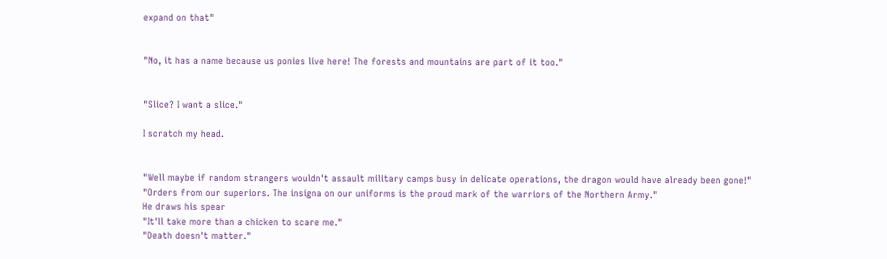expand on that"


"No, it has a name because us ponies live here! The forests and mountains are part of it too."


"Slice? I want a slice."

I scratch my head.


"Well maybe if random strangers wouldn't assault military camps busy in delicate operations, the dragon would have already been gone!"
"Orders from our superiors. The insigna on our uniforms is the proud mark of the warriors of the Northern Army."
He draws his spear
"It'll take more than a chicken to scare me."
"Death doesn't matter."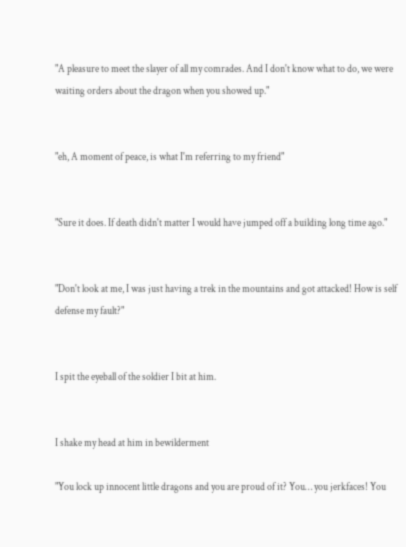"A pleasure to meet the slayer of all my comrades. And I don't know what to do, we were waiting orders about the dragon when you showed up."


"eh, A moment of peace, is what I'm referring to my friend"


"Sure it does. If death didn't matter I would have jumped off a building long time ago."


"Don't look at me, I was just having a trek in the mountains and got attacked! How is self defense my fault?"


I spit the eyeball of the soldier I bit at him.


I shake my head at him in bewilderment

"You lock up innocent little dragons and you are proud of it? You… you jerkfaces! You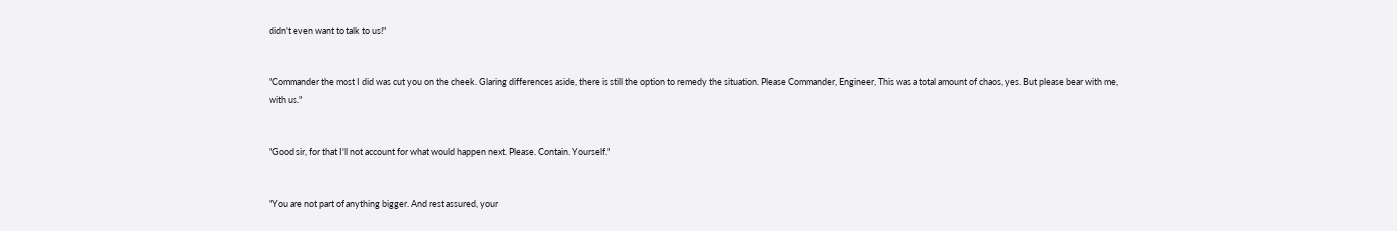didn't even want to talk to us!"


"Commander the most I did was cut you on the cheek. Glaring differences aside, there is still the option to remedy the situation. Please Commander, Engineer, This was a total amount of chaos, yes. But please bear with me, with us."


"Good sir, for that I'll not account for what would happen next. Please. Contain. Yourself."


"You are not part of anything bigger. And rest assured, your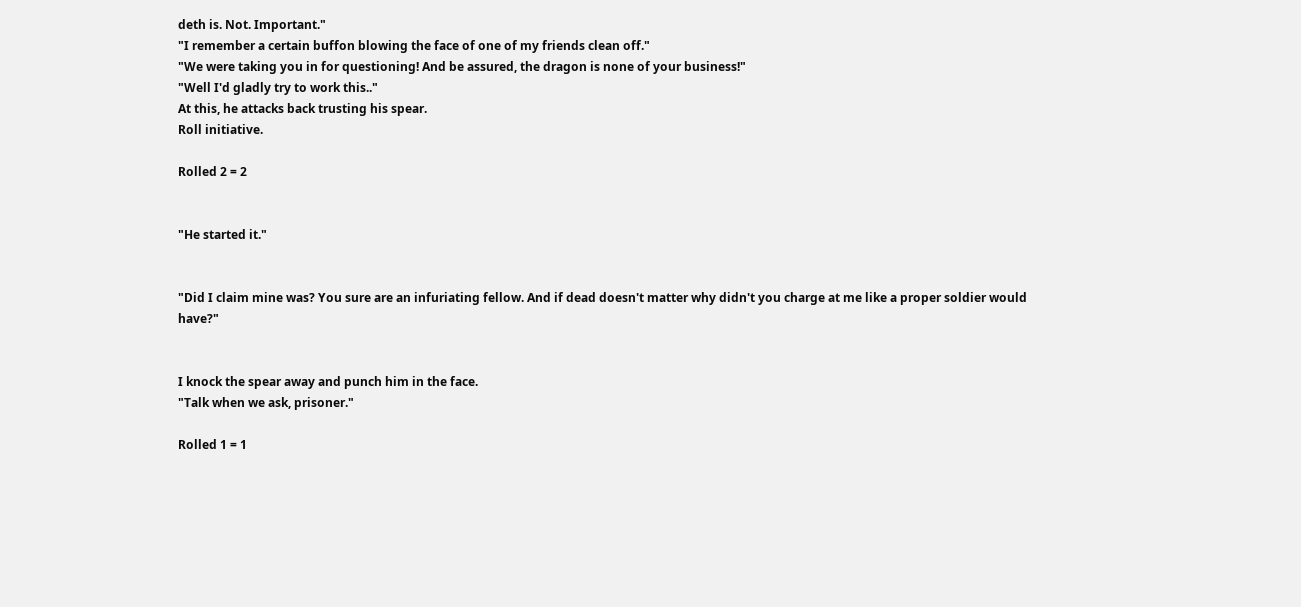deth is. Not. Important."
"I remember a certain buffon blowing the face of one of my friends clean off."
"We were taking you in for questioning! And be assured, the dragon is none of your business!"
"Well I'd gladly try to work this.."
At this, he attacks back trusting his spear.
Roll initiative.

Rolled 2 = 2


"He started it."


"Did I claim mine was? You sure are an infuriating fellow. And if dead doesn't matter why didn't you charge at me like a proper soldier would have?"


I knock the spear away and punch him in the face.
"Talk when we ask, prisoner."

Rolled 1 = 1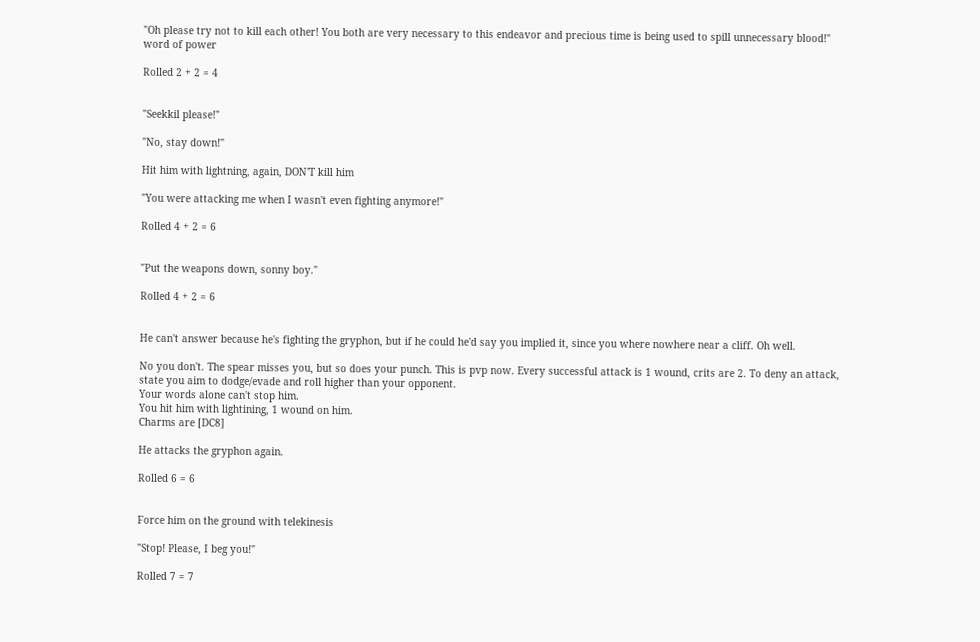"Oh please try not to kill each other! You both are very necessary to this endeavor and precious time is being used to spill unnecessary blood!"
word of power

Rolled 2 + 2 = 4


"Seekkil please!"

"No, stay down!"

Hit him with lightning, again, DON'T kill him

"You were attacking me when I wasn't even fighting anymore!"

Rolled 4 + 2 = 6


"Put the weapons down, sonny boy."

Rolled 4 + 2 = 6


He can't answer because he's fighting the gryphon, but if he could he'd say you implied it, since you where nowhere near a cliff. Oh well.

No you don't. The spear misses you, but so does your punch. This is pvp now. Every successful attack is 1 wound, crits are 2. To deny an attack, state you aim to dodge/evade and roll higher than your opponent.
Your words alone can't stop him.
You hit him with lightining, 1 wound on him.
Charms are [DC8]

He attacks the gryphon again.

Rolled 6 = 6


Force him on the ground with telekinesis

"Stop! Please, I beg you!"

Rolled 7 = 7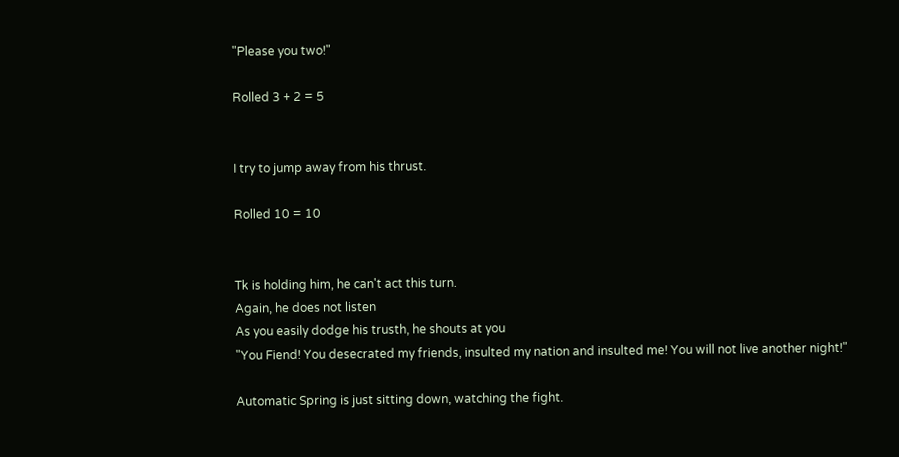"Please you two!"

Rolled 3 + 2 = 5


I try to jump away from his thrust.

Rolled 10 = 10


Tk is holding him, he can't act this turn.
Again, he does not listen
As you easily dodge his trusth, he shouts at you
"You Fiend! You desecrated my friends, insulted my nation and insulted me! You will not live another night!"

Automatic Spring is just sitting down, watching the fight.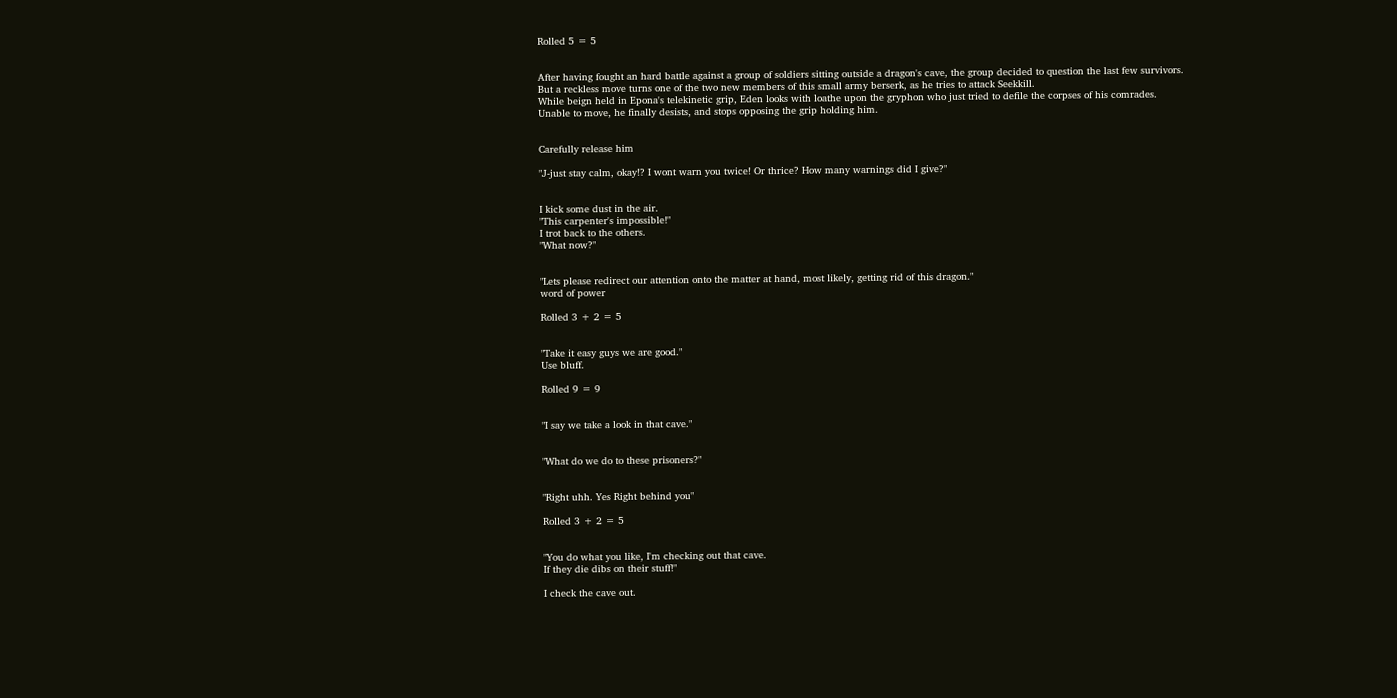Rolled 5 = 5


After having fought an hard battle against a group of soldiers sitting outside a dragon's cave, the group decided to question the last few survivors.
But a reckless move turns one of the two new members of this small army berserk, as he tries to attack Seekkill.
While beign held in Epona's telekinetic grip, Eden looks with loathe upon the gryphon who just tried to defile the corpses of his comrades.
Unable to move, he finally desists, and stops opposing the grip holding him.


Carefully release him

"J-just stay calm, okay!? I wont warn you twice! Or thrice? How many warnings did I give?"


I kick some dust in the air.
"This carpenter's impossible!"
I trot back to the others.
"What now?"


"Lets please redirect our attention onto the matter at hand, most likely, getting rid of this dragon."
word of power

Rolled 3 + 2 = 5


"Take it easy guys we are good."
Use bluff.

Rolled 9 = 9


"I say we take a look in that cave."


"What do we do to these prisoners?"


"Right uhh. Yes Right behind you"

Rolled 3 + 2 = 5


"You do what you like, I'm checking out that cave.
If they die dibs on their stuff!"

I check the cave out.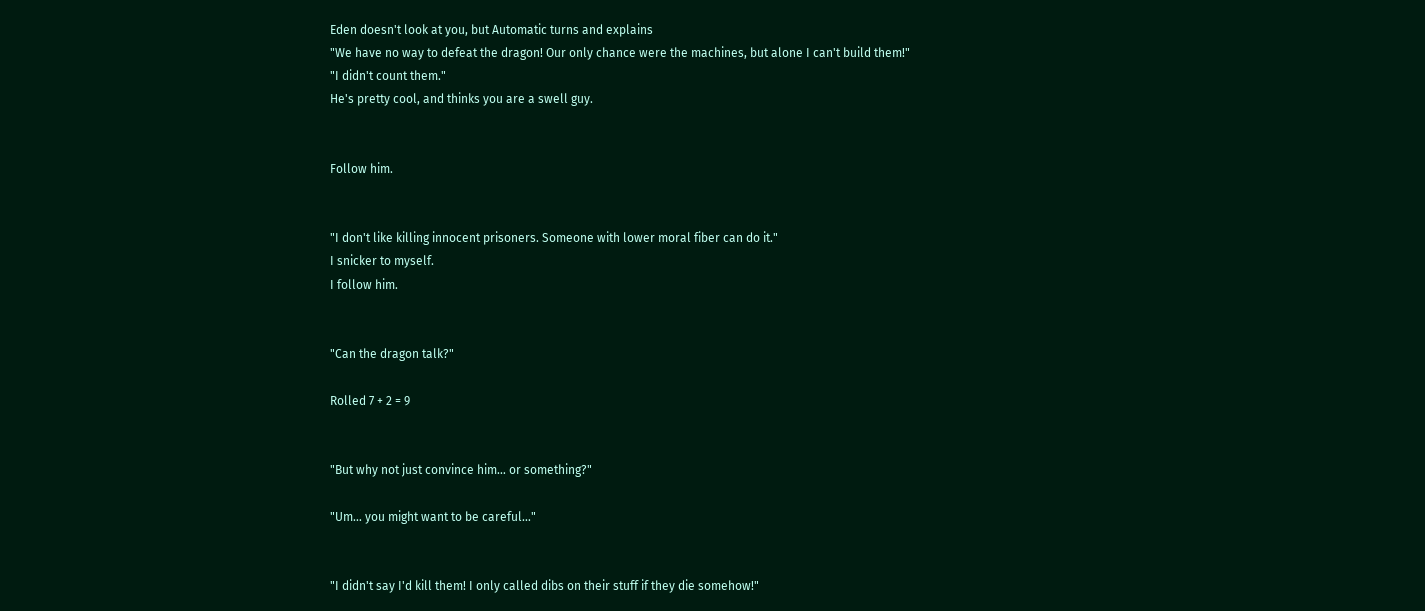Eden doesn't look at you, but Automatic turns and explains
"We have no way to defeat the dragon! Our only chance were the machines, but alone I can't build them!"
"I didn't count them."
He's pretty cool, and thinks you are a swell guy.


Follow him.


"I don't like killing innocent prisoners. Someone with lower moral fiber can do it."
I snicker to myself.
I follow him.


"Can the dragon talk?"

Rolled 7 + 2 = 9


"But why not just convince him… or something?"

"Um… you might want to be careful…"


"I didn't say I'd kill them! I only called dibs on their stuff if they die somehow!"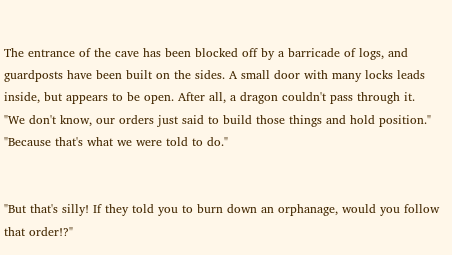The entrance of the cave has been blocked off by a barricade of logs, and guardposts have been built on the sides. A small door with many locks leads inside, but appears to be open. After all, a dragon couldn't pass through it.
"We don't know, our orders just said to build those things and hold position."
"Because that's what we were told to do."


"But that's silly! If they told you to burn down an orphanage, would you follow that order!?"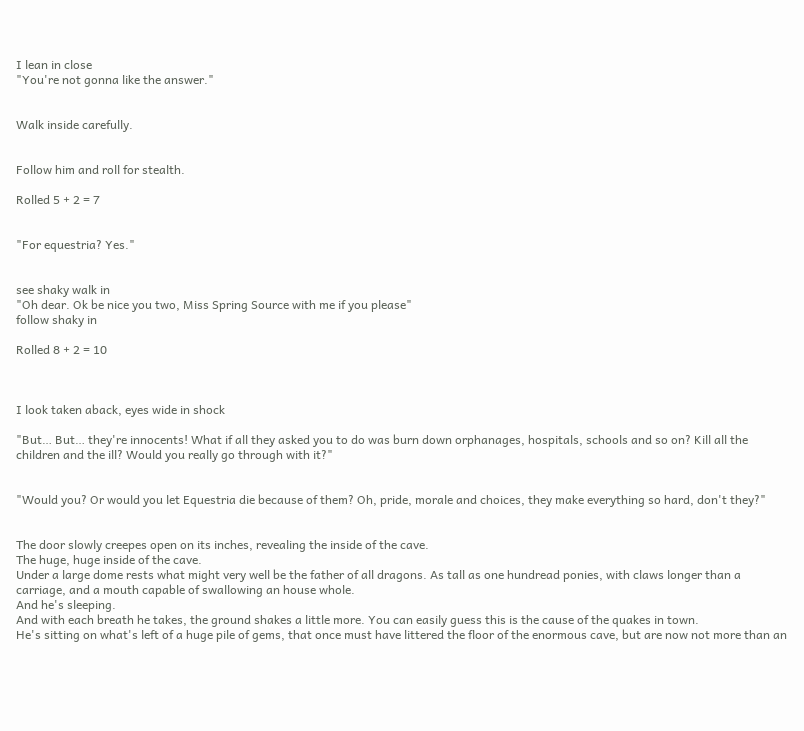I lean in close
"You're not gonna like the answer."


Walk inside carefully.


Follow him and roll for stealth.

Rolled 5 + 2 = 7


"For equestria? Yes."


see shaky walk in
"Oh dear. Ok be nice you two, Miss Spring Source with me if you please"
follow shaky in

Rolled 8 + 2 = 10



I look taken aback, eyes wide in shock

"But… But… they're innocents! What if all they asked you to do was burn down orphanages, hospitals, schools and so on? Kill all the children and the ill? Would you really go through with it?"


"Would you? Or would you let Equestria die because of them? Oh, pride, morale and choices, they make everything so hard, don't they?"


The door slowly creepes open on its inches, revealing the inside of the cave.
The huge, huge inside of the cave.
Under a large dome rests what might very well be the father of all dragons. As tall as one hundread ponies, with claws longer than a carriage, and a mouth capable of swallowing an house whole.
And he's sleeping.
And with each breath he takes, the ground shakes a little more. You can easily guess this is the cause of the quakes in town.
He's sitting on what's left of a huge pile of gems, that once must have littered the floor of the enormous cave, but are now not more than an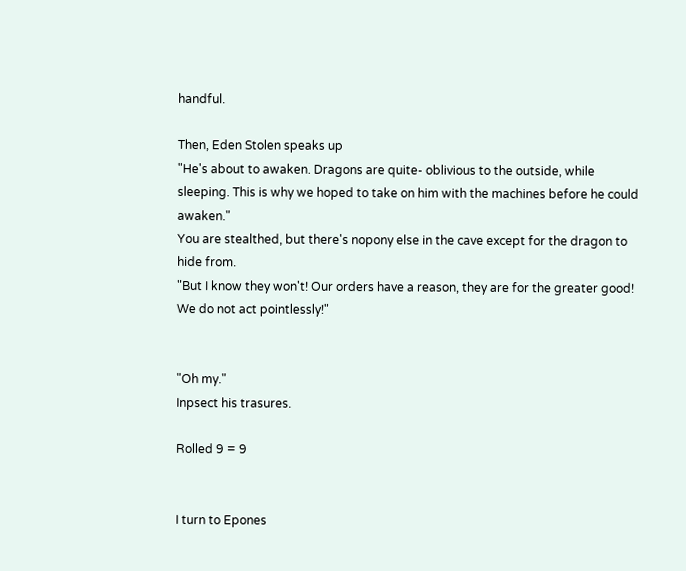handful.

Then, Eden Stolen speaks up
"He's about to awaken. Dragons are quite- oblivious to the outside, while sleeping. This is why we hoped to take on him with the machines before he could awaken."
You are stealthed, but there's nopony else in the cave except for the dragon to hide from.
"But I know they won't! Our orders have a reason, they are for the greater good! We do not act pointlessly!"


"Oh my."
Inpsect his trasures.

Rolled 9 = 9


I turn to Epones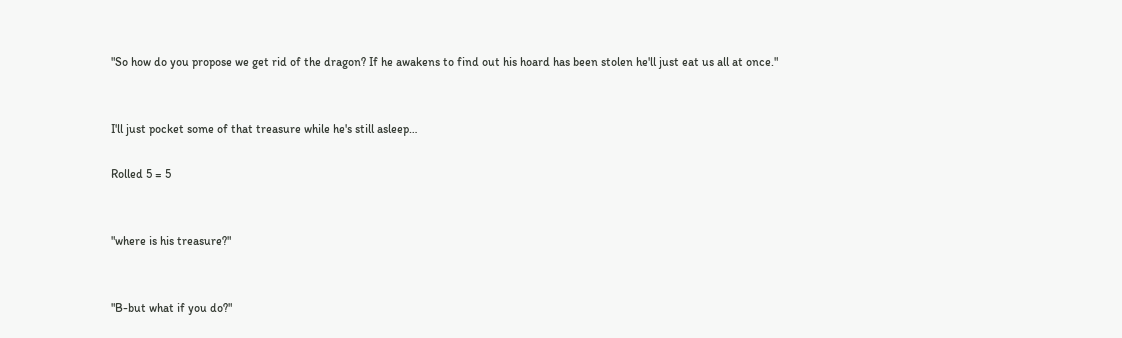"So how do you propose we get rid of the dragon? If he awakens to find out his hoard has been stolen he'll just eat us all at once."


I'll just pocket some of that treasure while he's still asleep…

Rolled 5 = 5


"where is his treasure?"


"B-but what if you do?"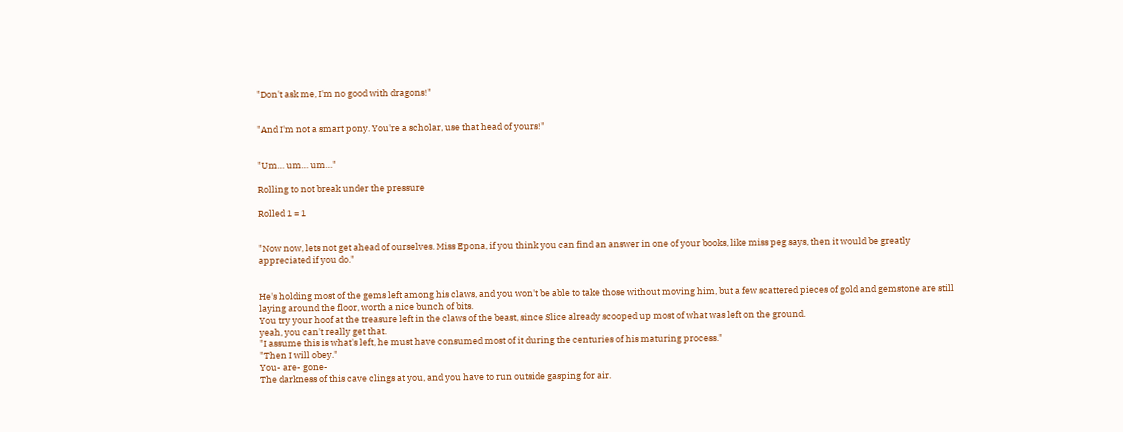"Don't ask me, I'm no good with dragons!"


"And I'm not a smart pony. You're a scholar, use that head of yours!"


"Um… um… um…"

Rolling to not break under the pressure

Rolled 1 = 1


"Now now, lets not get ahead of ourselves. Miss Epona, if you think you can find an answer in one of your books, like miss peg says, then it would be greatly appreciated if you do."


He's holding most of the gems left among his claws, and you won't be able to take those without moving him, but a few scattered pieces of gold and gemstone are still laying around the floor, worth a nice bunch of bits.
You try your hoof at the treasure left in the claws of the beast, since Slice already scooped up most of what was left on the ground.
yeah, you can't really get that.
"I assume this is what's left, he must have consumed most of it during the centuries of his maturing process."
"Then I will obey."
You- are- gone-
The darkness of this cave clings at you, and you have to run outside gasping for air.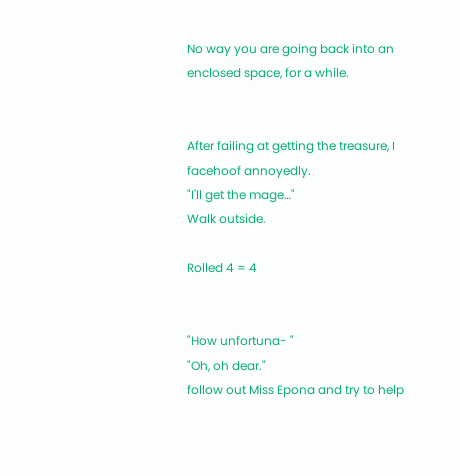No way you are going back into an enclosed space, for a while.


After failing at getting the treasure, I facehoof annoyedly.
"I'll get the mage…"
Walk outside.

Rolled 4 = 4


"How unfortuna- "
"Oh, oh dear."
follow out Miss Epona and try to help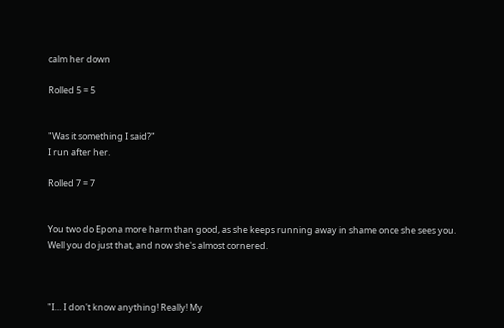calm her down

Rolled 5 = 5


"Was it something I said?"
I run after her.

Rolled 7 = 7


You two do Epona more harm than good, as she keeps running away in shame once she sees you.
Well you do just that, and now she's almost cornered.



"I… I don't know anything! Really! My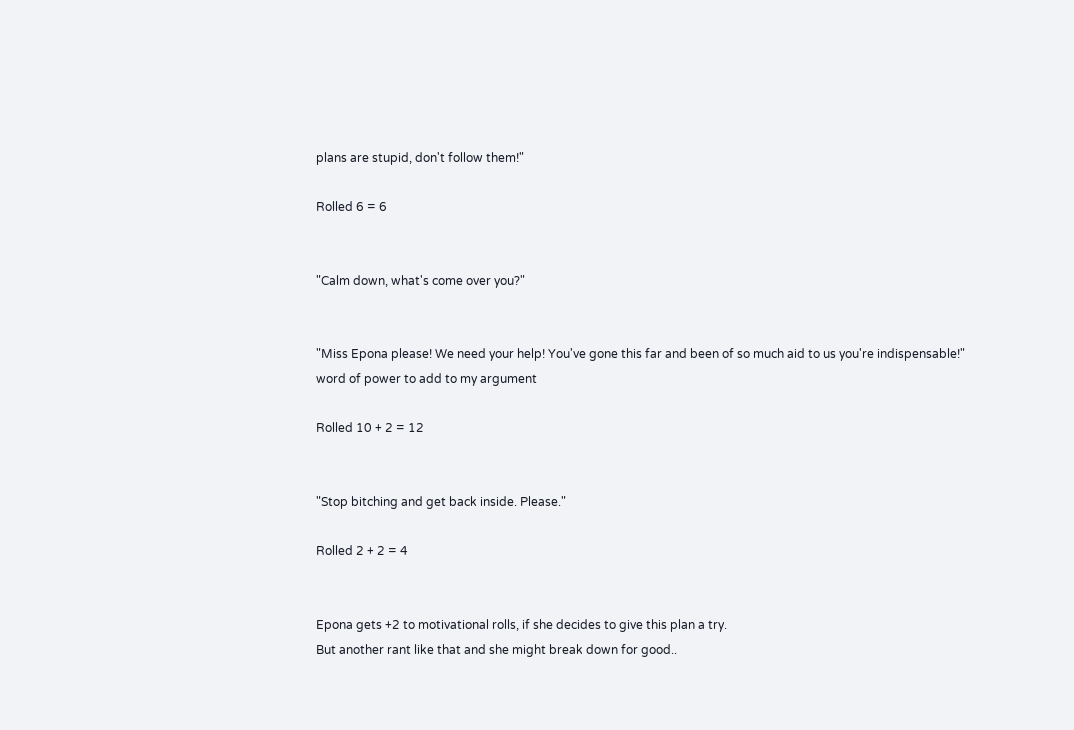plans are stupid, don't follow them!"

Rolled 6 = 6


"Calm down, what's come over you?"


"Miss Epona please! We need your help! You've gone this far and been of so much aid to us you're indispensable!"
word of power to add to my argument

Rolled 10 + 2 = 12


"Stop bitching and get back inside. Please."

Rolled 2 + 2 = 4


Epona gets +2 to motivational rolls, if she decides to give this plan a try.
But another rant like that and she might break down for good..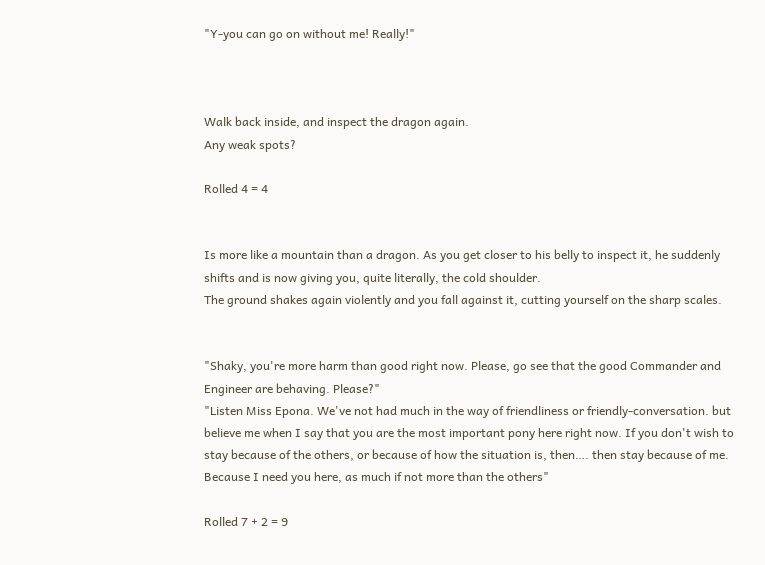"Y-you can go on without me! Really!"



Walk back inside, and inspect the dragon again.
Any weak spots?

Rolled 4 = 4


Is more like a mountain than a dragon. As you get closer to his belly to inspect it, he suddenly shifts and is now giving you, quite literally, the cold shoulder.
The ground shakes again violently and you fall against it, cutting yourself on the sharp scales.


"Shaky, you're more harm than good right now. Please, go see that the good Commander and Engineer are behaving. Please?"
"Listen Miss Epona. We've not had much in the way of friendliness or friendly-conversation. but believe me when I say that you are the most important pony here right now. If you don't wish to stay because of the others, or because of how the situation is, then…. then stay because of me. Because I need you here, as much if not more than the others"

Rolled 7 + 2 = 9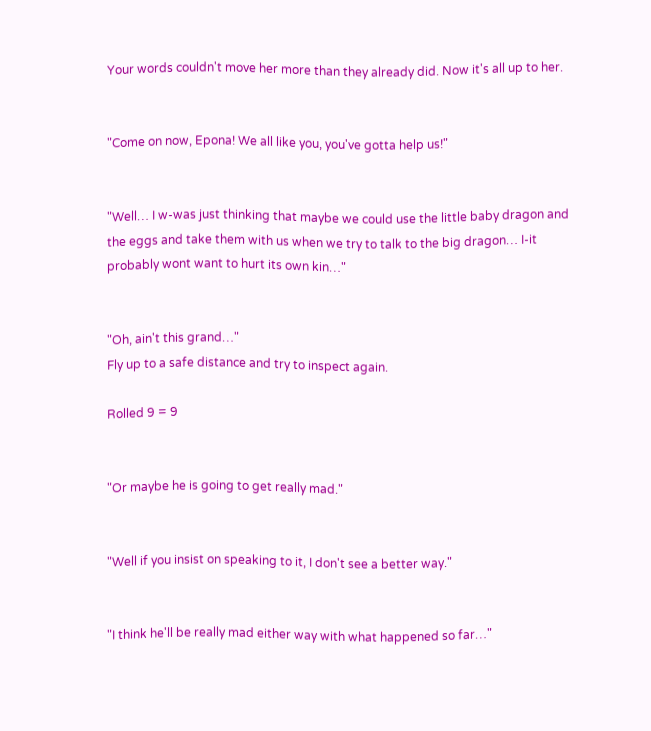Your words couldn't move her more than they already did. Now it's all up to her.


"Come on now, Epona! We all like you, you've gotta help us!"


"Well… I w-was just thinking that maybe we could use the little baby dragon and the eggs and take them with us when we try to talk to the big dragon… I-it probably wont want to hurt its own kin…"


"Oh, ain't this grand…"
Fly up to a safe distance and try to inspect again.

Rolled 9 = 9


"Or maybe he is going to get really mad."


"Well if you insist on speaking to it, I don't see a better way."


"I think he'll be really mad either way with what happened so far…"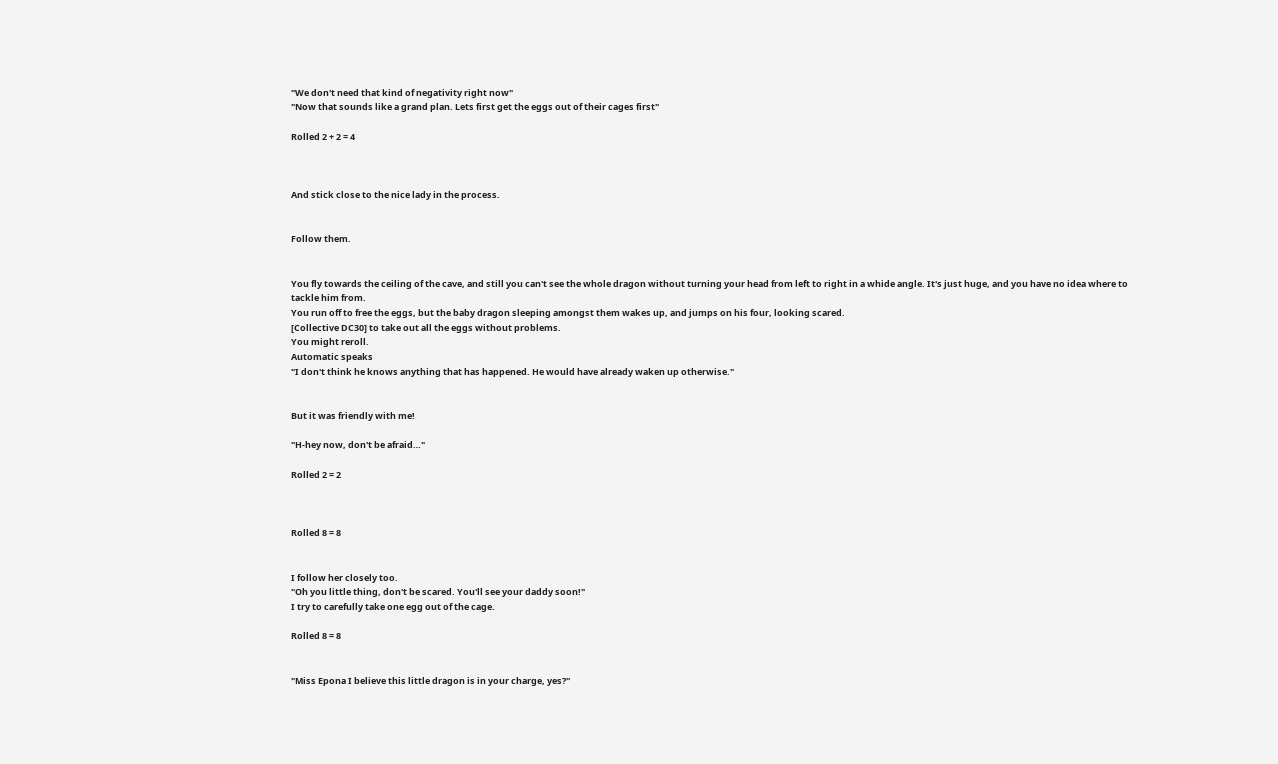"We don't need that kind of negativity right now"
"Now that sounds like a grand plan. Lets first get the eggs out of their cages first"

Rolled 2 + 2 = 4



And stick close to the nice lady in the process.


Follow them.


You fly towards the ceiling of the cave, and still you can't see the whole dragon without turning your head from left to right in a whide angle. It's just huge, and you have no idea where to tackle him from.
You run off to free the eggs, but the baby dragon sleeping amongst them wakes up, and jumps on his four, looking scared.
[Collective DC30] to take out all the eggs without problems.
You might reroll.
Automatic speaks
"I don't think he knows anything that has happened. He would have already waken up otherwise."


But it was friendly with me!

"H-hey now, don't be afraid…"

Rolled 2 = 2



Rolled 8 = 8


I follow her closely too.
"Oh you little thing, don't be scared. You'll see your daddy soon!"
I try to carefully take one egg out of the cage.

Rolled 8 = 8


"Miss Epona I believe this little dragon is in your charge, yes?"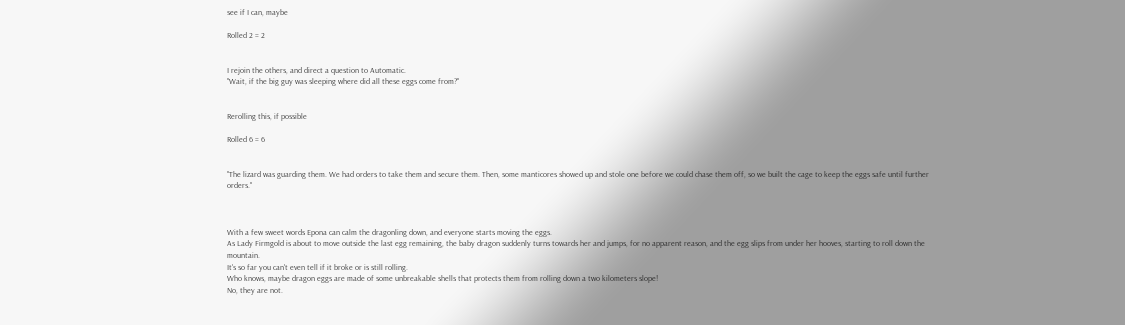see if I can, maybe

Rolled 2 = 2


I rejoin the others, and direct a question to Automatic.
"Wait, if the big guy was sleeping where did all these eggs come from?"


Rerolling this, if possible

Rolled 6 = 6


"The lizard was guarding them. We had orders to take them and secure them. Then, some manticores showed up and stole one before we could chase them off, so we built the cage to keep the eggs safe until further orders."



With a few sweet words Epona can calm the dragonling down, and everyone starts moving the eggs.
As Lady Firmgold is about to move outside the last egg remaining, the baby dragon suddenly turns towards her and jumps, for no apparent reason, and the egg slips from under her hooves, starting to roll down the mountain.
It's so far you can't even tell if it broke or is still rolling.
Who knows, maybe dragon eggs are made of some unbreakable shells that protects them from rolling down a two kilometers slope!
No, they are not.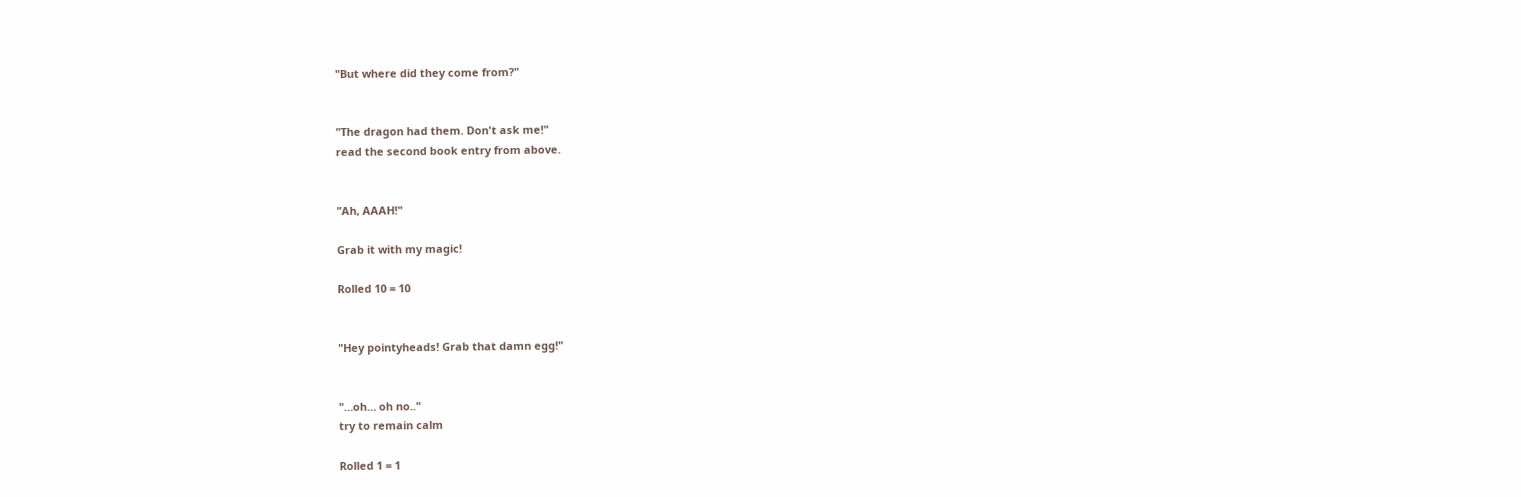"But where did they come from?"


"The dragon had them. Don't ask me!"
read the second book entry from above.


"Ah, AAAH!"

Grab it with my magic!

Rolled 10 = 10


"Hey pointyheads! Grab that damn egg!"


"…oh… oh no.."
try to remain calm

Rolled 1 = 1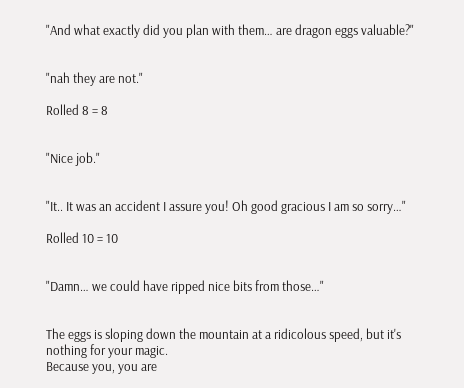"And what exactly did you plan with them… are dragon eggs valuable?"


"nah they are not."

Rolled 8 = 8


"Nice job."


"It.. It was an accident I assure you! Oh good gracious I am so sorry…"

Rolled 10 = 10


"Damn… we could have ripped nice bits from those…"


The eggs is sloping down the mountain at a ridicolous speed, but it's nothing for your magic.
Because you, you are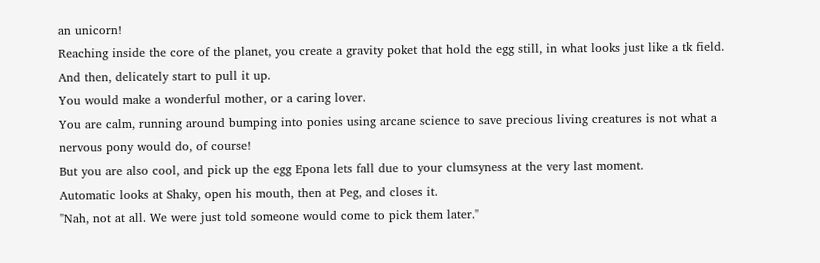an unicorn!
Reaching inside the core of the planet, you create a gravity poket that hold the egg still, in what looks just like a tk field.
And then, delicately start to pull it up.
You would make a wonderful mother, or a caring lover.
You are calm, running around bumping into ponies using arcane science to save precious living creatures is not what a nervous pony would do, of course!
But you are also cool, and pick up the egg Epona lets fall due to your clumsyness at the very last moment.
Automatic looks at Shaky, open his mouth, then at Peg, and closes it.
"Nah, not at all. We were just told someone would come to pick them later."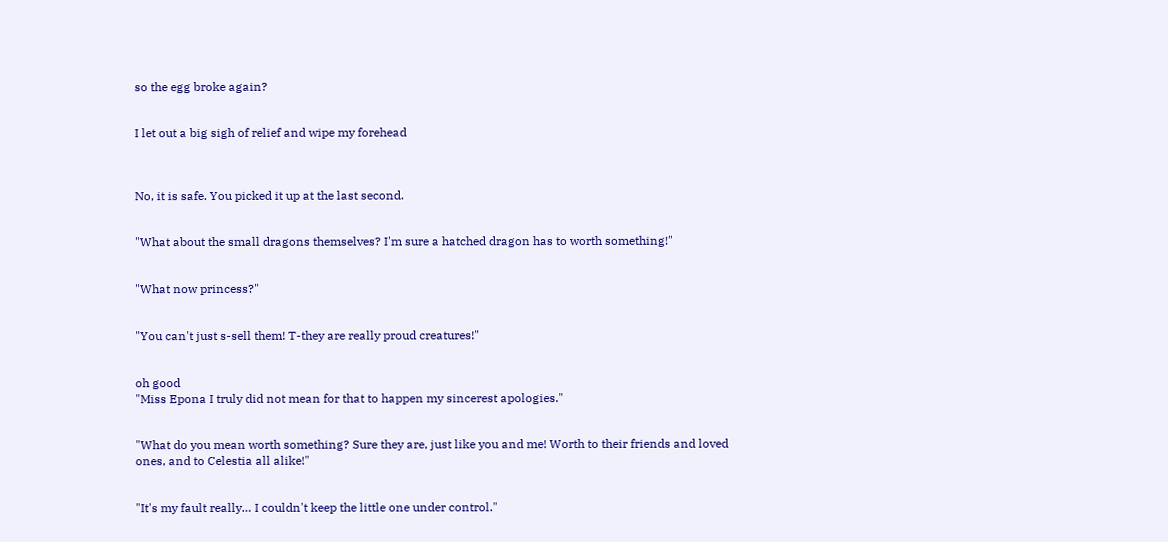so the egg broke again?


I let out a big sigh of relief and wipe my forehead



No, it is safe. You picked it up at the last second.


"What about the small dragons themselves? I'm sure a hatched dragon has to worth something!"


"What now princess?"


"You can't just s-sell them! T-they are really proud creatures!"


oh good
"Miss Epona I truly did not mean for that to happen my sincerest apologies."


"What do you mean worth something? Sure they are, just like you and me! Worth to their friends and loved ones, and to Celestia all alike!"


"It's my fault really… I couldn't keep the little one under control."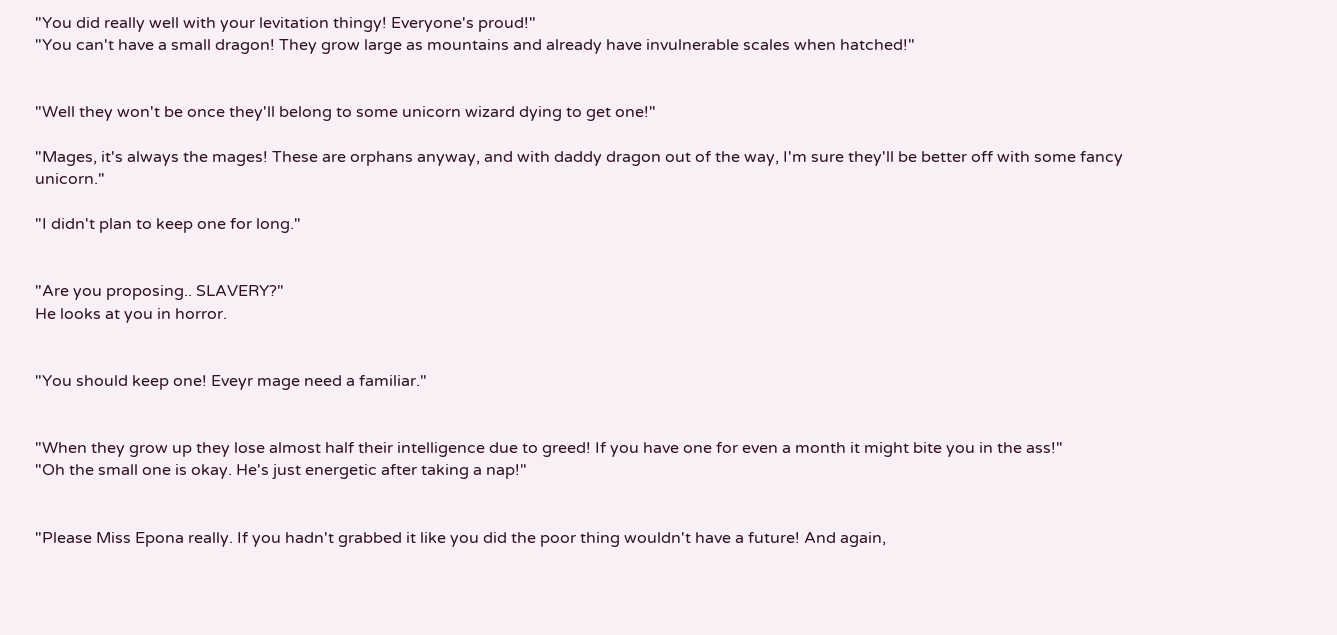"You did really well with your levitation thingy! Everyone's proud!"
"You can't have a small dragon! They grow large as mountains and already have invulnerable scales when hatched!"


"Well they won't be once they'll belong to some unicorn wizard dying to get one!"

"Mages, it's always the mages! These are orphans anyway, and with daddy dragon out of the way, I'm sure they'll be better off with some fancy unicorn."

"I didn't plan to keep one for long."


"Are you proposing.. SLAVERY?"
He looks at you in horror.


"You should keep one! Eveyr mage need a familiar."


"When they grow up they lose almost half their intelligence due to greed! If you have one for even a month it might bite you in the ass!"
"Oh the small one is okay. He's just energetic after taking a nap!"


"Please Miss Epona really. If you hadn't grabbed it like you did the poor thing wouldn't have a future! And again,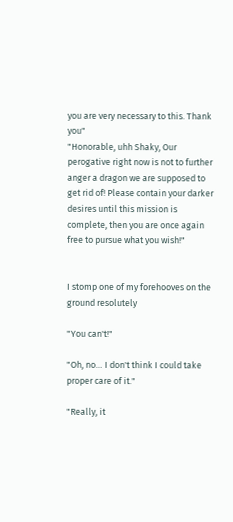you are very necessary to this. Thank you"
"Honorable, uhh Shaky, Our perogative right now is not to further anger a dragon we are supposed to get rid of! Please contain your darker desires until this mission is complete, then you are once again free to pursue what you wish!"


I stomp one of my forehooves on the ground resolutely

"You can't!"

"Oh, no… I don't think I could take proper care of it."

"Really, it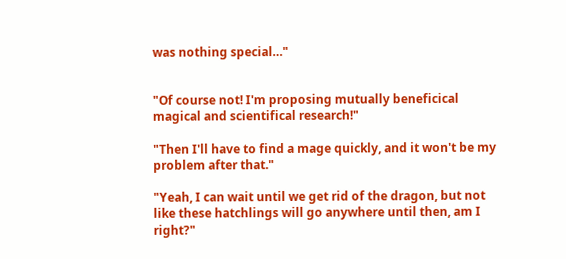was nothing special…"


"Of course not! I'm proposing mutually beneficical magical and scientifical research!"

"Then I'll have to find a mage quickly, and it won't be my problem after that."

"Yeah, I can wait until we get rid of the dragon, but not like these hatchlings will go anywhere until then, am I right?"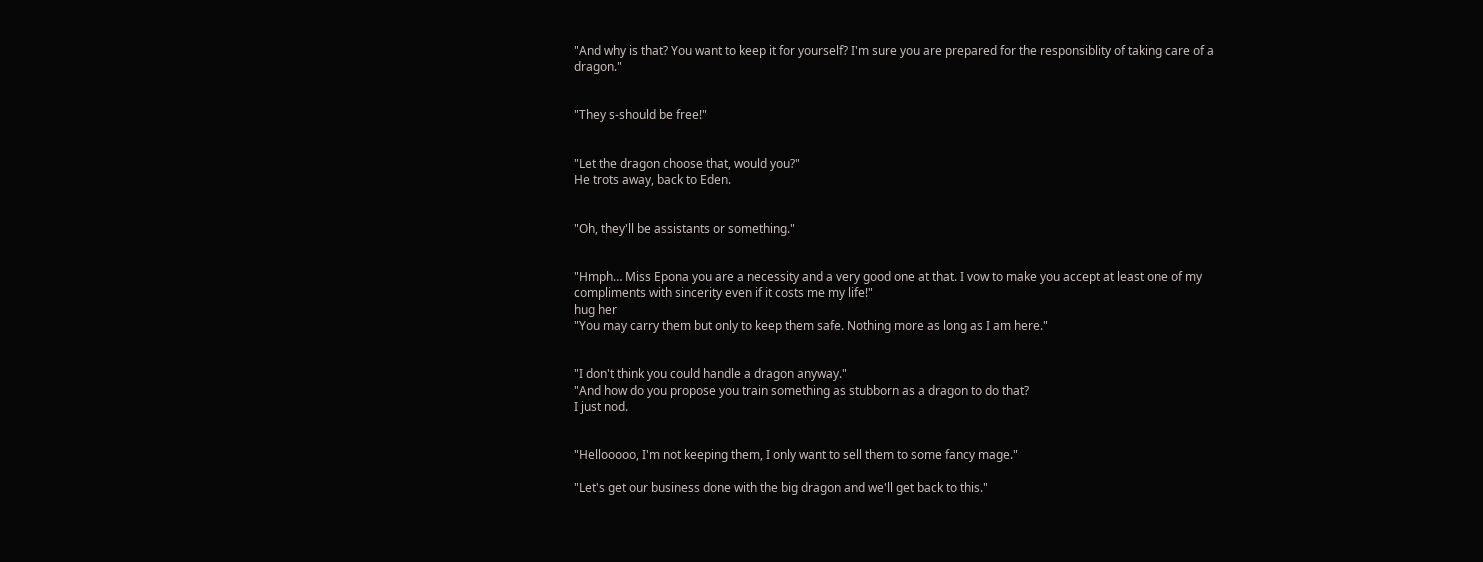"And why is that? You want to keep it for yourself? I'm sure you are prepared for the responsiblity of taking care of a dragon."


"They s-should be free!"


"Let the dragon choose that, would you?"
He trots away, back to Eden.


"Oh, they'll be assistants or something."


"Hmph… Miss Epona you are a necessity and a very good one at that. I vow to make you accept at least one of my compliments with sincerity even if it costs me my life!"
hug her
"You may carry them but only to keep them safe. Nothing more as long as I am here."


"I don't think you could handle a dragon anyway."
"And how do you propose you train something as stubborn as a dragon to do that?
I just nod.


"Hellooooo, I'm not keeping them, I only want to sell them to some fancy mage."

"Let's get our business done with the big dragon and we'll get back to this."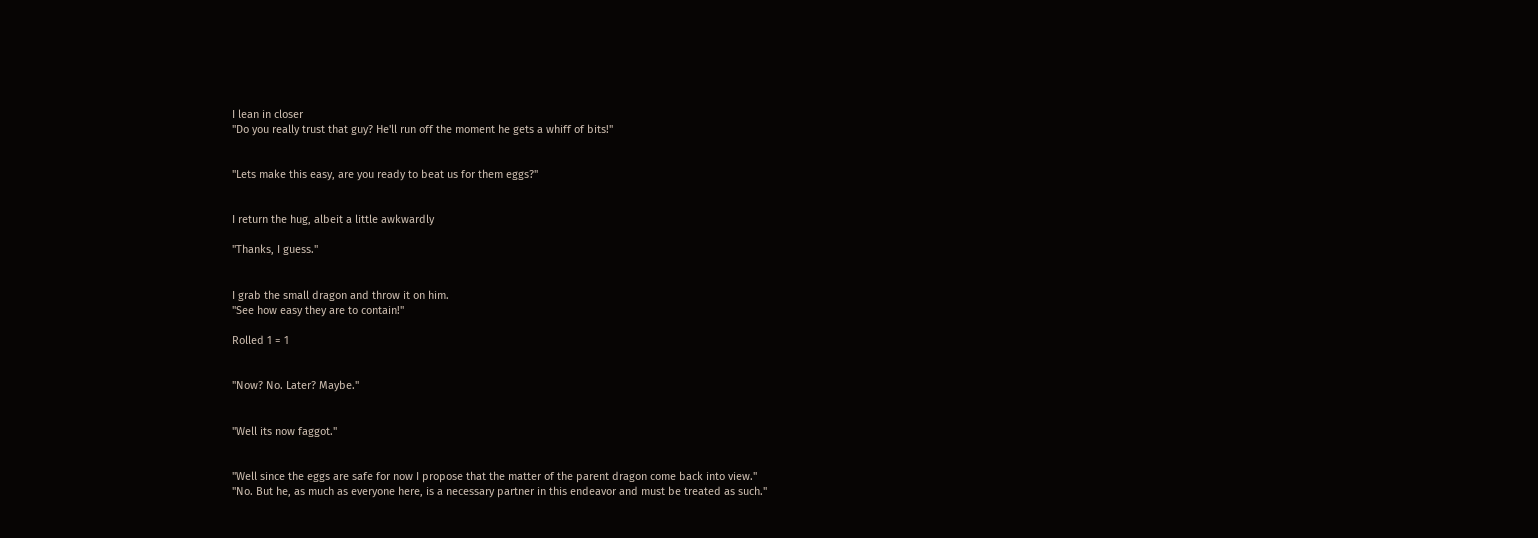I lean in closer
"Do you really trust that guy? He'll run off the moment he gets a whiff of bits!"


"Lets make this easy, are you ready to beat us for them eggs?"


I return the hug, albeit a little awkwardly

"Thanks, I guess."


I grab the small dragon and throw it on him.
"See how easy they are to contain!"

Rolled 1 = 1


"Now? No. Later? Maybe."


"Well its now faggot."


"Well since the eggs are safe for now I propose that the matter of the parent dragon come back into view."
"No. But he, as much as everyone here, is a necessary partner in this endeavor and must be treated as such."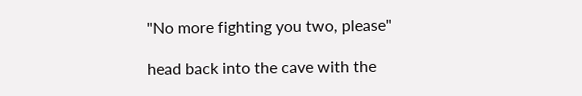"No more fighting you two, please"

head back into the cave with the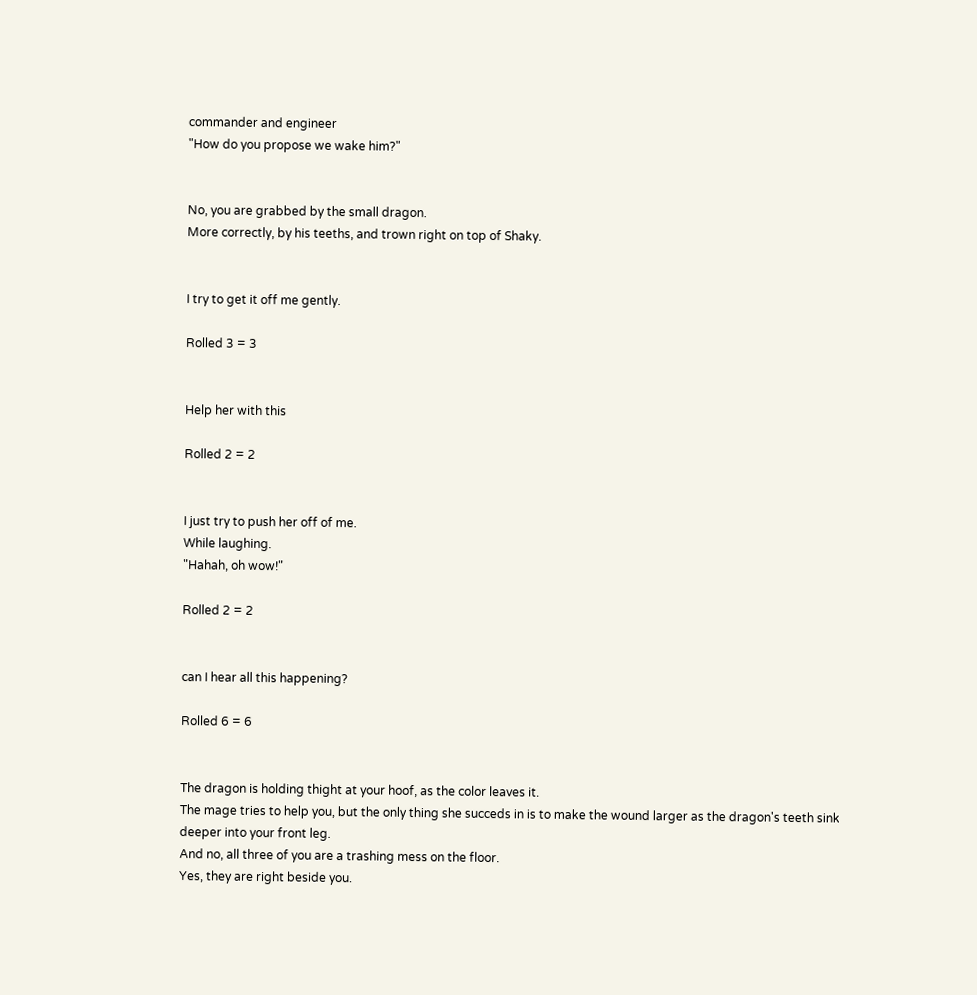commander and engineer
"How do you propose we wake him?"


No, you are grabbed by the small dragon.
More correctly, by his teeths, and trown right on top of Shaky.


I try to get it off me gently.

Rolled 3 = 3


Help her with this

Rolled 2 = 2


I just try to push her off of me.
While laughing.
"Hahah, oh wow!"

Rolled 2 = 2


can I hear all this happening?

Rolled 6 = 6


The dragon is holding thight at your hoof, as the color leaves it.
The mage tries to help you, but the only thing she succeds in is to make the wound larger as the dragon's teeth sink deeper into your front leg.
And no, all three of you are a trashing mess on the floor.
Yes, they are right beside you.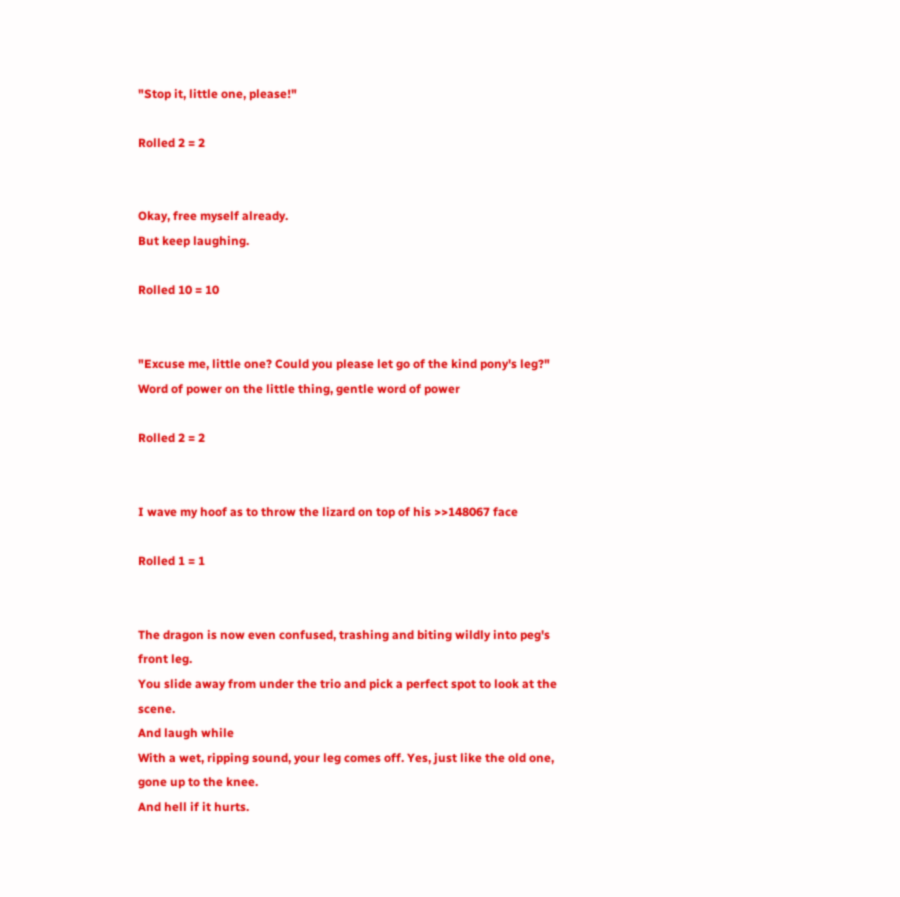"Stop it, little one, please!"

Rolled 2 = 2


Okay, free myself already.
But keep laughing.

Rolled 10 = 10


"Excuse me, little one? Could you please let go of the kind pony's leg?"
Word of power on the little thing, gentle word of power

Rolled 2 = 2


I wave my hoof as to throw the lizard on top of his >>148067 face

Rolled 1 = 1


The dragon is now even confused, trashing and biting wildly into peg's front leg.
You slide away from under the trio and pick a perfect spot to look at the scene.
And laugh while
With a wet, ripping sound, your leg comes off. Yes, just like the old one, gone up to the knee.
And hell if it hurts.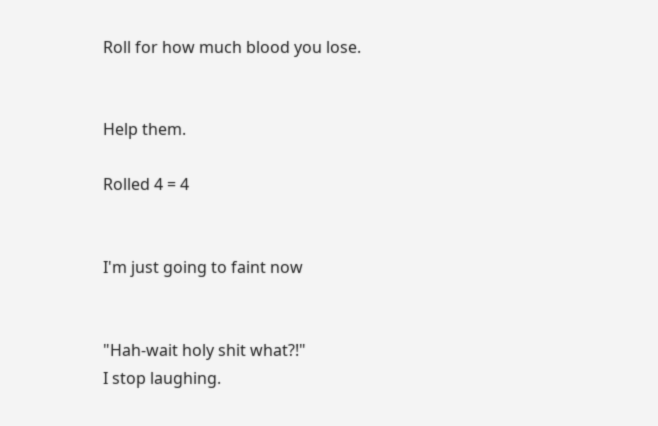Roll for how much blood you lose.


Help them.

Rolled 4 = 4


I'm just going to faint now


"Hah-wait holy shit what?!"
I stop laughing.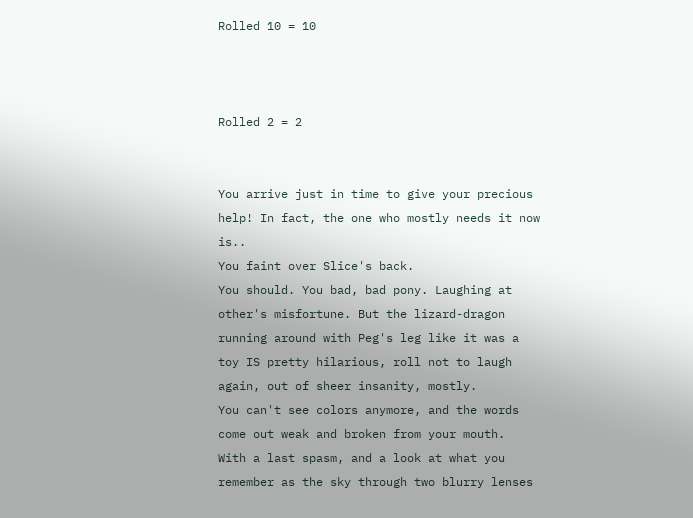Rolled 10 = 10



Rolled 2 = 2


You arrive just in time to give your precious help! In fact, the one who mostly needs it now is..
You faint over Slice's back.
You should. You bad, bad pony. Laughing at other's misfortune. But the lizard-dragon running around with Peg's leg like it was a toy IS pretty hilarious, roll not to laugh again, out of sheer insanity, mostly.
You can't see colors anymore, and the words come out weak and broken from your mouth.
With a last spasm, and a look at what you remember as the sky through two blurry lenses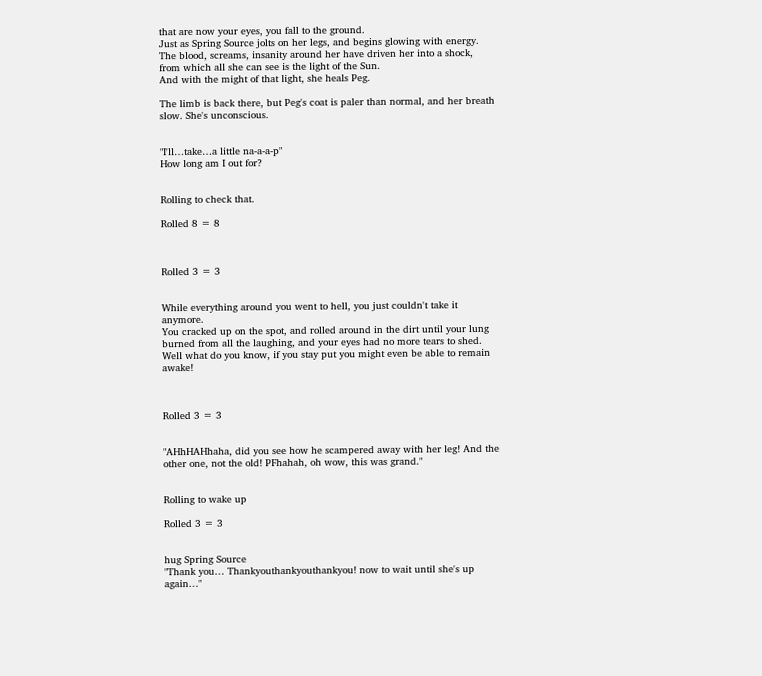that are now your eyes, you fall to the ground.
Just as Spring Source jolts on her legs, and begins glowing with energy.
The blood, screams, insanity around her have driven her into a shock, from which all she can see is the light of the Sun.
And with the might of that light, she heals Peg.

The limb is back there, but Peg's coat is paler than normal, and her breath slow. She's unconscious.


"I'll…take…a little na-a-a-p"
How long am I out for?


Rolling to check that.

Rolled 8 = 8



Rolled 3 = 3


While everything around you went to hell, you just couldn't take it anymore.
You cracked up on the spot, and rolled around in the dirt until your lung burned from all the laughing, and your eyes had no more tears to shed.
Well what do you know, if you stay put you might even be able to remain awake!



Rolled 3 = 3


"AHhHAHhaha, did you see how he scampered away with her leg! And the other one, not the old! PFhahah, oh wow, this was grand."


Rolling to wake up

Rolled 3 = 3


hug Spring Source
"Thank you… Thankyouthankyouthankyou! now to wait until she's up again…"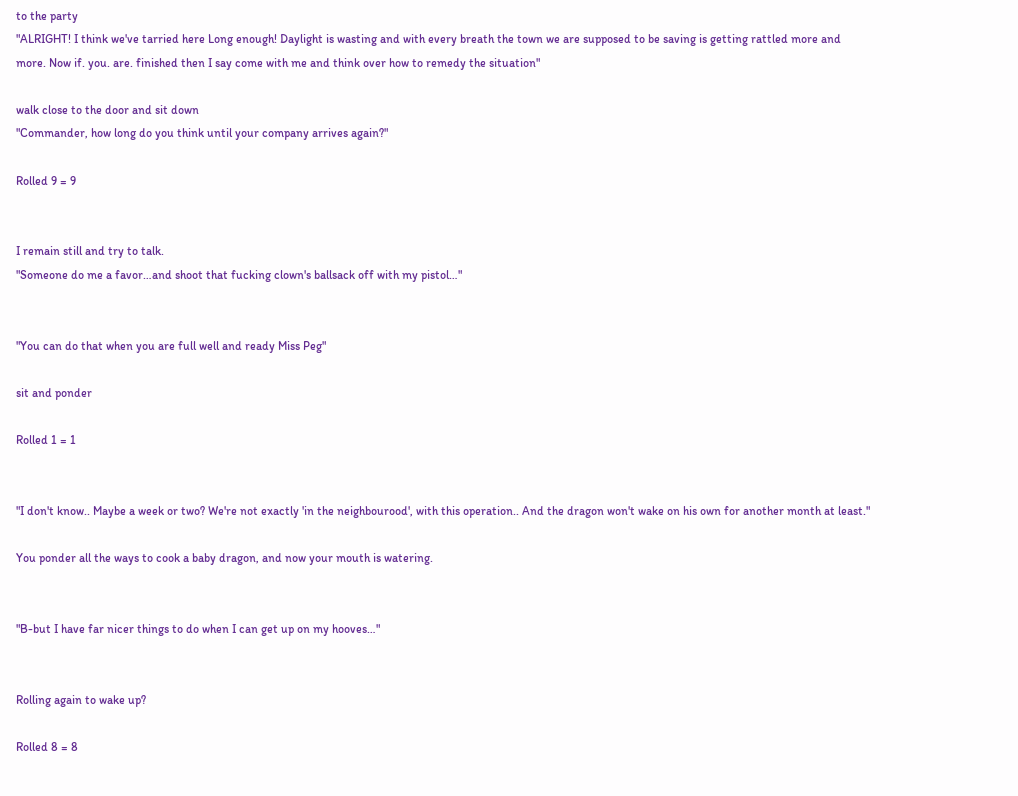to the party
"ALRIGHT! I think we've tarried here Long enough! Daylight is wasting and with every breath the town we are supposed to be saving is getting rattled more and more. Now if. you. are. finished then I say come with me and think over how to remedy the situation"

walk close to the door and sit down
"Commander, how long do you think until your company arrives again?"

Rolled 9 = 9


I remain still and try to talk.
"Someone do me a favor…and shoot that fucking clown's ballsack off with my pistol…"


"You can do that when you are full well and ready Miss Peg"

sit and ponder

Rolled 1 = 1


"I don't know.. Maybe a week or two? We're not exactly 'in the neighbourood', with this operation.. And the dragon won't wake on his own for another month at least."

You ponder all the ways to cook a baby dragon, and now your mouth is watering.


"B-but I have far nicer things to do when I can get up on my hooves…"


Rolling again to wake up?

Rolled 8 = 8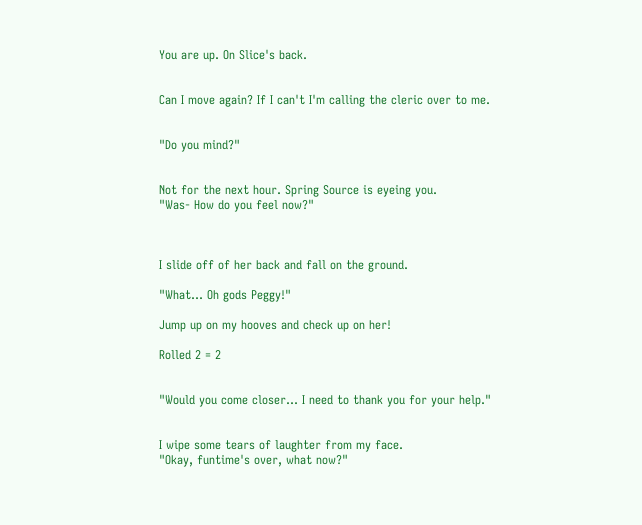You are up. On Slice's back.


Can I move again? If I can't I'm calling the cleric over to me.


"Do you mind?"


Not for the next hour. Spring Source is eyeing you.
"Was- How do you feel now?"



I slide off of her back and fall on the ground.

"What… Oh gods Peggy!"

Jump up on my hooves and check up on her!

Rolled 2 = 2


"Would you come closer… I need to thank you for your help."


I wipe some tears of laughter from my face.
"Okay, funtime's over, what now?"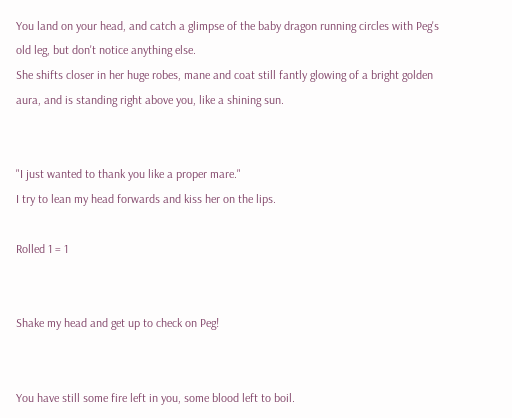You land on your head, and catch a glimpse of the baby dragon running circles with Peg's old leg, but don't notice anything else.
She shifts closer in her huge robes, mane and coat still fantly glowing of a bright golden aura, and is standing right above you, like a shining sun.


"I just wanted to thank you like a proper mare."
I try to lean my head forwards and kiss her on the lips.

Rolled 1 = 1


Shake my head and get up to check on Peg!


You have still some fire left in you, some blood left to boil.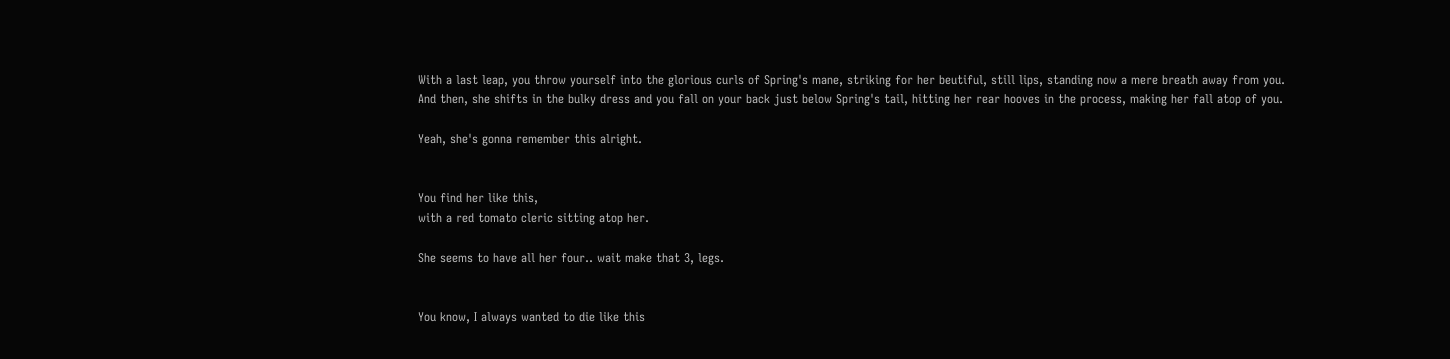With a last leap, you throw yourself into the glorious curls of Spring's mane, striking for her beutiful, still lips, standing now a mere breath away from you.
And then, she shifts in the bulky dress and you fall on your back just below Spring's tail, hitting her rear hooves in the process, making her fall atop of you.

Yeah, she's gonna remember this alright.


You find her like this,
with a red tomato cleric sitting atop her.

She seems to have all her four.. wait make that 3, legs.


You know, I always wanted to die like this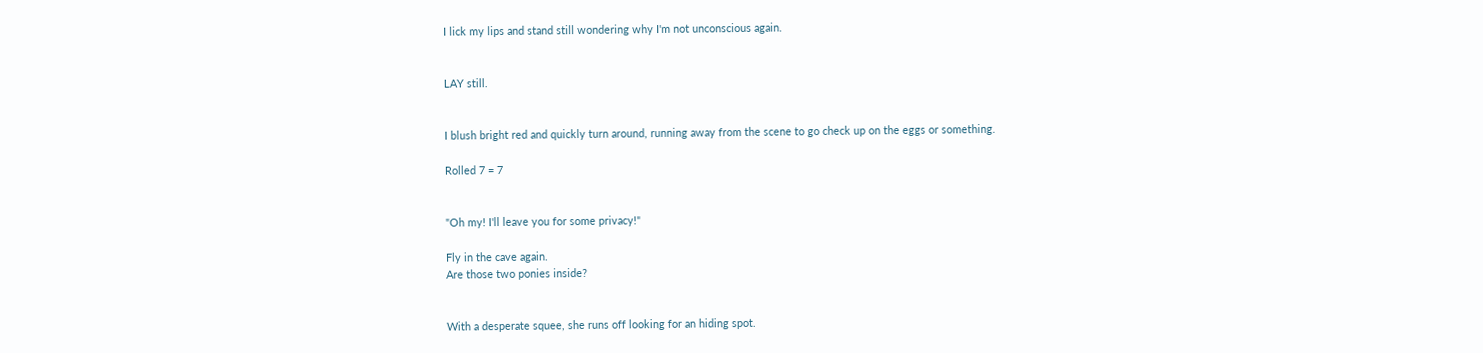I lick my lips and stand still wondering why I'm not unconscious again.


LAY still.


I blush bright red and quickly turn around, running away from the scene to go check up on the eggs or something.

Rolled 7 = 7


"Oh my! I'll leave you for some privacy!"

Fly in the cave again.
Are those two ponies inside?


With a desperate squee, she runs off looking for an hiding spot.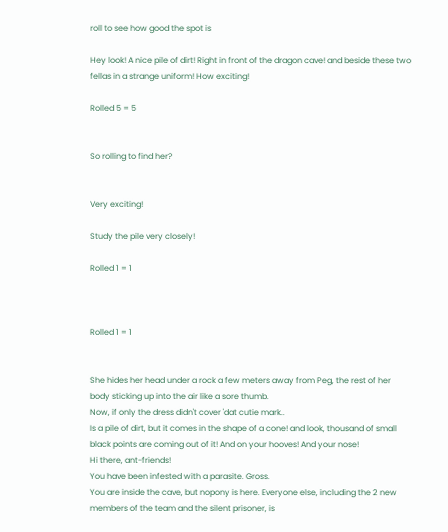roll to see how good the spot is

Hey look! A nice pile of dirt! Right in front of the dragon cave! and beside these two fellas in a strange uniform! How exciting!

Rolled 5 = 5


So rolling to find her?


Very exciting!

Study the pile very closely!

Rolled 1 = 1



Rolled 1 = 1


She hides her head under a rock a few meters away from Peg, the rest of her body sticking up into the air like a sore thumb.
Now, if only the dress didn't cover 'dat cutie mark..
Is a pile of dirt, but it comes in the shape of a cone! and look, thousand of small black points are coming out of it! And on your hooves! And your nose!
Hi there, ant-friends!
You have been infested with a parasite. Gross.
You are inside the cave, but nopony is here. Everyone else, including the 2 new members of the team and the silent prisoner, is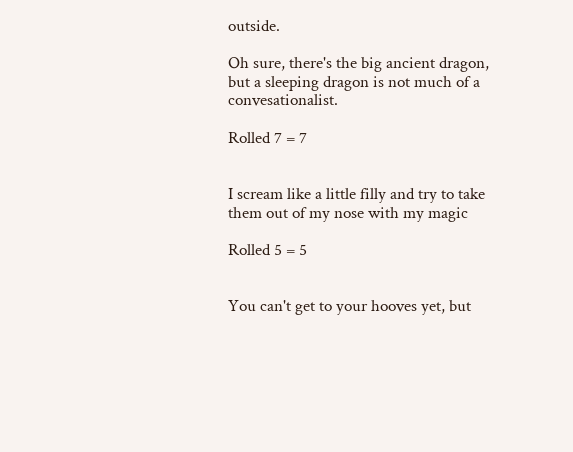outside.

Oh sure, there's the big ancient dragon, but a sleeping dragon is not much of a convesationalist.

Rolled 7 = 7


I scream like a little filly and try to take them out of my nose with my magic

Rolled 5 = 5


You can't get to your hooves yet, but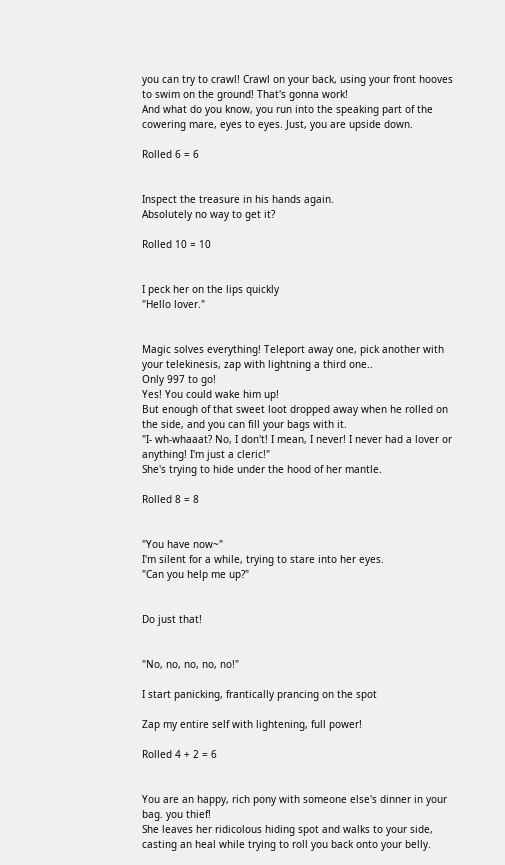you can try to crawl! Crawl on your back, using your front hooves to swim on the ground! That's gonna work!
And what do you know, you run into the speaking part of the cowering mare, eyes to eyes. Just, you are upside down.

Rolled 6 = 6


Inspect the treasure in his hands again.
Absolutely no way to get it?

Rolled 10 = 10


I peck her on the lips quickly
"Hello lover."


Magic solves everything! Teleport away one, pick another with your telekinesis, zap with lightning a third one..
Only 997 to go!
Yes! You could wake him up!
But enough of that sweet loot dropped away when he rolled on the side, and you can fill your bags with it.
"I- wh-whaaat? No, I don't! I mean, I never! I never had a lover or anything! I'm just a cleric!"
She's trying to hide under the hood of her mantle.

Rolled 8 = 8


"You have now~"
I'm silent for a while, trying to stare into her eyes.
"Can you help me up?"


Do just that!


"No, no, no, no, no!"

I start panicking, frantically prancing on the spot

Zap my entire self with lightening, full power!

Rolled 4 + 2 = 6


You are an happy, rich pony with someone else's dinner in your bag. you thief!
She leaves her ridicolous hiding spot and walks to your side, casting an heal while trying to roll you back onto your belly.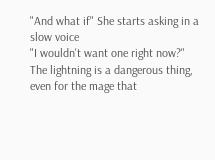"And what if" She starts asking in a slow voice
"I wouldn't want one right now?"
The lightning is a dangerous thing, even for the mage that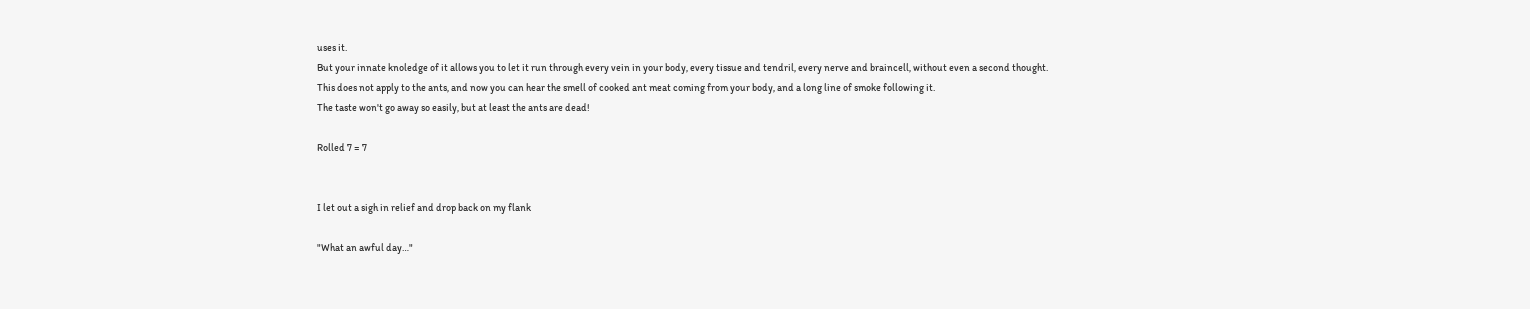uses it.
But your innate knoledge of it allows you to let it run through every vein in your body, every tissue and tendril, every nerve and braincell, without even a second thought.
This does not apply to the ants, and now you can hear the smell of cooked ant meat coming from your body, and a long line of smoke following it.
The taste won't go away so easily, but at least the ants are dead!

Rolled 7 = 7


I let out a sigh in relief and drop back on my flank

"What an awful day…"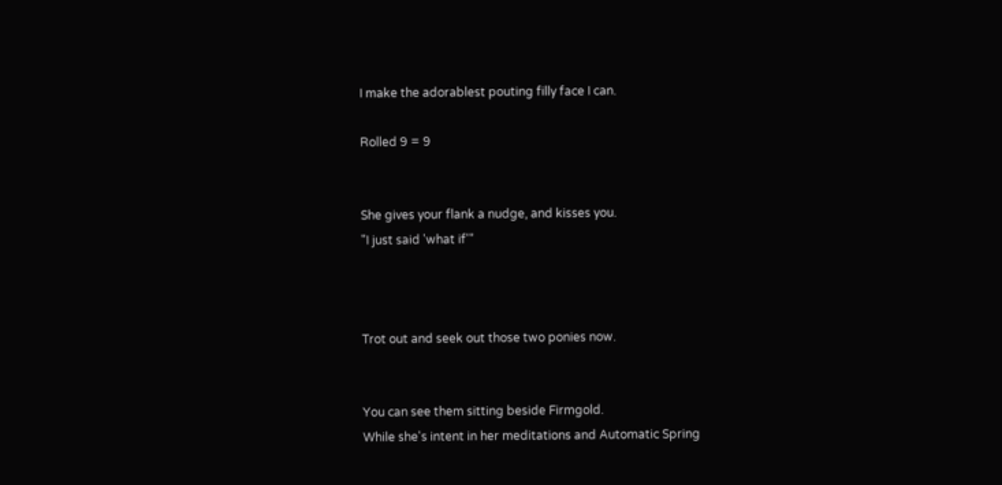I make the adorablest pouting filly face I can.

Rolled 9 = 9


She gives your flank a nudge, and kisses you.
"I just said 'what if'"



Trot out and seek out those two ponies now.


You can see them sitting beside Firmgold.
While she's intent in her meditations and Automatic Spring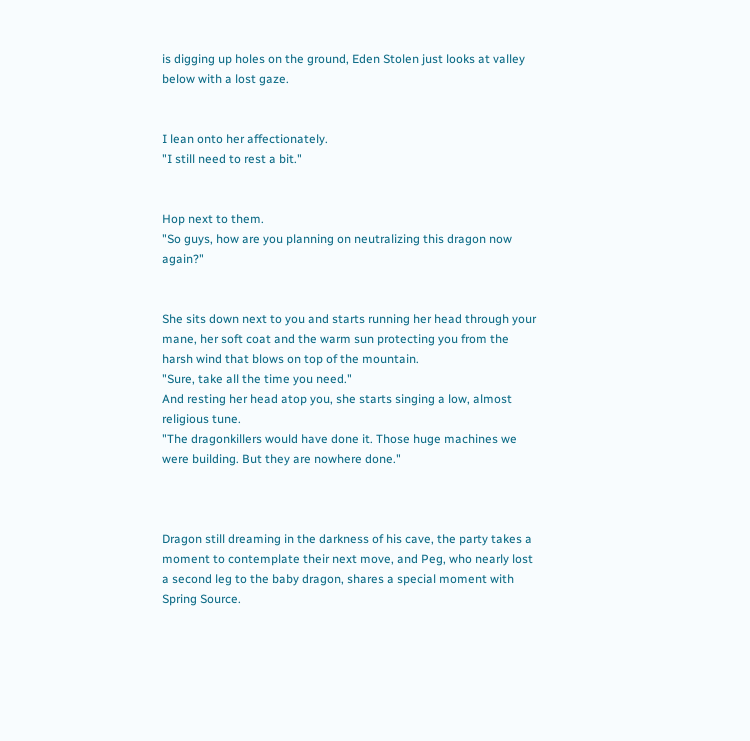is digging up holes on the ground, Eden Stolen just looks at valley below with a lost gaze.


I lean onto her affectionately.
"I still need to rest a bit."


Hop next to them.
"So guys, how are you planning on neutralizing this dragon now again?"


She sits down next to you and starts running her head through your mane, her soft coat and the warm sun protecting you from the harsh wind that blows on top of the mountain.
"Sure, take all the time you need."
And resting her head atop you, she starts singing a low, almost religious tune.
"The dragonkillers would have done it. Those huge machines we were building. But they are nowhere done."



Dragon still dreaming in the darkness of his cave, the party takes a moment to contemplate their next move, and Peg, who nearly lost a second leg to the baby dragon, shares a special moment with Spring Source.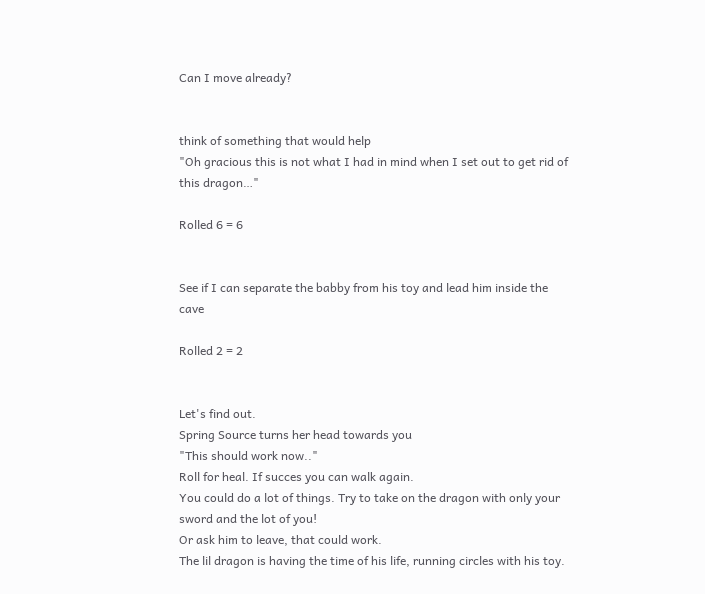Can I move already?


think of something that would help
"Oh gracious this is not what I had in mind when I set out to get rid of this dragon…"

Rolled 6 = 6


See if I can separate the babby from his toy and lead him inside the cave

Rolled 2 = 2


Let's find out.
Spring Source turns her head towards you
"This should work now.."
Roll for heal. If succes you can walk again.
You could do a lot of things. Try to take on the dragon with only your sword and the lot of you!
Or ask him to leave, that could work.
The lil dragon is having the time of his life, running circles with his toy.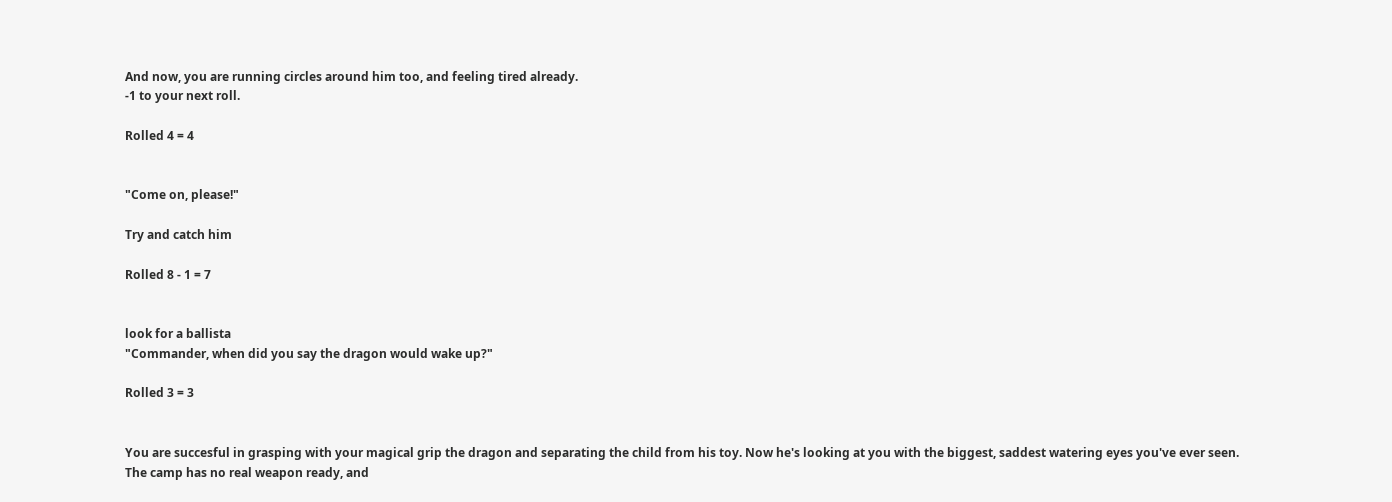And now, you are running circles around him too, and feeling tired already.
-1 to your next roll.

Rolled 4 = 4


"Come on, please!"

Try and catch him

Rolled 8 - 1 = 7


look for a ballista
"Commander, when did you say the dragon would wake up?"

Rolled 3 = 3


You are succesful in grasping with your magical grip the dragon and separating the child from his toy. Now he's looking at you with the biggest, saddest watering eyes you've ever seen.
The camp has no real weapon ready, and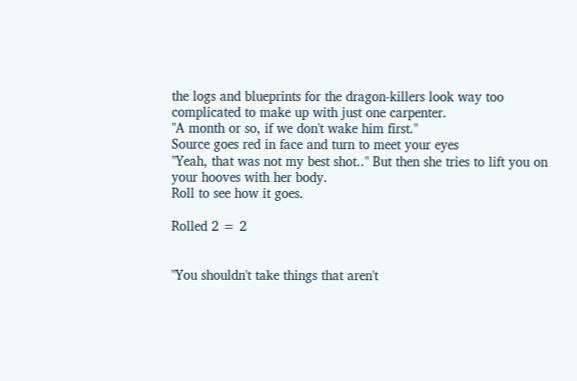the logs and blueprints for the dragon-killers look way too complicated to make up with just one carpenter.
"A month or so, if we don't wake him first."
Source goes red in face and turn to meet your eyes
"Yeah, that was not my best shot.." But then she tries to lift you on your hooves with her body.
Roll to see how it goes.

Rolled 2 = 2


"You shouldn't take things that aren't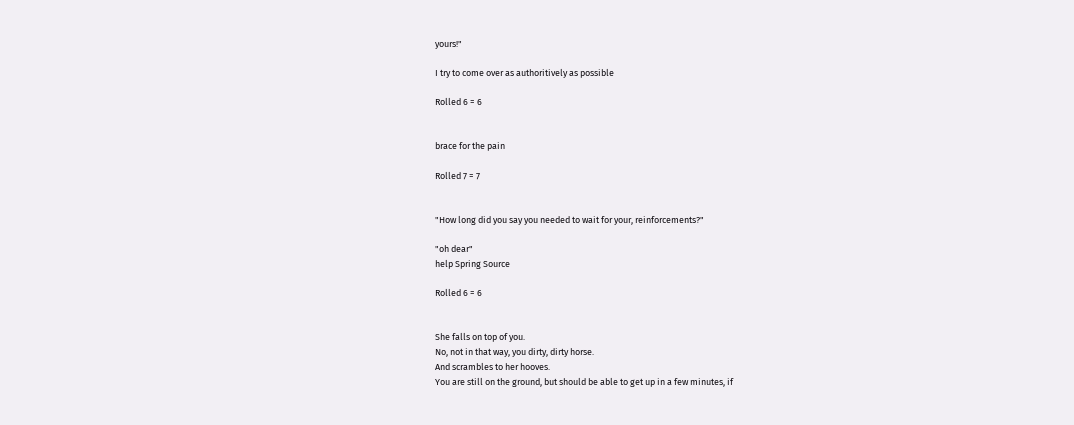yours!"

I try to come over as authoritively as possible

Rolled 6 = 6


brace for the pain

Rolled 7 = 7


"How long did you say you needed to wait for your, reinforcements?"

"oh dear"
help Spring Source

Rolled 6 = 6


She falls on top of you.
No, not in that way, you dirty, dirty horse.
And scrambles to her hooves.
You are still on the ground, but should be able to get up in a few minutes, if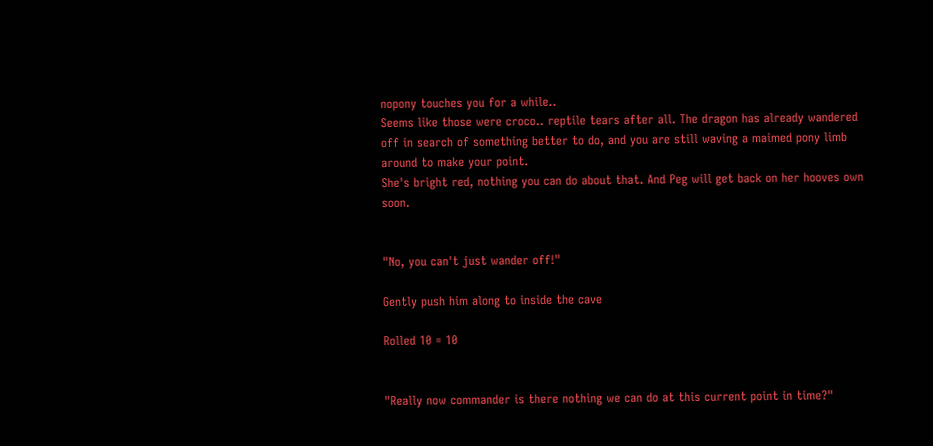nopony touches you for a while..
Seems like those were croco.. reptile tears after all. The dragon has already wandered off in search of something better to do, and you are still waving a maimed pony limb around to make your point.
She's bright red, nothing you can do about that. And Peg will get back on her hooves own soon.


"No, you can't just wander off!"

Gently push him along to inside the cave

Rolled 10 = 10


"Really now commander is there nothing we can do at this current point in time?"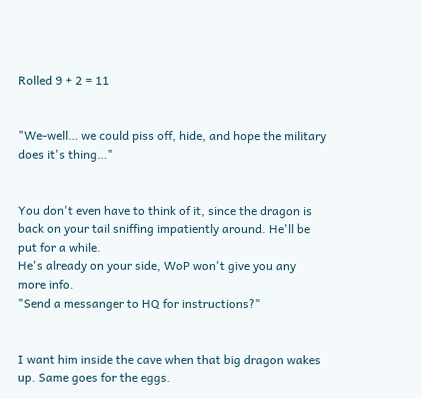Rolled 9 + 2 = 11


"We-well… we could piss off, hide, and hope the military does it's thing…"


You don't even have to think of it, since the dragon is back on your tail sniffing impatiently around. He'll be put for a while.
He's already on your side, WoP won't give you any more info.
"Send a messanger to HQ for instructions?"


I want him inside the cave when that big dragon wakes up. Same goes for the eggs.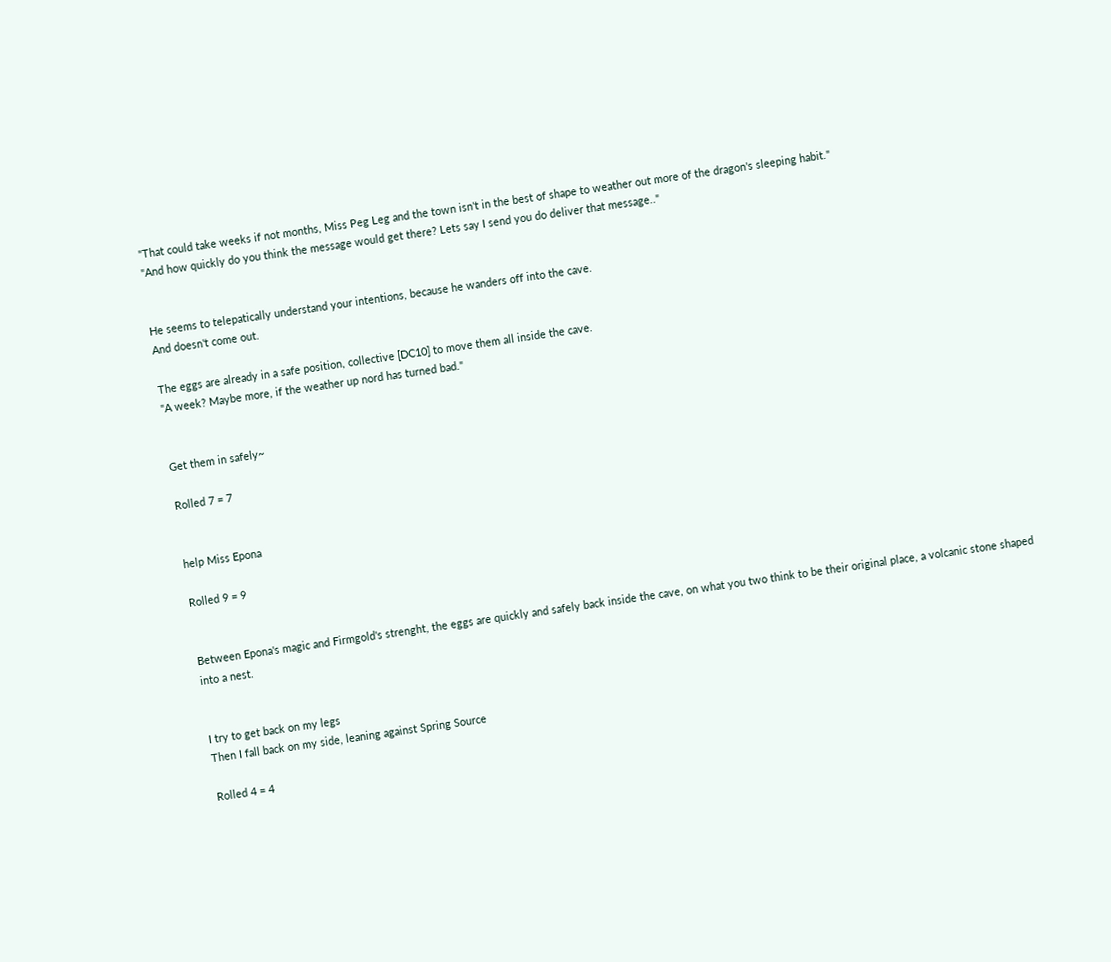"That could take weeks if not months, Miss Peg Leg and the town isn't in the best of shape to weather out more of the dragon's sleeping habit."
"And how quickly do you think the message would get there? Lets say I send you do deliver that message.."


He seems to telepatically understand your intentions, because he wanders off into the cave.
And doesn't come out.

The eggs are already in a safe position, collective [DC10] to move them all inside the cave.
"A week? Maybe more, if the weather up nord has turned bad."


Get them in safely~

Rolled 7 = 7


help Miss Epona

Rolled 9 = 9


Between Epona's magic and Firmgold's strenght, the eggs are quickly and safely back inside the cave, on what you two think to be their original place, a volcanic stone shaped into a nest.


I try to get back on my legs
Then I fall back on my side, leaning against Spring Source

Rolled 4 = 4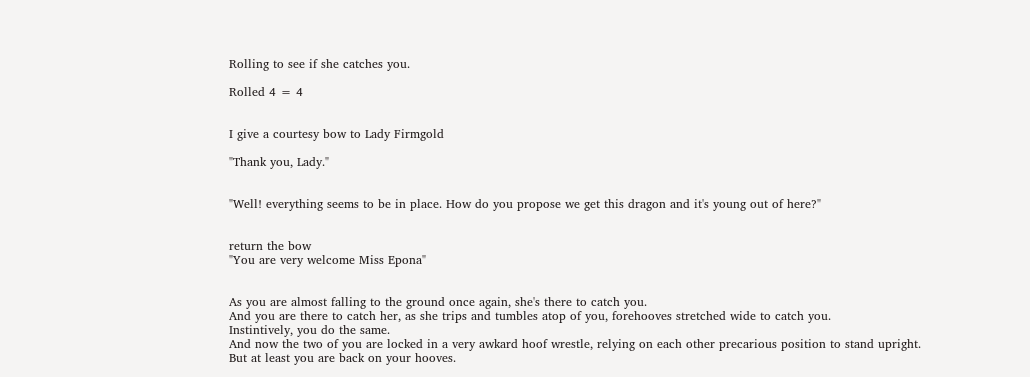Rolling to see if she catches you.

Rolled 4 = 4


I give a courtesy bow to Lady Firmgold

"Thank you, Lady."


"Well! everything seems to be in place. How do you propose we get this dragon and it's young out of here?"


return the bow
"You are very welcome Miss Epona"


As you are almost falling to the ground once again, she's there to catch you.
And you are there to catch her, as she trips and tumbles atop of you, forehooves stretched wide to catch you.
Instintively, you do the same.
And now the two of you are locked in a very awkard hoof wrestle, relying on each other precarious position to stand upright.
But at least you are back on your hooves.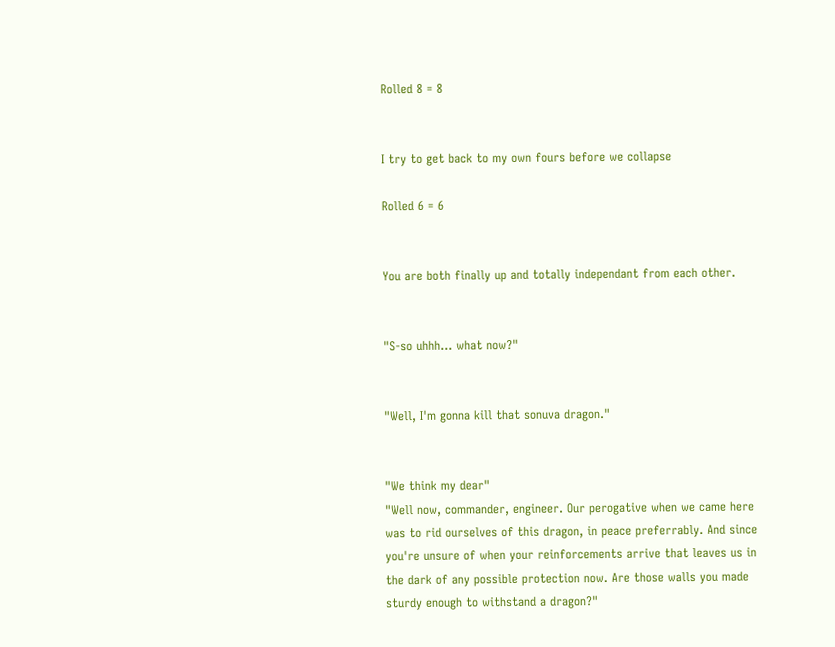Rolled 8 = 8


I try to get back to my own fours before we collapse

Rolled 6 = 6


You are both finally up and totally independant from each other.


"S-so uhhh… what now?"


"Well, I'm gonna kill that sonuva dragon."


"We think my dear"
"Well now, commander, engineer. Our perogative when we came here was to rid ourselves of this dragon, in peace preferrably. And since you're unsure of when your reinforcements arrive that leaves us in the dark of any possible protection now. Are those walls you made sturdy enough to withstand a dragon?"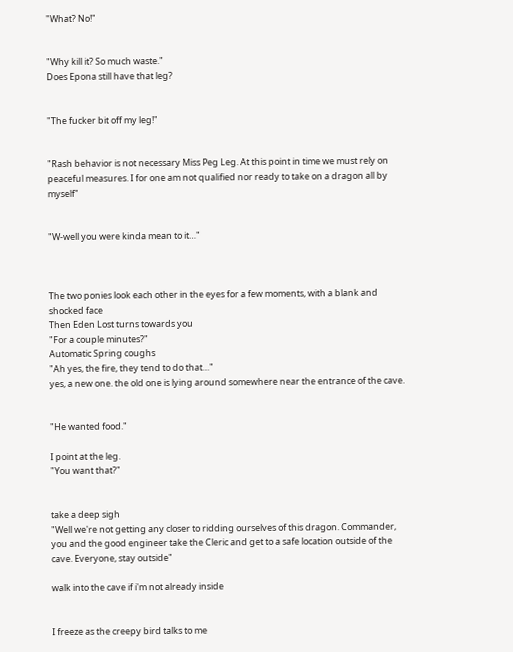"What? No!"


"Why kill it? So much waste."
Does Epona still have that leg?


"The fucker bit off my leg!"


"Rash behavior is not necessary Miss Peg Leg. At this point in time we must rely on peaceful measures. I for one am not qualified nor ready to take on a dragon all by myself"


"W-well you were kinda mean to it…"



The two ponies look each other in the eyes for a few moments, with a blank and shocked face
Then Eden Lost turns towards you
"For a couple minutes?"
Automatic Spring coughs
"Ah yes, the fire, they tend to do that…"
yes, a new one. the old one is lying around somewhere near the entrance of the cave.


"He wanted food."

I point at the leg.
"You want that?"


take a deep sigh
"Well we're not getting any closer to ridding ourselves of this dragon. Commander, you and the good engineer take the Cleric and get to a safe location outside of the cave. Everyone, stay outside"

walk into the cave if i'm not already inside


I freeze as the creepy bird talks to me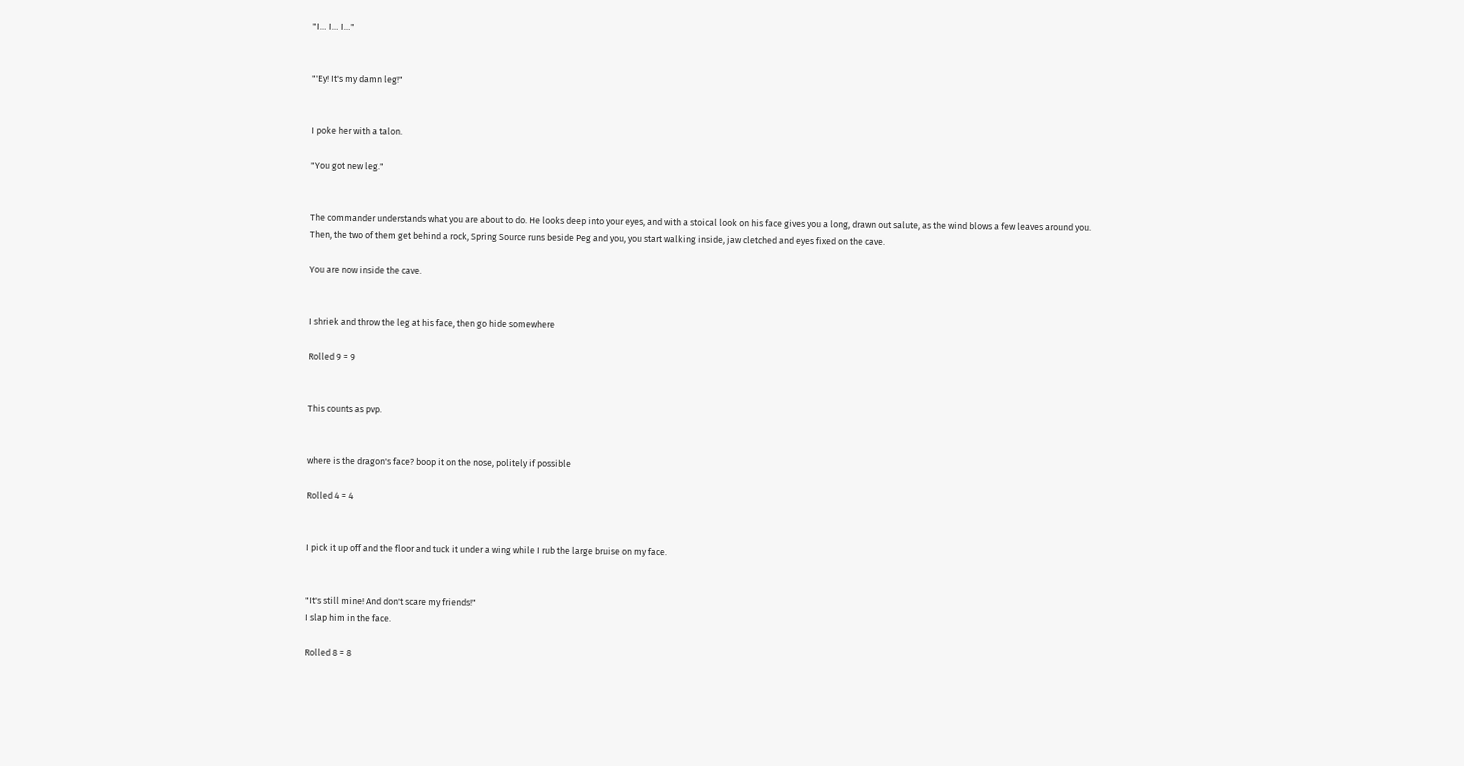"I… I… I…"


"'Ey! It's my damn leg!"


I poke her with a talon.

"You got new leg."


The commander understands what you are about to do. He looks deep into your eyes, and with a stoical look on his face gives you a long, drawn out salute, as the wind blows a few leaves around you.
Then, the two of them get behind a rock, Spring Source runs beside Peg and you, you start walking inside, jaw cletched and eyes fixed on the cave.

You are now inside the cave.


I shriek and throw the leg at his face, then go hide somewhere

Rolled 9 = 9


This counts as pvp.


where is the dragon's face? boop it on the nose, politely if possible

Rolled 4 = 4


I pick it up off and the floor and tuck it under a wing while I rub the large bruise on my face.


"It's still mine! And don't scare my friends!"
I slap him in the face.

Rolled 8 = 8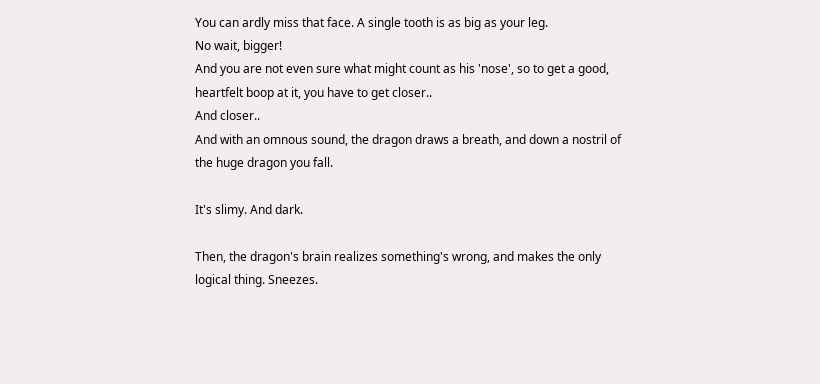You can ardly miss that face. A single tooth is as big as your leg.
No wait, bigger!
And you are not even sure what might count as his 'nose', so to get a good, heartfelt boop at it, you have to get closer..
And closer..
And with an omnous sound, the dragon draws a breath, and down a nostril of the huge dragon you fall.

It's slimy. And dark.

Then, the dragon's brain realizes something's wrong, and makes the only logical thing. Sneezes.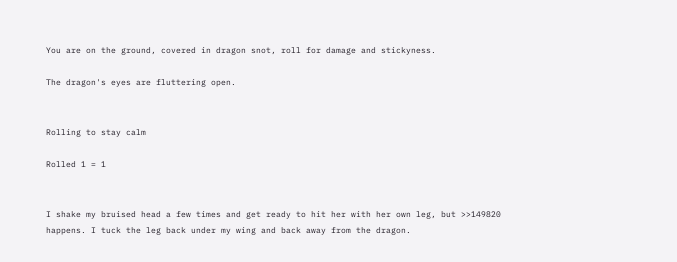You are on the ground, covered in dragon snot, roll for damage and stickyness.

The dragon's eyes are fluttering open.


Rolling to stay calm

Rolled 1 = 1


I shake my bruised head a few times and get ready to hit her with her own leg, but >>149820 happens. I tuck the leg back under my wing and back away from the dragon.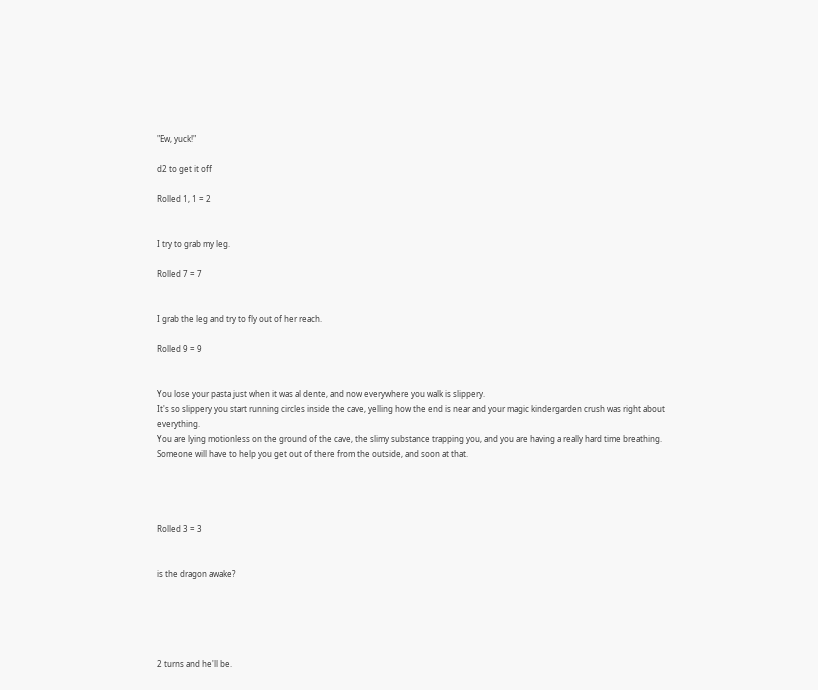"Ew, yuck!"

d2 to get it off

Rolled 1, 1 = 2


I try to grab my leg.

Rolled 7 = 7


I grab the leg and try to fly out of her reach.

Rolled 9 = 9


You lose your pasta just when it was al dente, and now everywhere you walk is slippery.
It's so slippery you start running circles inside the cave, yelling how the end is near and your magic kindergarden crush was right about everything.
You are lying motionless on the ground of the cave, the slimy substance trapping you, and you are having a really hard time breathing. Someone will have to help you get out of there from the outside, and soon at that.




Rolled 3 = 3


is the dragon awake?





2 turns and he'll be.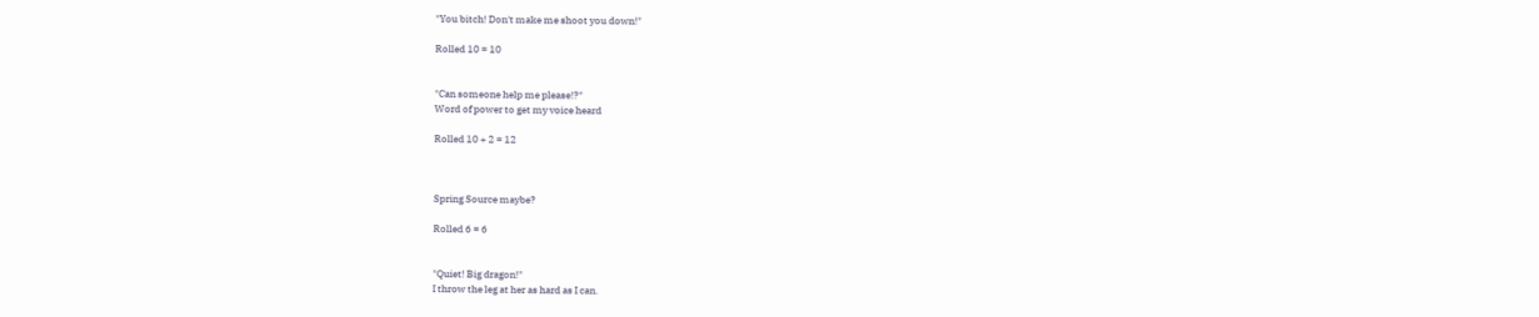"You bitch! Don't make me shoot you down!"

Rolled 10 = 10


"Can someone help me please!?"
Word of power to get my voice heard

Rolled 10 + 2 = 12



Spring Source maybe?

Rolled 6 = 6


"Quiet! Big dragon!"
I throw the leg at her as hard as I can.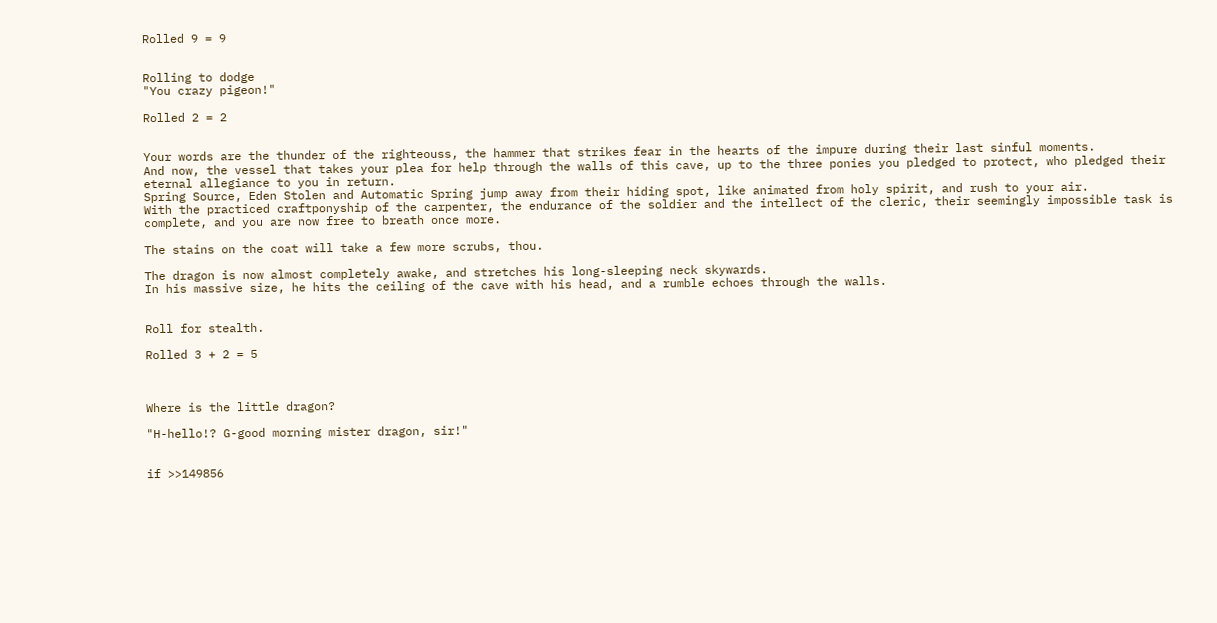Rolled 9 = 9


Rolling to dodge
"You crazy pigeon!"

Rolled 2 = 2


Your words are the thunder of the righteouss, the hammer that strikes fear in the hearts of the impure during their last sinful moments.
And now, the vessel that takes your plea for help through the walls of this cave, up to the three ponies you pledged to protect, who pledged their eternal allegiance to you in return.
Spring Source, Eden Stolen and Automatic Spring jump away from their hiding spot, like animated from holy spirit, and rush to your air.
With the practiced craftponyship of the carpenter, the endurance of the soldier and the intellect of the cleric, their seemingly impossible task is complete, and you are now free to breath once more.

The stains on the coat will take a few more scrubs, thou.

The dragon is now almost completely awake, and stretches his long-sleeping neck skywards.
In his massive size, he hits the ceiling of the cave with his head, and a rumble echoes through the walls.


Roll for stealth.

Rolled 3 + 2 = 5



Where is the little dragon?

"H-hello!? G-good morning mister dragon, sir!"


if >>149856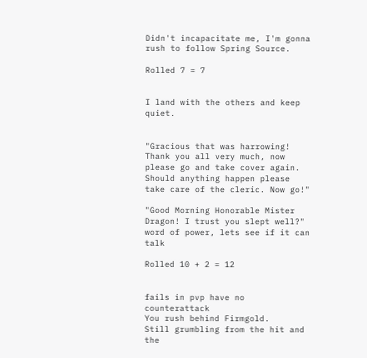Didn't incapacitate me, I'm gonna rush to follow Spring Source.

Rolled 7 = 7


I land with the others and keep quiet.


"Gracious that was harrowing! Thank you all very much, now please go and take cover again. Should anything happen please take care of the cleric. Now go!"

"Good Morning Honorable Mister Dragon! I trust you slept well?"
word of power, lets see if it can talk

Rolled 10 + 2 = 12


fails in pvp have no counterattack
You rush behind Firmgold.
Still grumbling from the hit and the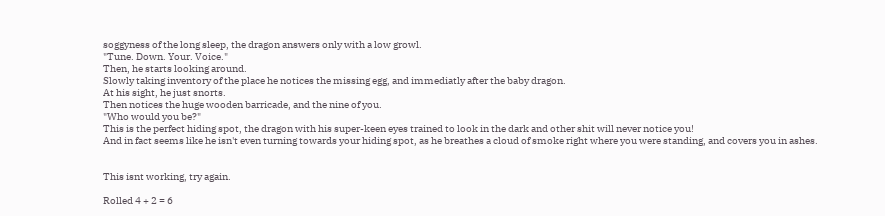soggyness of the long sleep, the dragon answers only with a low growl.
"Tune. Down. Your. Voice."
Then, he starts looking around.
Slowly taking inventory of the place he notices the missing egg, and immediatly after the baby dragon.
At his sight, he just snorts.
Then notices the huge wooden barricade, and the nine of you.
"Who would you be?"
This is the perfect hiding spot, the dragon with his super-keen eyes trained to look in the dark and other shit will never notice you!
And in fact seems like he isn't even turning towards your hiding spot, as he breathes a cloud of smoke right where you were standing, and covers you in ashes.


This isnt working, try again.

Rolled 4 + 2 = 6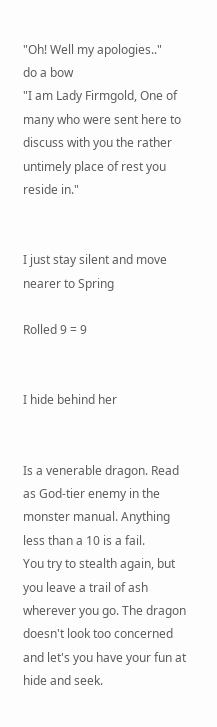"Oh! Well my apologies.."
do a bow
"I am Lady Firmgold, One of many who were sent here to discuss with you the rather untimely place of rest you reside in."


I just stay silent and move nearer to Spring

Rolled 9 = 9


I hide behind her


Is a venerable dragon. Read as God-tier enemy in the monster manual. Anything less than a 10 is a fail.
You try to stealth again, but you leave a trail of ash wherever you go. The dragon doesn't look too concerned and let's you have your fun at hide and seek.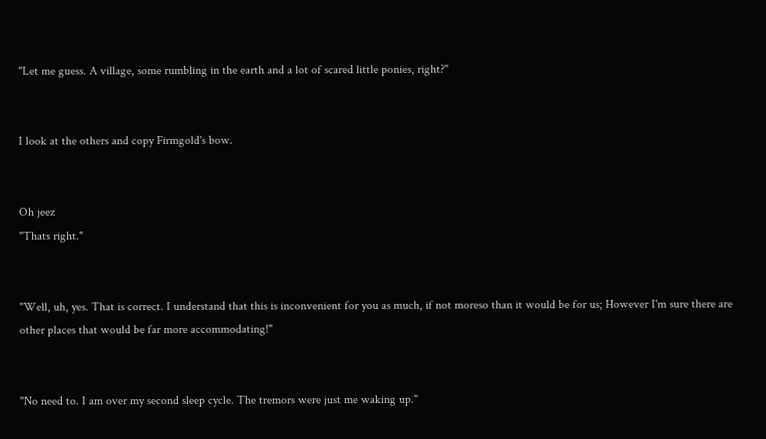"Let me guess. A village, some rumbling in the earth and a lot of scared little ponies, right?"


I look at the others and copy Firmgold's bow.


Oh jeez
"Thats right."


"Well, uh, yes. That is correct. I understand that this is inconvenient for you as much, if not moreso than it would be for us; However I'm sure there are other places that would be far more accommodating!"


"No need to. I am over my second sleep cycle. The tremors were just me waking up."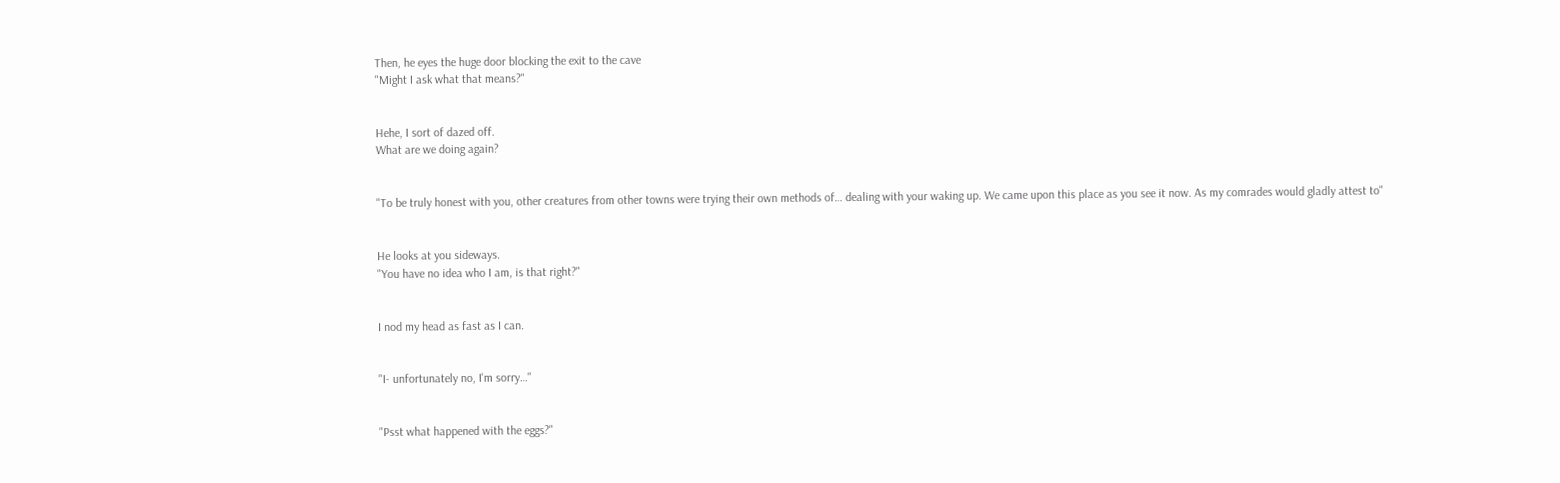Then, he eyes the huge door blocking the exit to the cave
"Might I ask what that means?"


Hehe, I sort of dazed off.
What are we doing again?


"To be truly honest with you, other creatures from other towns were trying their own methods of… dealing with your waking up. We came upon this place as you see it now. As my comrades would gladly attest to"


He looks at you sideways.
"You have no idea who I am, is that right?"


I nod my head as fast as I can.


"I- unfortunately no, I'm sorry…"


"Psst what happened with the eggs?"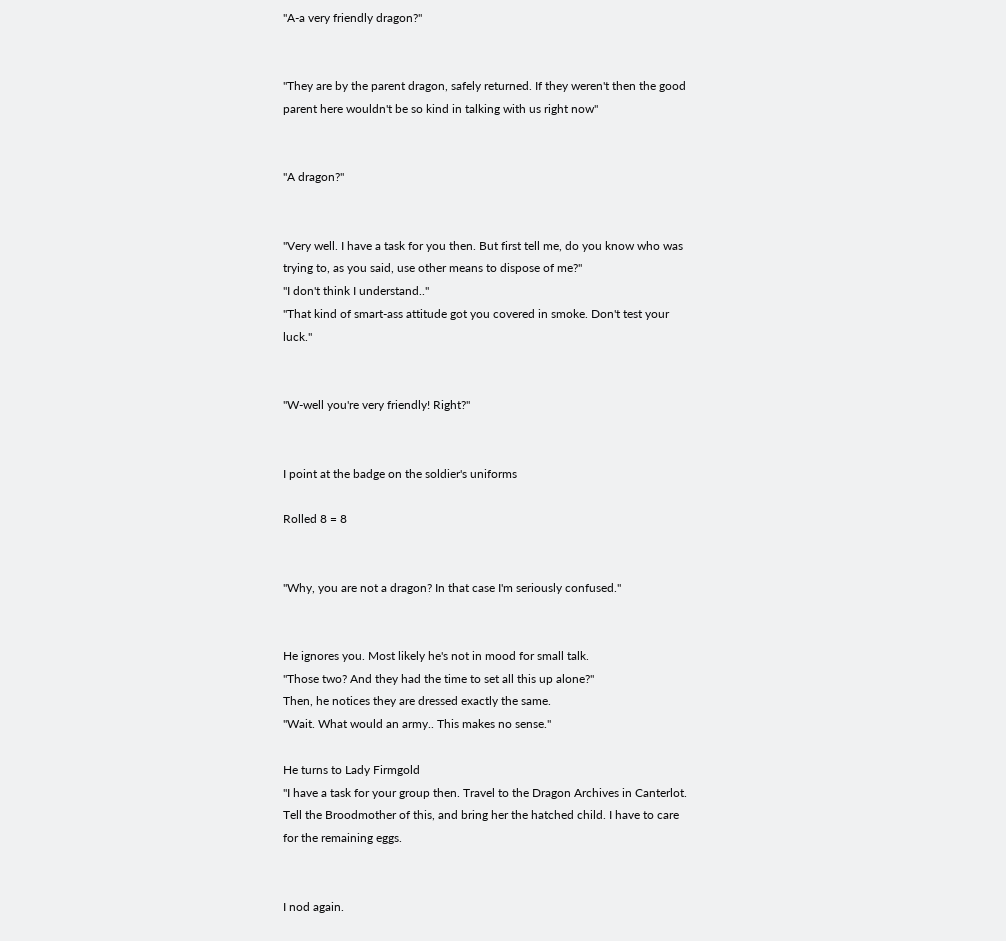"A-a very friendly dragon?"


"They are by the parent dragon, safely returned. If they weren't then the good parent here wouldn't be so kind in talking with us right now"


"A dragon?"


"Very well. I have a task for you then. But first tell me, do you know who was trying to, as you said, use other means to dispose of me?"
"I don't think I understand.."
"That kind of smart-ass attitude got you covered in smoke. Don't test your luck."


"W-well you're very friendly! Right?"


I point at the badge on the soldier's uniforms

Rolled 8 = 8


"Why, you are not a dragon? In that case I'm seriously confused."


He ignores you. Most likely he's not in mood for small talk.
"Those two? And they had the time to set all this up alone?"
Then, he notices they are dressed exactly the same.
"Wait. What would an army.. This makes no sense."

He turns to Lady Firmgold
"I have a task for your group then. Travel to the Dragon Archives in Canterlot.
Tell the Broodmother of this, and bring her the hatched child. I have to care for the remaining eggs.


I nod again.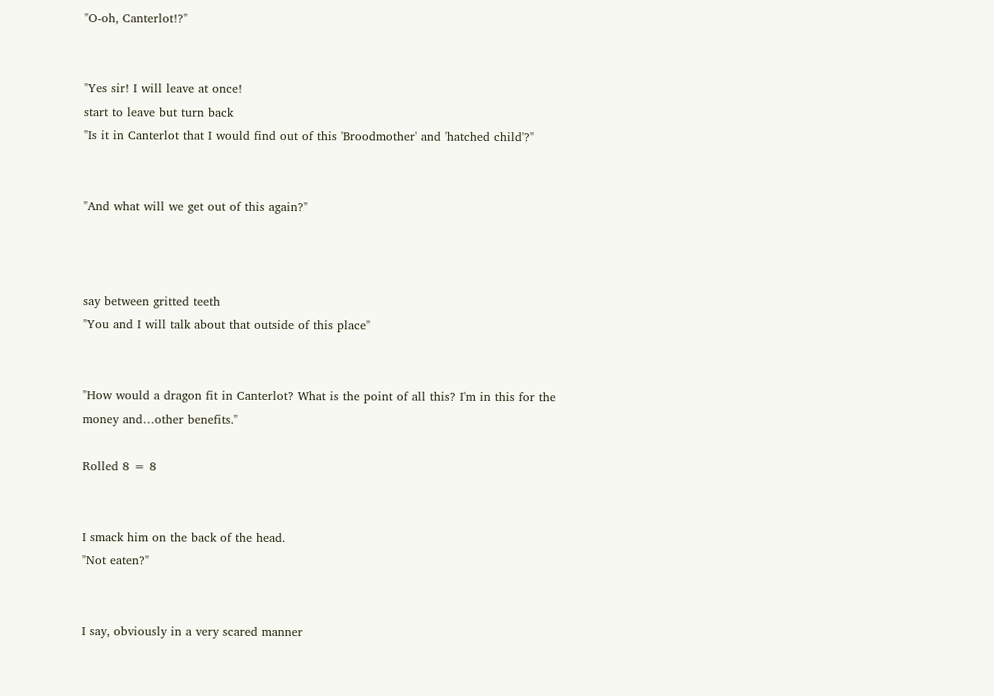"O-oh, Canterlot!?"


"Yes sir! I will leave at once!
start to leave but turn back
"Is it in Canterlot that I would find out of this 'Broodmother' and 'hatched child'?"


"And what will we get out of this again?"



say between gritted teeth
"You and I will talk about that outside of this place"


"How would a dragon fit in Canterlot? What is the point of all this? I'm in this for the money and…other benefits."

Rolled 8 = 8


I smack him on the back of the head.
"Not eaten?"


I say, obviously in a very scared manner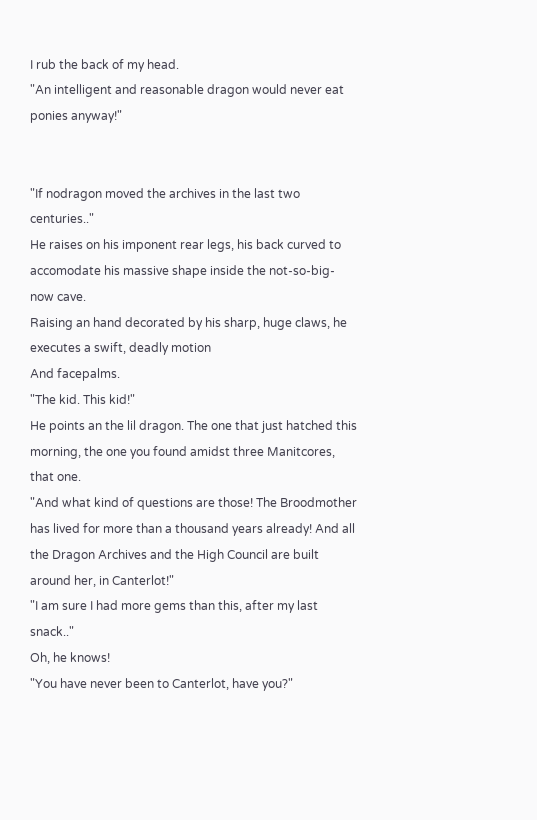I rub the back of my head.
"An intelligent and reasonable dragon would never eat ponies anyway!"


"If nodragon moved the archives in the last two centuries.."
He raises on his imponent rear legs, his back curved to accomodate his massive shape inside the not-so-big-now cave.
Raising an hand decorated by his sharp, huge claws, he executes a swift, deadly motion
And facepalms.
"The kid. This kid!"
He points an the lil dragon. The one that just hatched this morning, the one you found amidst three Manitcores, that one.
"And what kind of questions are those! The Broodmother has lived for more than a thousand years already! And all the Dragon Archives and the High Council are built around her, in Canterlot!"
"I am sure I had more gems than this, after my last snack.."
Oh, he knows!
"You have never been to Canterlot, have you?"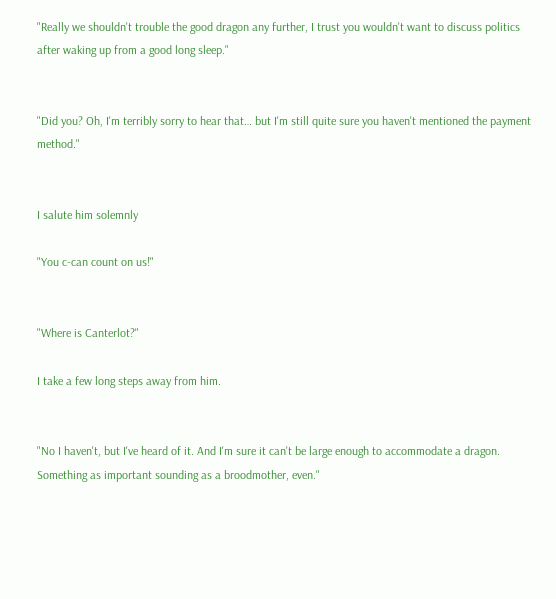"Really we shouldn't trouble the good dragon any further, I trust you wouldn't want to discuss politics after waking up from a good long sleep."


"Did you? Oh, I'm terribly sorry to hear that… but I'm still quite sure you haven't mentioned the payment method."


I salute him solemnly

"You c-can count on us!"


"Where is Canterlot?"

I take a few long steps away from him.


"No I haven't, but I've heard of it. And I'm sure it can't be large enough to accommodate a dragon. Something as important sounding as a broodmother, even."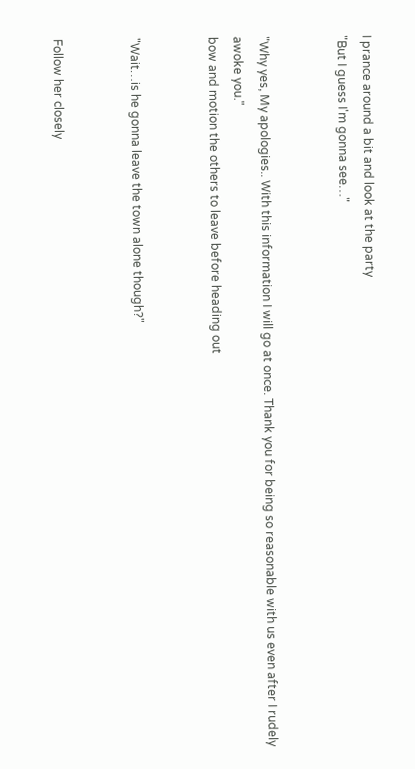I prance around a bit and look at the party
"But I guess I'm gonna see…"


"Why yes, My apologies.. With this information I will go at once. Thank you for being so reasonable with us even after I rudely awoke you."
bow and motion the others to leave before heading out


"Wait…is he gonna leave the town alone though?"


Follow her closely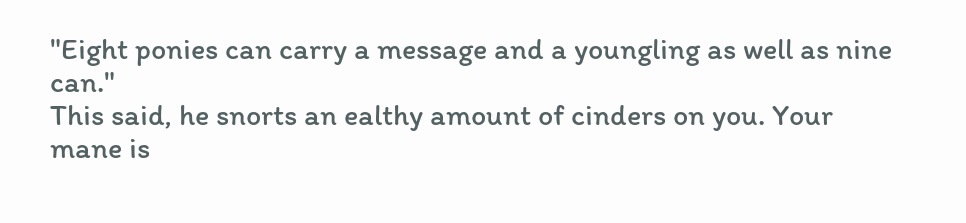"Eight ponies can carry a message and a youngling as well as nine can."
This said, he snorts an ealthy amount of cinders on you. Your mane is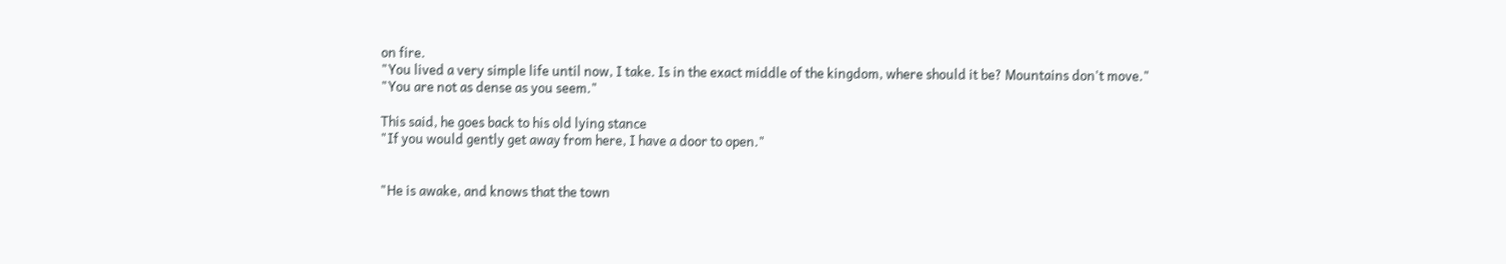on fire.
"You lived a very simple life until now, I take. Is in the exact middle of the kingdom, where should it be? Mountains don't move."
"You are not as dense as you seem."

This said, he goes back to his old lying stance
"If you would gently get away from here, I have a door to open."


"He is awake, and knows that the town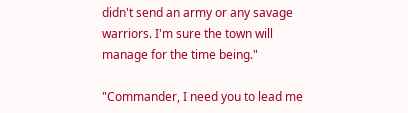didn't send an army or any savage warriors. I'm sure the town will manage for the time being."

"Commander, I need you to lead me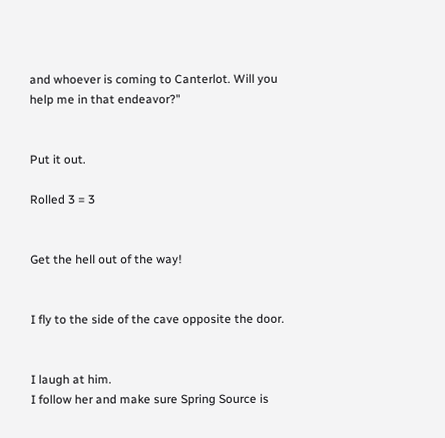and whoever is coming to Canterlot. Will you help me in that endeavor?"


Put it out.

Rolled 3 = 3


Get the hell out of the way!


I fly to the side of the cave opposite the door.


I laugh at him.
I follow her and make sure Spring Source is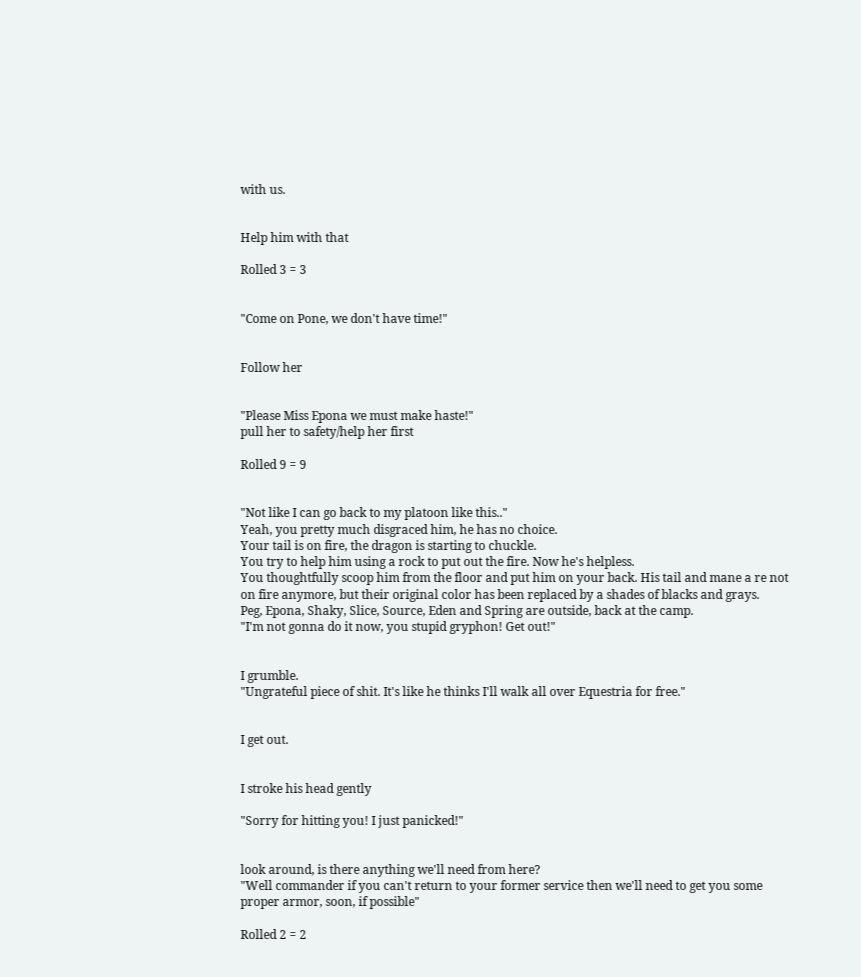with us.


Help him with that

Rolled 3 = 3


"Come on Pone, we don't have time!"


Follow her


"Please Miss Epona we must make haste!"
pull her to safety/help her first

Rolled 9 = 9


"Not like I can go back to my platoon like this.."
Yeah, you pretty much disgraced him, he has no choice.
Your tail is on fire, the dragon is starting to chuckle.
You try to help him using a rock to put out the fire. Now he's helpless.
You thoughtfully scoop him from the floor and put him on your back. His tail and mane a re not on fire anymore, but their original color has been replaced by a shades of blacks and grays.
Peg, Epona, Shaky, Slice, Source, Eden and Spring are outside, back at the camp.
"I'm not gonna do it now, you stupid gryphon! Get out!"


I grumble.
"Ungrateful piece of shit. It's like he thinks I'll walk all over Equestria for free."


I get out.


I stroke his head gently

"Sorry for hitting you! I just panicked!"


look around, is there anything we'll need from here?
"Well commander if you can't return to your former service then we'll need to get you some proper armor, soon, if possible"

Rolled 2 = 2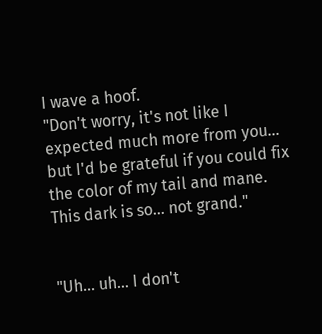I wave a hoof.
"Don't worry, it's not like I expected much more from you… but I'd be grateful if you could fix the color of my tail and mane. This dark is so… not grand."


"Uh… uh… I don't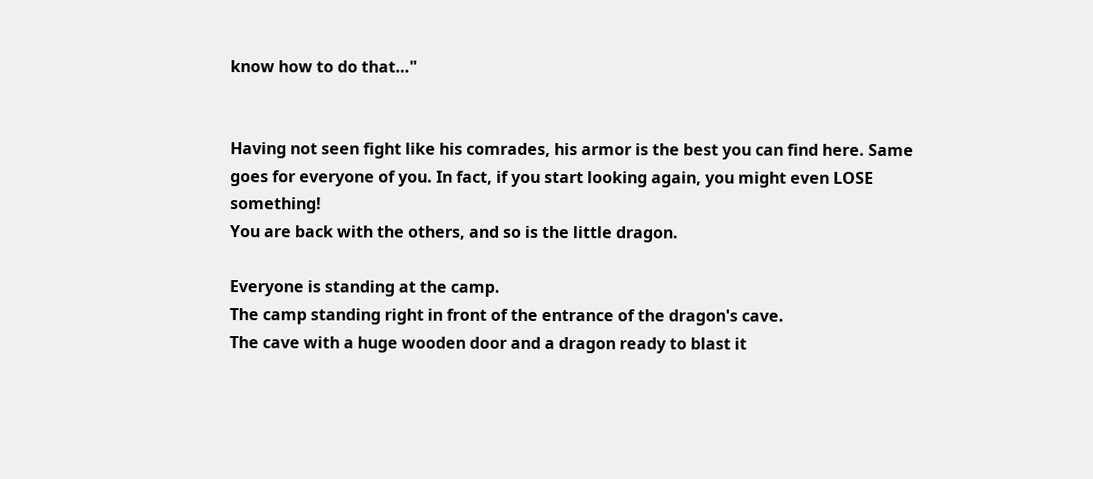know how to do that…"


Having not seen fight like his comrades, his armor is the best you can find here. Same goes for everyone of you. In fact, if you start looking again, you might even LOSE something!
You are back with the others, and so is the little dragon.

Everyone is standing at the camp.
The camp standing right in front of the entrance of the dragon's cave.
The cave with a huge wooden door and a dragon ready to blast it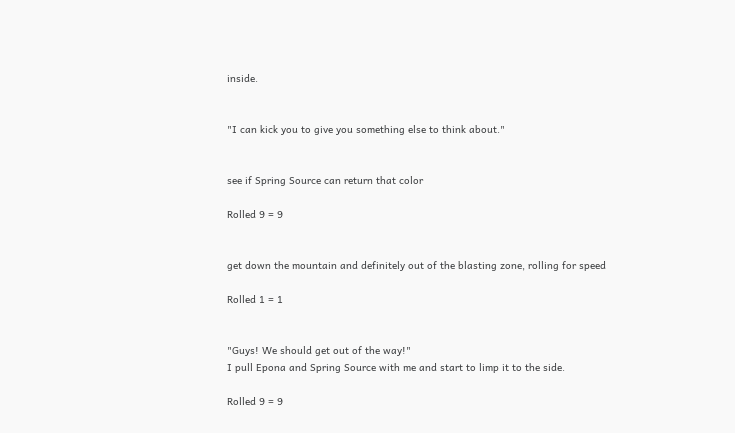inside.


"I can kick you to give you something else to think about."


see if Spring Source can return that color

Rolled 9 = 9


get down the mountain and definitely out of the blasting zone, rolling for speed

Rolled 1 = 1


"Guys! We should get out of the way!"
I pull Epona and Spring Source with me and start to limp it to the side.

Rolled 9 = 9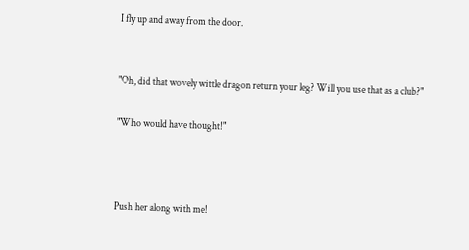I fly up and away from the door.


"Oh, did that wovely wittle dragon return your leg? Will you use that as a club?"

"Who would have thought!"



Push her along with me!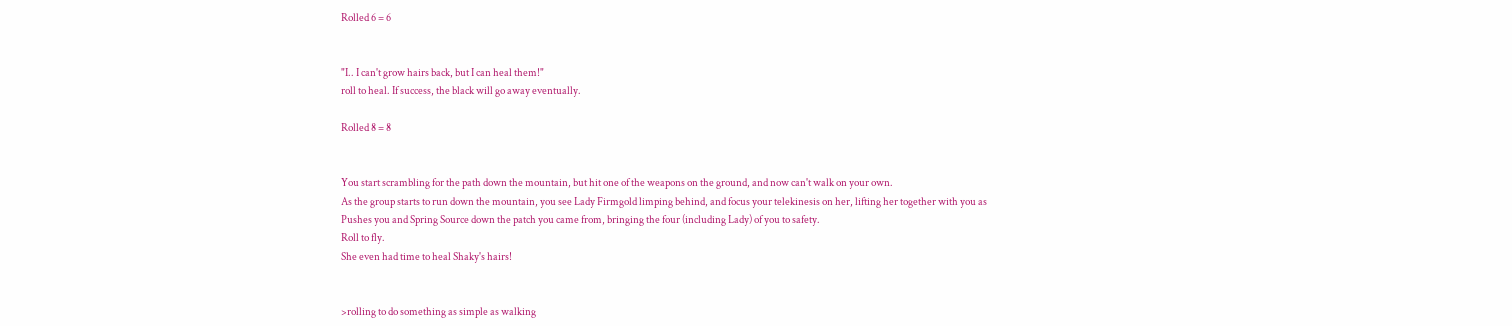Rolled 6 = 6


"I.. I can't grow hairs back, but I can heal them!"
roll to heal. If success, the black will go away eventually.

Rolled 8 = 8


You start scrambling for the path down the mountain, but hit one of the weapons on the ground, and now can't walk on your own.
As the group starts to run down the mountain, you see Lady Firmgold limping behind, and focus your telekinesis on her, lifting her together with you as
Pushes you and Spring Source down the patch you came from, bringing the four (including Lady) of you to safety.
Roll to fly.
She even had time to heal Shaky's hairs!


>rolling to do something as simple as walking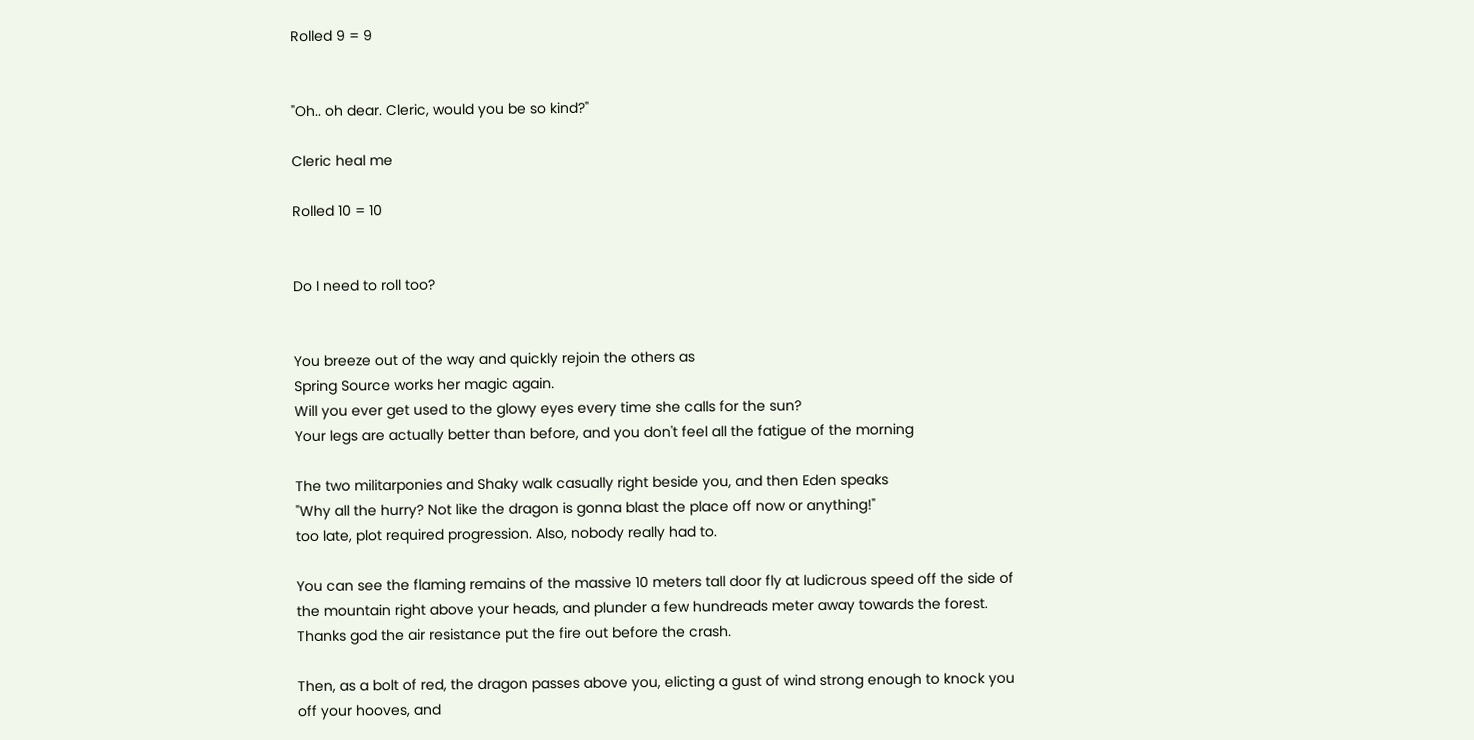Rolled 9 = 9


"Oh.. oh dear. Cleric, would you be so kind?"

Cleric heal me

Rolled 10 = 10


Do I need to roll too?


You breeze out of the way and quickly rejoin the others as
Spring Source works her magic again.
Will you ever get used to the glowy eyes every time she calls for the sun?
Your legs are actually better than before, and you don't feel all the fatigue of the morning

The two militarponies and Shaky walk casually right beside you, and then Eden speaks
"Why all the hurry? Not like the dragon is gonna blast the place off now or anything!"
too late, plot required progression. Also, nobody really had to.

You can see the flaming remains of the massive 10 meters tall door fly at ludicrous speed off the side of the mountain right above your heads, and plunder a few hundreads meter away towards the forest. Thanks god the air resistance put the fire out before the crash.

Then, as a bolt of red, the dragon passes above you, elicting a gust of wind strong enough to knock you off your hooves, and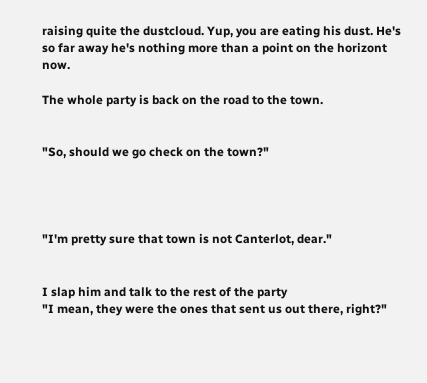raising quite the dustcloud. Yup, you are eating his dust. He's so far away he's nothing more than a point on the horizont now.

The whole party is back on the road to the town.


"So, should we go check on the town?"




"I'm pretty sure that town is not Canterlot, dear."


I slap him and talk to the rest of the party
"I mean, they were the ones that sent us out there, right?"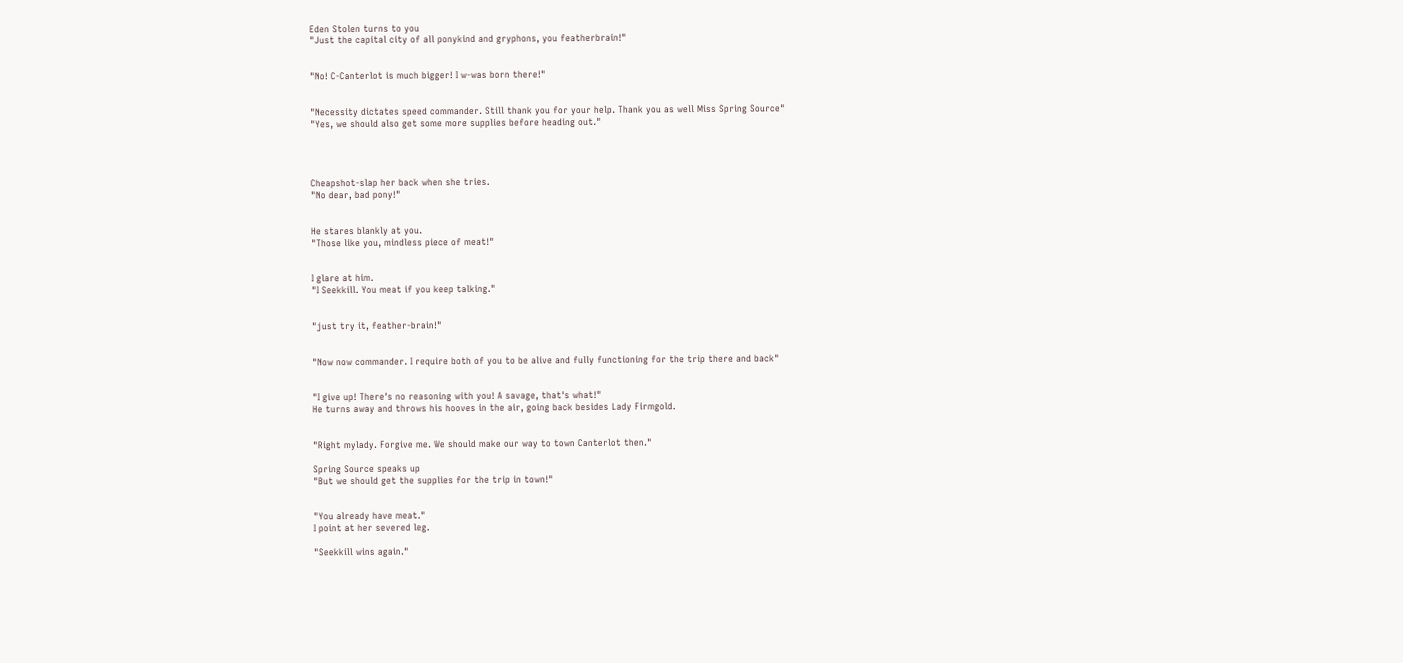Eden Stolen turns to you
"Just the capital city of all ponykind and gryphons, you featherbrain!"


"No! C-Canterlot is much bigger! I w-was born there!"


"Necessity dictates speed commander. Still thank you for your help. Thank you as well Miss Spring Source"
"Yes, we should also get some more supplies before heading out."




Cheapshot-slap her back when she tries.
"No dear, bad pony!"


He stares blankly at you.
"Those like you, mindless piece of meat!"


I glare at him.
"I Seekkill. You meat if you keep talking."


"just try it, feather-brain!"


"Now now commander. I require both of you to be alive and fully functioning for the trip there and back"


"I give up! There's no reasoning with you! A savage, that's what!"
He turns away and throws his hooves in the air, going back besides Lady Firmgold.


"Right mylady. Forgive me. We should make our way to town Canterlot then."

Spring Source speaks up
"But we should get the supplies for the trip in town!"


"You already have meat."
I point at her severed leg.

"Seekkill wins again."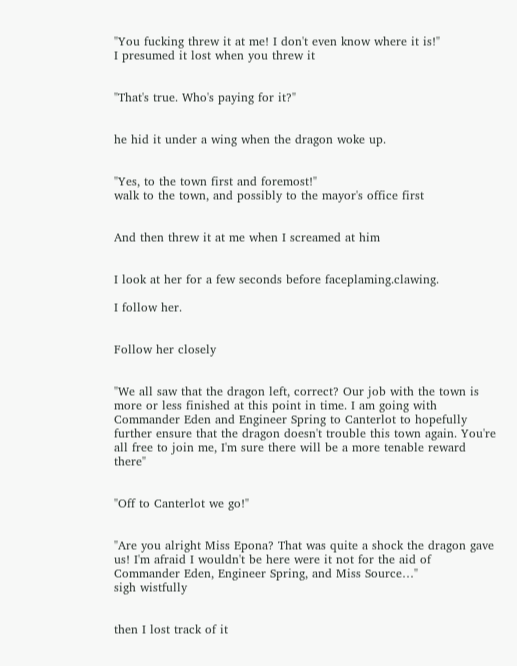"You fucking threw it at me! I don't even know where it is!"
I presumed it lost when you threw it


"That's true. Who's paying for it?"


he hid it under a wing when the dragon woke up.


"Yes, to the town first and foremost!"
walk to the town, and possibly to the mayor's office first


And then threw it at me when I screamed at him


I look at her for a few seconds before faceplaming.clawing.

I follow her.


Follow her closely


"We all saw that the dragon left, correct? Our job with the town is more or less finished at this point in time. I am going with Commander Eden and Engineer Spring to Canterlot to hopefully further ensure that the dragon doesn't trouble this town again. You're all free to join me, I'm sure there will be a more tenable reward there"


"Off to Canterlot we go!"


"Are you alright Miss Epona? That was quite a shock the dragon gave us! I'm afraid I wouldn't be here were it not for the aid of Commander Eden, Engineer Spring, and Miss Source…"
sigh wistfully


then I lost track of it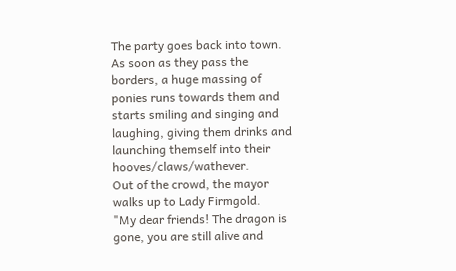The party goes back into town. As soon as they pass the borders, a huge massing of ponies runs towards them and starts smiling and singing and laughing, giving them drinks and launching themself into their hooves/claws/wathever.
Out of the crowd, the mayor walks up to Lady Firmgold.
"My dear friends! The dragon is gone, you are still alive and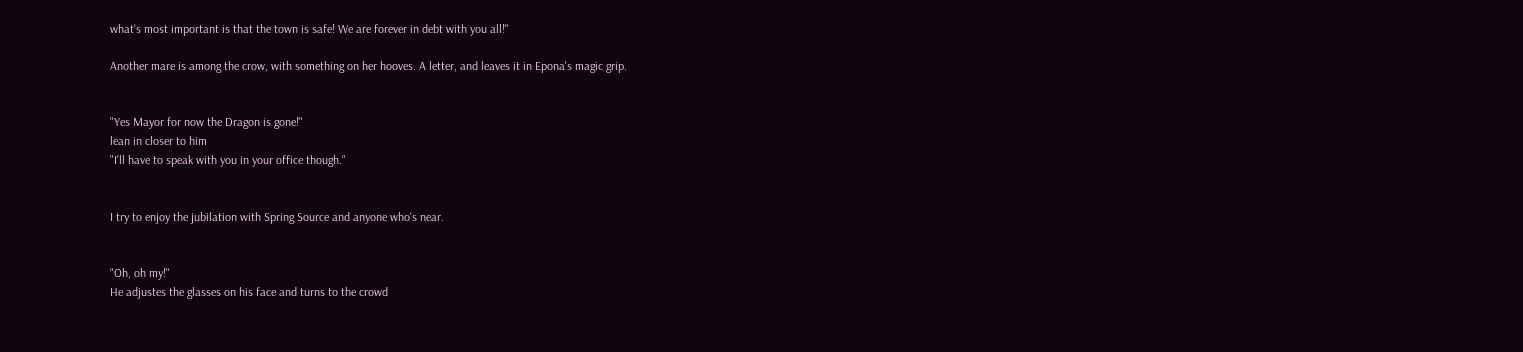what's most important is that the town is safe! We are forever in debt with you all!"

Another mare is among the crow, with something on her hooves. A letter, and leaves it in Epona's magic grip.


"Yes Mayor for now the Dragon is gone!"
lean in closer to him
"I'll have to speak with you in your office though."


I try to enjoy the jubilation with Spring Source and anyone who's near.


"Oh, oh my!"
He adjustes the glasses on his face and turns to the crowd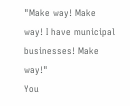"Make way! Make way! I have municipal businesses! Make way!"
You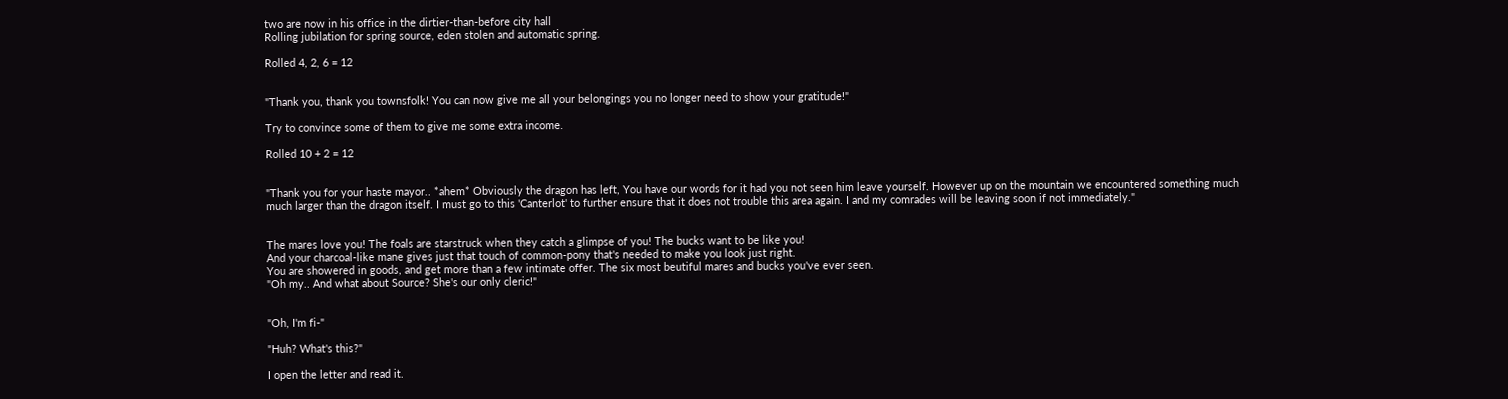two are now in his office in the dirtier-than-before city hall
Rolling jubilation for spring source, eden stolen and automatic spring.

Rolled 4, 2, 6 = 12


"Thank you, thank you townsfolk! You can now give me all your belongings you no longer need to show your gratitude!"

Try to convince some of them to give me some extra income.

Rolled 10 + 2 = 12


"Thank you for your haste mayor.. *ahem* Obviously the dragon has left, You have our words for it had you not seen him leave yourself. However up on the mountain we encountered something much much larger than the dragon itself. I must go to this 'Canterlot' to further ensure that it does not trouble this area again. I and my comrades will be leaving soon if not immediately."


The mares love you! The foals are starstruck when they catch a glimpse of you! The bucks want to be like you!
And your charcoal-like mane gives just that touch of common-pony that's needed to make you look just right.
You are showered in goods, and get more than a few intimate offer. The six most beutiful mares and bucks you've ever seen.
"Oh my.. And what about Source? She's our only cleric!"


"Oh, I'm fi-"

"Huh? What's this?"

I open the letter and read it.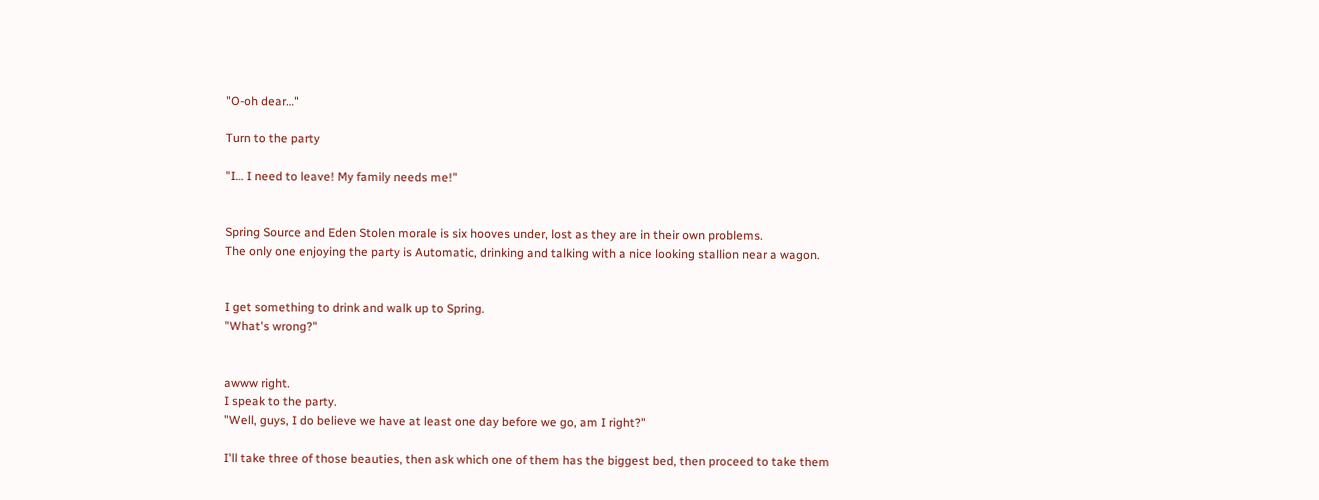"O-oh dear…"

Turn to the party

"I… I need to leave! My family needs me!"


Spring Source and Eden Stolen morale is six hooves under, lost as they are in their own problems.
The only one enjoying the party is Automatic, drinking and talking with a nice looking stallion near a wagon.


I get something to drink and walk up to Spring.
"What's wrong?"


awww right.
I speak to the party.
"Well, guys, I do believe we have at least one day before we go, am I right?"

I'll take three of those beauties, then ask which one of them has the biggest bed, then proceed to take them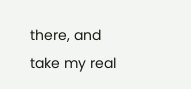there, and take my real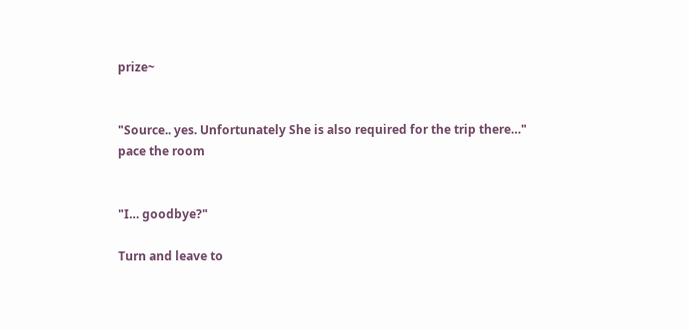prize~


"Source.. yes. Unfortunately She is also required for the trip there…"
pace the room


"I… goodbye?"

Turn and leave to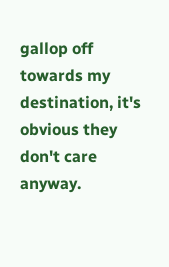gallop off towards my destination, it's obvious they don't care anyway.